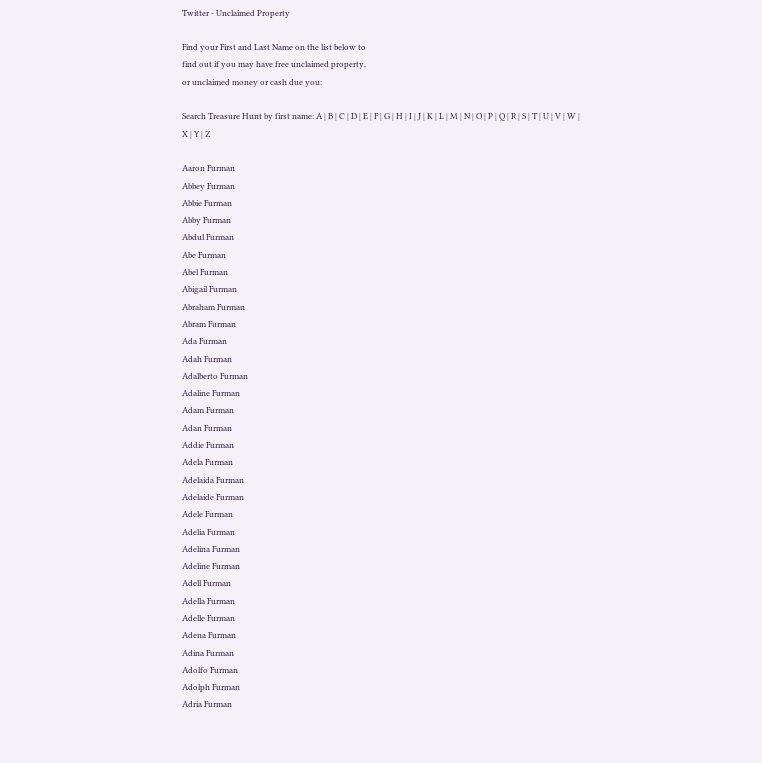Twitter - Unclaimed Property

Find your First and Last Name on the list below to
find out if you may have free unclaimed property,
or unclaimed money or cash due you:

Search Treasure Hunt by first name: A | B | C | D | E | F | G | H | I | J | K | L | M | N | O | P | Q | R | S | T | U | V | W | X | Y | Z

Aaron Furman
Abbey Furman
Abbie Furman
Abby Furman
Abdul Furman
Abe Furman
Abel Furman
Abigail Furman
Abraham Furman
Abram Furman
Ada Furman
Adah Furman
Adalberto Furman
Adaline Furman
Adam Furman
Adan Furman
Addie Furman
Adela Furman
Adelaida Furman
Adelaide Furman
Adele Furman
Adelia Furman
Adelina Furman
Adeline Furman
Adell Furman
Adella Furman
Adelle Furman
Adena Furman
Adina Furman
Adolfo Furman
Adolph Furman
Adria Furman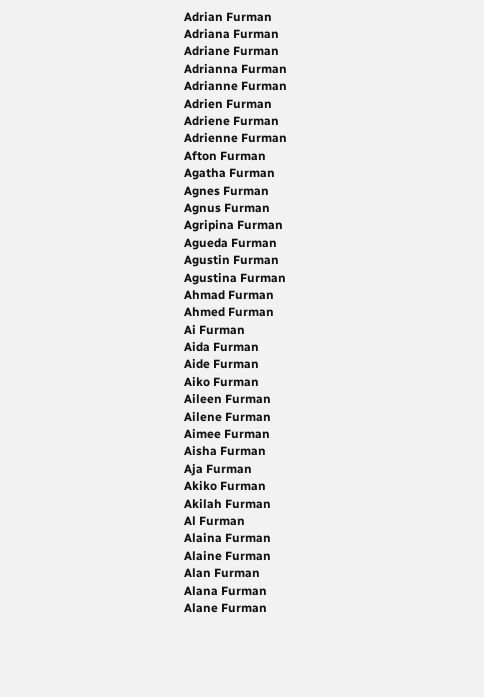Adrian Furman
Adriana Furman
Adriane Furman
Adrianna Furman
Adrianne Furman
Adrien Furman
Adriene Furman
Adrienne Furman
Afton Furman
Agatha Furman
Agnes Furman
Agnus Furman
Agripina Furman
Agueda Furman
Agustin Furman
Agustina Furman
Ahmad Furman
Ahmed Furman
Ai Furman
Aida Furman
Aide Furman
Aiko Furman
Aileen Furman
Ailene Furman
Aimee Furman
Aisha Furman
Aja Furman
Akiko Furman
Akilah Furman
Al Furman
Alaina Furman
Alaine Furman
Alan Furman
Alana Furman
Alane Furman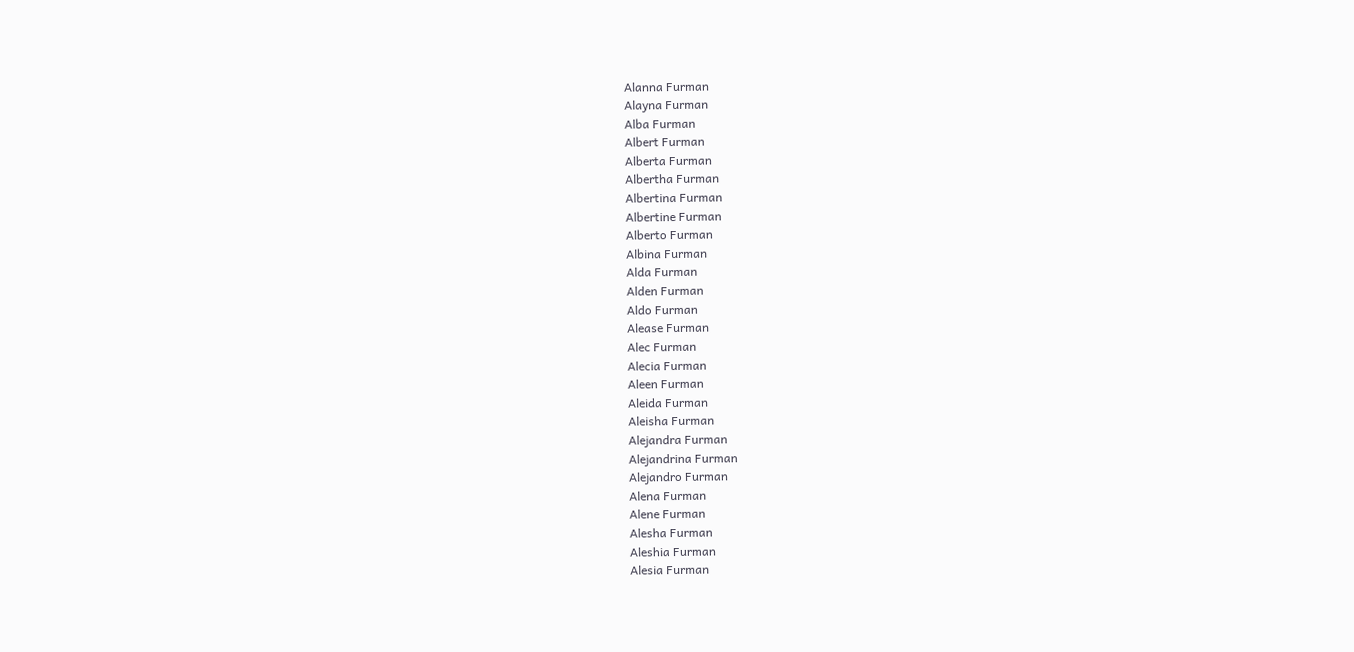Alanna Furman
Alayna Furman
Alba Furman
Albert Furman
Alberta Furman
Albertha Furman
Albertina Furman
Albertine Furman
Alberto Furman
Albina Furman
Alda Furman
Alden Furman
Aldo Furman
Alease Furman
Alec Furman
Alecia Furman
Aleen Furman
Aleida Furman
Aleisha Furman
Alejandra Furman
Alejandrina Furman
Alejandro Furman
Alena Furman
Alene Furman
Alesha Furman
Aleshia Furman
Alesia Furman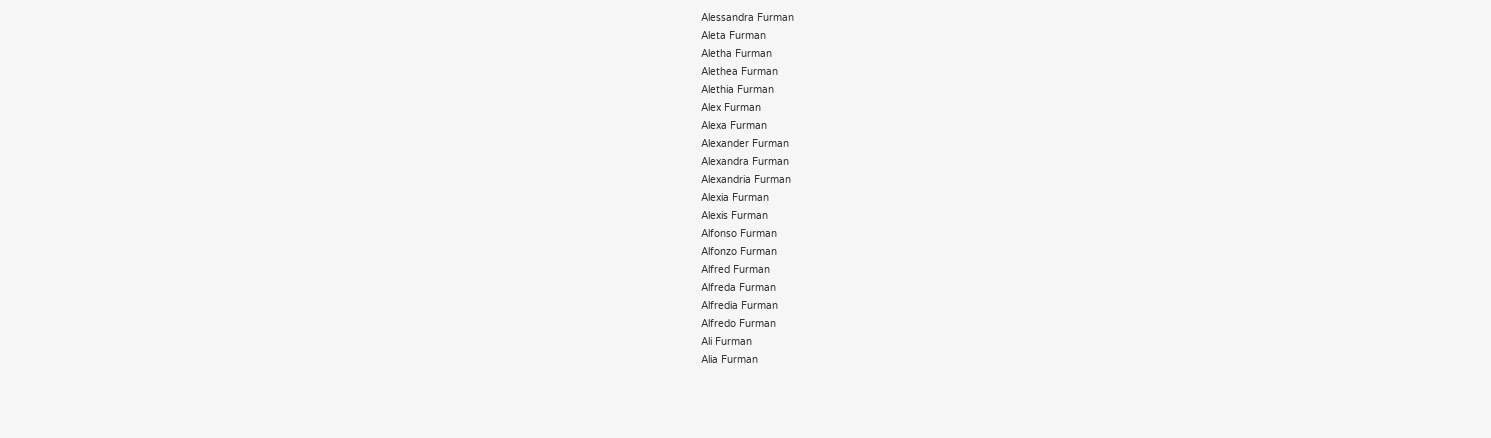Alessandra Furman
Aleta Furman
Aletha Furman
Alethea Furman
Alethia Furman
Alex Furman
Alexa Furman
Alexander Furman
Alexandra Furman
Alexandria Furman
Alexia Furman
Alexis Furman
Alfonso Furman
Alfonzo Furman
Alfred Furman
Alfreda Furman
Alfredia Furman
Alfredo Furman
Ali Furman
Alia Furman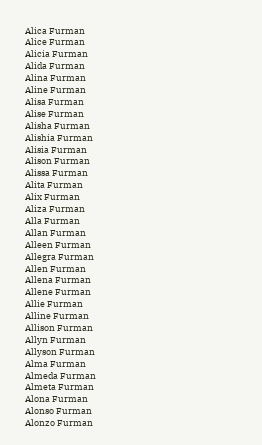Alica Furman
Alice Furman
Alicia Furman
Alida Furman
Alina Furman
Aline Furman
Alisa Furman
Alise Furman
Alisha Furman
Alishia Furman
Alisia Furman
Alison Furman
Alissa Furman
Alita Furman
Alix Furman
Aliza Furman
Alla Furman
Allan Furman
Alleen Furman
Allegra Furman
Allen Furman
Allena Furman
Allene Furman
Allie Furman
Alline Furman
Allison Furman
Allyn Furman
Allyson Furman
Alma Furman
Almeda Furman
Almeta Furman
Alona Furman
Alonso Furman
Alonzo Furman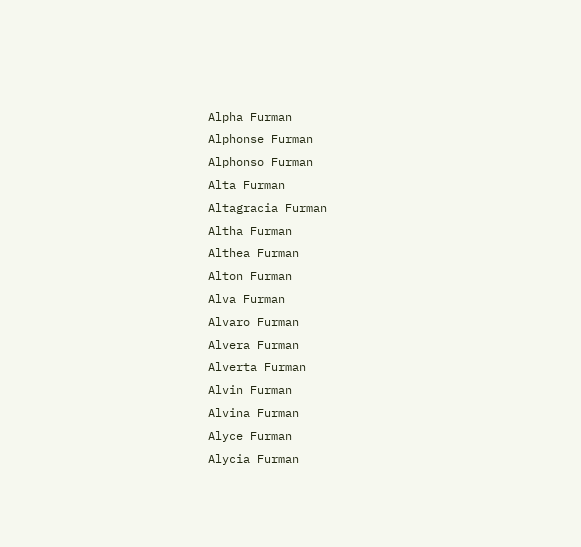Alpha Furman
Alphonse Furman
Alphonso Furman
Alta Furman
Altagracia Furman
Altha Furman
Althea Furman
Alton Furman
Alva Furman
Alvaro Furman
Alvera Furman
Alverta Furman
Alvin Furman
Alvina Furman
Alyce Furman
Alycia Furman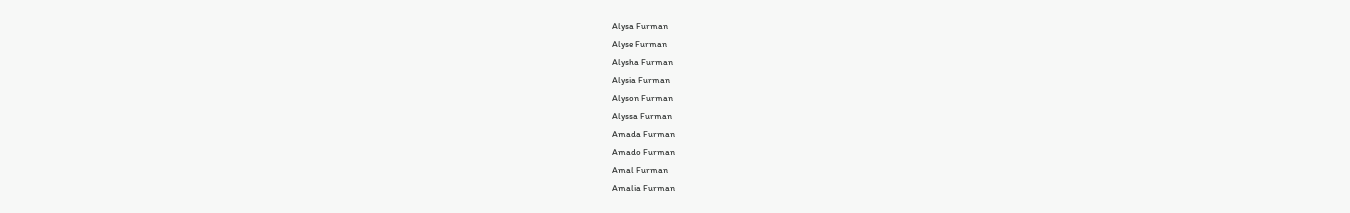Alysa Furman
Alyse Furman
Alysha Furman
Alysia Furman
Alyson Furman
Alyssa Furman
Amada Furman
Amado Furman
Amal Furman
Amalia Furman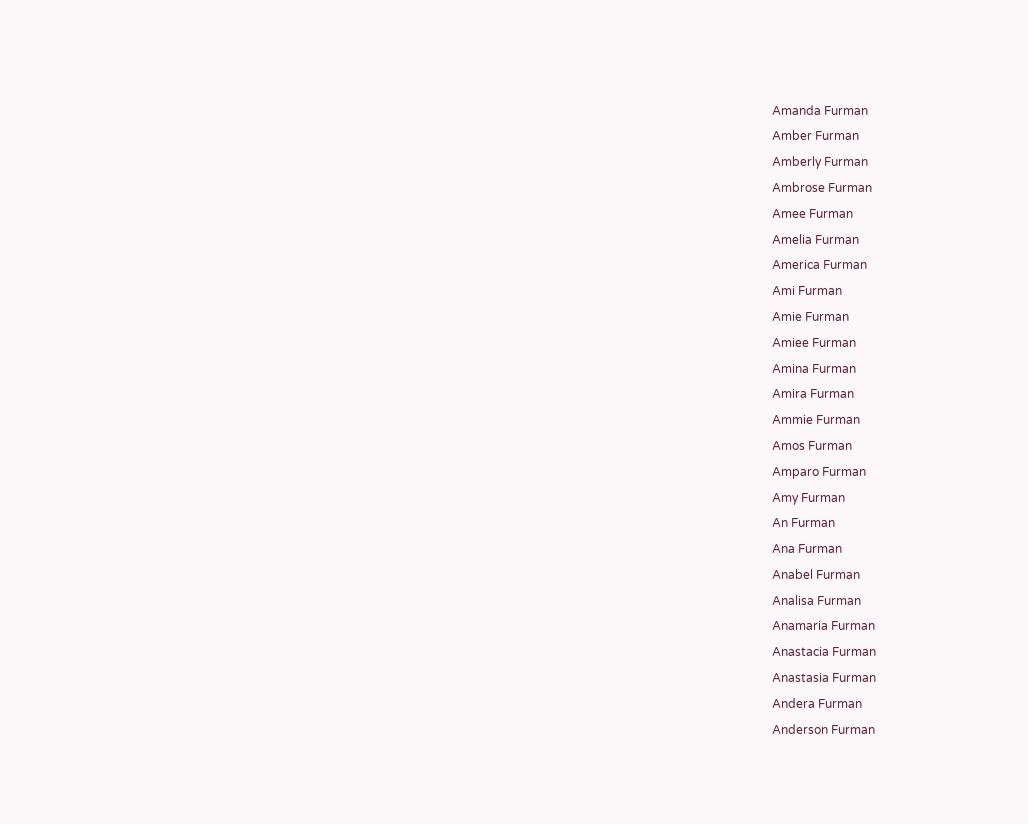Amanda Furman
Amber Furman
Amberly Furman
Ambrose Furman
Amee Furman
Amelia Furman
America Furman
Ami Furman
Amie Furman
Amiee Furman
Amina Furman
Amira Furman
Ammie Furman
Amos Furman
Amparo Furman
Amy Furman
An Furman
Ana Furman
Anabel Furman
Analisa Furman
Anamaria Furman
Anastacia Furman
Anastasia Furman
Andera Furman
Anderson Furman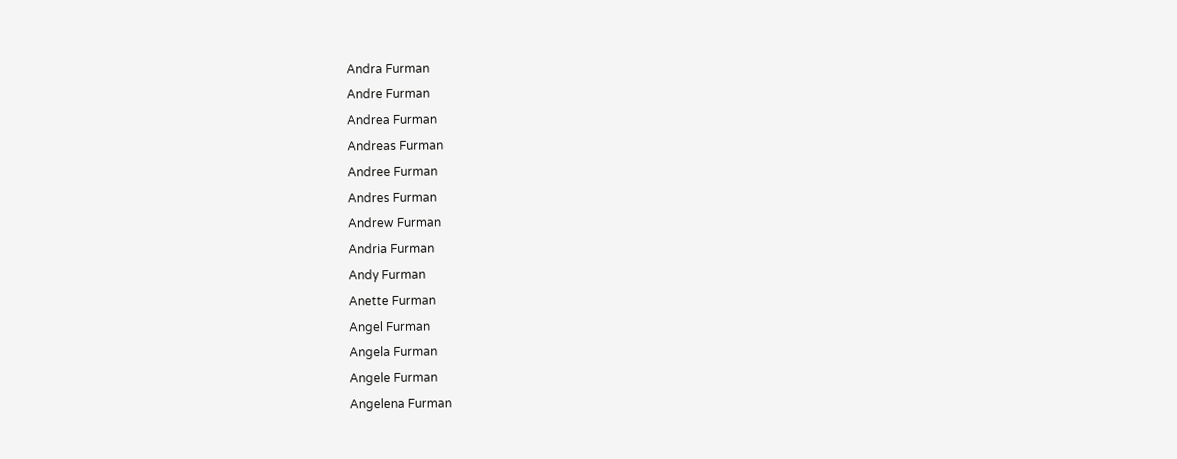Andra Furman
Andre Furman
Andrea Furman
Andreas Furman
Andree Furman
Andres Furman
Andrew Furman
Andria Furman
Andy Furman
Anette Furman
Angel Furman
Angela Furman
Angele Furman
Angelena Furman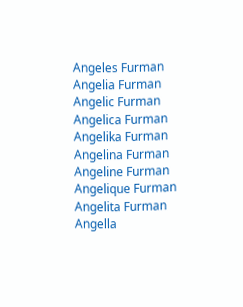Angeles Furman
Angelia Furman
Angelic Furman
Angelica Furman
Angelika Furman
Angelina Furman
Angeline Furman
Angelique Furman
Angelita Furman
Angella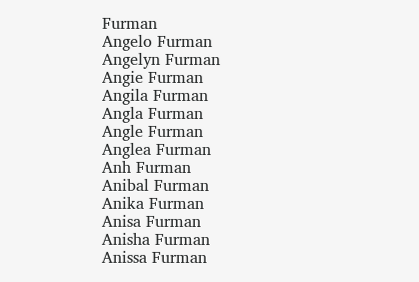Furman
Angelo Furman
Angelyn Furman
Angie Furman
Angila Furman
Angla Furman
Angle Furman
Anglea Furman
Anh Furman
Anibal Furman
Anika Furman
Anisa Furman
Anisha Furman
Anissa Furman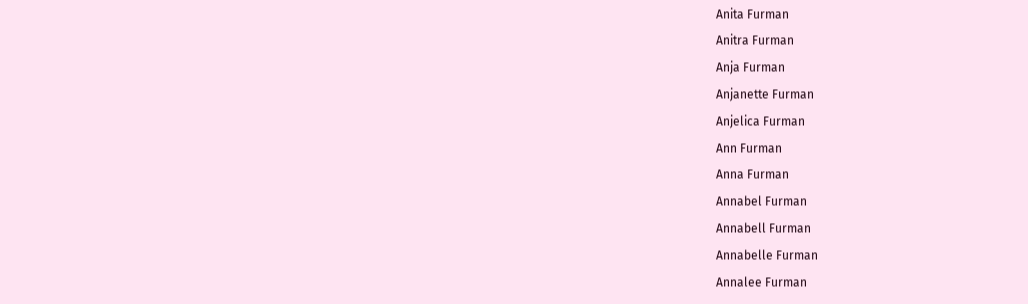Anita Furman
Anitra Furman
Anja Furman
Anjanette Furman
Anjelica Furman
Ann Furman
Anna Furman
Annabel Furman
Annabell Furman
Annabelle Furman
Annalee Furman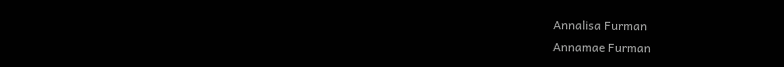Annalisa Furman
Annamae Furman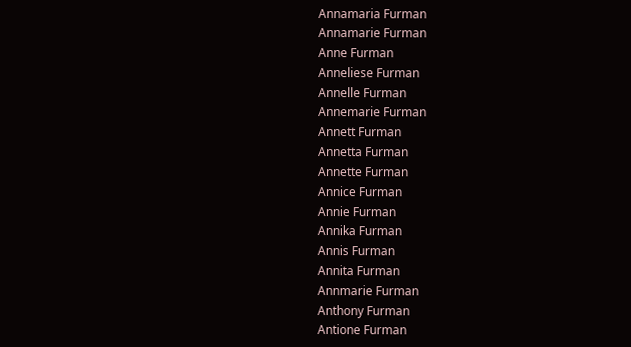Annamaria Furman
Annamarie Furman
Anne Furman
Anneliese Furman
Annelle Furman
Annemarie Furman
Annett Furman
Annetta Furman
Annette Furman
Annice Furman
Annie Furman
Annika Furman
Annis Furman
Annita Furman
Annmarie Furman
Anthony Furman
Antione Furman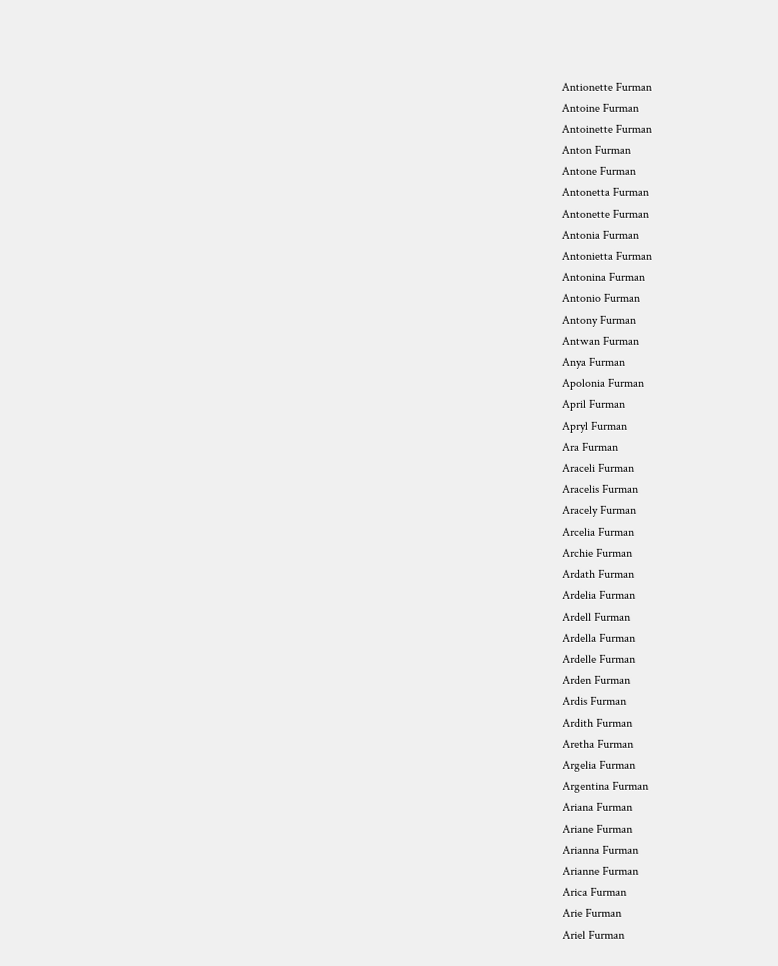Antionette Furman
Antoine Furman
Antoinette Furman
Anton Furman
Antone Furman
Antonetta Furman
Antonette Furman
Antonia Furman
Antonietta Furman
Antonina Furman
Antonio Furman
Antony Furman
Antwan Furman
Anya Furman
Apolonia Furman
April Furman
Apryl Furman
Ara Furman
Araceli Furman
Aracelis Furman
Aracely Furman
Arcelia Furman
Archie Furman
Ardath Furman
Ardelia Furman
Ardell Furman
Ardella Furman
Ardelle Furman
Arden Furman
Ardis Furman
Ardith Furman
Aretha Furman
Argelia Furman
Argentina Furman
Ariana Furman
Ariane Furman
Arianna Furman
Arianne Furman
Arica Furman
Arie Furman
Ariel Furman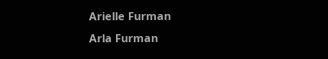Arielle Furman
Arla Furman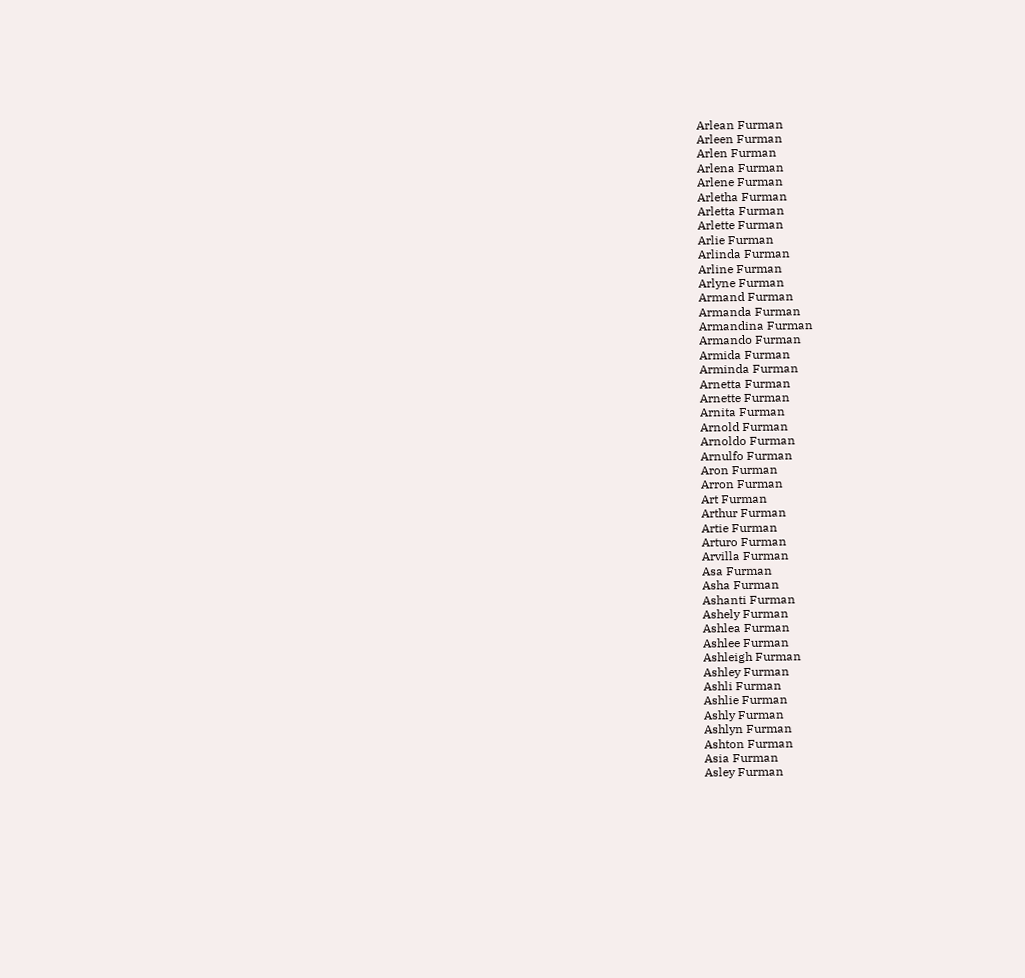Arlean Furman
Arleen Furman
Arlen Furman
Arlena Furman
Arlene Furman
Arletha Furman
Arletta Furman
Arlette Furman
Arlie Furman
Arlinda Furman
Arline Furman
Arlyne Furman
Armand Furman
Armanda Furman
Armandina Furman
Armando Furman
Armida Furman
Arminda Furman
Arnetta Furman
Arnette Furman
Arnita Furman
Arnold Furman
Arnoldo Furman
Arnulfo Furman
Aron Furman
Arron Furman
Art Furman
Arthur Furman
Artie Furman
Arturo Furman
Arvilla Furman
Asa Furman
Asha Furman
Ashanti Furman
Ashely Furman
Ashlea Furman
Ashlee Furman
Ashleigh Furman
Ashley Furman
Ashli Furman
Ashlie Furman
Ashly Furman
Ashlyn Furman
Ashton Furman
Asia Furman
Asley Furman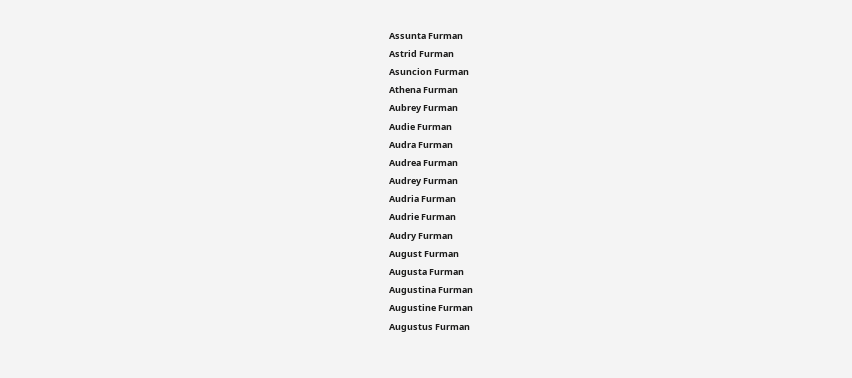Assunta Furman
Astrid Furman
Asuncion Furman
Athena Furman
Aubrey Furman
Audie Furman
Audra Furman
Audrea Furman
Audrey Furman
Audria Furman
Audrie Furman
Audry Furman
August Furman
Augusta Furman
Augustina Furman
Augustine Furman
Augustus Furman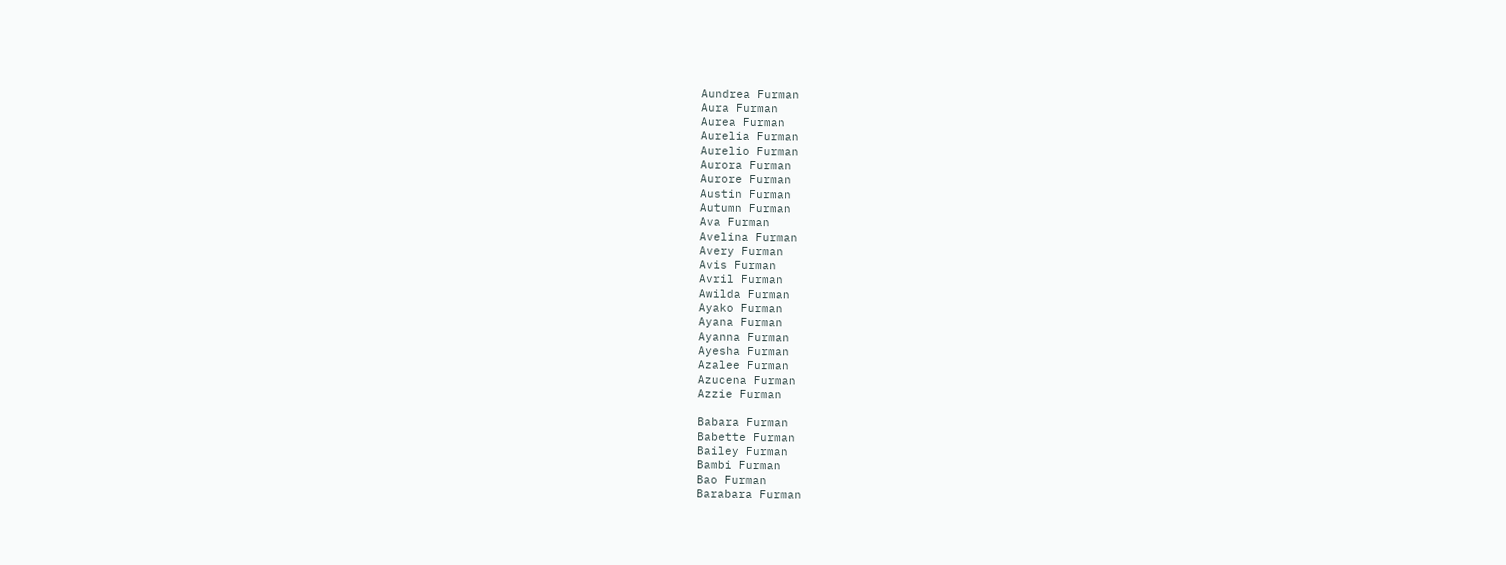Aundrea Furman
Aura Furman
Aurea Furman
Aurelia Furman
Aurelio Furman
Aurora Furman
Aurore Furman
Austin Furman
Autumn Furman
Ava Furman
Avelina Furman
Avery Furman
Avis Furman
Avril Furman
Awilda Furman
Ayako Furman
Ayana Furman
Ayanna Furman
Ayesha Furman
Azalee Furman
Azucena Furman
Azzie Furman

Babara Furman
Babette Furman
Bailey Furman
Bambi Furman
Bao Furman
Barabara Furman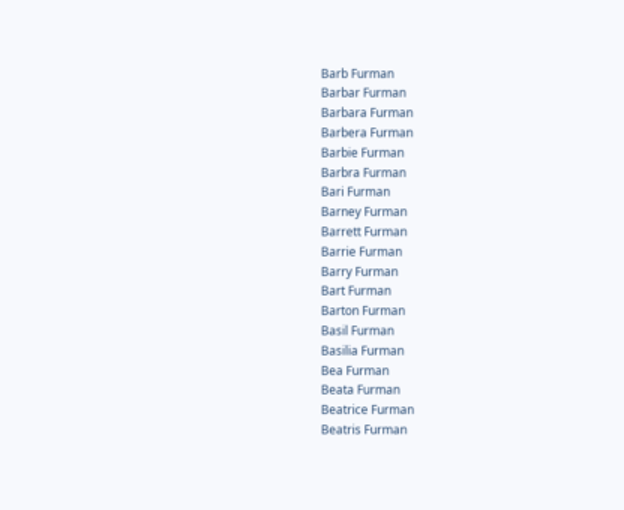Barb Furman
Barbar Furman
Barbara Furman
Barbera Furman
Barbie Furman
Barbra Furman
Bari Furman
Barney Furman
Barrett Furman
Barrie Furman
Barry Furman
Bart Furman
Barton Furman
Basil Furman
Basilia Furman
Bea Furman
Beata Furman
Beatrice Furman
Beatris Furman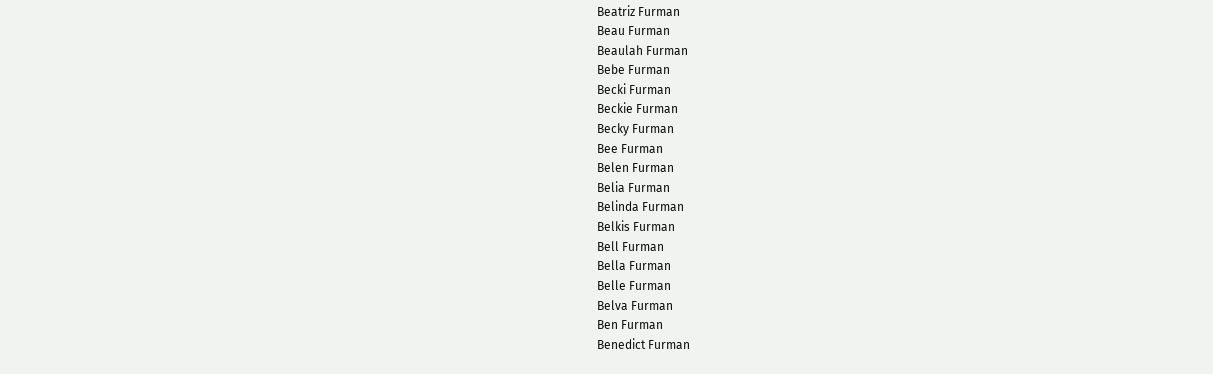Beatriz Furman
Beau Furman
Beaulah Furman
Bebe Furman
Becki Furman
Beckie Furman
Becky Furman
Bee Furman
Belen Furman
Belia Furman
Belinda Furman
Belkis Furman
Bell Furman
Bella Furman
Belle Furman
Belva Furman
Ben Furman
Benedict Furman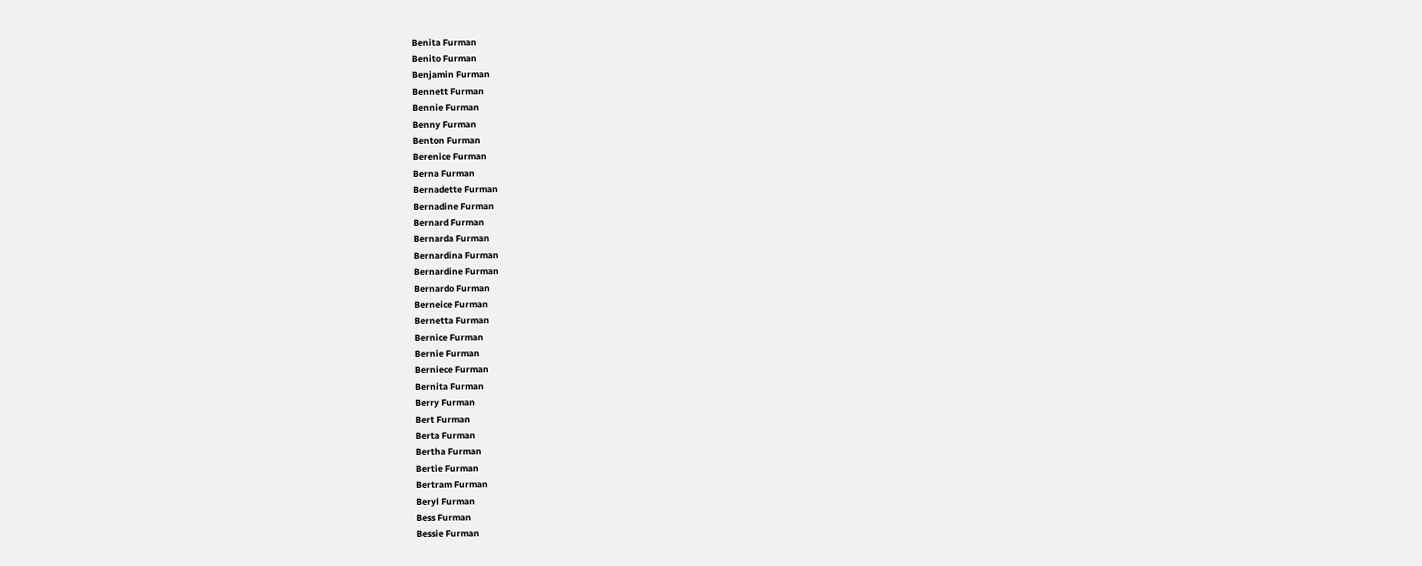Benita Furman
Benito Furman
Benjamin Furman
Bennett Furman
Bennie Furman
Benny Furman
Benton Furman
Berenice Furman
Berna Furman
Bernadette Furman
Bernadine Furman
Bernard Furman
Bernarda Furman
Bernardina Furman
Bernardine Furman
Bernardo Furman
Berneice Furman
Bernetta Furman
Bernice Furman
Bernie Furman
Berniece Furman
Bernita Furman
Berry Furman
Bert Furman
Berta Furman
Bertha Furman
Bertie Furman
Bertram Furman
Beryl Furman
Bess Furman
Bessie Furman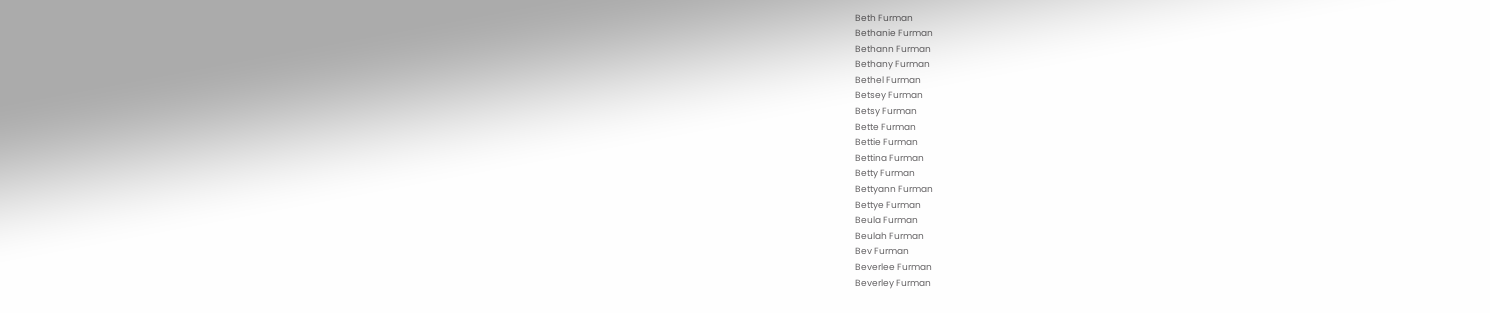Beth Furman
Bethanie Furman
Bethann Furman
Bethany Furman
Bethel Furman
Betsey Furman
Betsy Furman
Bette Furman
Bettie Furman
Bettina Furman
Betty Furman
Bettyann Furman
Bettye Furman
Beula Furman
Beulah Furman
Bev Furman
Beverlee Furman
Beverley Furman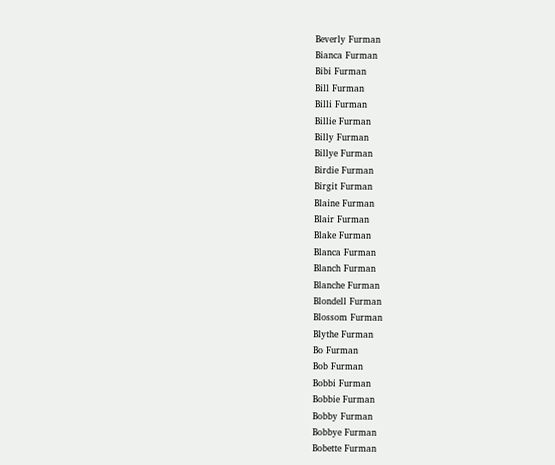Beverly Furman
Bianca Furman
Bibi Furman
Bill Furman
Billi Furman
Billie Furman
Billy Furman
Billye Furman
Birdie Furman
Birgit Furman
Blaine Furman
Blair Furman
Blake Furman
Blanca Furman
Blanch Furman
Blanche Furman
Blondell Furman
Blossom Furman
Blythe Furman
Bo Furman
Bob Furman
Bobbi Furman
Bobbie Furman
Bobby Furman
Bobbye Furman
Bobette Furman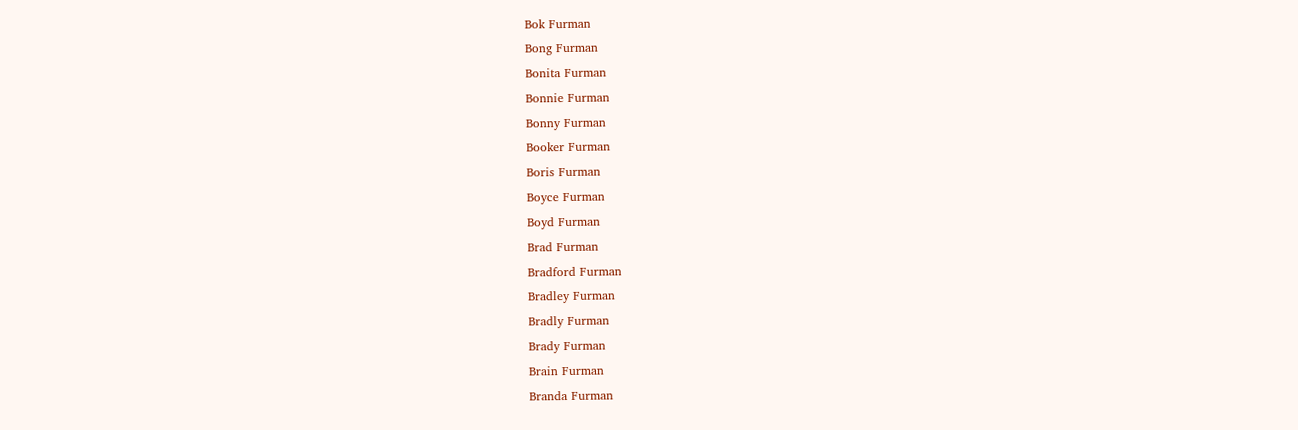Bok Furman
Bong Furman
Bonita Furman
Bonnie Furman
Bonny Furman
Booker Furman
Boris Furman
Boyce Furman
Boyd Furman
Brad Furman
Bradford Furman
Bradley Furman
Bradly Furman
Brady Furman
Brain Furman
Branda Furman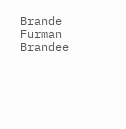Brande Furman
Brandee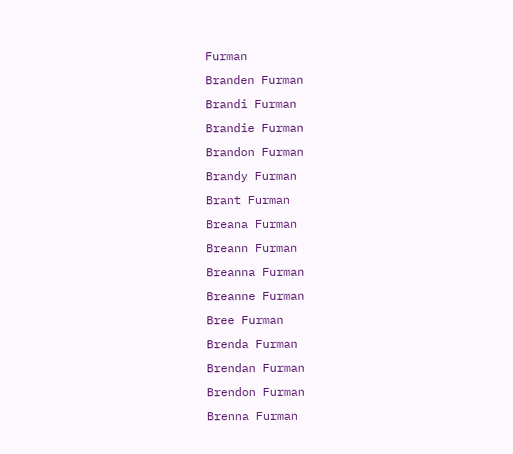Furman
Branden Furman
Brandi Furman
Brandie Furman
Brandon Furman
Brandy Furman
Brant Furman
Breana Furman
Breann Furman
Breanna Furman
Breanne Furman
Bree Furman
Brenda Furman
Brendan Furman
Brendon Furman
Brenna Furman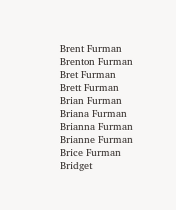Brent Furman
Brenton Furman
Bret Furman
Brett Furman
Brian Furman
Briana Furman
Brianna Furman
Brianne Furman
Brice Furman
Bridget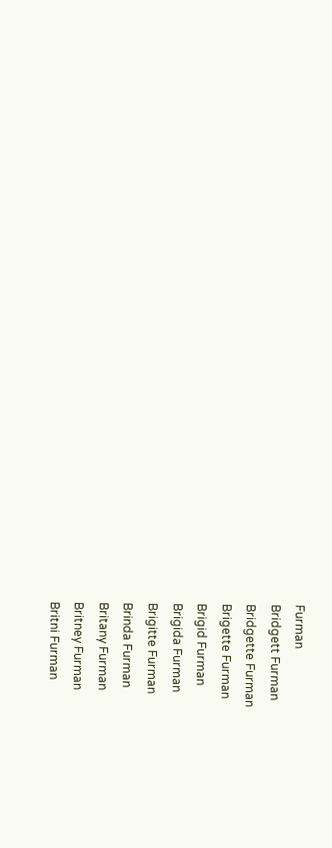Furman
Bridgett Furman
Bridgette Furman
Brigette Furman
Brigid Furman
Brigida Furman
Brigitte Furman
Brinda Furman
Britany Furman
Britney Furman
Britni Furman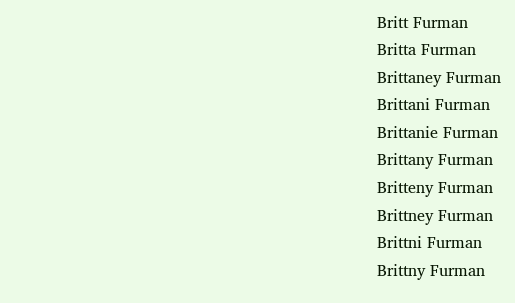Britt Furman
Britta Furman
Brittaney Furman
Brittani Furman
Brittanie Furman
Brittany Furman
Britteny Furman
Brittney Furman
Brittni Furman
Brittny Furman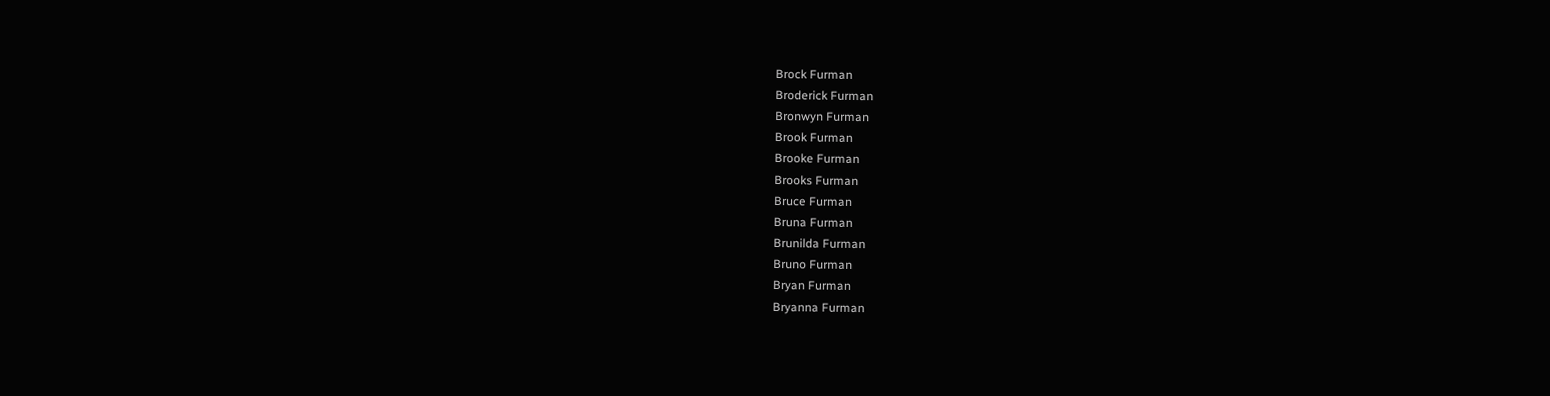Brock Furman
Broderick Furman
Bronwyn Furman
Brook Furman
Brooke Furman
Brooks Furman
Bruce Furman
Bruna Furman
Brunilda Furman
Bruno Furman
Bryan Furman
Bryanna Furman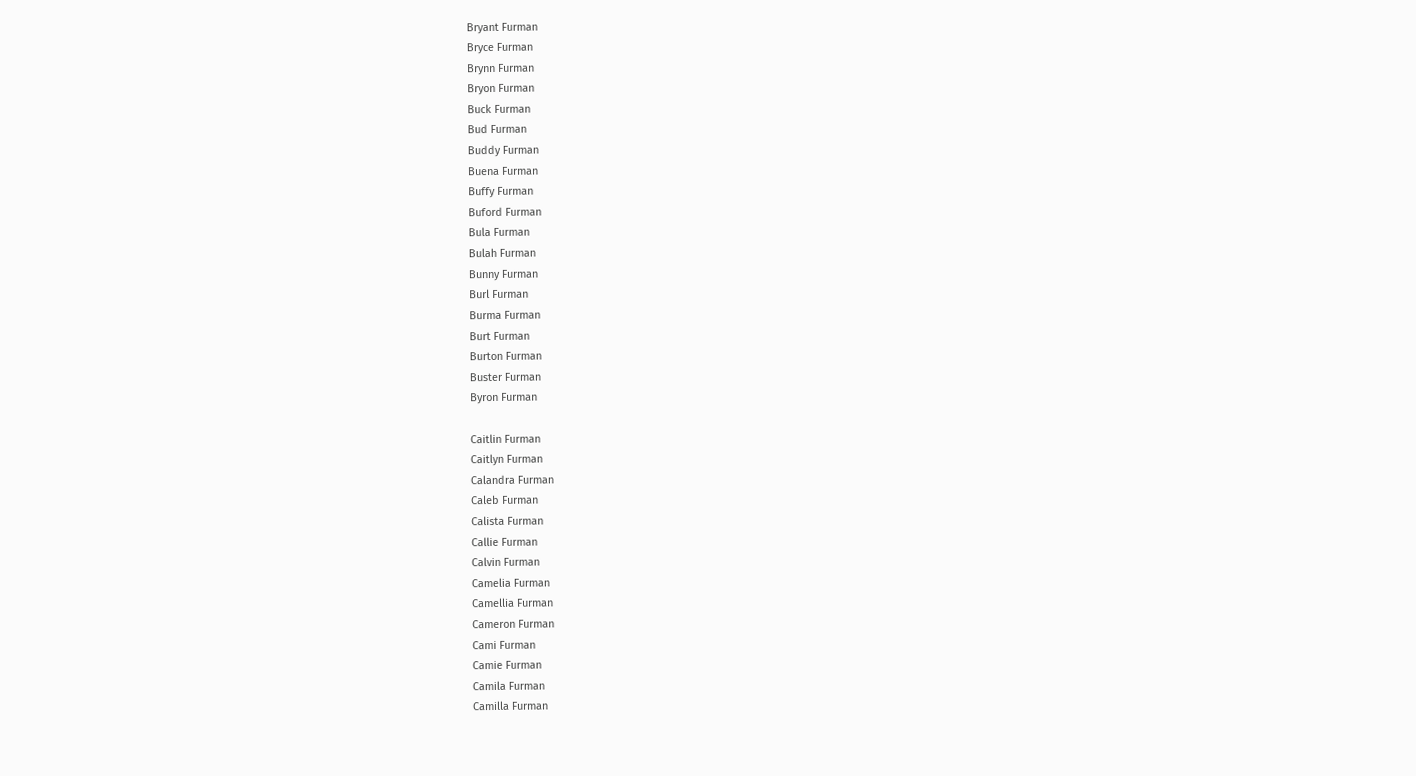Bryant Furman
Bryce Furman
Brynn Furman
Bryon Furman
Buck Furman
Bud Furman
Buddy Furman
Buena Furman
Buffy Furman
Buford Furman
Bula Furman
Bulah Furman
Bunny Furman
Burl Furman
Burma Furman
Burt Furman
Burton Furman
Buster Furman
Byron Furman

Caitlin Furman
Caitlyn Furman
Calandra Furman
Caleb Furman
Calista Furman
Callie Furman
Calvin Furman
Camelia Furman
Camellia Furman
Cameron Furman
Cami Furman
Camie Furman
Camila Furman
Camilla Furman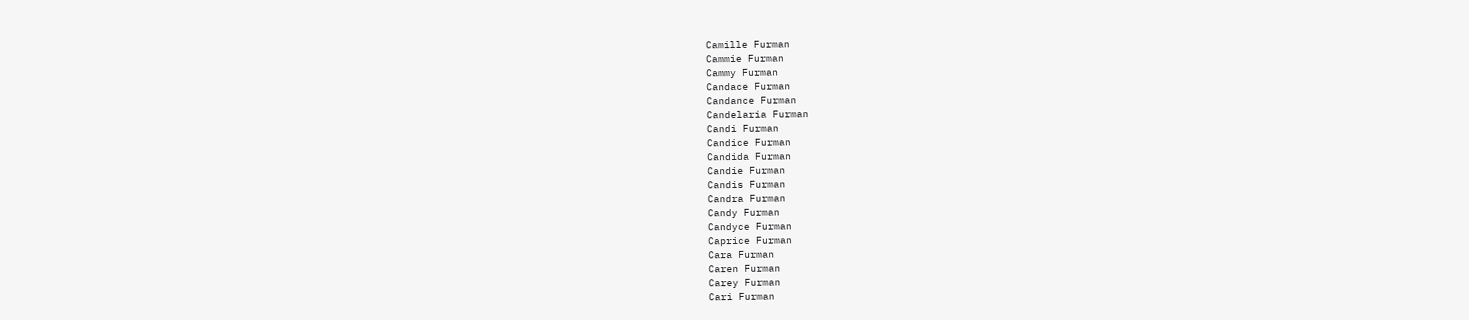Camille Furman
Cammie Furman
Cammy Furman
Candace Furman
Candance Furman
Candelaria Furman
Candi Furman
Candice Furman
Candida Furman
Candie Furman
Candis Furman
Candra Furman
Candy Furman
Candyce Furman
Caprice Furman
Cara Furman
Caren Furman
Carey Furman
Cari Furman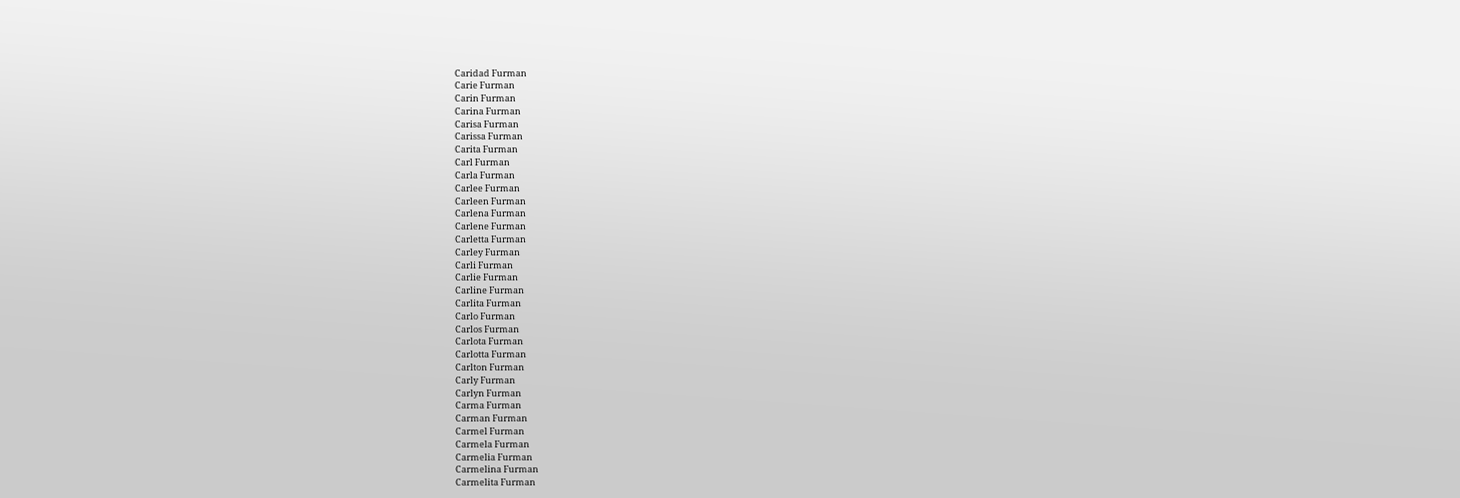Caridad Furman
Carie Furman
Carin Furman
Carina Furman
Carisa Furman
Carissa Furman
Carita Furman
Carl Furman
Carla Furman
Carlee Furman
Carleen Furman
Carlena Furman
Carlene Furman
Carletta Furman
Carley Furman
Carli Furman
Carlie Furman
Carline Furman
Carlita Furman
Carlo Furman
Carlos Furman
Carlota Furman
Carlotta Furman
Carlton Furman
Carly Furman
Carlyn Furman
Carma Furman
Carman Furman
Carmel Furman
Carmela Furman
Carmelia Furman
Carmelina Furman
Carmelita Furman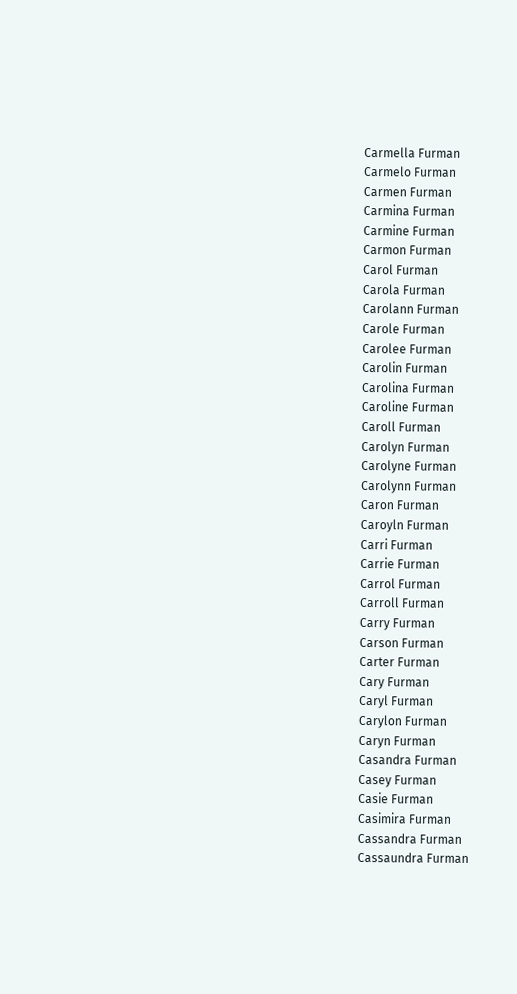Carmella Furman
Carmelo Furman
Carmen Furman
Carmina Furman
Carmine Furman
Carmon Furman
Carol Furman
Carola Furman
Carolann Furman
Carole Furman
Carolee Furman
Carolin Furman
Carolina Furman
Caroline Furman
Caroll Furman
Carolyn Furman
Carolyne Furman
Carolynn Furman
Caron Furman
Caroyln Furman
Carri Furman
Carrie Furman
Carrol Furman
Carroll Furman
Carry Furman
Carson Furman
Carter Furman
Cary Furman
Caryl Furman
Carylon Furman
Caryn Furman
Casandra Furman
Casey Furman
Casie Furman
Casimira Furman
Cassandra Furman
Cassaundra Furman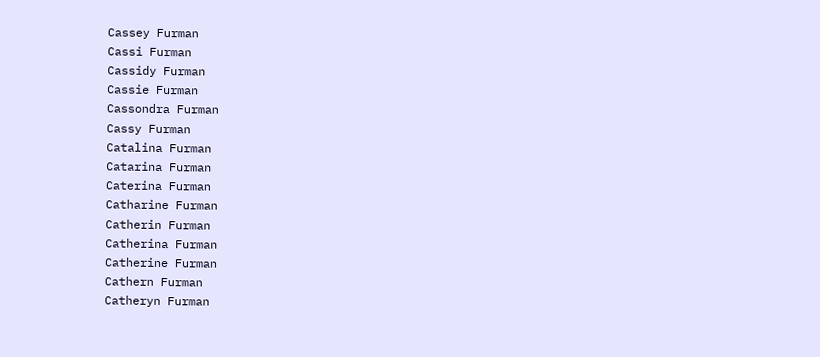Cassey Furman
Cassi Furman
Cassidy Furman
Cassie Furman
Cassondra Furman
Cassy Furman
Catalina Furman
Catarina Furman
Caterina Furman
Catharine Furman
Catherin Furman
Catherina Furman
Catherine Furman
Cathern Furman
Catheryn Furman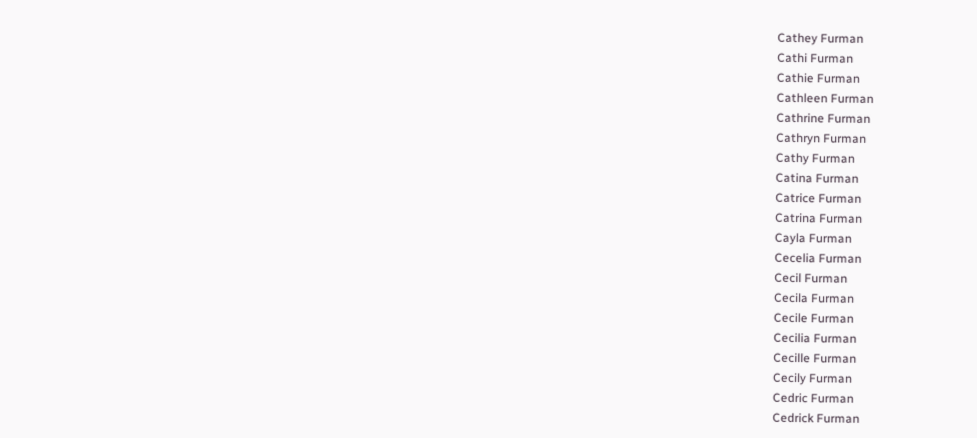Cathey Furman
Cathi Furman
Cathie Furman
Cathleen Furman
Cathrine Furman
Cathryn Furman
Cathy Furman
Catina Furman
Catrice Furman
Catrina Furman
Cayla Furman
Cecelia Furman
Cecil Furman
Cecila Furman
Cecile Furman
Cecilia Furman
Cecille Furman
Cecily Furman
Cedric Furman
Cedrick Furman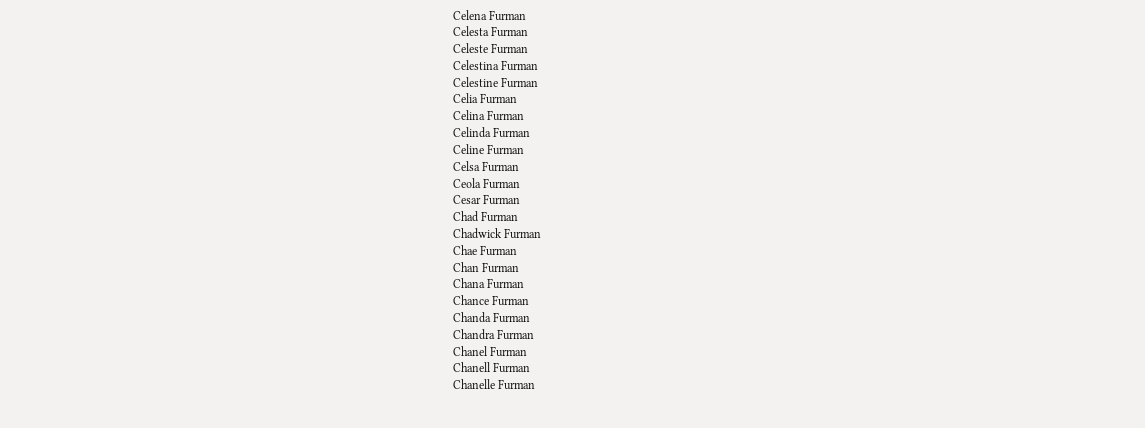Celena Furman
Celesta Furman
Celeste Furman
Celestina Furman
Celestine Furman
Celia Furman
Celina Furman
Celinda Furman
Celine Furman
Celsa Furman
Ceola Furman
Cesar Furman
Chad Furman
Chadwick Furman
Chae Furman
Chan Furman
Chana Furman
Chance Furman
Chanda Furman
Chandra Furman
Chanel Furman
Chanell Furman
Chanelle Furman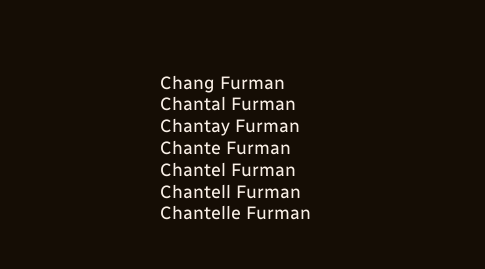Chang Furman
Chantal Furman
Chantay Furman
Chante Furman
Chantel Furman
Chantell Furman
Chantelle Furman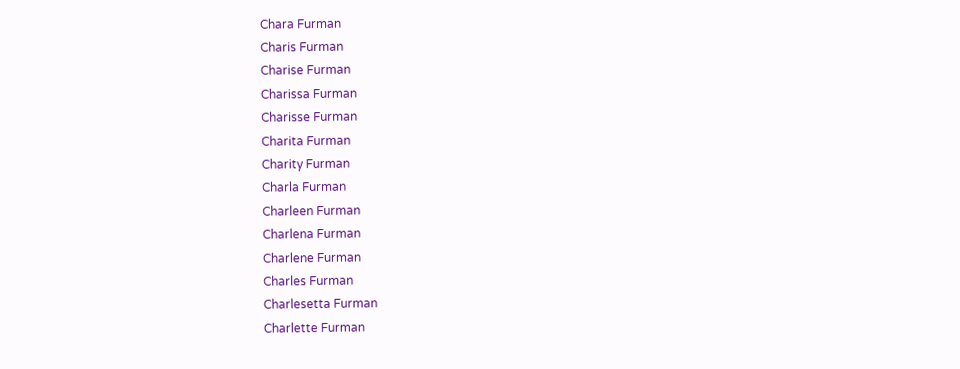Chara Furman
Charis Furman
Charise Furman
Charissa Furman
Charisse Furman
Charita Furman
Charity Furman
Charla Furman
Charleen Furman
Charlena Furman
Charlene Furman
Charles Furman
Charlesetta Furman
Charlette Furman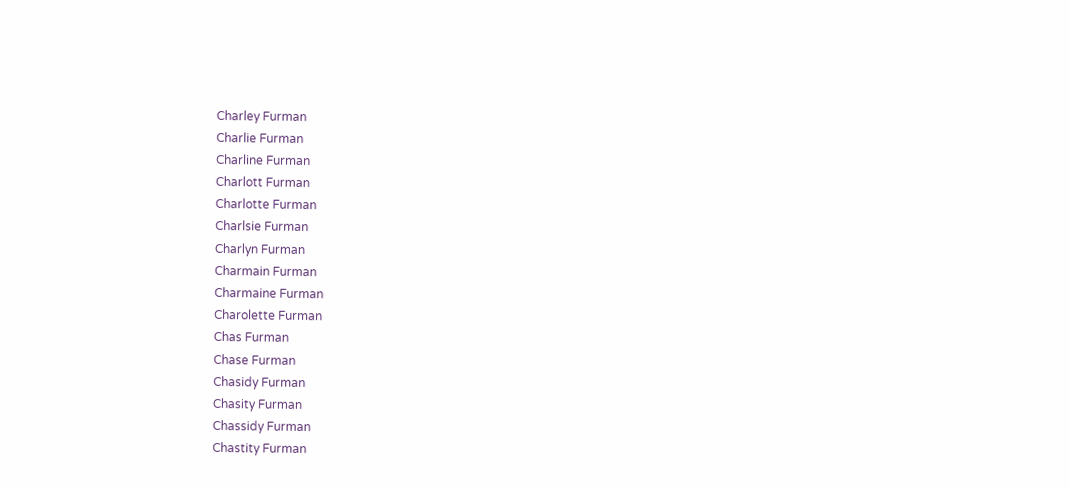Charley Furman
Charlie Furman
Charline Furman
Charlott Furman
Charlotte Furman
Charlsie Furman
Charlyn Furman
Charmain Furman
Charmaine Furman
Charolette Furman
Chas Furman
Chase Furman
Chasidy Furman
Chasity Furman
Chassidy Furman
Chastity Furman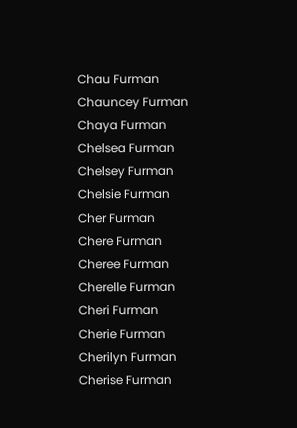Chau Furman
Chauncey Furman
Chaya Furman
Chelsea Furman
Chelsey Furman
Chelsie Furman
Cher Furman
Chere Furman
Cheree Furman
Cherelle Furman
Cheri Furman
Cherie Furman
Cherilyn Furman
Cherise Furman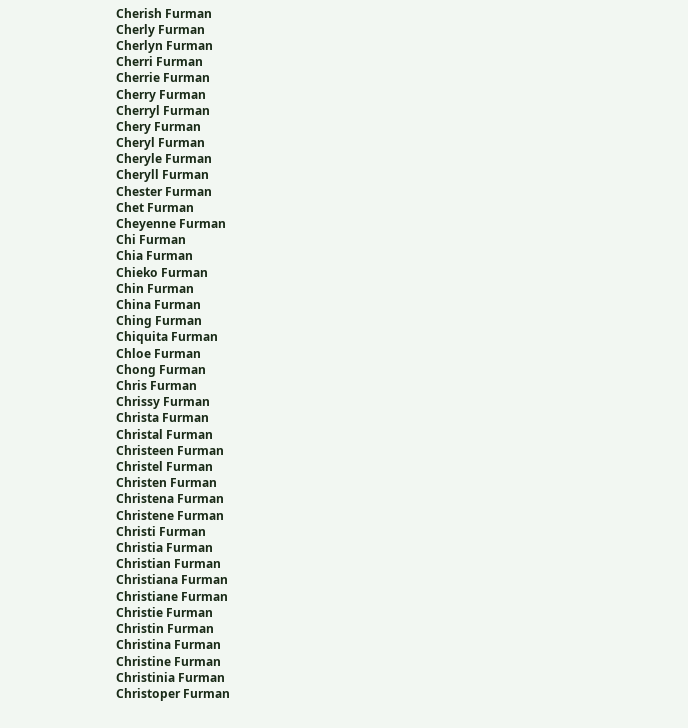Cherish Furman
Cherly Furman
Cherlyn Furman
Cherri Furman
Cherrie Furman
Cherry Furman
Cherryl Furman
Chery Furman
Cheryl Furman
Cheryle Furman
Cheryll Furman
Chester Furman
Chet Furman
Cheyenne Furman
Chi Furman
Chia Furman
Chieko Furman
Chin Furman
China Furman
Ching Furman
Chiquita Furman
Chloe Furman
Chong Furman
Chris Furman
Chrissy Furman
Christa Furman
Christal Furman
Christeen Furman
Christel Furman
Christen Furman
Christena Furman
Christene Furman
Christi Furman
Christia Furman
Christian Furman
Christiana Furman
Christiane Furman
Christie Furman
Christin Furman
Christina Furman
Christine Furman
Christinia Furman
Christoper Furman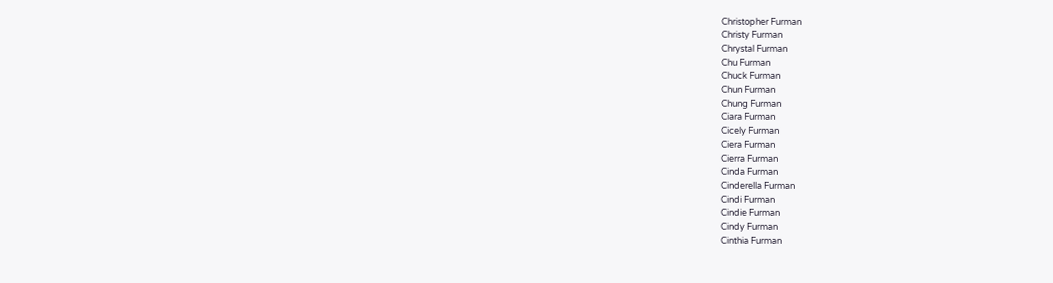Christopher Furman
Christy Furman
Chrystal Furman
Chu Furman
Chuck Furman
Chun Furman
Chung Furman
Ciara Furman
Cicely Furman
Ciera Furman
Cierra Furman
Cinda Furman
Cinderella Furman
Cindi Furman
Cindie Furman
Cindy Furman
Cinthia Furman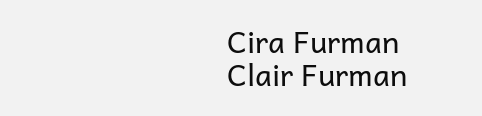Cira Furman
Clair Furman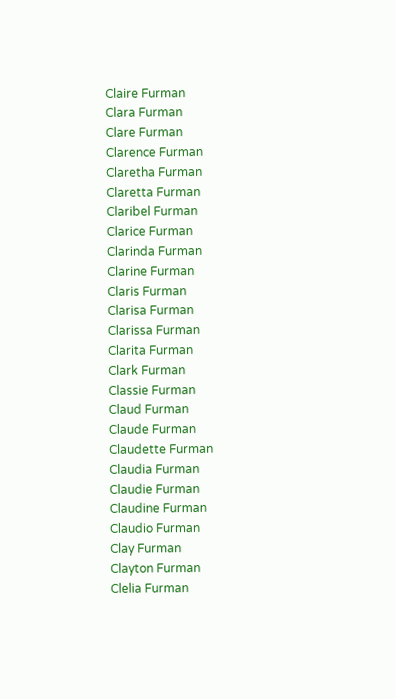Claire Furman
Clara Furman
Clare Furman
Clarence Furman
Claretha Furman
Claretta Furman
Claribel Furman
Clarice Furman
Clarinda Furman
Clarine Furman
Claris Furman
Clarisa Furman
Clarissa Furman
Clarita Furman
Clark Furman
Classie Furman
Claud Furman
Claude Furman
Claudette Furman
Claudia Furman
Claudie Furman
Claudine Furman
Claudio Furman
Clay Furman
Clayton Furman
Clelia Furman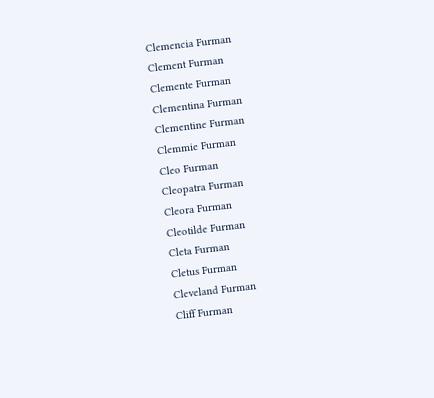Clemencia Furman
Clement Furman
Clemente Furman
Clementina Furman
Clementine Furman
Clemmie Furman
Cleo Furman
Cleopatra Furman
Cleora Furman
Cleotilde Furman
Cleta Furman
Cletus Furman
Cleveland Furman
Cliff Furman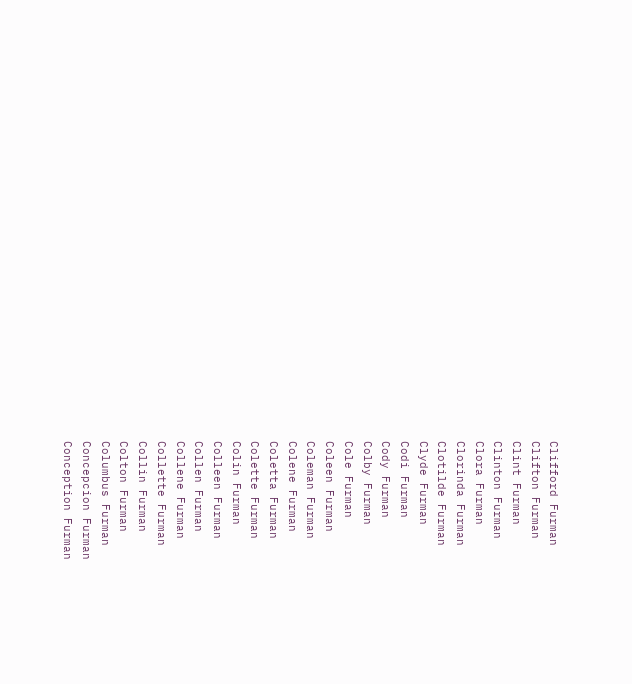Clifford Furman
Clifton Furman
Clint Furman
Clinton Furman
Clora Furman
Clorinda Furman
Clotilde Furman
Clyde Furman
Codi Furman
Cody Furman
Colby Furman
Cole Furman
Coleen Furman
Coleman Furman
Colene Furman
Coletta Furman
Colette Furman
Colin Furman
Colleen Furman
Collen Furman
Collene Furman
Collette Furman
Collin Furman
Colton Furman
Columbus Furman
Concepcion Furman
Conception Furman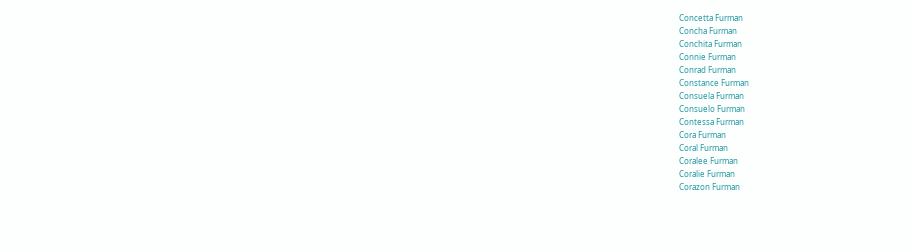Concetta Furman
Concha Furman
Conchita Furman
Connie Furman
Conrad Furman
Constance Furman
Consuela Furman
Consuelo Furman
Contessa Furman
Cora Furman
Coral Furman
Coralee Furman
Coralie Furman
Corazon Furman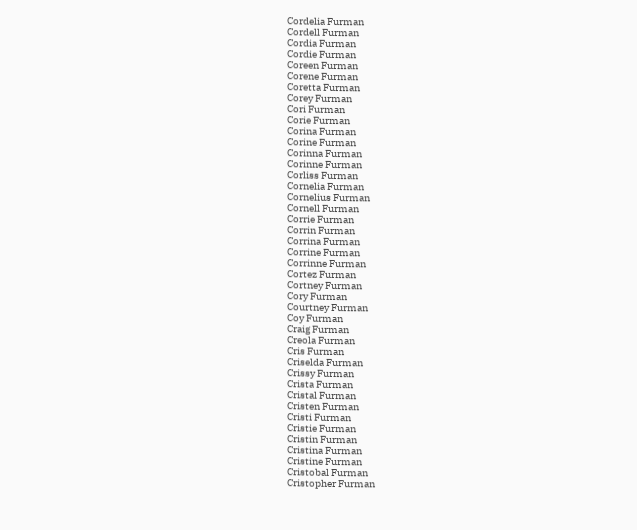Cordelia Furman
Cordell Furman
Cordia Furman
Cordie Furman
Coreen Furman
Corene Furman
Coretta Furman
Corey Furman
Cori Furman
Corie Furman
Corina Furman
Corine Furman
Corinna Furman
Corinne Furman
Corliss Furman
Cornelia Furman
Cornelius Furman
Cornell Furman
Corrie Furman
Corrin Furman
Corrina Furman
Corrine Furman
Corrinne Furman
Cortez Furman
Cortney Furman
Cory Furman
Courtney Furman
Coy Furman
Craig Furman
Creola Furman
Cris Furman
Criselda Furman
Crissy Furman
Crista Furman
Cristal Furman
Cristen Furman
Cristi Furman
Cristie Furman
Cristin Furman
Cristina Furman
Cristine Furman
Cristobal Furman
Cristopher Furman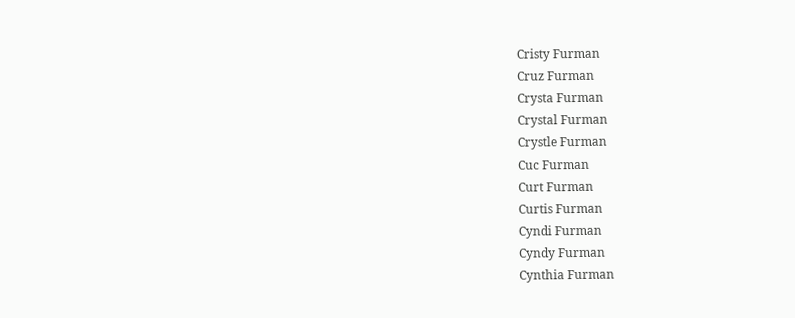Cristy Furman
Cruz Furman
Crysta Furman
Crystal Furman
Crystle Furman
Cuc Furman
Curt Furman
Curtis Furman
Cyndi Furman
Cyndy Furman
Cynthia Furman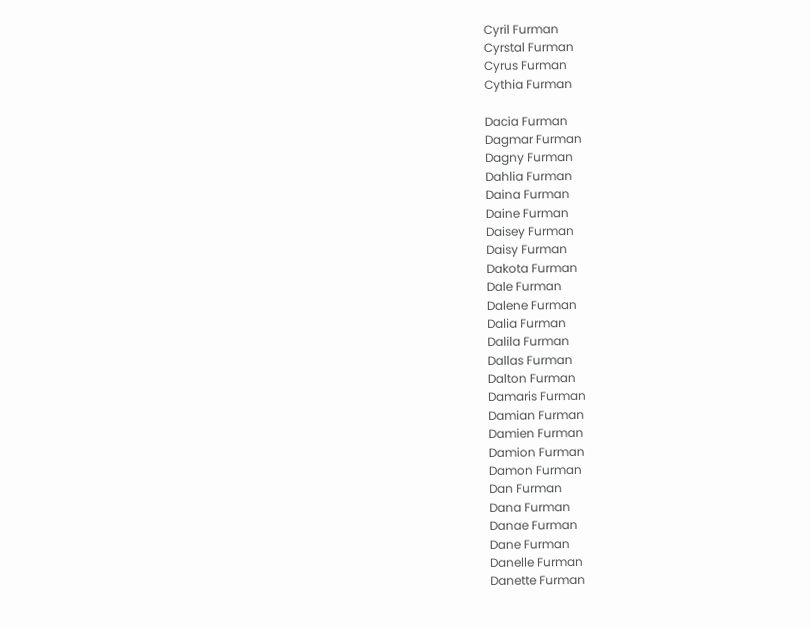Cyril Furman
Cyrstal Furman
Cyrus Furman
Cythia Furman

Dacia Furman
Dagmar Furman
Dagny Furman
Dahlia Furman
Daina Furman
Daine Furman
Daisey Furman
Daisy Furman
Dakota Furman
Dale Furman
Dalene Furman
Dalia Furman
Dalila Furman
Dallas Furman
Dalton Furman
Damaris Furman
Damian Furman
Damien Furman
Damion Furman
Damon Furman
Dan Furman
Dana Furman
Danae Furman
Dane Furman
Danelle Furman
Danette Furman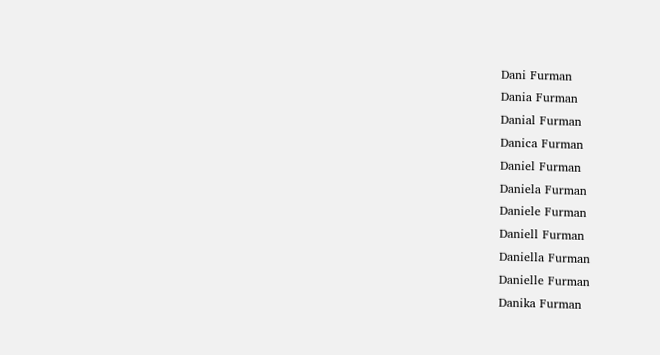Dani Furman
Dania Furman
Danial Furman
Danica Furman
Daniel Furman
Daniela Furman
Daniele Furman
Daniell Furman
Daniella Furman
Danielle Furman
Danika Furman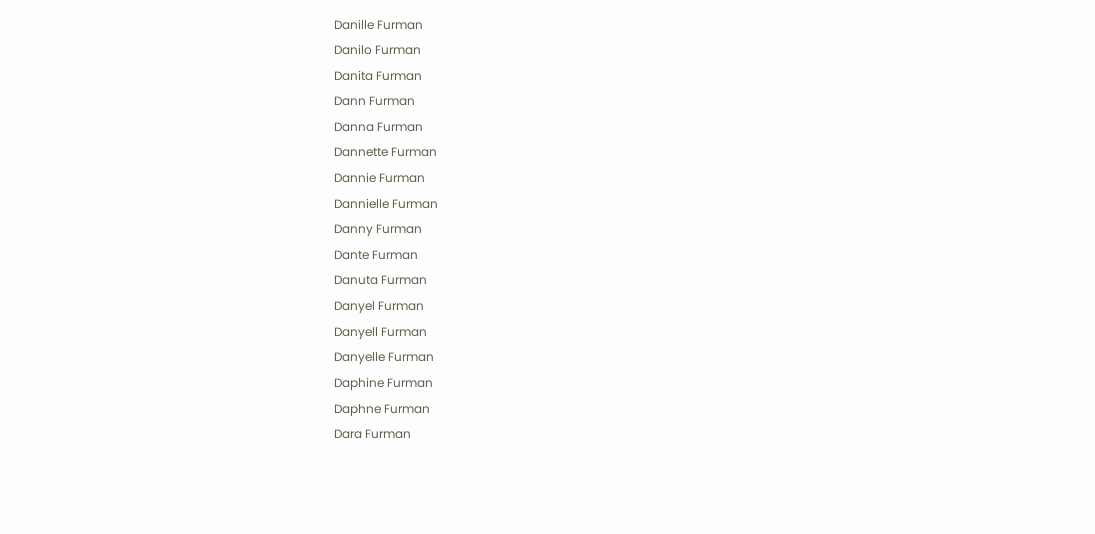Danille Furman
Danilo Furman
Danita Furman
Dann Furman
Danna Furman
Dannette Furman
Dannie Furman
Dannielle Furman
Danny Furman
Dante Furman
Danuta Furman
Danyel Furman
Danyell Furman
Danyelle Furman
Daphine Furman
Daphne Furman
Dara Furman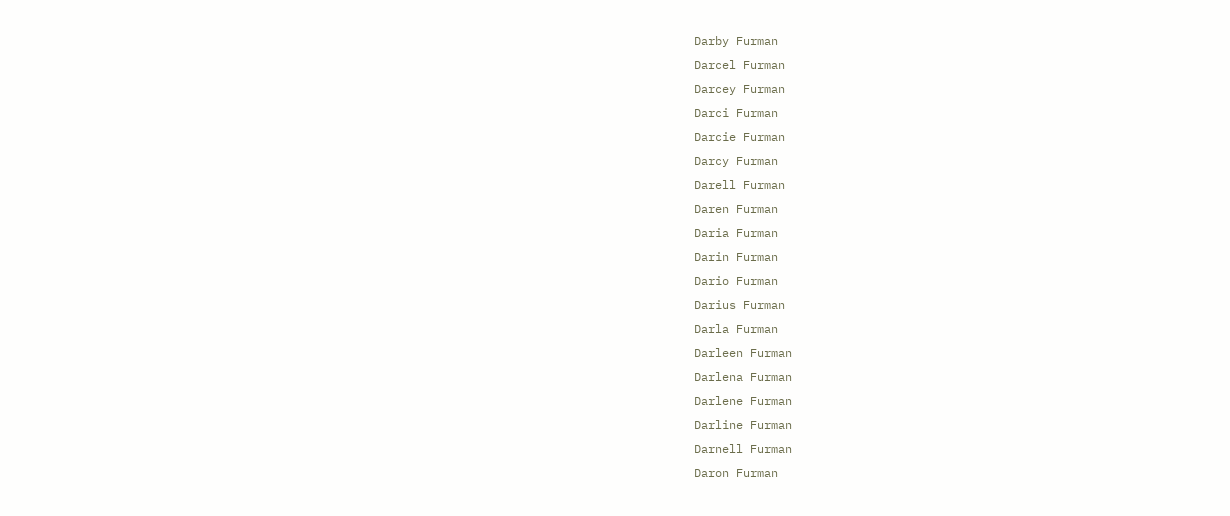Darby Furman
Darcel Furman
Darcey Furman
Darci Furman
Darcie Furman
Darcy Furman
Darell Furman
Daren Furman
Daria Furman
Darin Furman
Dario Furman
Darius Furman
Darla Furman
Darleen Furman
Darlena Furman
Darlene Furman
Darline Furman
Darnell Furman
Daron Furman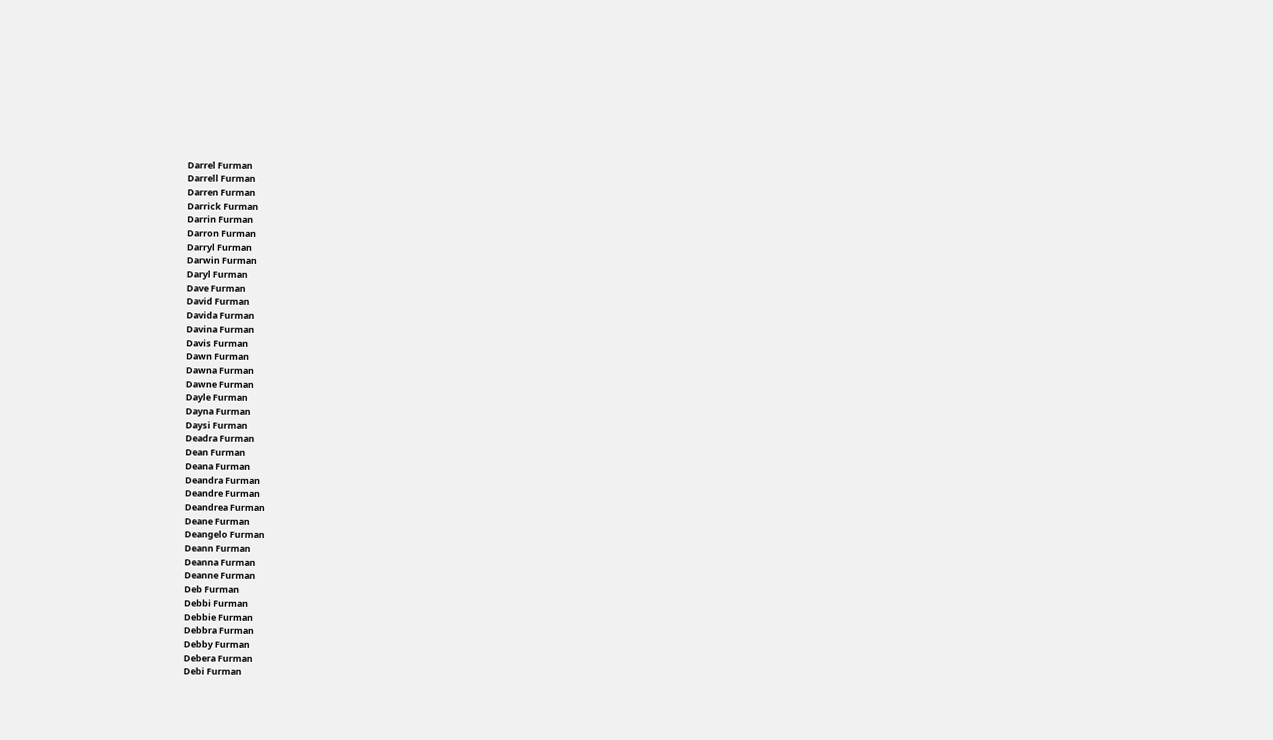Darrel Furman
Darrell Furman
Darren Furman
Darrick Furman
Darrin Furman
Darron Furman
Darryl Furman
Darwin Furman
Daryl Furman
Dave Furman
David Furman
Davida Furman
Davina Furman
Davis Furman
Dawn Furman
Dawna Furman
Dawne Furman
Dayle Furman
Dayna Furman
Daysi Furman
Deadra Furman
Dean Furman
Deana Furman
Deandra Furman
Deandre Furman
Deandrea Furman
Deane Furman
Deangelo Furman
Deann Furman
Deanna Furman
Deanne Furman
Deb Furman
Debbi Furman
Debbie Furman
Debbra Furman
Debby Furman
Debera Furman
Debi Furman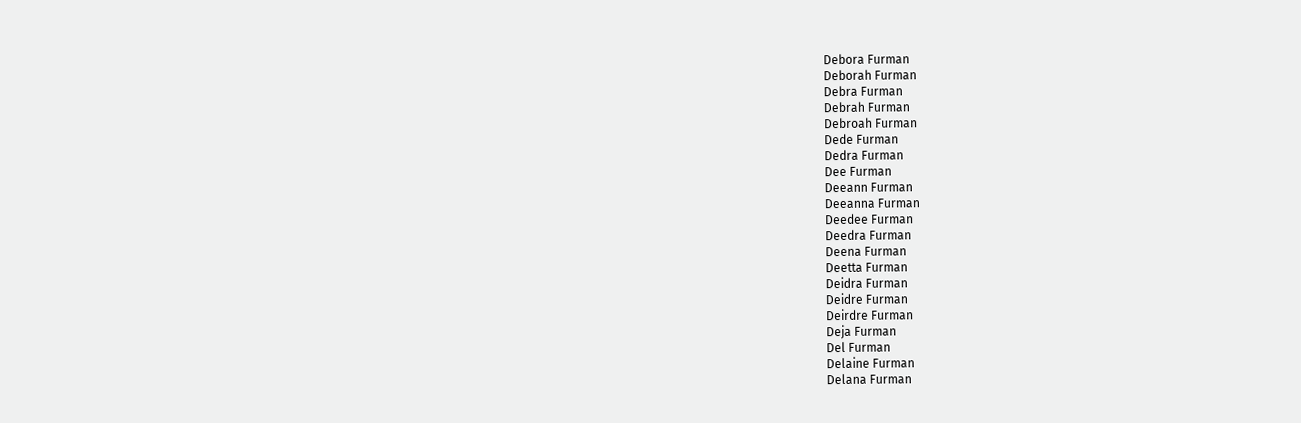Debora Furman
Deborah Furman
Debra Furman
Debrah Furman
Debroah Furman
Dede Furman
Dedra Furman
Dee Furman
Deeann Furman
Deeanna Furman
Deedee Furman
Deedra Furman
Deena Furman
Deetta Furman
Deidra Furman
Deidre Furman
Deirdre Furman
Deja Furman
Del Furman
Delaine Furman
Delana Furman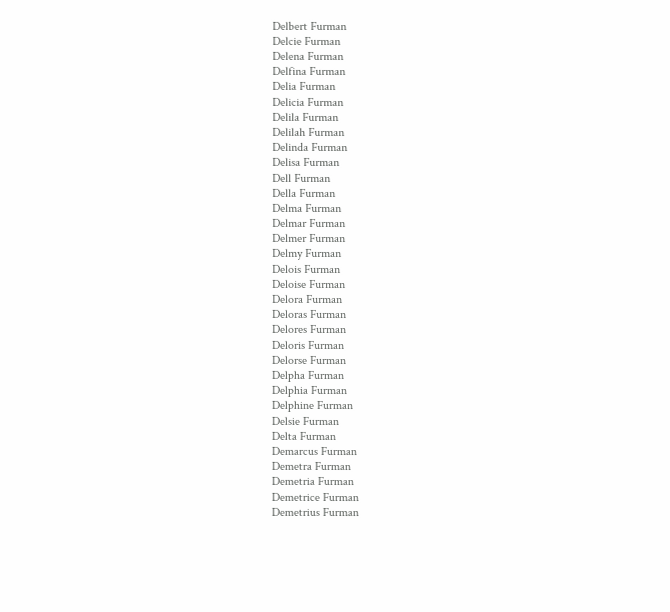Delbert Furman
Delcie Furman
Delena Furman
Delfina Furman
Delia Furman
Delicia Furman
Delila Furman
Delilah Furman
Delinda Furman
Delisa Furman
Dell Furman
Della Furman
Delma Furman
Delmar Furman
Delmer Furman
Delmy Furman
Delois Furman
Deloise Furman
Delora Furman
Deloras Furman
Delores Furman
Deloris Furman
Delorse Furman
Delpha Furman
Delphia Furman
Delphine Furman
Delsie Furman
Delta Furman
Demarcus Furman
Demetra Furman
Demetria Furman
Demetrice Furman
Demetrius Furman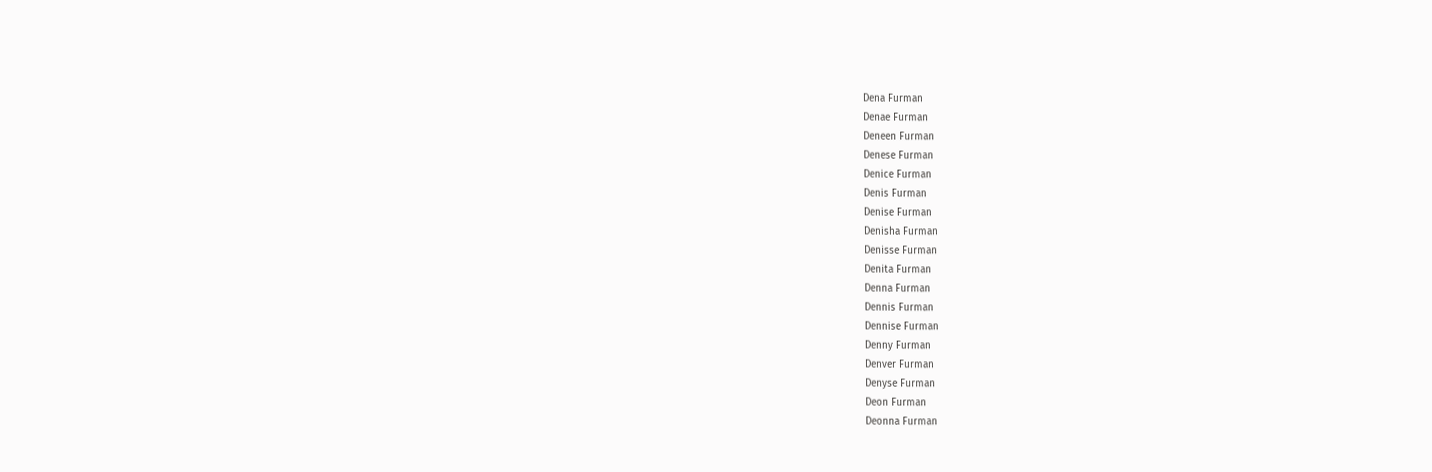Dena Furman
Denae Furman
Deneen Furman
Denese Furman
Denice Furman
Denis Furman
Denise Furman
Denisha Furman
Denisse Furman
Denita Furman
Denna Furman
Dennis Furman
Dennise Furman
Denny Furman
Denver Furman
Denyse Furman
Deon Furman
Deonna Furman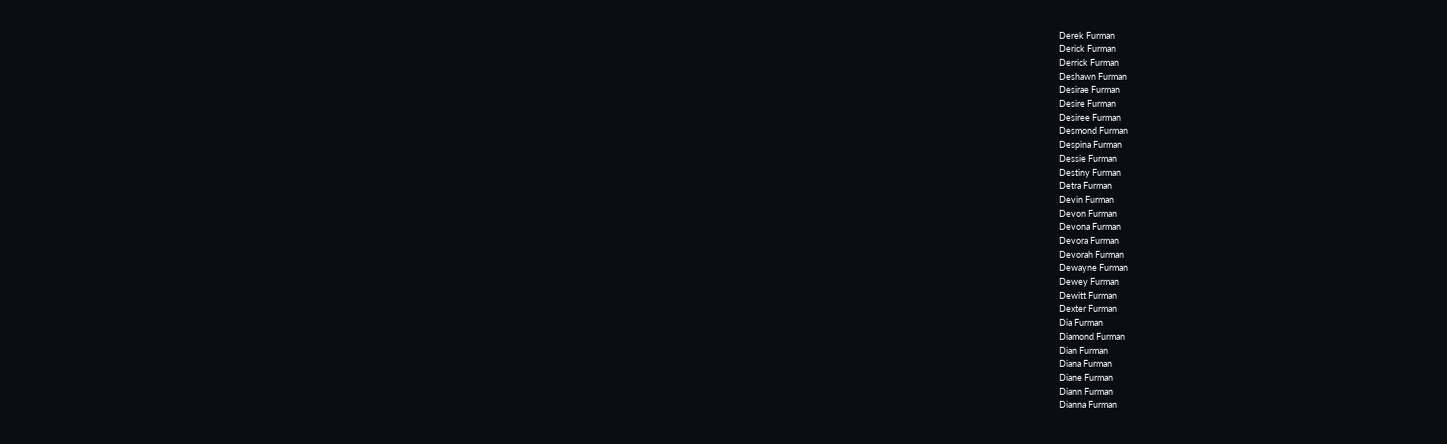Derek Furman
Derick Furman
Derrick Furman
Deshawn Furman
Desirae Furman
Desire Furman
Desiree Furman
Desmond Furman
Despina Furman
Dessie Furman
Destiny Furman
Detra Furman
Devin Furman
Devon Furman
Devona Furman
Devora Furman
Devorah Furman
Dewayne Furman
Dewey Furman
Dewitt Furman
Dexter Furman
Dia Furman
Diamond Furman
Dian Furman
Diana Furman
Diane Furman
Diann Furman
Dianna Furman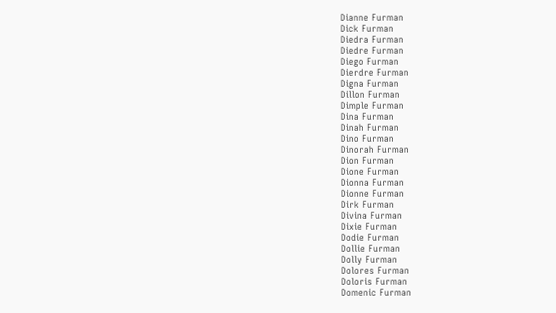Dianne Furman
Dick Furman
Diedra Furman
Diedre Furman
Diego Furman
Dierdre Furman
Digna Furman
Dillon Furman
Dimple Furman
Dina Furman
Dinah Furman
Dino Furman
Dinorah Furman
Dion Furman
Dione Furman
Dionna Furman
Dionne Furman
Dirk Furman
Divina Furman
Dixie Furman
Dodie Furman
Dollie Furman
Dolly Furman
Dolores Furman
Doloris Furman
Domenic Furman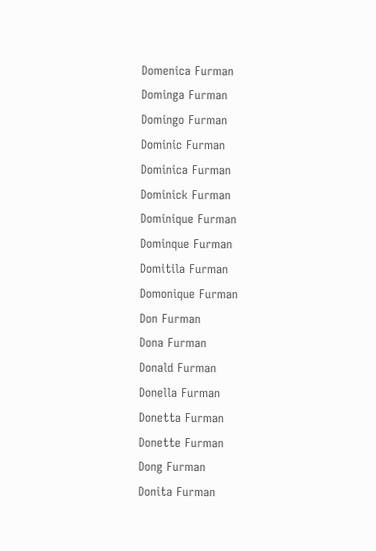Domenica Furman
Dominga Furman
Domingo Furman
Dominic Furman
Dominica Furman
Dominick Furman
Dominique Furman
Dominque Furman
Domitila Furman
Domonique Furman
Don Furman
Dona Furman
Donald Furman
Donella Furman
Donetta Furman
Donette Furman
Dong Furman
Donita Furman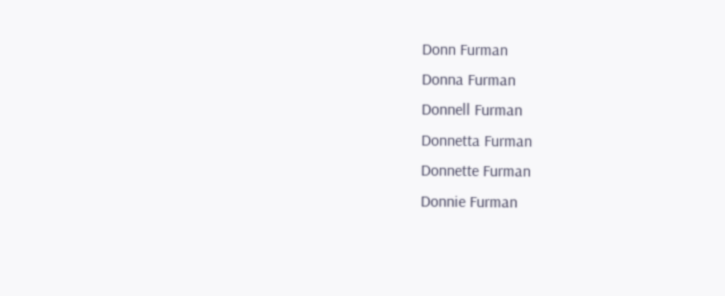Donn Furman
Donna Furman
Donnell Furman
Donnetta Furman
Donnette Furman
Donnie Furman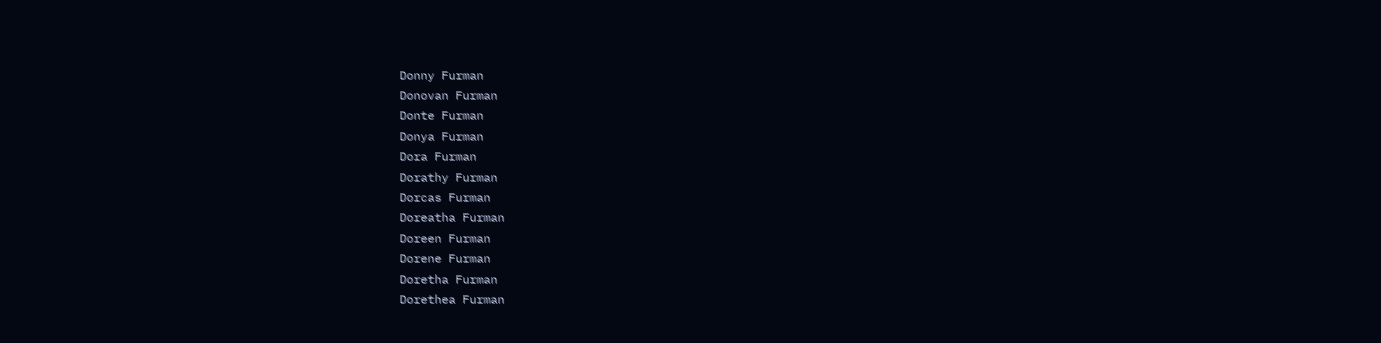Donny Furman
Donovan Furman
Donte Furman
Donya Furman
Dora Furman
Dorathy Furman
Dorcas Furman
Doreatha Furman
Doreen Furman
Dorene Furman
Doretha Furman
Dorethea Furman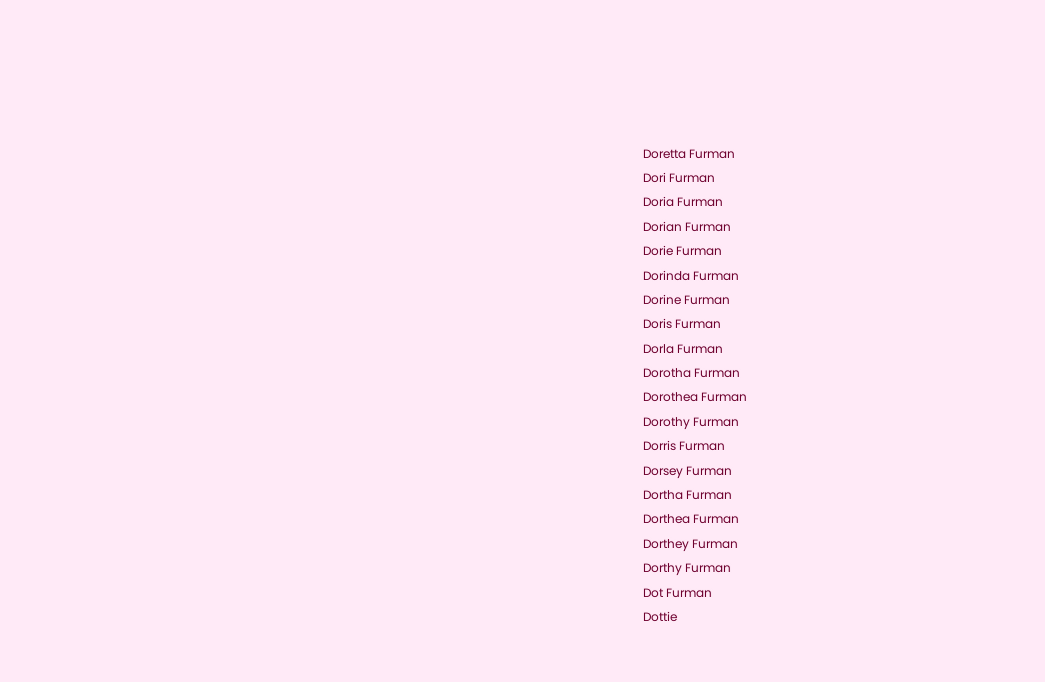Doretta Furman
Dori Furman
Doria Furman
Dorian Furman
Dorie Furman
Dorinda Furman
Dorine Furman
Doris Furman
Dorla Furman
Dorotha Furman
Dorothea Furman
Dorothy Furman
Dorris Furman
Dorsey Furman
Dortha Furman
Dorthea Furman
Dorthey Furman
Dorthy Furman
Dot Furman
Dottie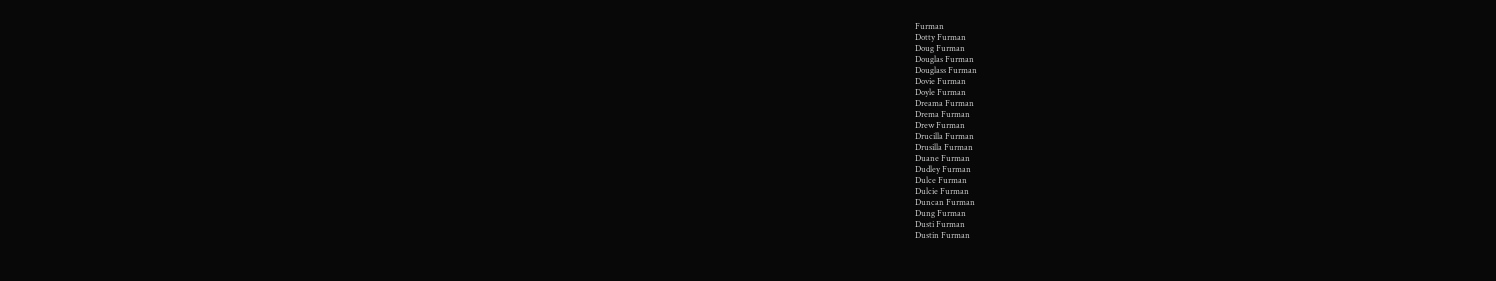Furman
Dotty Furman
Doug Furman
Douglas Furman
Douglass Furman
Dovie Furman
Doyle Furman
Dreama Furman
Drema Furman
Drew Furman
Drucilla Furman
Drusilla Furman
Duane Furman
Dudley Furman
Dulce Furman
Dulcie Furman
Duncan Furman
Dung Furman
Dusti Furman
Dustin Furman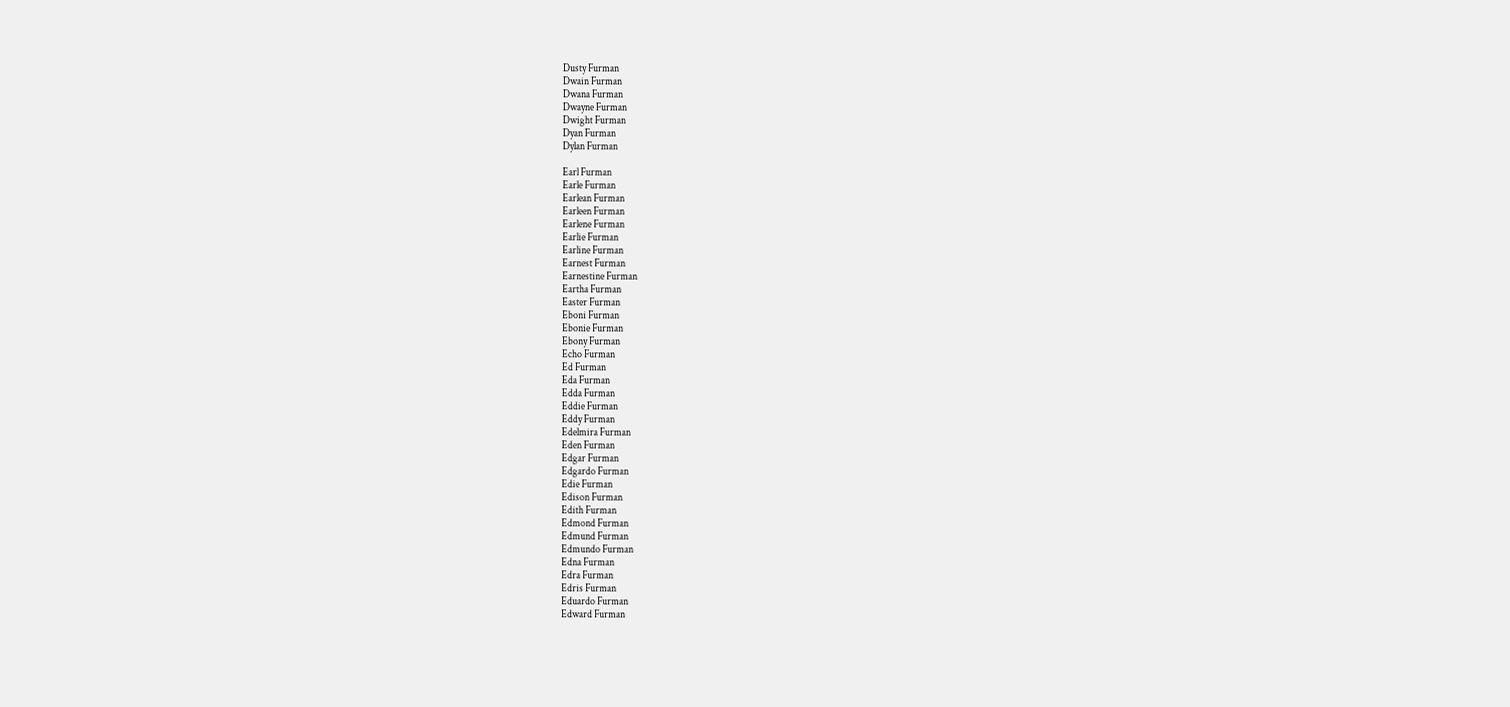Dusty Furman
Dwain Furman
Dwana Furman
Dwayne Furman
Dwight Furman
Dyan Furman
Dylan Furman

Earl Furman
Earle Furman
Earlean Furman
Earleen Furman
Earlene Furman
Earlie Furman
Earline Furman
Earnest Furman
Earnestine Furman
Eartha Furman
Easter Furman
Eboni Furman
Ebonie Furman
Ebony Furman
Echo Furman
Ed Furman
Eda Furman
Edda Furman
Eddie Furman
Eddy Furman
Edelmira Furman
Eden Furman
Edgar Furman
Edgardo Furman
Edie Furman
Edison Furman
Edith Furman
Edmond Furman
Edmund Furman
Edmundo Furman
Edna Furman
Edra Furman
Edris Furman
Eduardo Furman
Edward Furman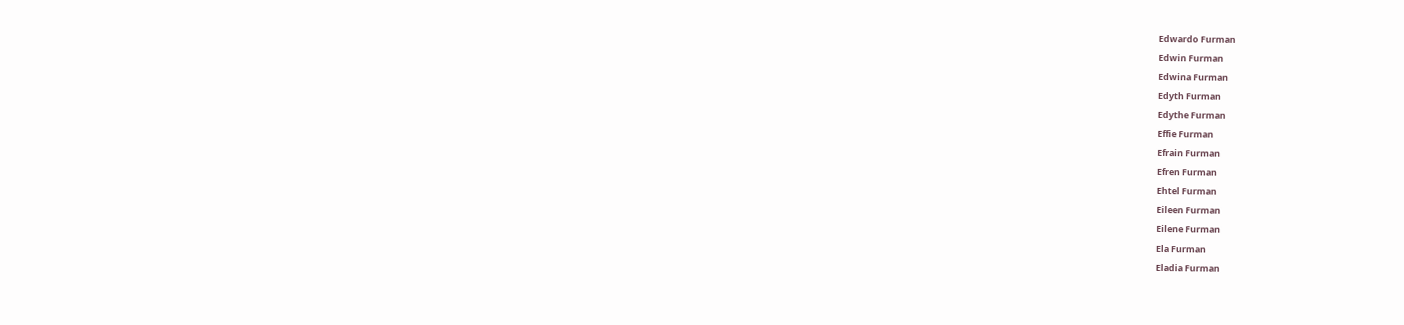Edwardo Furman
Edwin Furman
Edwina Furman
Edyth Furman
Edythe Furman
Effie Furman
Efrain Furman
Efren Furman
Ehtel Furman
Eileen Furman
Eilene Furman
Ela Furman
Eladia Furman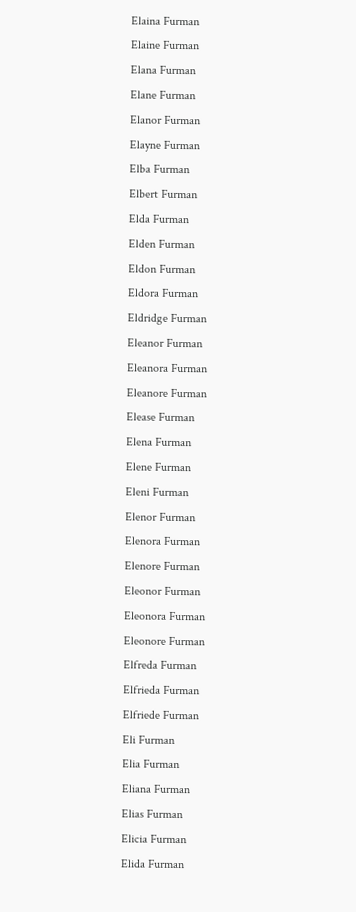Elaina Furman
Elaine Furman
Elana Furman
Elane Furman
Elanor Furman
Elayne Furman
Elba Furman
Elbert Furman
Elda Furman
Elden Furman
Eldon Furman
Eldora Furman
Eldridge Furman
Eleanor Furman
Eleanora Furman
Eleanore Furman
Elease Furman
Elena Furman
Elene Furman
Eleni Furman
Elenor Furman
Elenora Furman
Elenore Furman
Eleonor Furman
Eleonora Furman
Eleonore Furman
Elfreda Furman
Elfrieda Furman
Elfriede Furman
Eli Furman
Elia Furman
Eliana Furman
Elias Furman
Elicia Furman
Elida Furman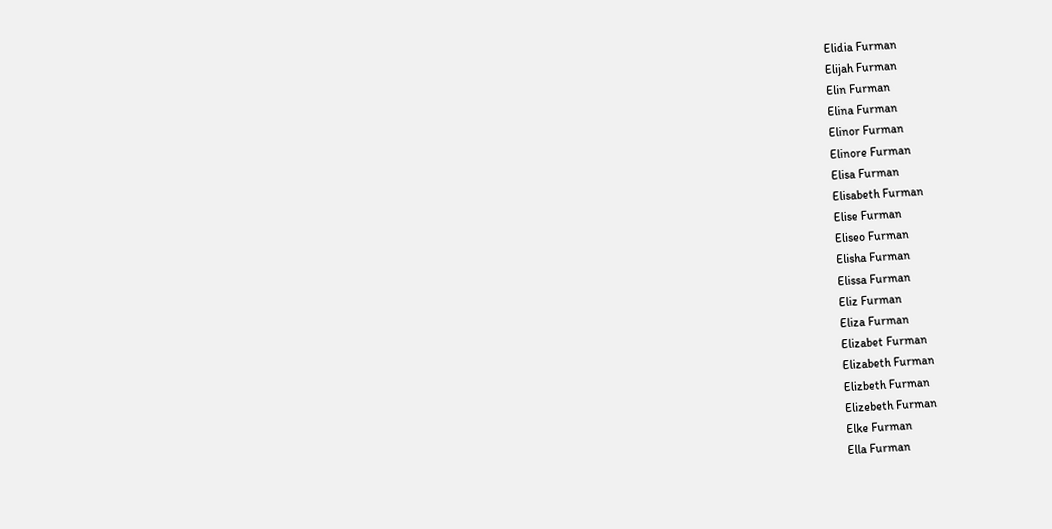Elidia Furman
Elijah Furman
Elin Furman
Elina Furman
Elinor Furman
Elinore Furman
Elisa Furman
Elisabeth Furman
Elise Furman
Eliseo Furman
Elisha Furman
Elissa Furman
Eliz Furman
Eliza Furman
Elizabet Furman
Elizabeth Furman
Elizbeth Furman
Elizebeth Furman
Elke Furman
Ella Furman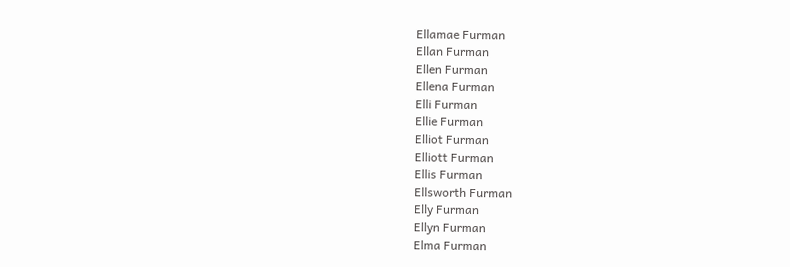Ellamae Furman
Ellan Furman
Ellen Furman
Ellena Furman
Elli Furman
Ellie Furman
Elliot Furman
Elliott Furman
Ellis Furman
Ellsworth Furman
Elly Furman
Ellyn Furman
Elma Furman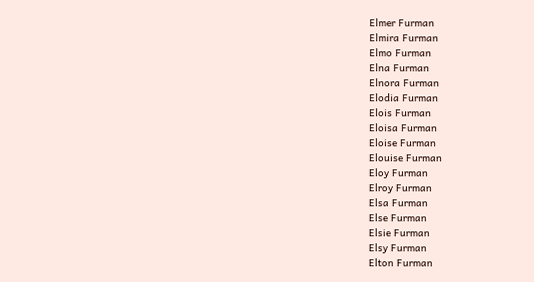Elmer Furman
Elmira Furman
Elmo Furman
Elna Furman
Elnora Furman
Elodia Furman
Elois Furman
Eloisa Furman
Eloise Furman
Elouise Furman
Eloy Furman
Elroy Furman
Elsa Furman
Else Furman
Elsie Furman
Elsy Furman
Elton Furman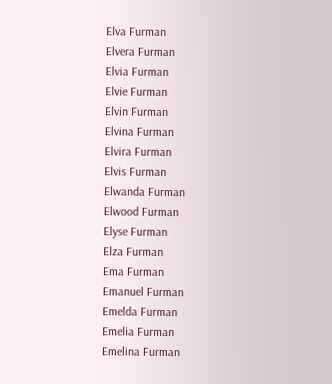Elva Furman
Elvera Furman
Elvia Furman
Elvie Furman
Elvin Furman
Elvina Furman
Elvira Furman
Elvis Furman
Elwanda Furman
Elwood Furman
Elyse Furman
Elza Furman
Ema Furman
Emanuel Furman
Emelda Furman
Emelia Furman
Emelina Furman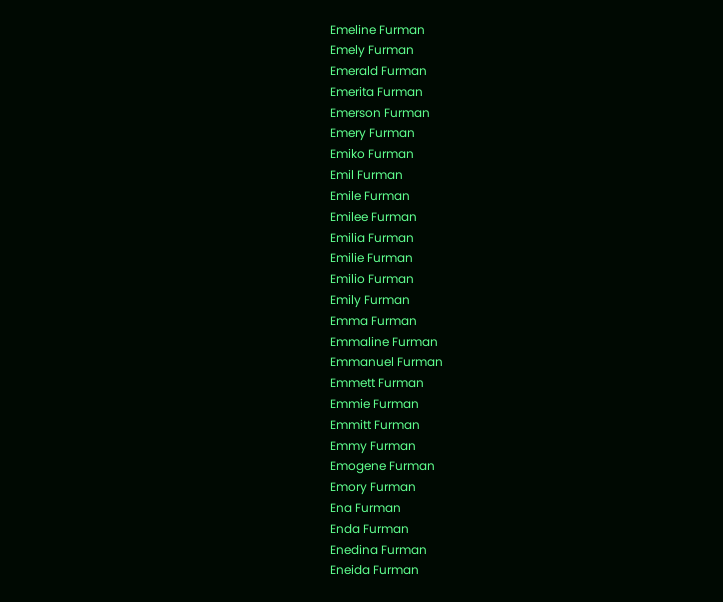Emeline Furman
Emely Furman
Emerald Furman
Emerita Furman
Emerson Furman
Emery Furman
Emiko Furman
Emil Furman
Emile Furman
Emilee Furman
Emilia Furman
Emilie Furman
Emilio Furman
Emily Furman
Emma Furman
Emmaline Furman
Emmanuel Furman
Emmett Furman
Emmie Furman
Emmitt Furman
Emmy Furman
Emogene Furman
Emory Furman
Ena Furman
Enda Furman
Enedina Furman
Eneida Furman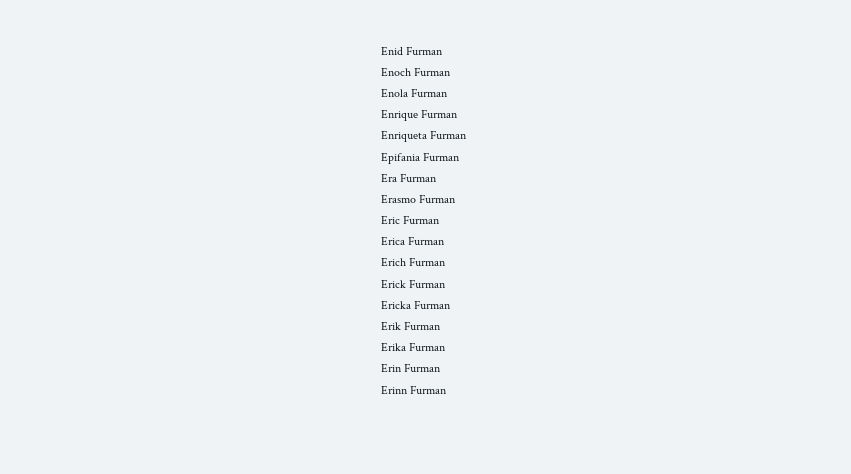Enid Furman
Enoch Furman
Enola Furman
Enrique Furman
Enriqueta Furman
Epifania Furman
Era Furman
Erasmo Furman
Eric Furman
Erica Furman
Erich Furman
Erick Furman
Ericka Furman
Erik Furman
Erika Furman
Erin Furman
Erinn Furman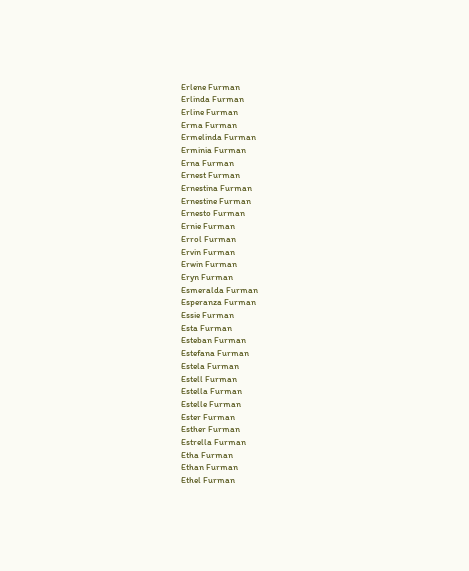Erlene Furman
Erlinda Furman
Erline Furman
Erma Furman
Ermelinda Furman
Erminia Furman
Erna Furman
Ernest Furman
Ernestina Furman
Ernestine Furman
Ernesto Furman
Ernie Furman
Errol Furman
Ervin Furman
Erwin Furman
Eryn Furman
Esmeralda Furman
Esperanza Furman
Essie Furman
Esta Furman
Esteban Furman
Estefana Furman
Estela Furman
Estell Furman
Estella Furman
Estelle Furman
Ester Furman
Esther Furman
Estrella Furman
Etha Furman
Ethan Furman
Ethel Furman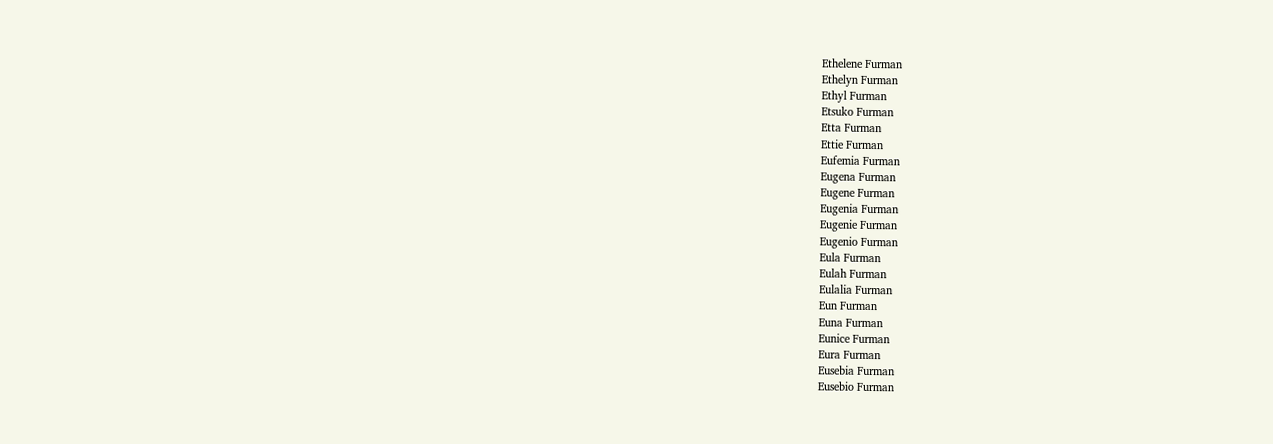Ethelene Furman
Ethelyn Furman
Ethyl Furman
Etsuko Furman
Etta Furman
Ettie Furman
Eufemia Furman
Eugena Furman
Eugene Furman
Eugenia Furman
Eugenie Furman
Eugenio Furman
Eula Furman
Eulah Furman
Eulalia Furman
Eun Furman
Euna Furman
Eunice Furman
Eura Furman
Eusebia Furman
Eusebio Furman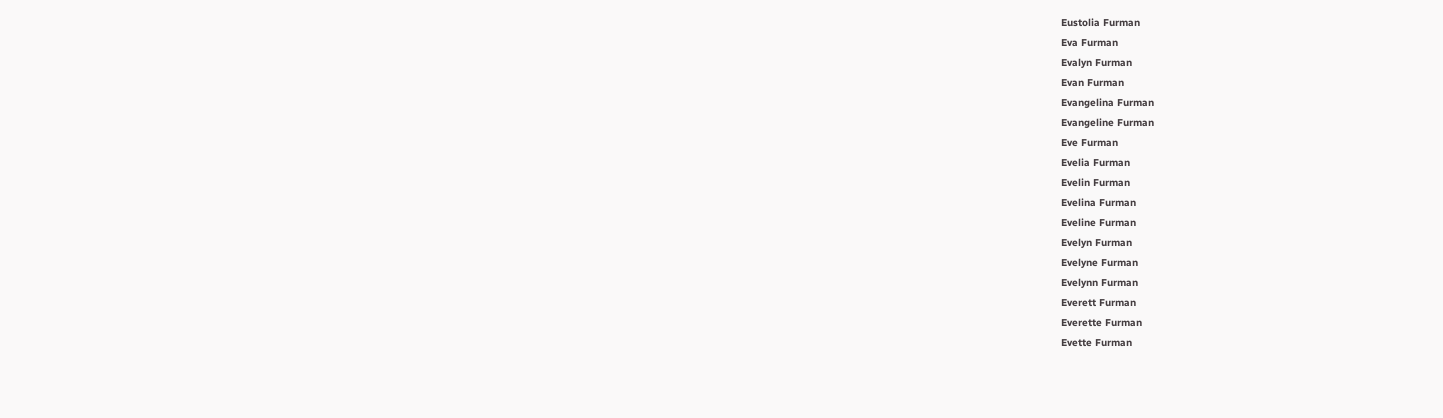Eustolia Furman
Eva Furman
Evalyn Furman
Evan Furman
Evangelina Furman
Evangeline Furman
Eve Furman
Evelia Furman
Evelin Furman
Evelina Furman
Eveline Furman
Evelyn Furman
Evelyne Furman
Evelynn Furman
Everett Furman
Everette Furman
Evette Furman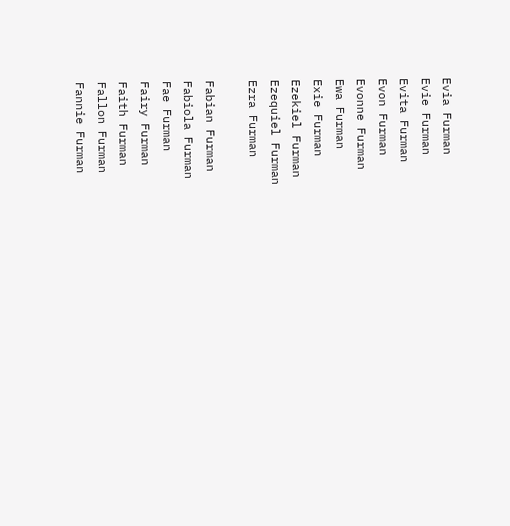Evia Furman
Evie Furman
Evita Furman
Evon Furman
Evonne Furman
Ewa Furman
Exie Furman
Ezekiel Furman
Ezequiel Furman
Ezra Furman

Fabian Furman
Fabiola Furman
Fae Furman
Fairy Furman
Faith Furman
Fallon Furman
Fannie Furman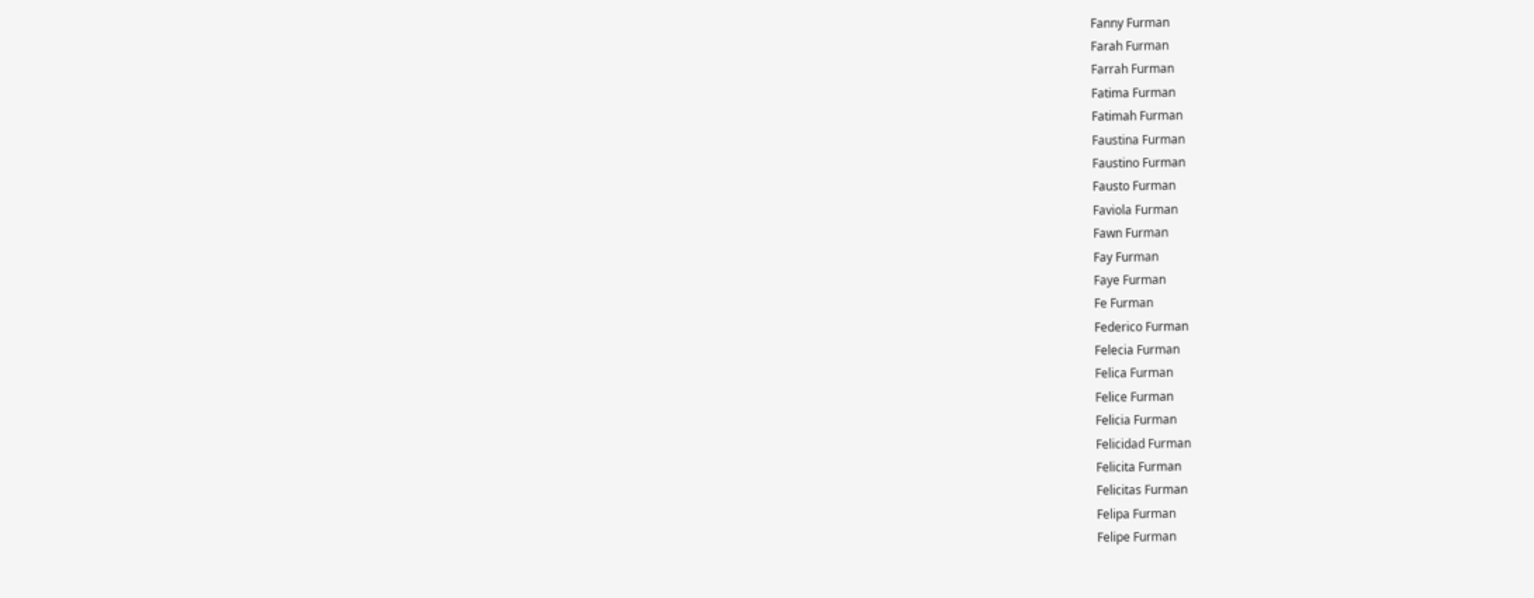Fanny Furman
Farah Furman
Farrah Furman
Fatima Furman
Fatimah Furman
Faustina Furman
Faustino Furman
Fausto Furman
Faviola Furman
Fawn Furman
Fay Furman
Faye Furman
Fe Furman
Federico Furman
Felecia Furman
Felica Furman
Felice Furman
Felicia Furman
Felicidad Furman
Felicita Furman
Felicitas Furman
Felipa Furman
Felipe Furman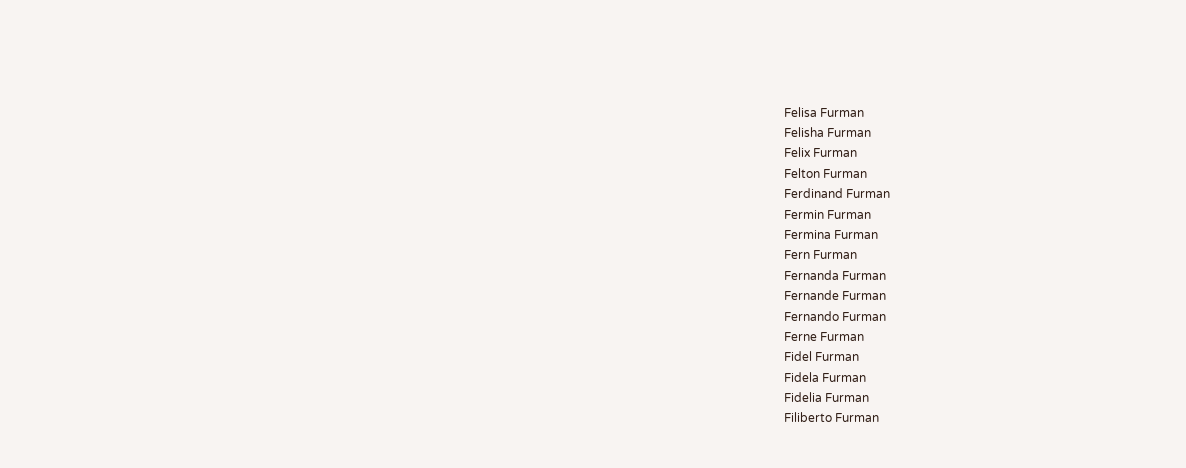Felisa Furman
Felisha Furman
Felix Furman
Felton Furman
Ferdinand Furman
Fermin Furman
Fermina Furman
Fern Furman
Fernanda Furman
Fernande Furman
Fernando Furman
Ferne Furman
Fidel Furman
Fidela Furman
Fidelia Furman
Filiberto Furman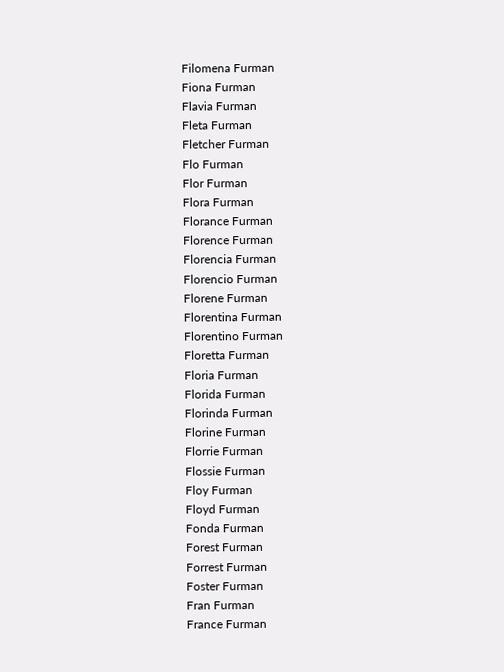Filomena Furman
Fiona Furman
Flavia Furman
Fleta Furman
Fletcher Furman
Flo Furman
Flor Furman
Flora Furman
Florance Furman
Florence Furman
Florencia Furman
Florencio Furman
Florene Furman
Florentina Furman
Florentino Furman
Floretta Furman
Floria Furman
Florida Furman
Florinda Furman
Florine Furman
Florrie Furman
Flossie Furman
Floy Furman
Floyd Furman
Fonda Furman
Forest Furman
Forrest Furman
Foster Furman
Fran Furman
France Furman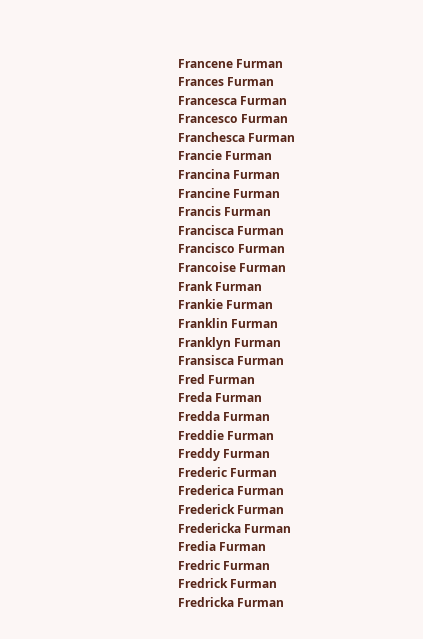Francene Furman
Frances Furman
Francesca Furman
Francesco Furman
Franchesca Furman
Francie Furman
Francina Furman
Francine Furman
Francis Furman
Francisca Furman
Francisco Furman
Francoise Furman
Frank Furman
Frankie Furman
Franklin Furman
Franklyn Furman
Fransisca Furman
Fred Furman
Freda Furman
Fredda Furman
Freddie Furman
Freddy Furman
Frederic Furman
Frederica Furman
Frederick Furman
Fredericka Furman
Fredia Furman
Fredric Furman
Fredrick Furman
Fredricka Furman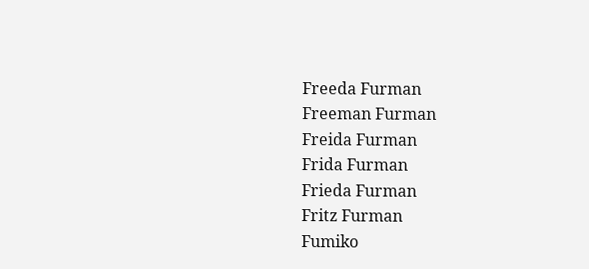Freeda Furman
Freeman Furman
Freida Furman
Frida Furman
Frieda Furman
Fritz Furman
Fumiko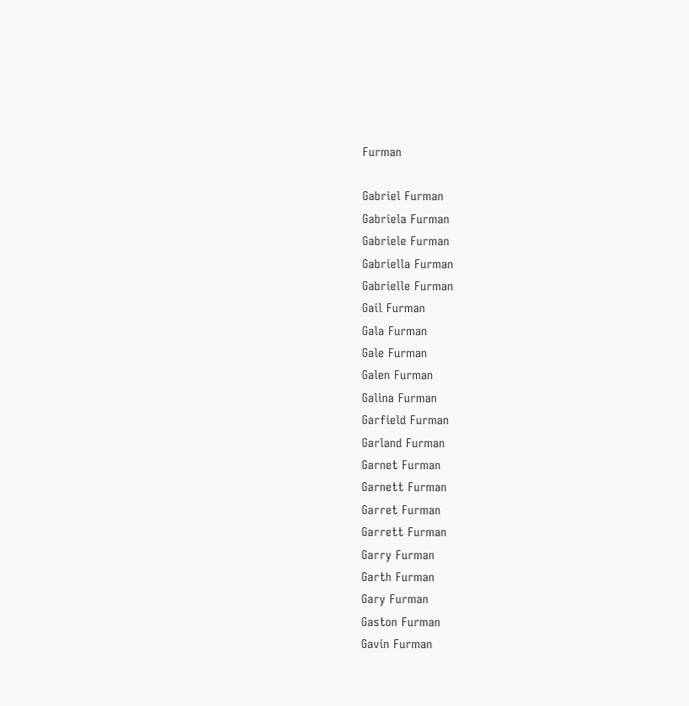Furman

Gabriel Furman
Gabriela Furman
Gabriele Furman
Gabriella Furman
Gabrielle Furman
Gail Furman
Gala Furman
Gale Furman
Galen Furman
Galina Furman
Garfield Furman
Garland Furman
Garnet Furman
Garnett Furman
Garret Furman
Garrett Furman
Garry Furman
Garth Furman
Gary Furman
Gaston Furman
Gavin Furman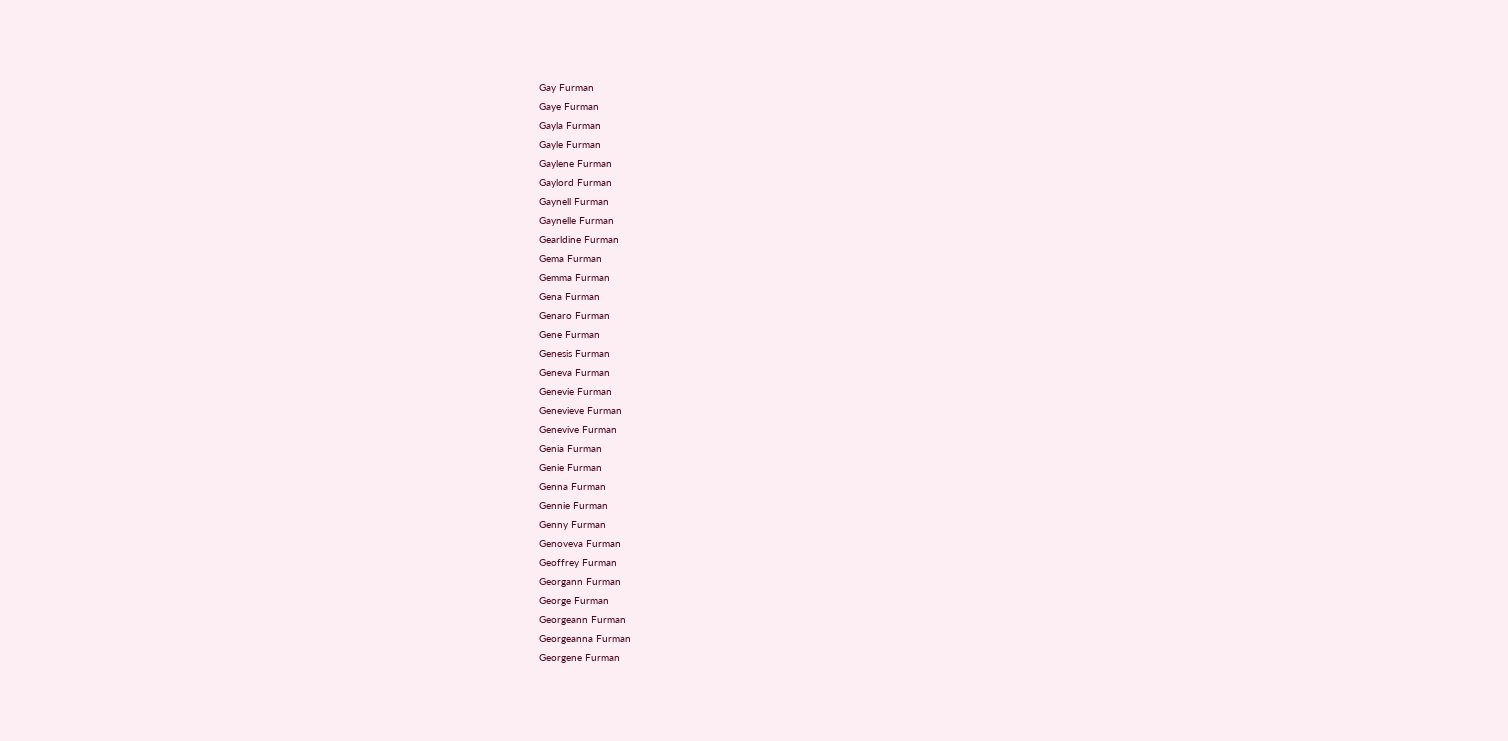Gay Furman
Gaye Furman
Gayla Furman
Gayle Furman
Gaylene Furman
Gaylord Furman
Gaynell Furman
Gaynelle Furman
Gearldine Furman
Gema Furman
Gemma Furman
Gena Furman
Genaro Furman
Gene Furman
Genesis Furman
Geneva Furman
Genevie Furman
Genevieve Furman
Genevive Furman
Genia Furman
Genie Furman
Genna Furman
Gennie Furman
Genny Furman
Genoveva Furman
Geoffrey Furman
Georgann Furman
George Furman
Georgeann Furman
Georgeanna Furman
Georgene Furman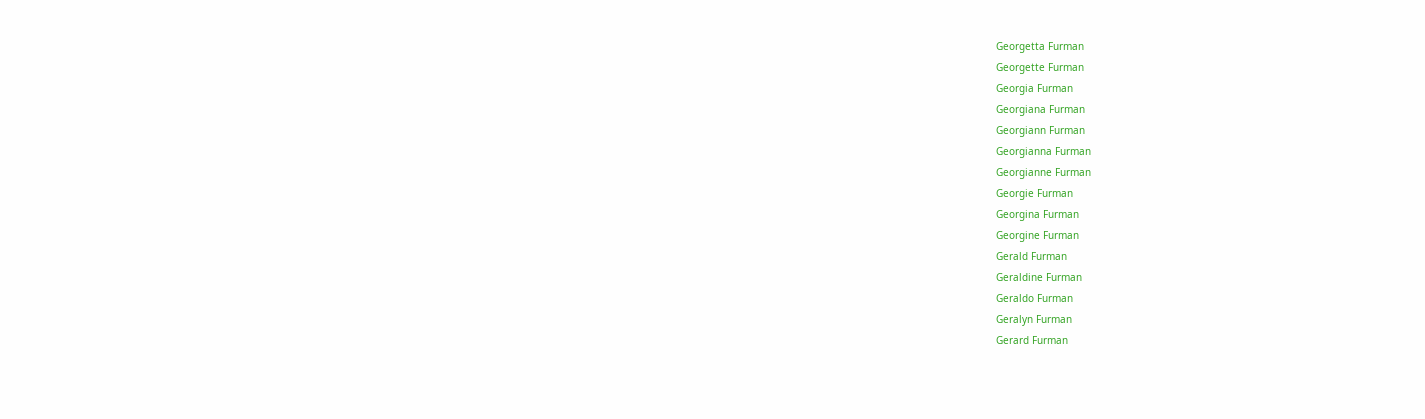Georgetta Furman
Georgette Furman
Georgia Furman
Georgiana Furman
Georgiann Furman
Georgianna Furman
Georgianne Furman
Georgie Furman
Georgina Furman
Georgine Furman
Gerald Furman
Geraldine Furman
Geraldo Furman
Geralyn Furman
Gerard Furman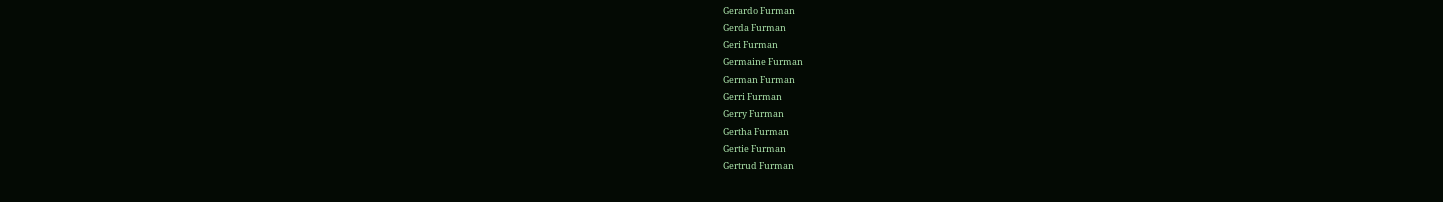Gerardo Furman
Gerda Furman
Geri Furman
Germaine Furman
German Furman
Gerri Furman
Gerry Furman
Gertha Furman
Gertie Furman
Gertrud Furman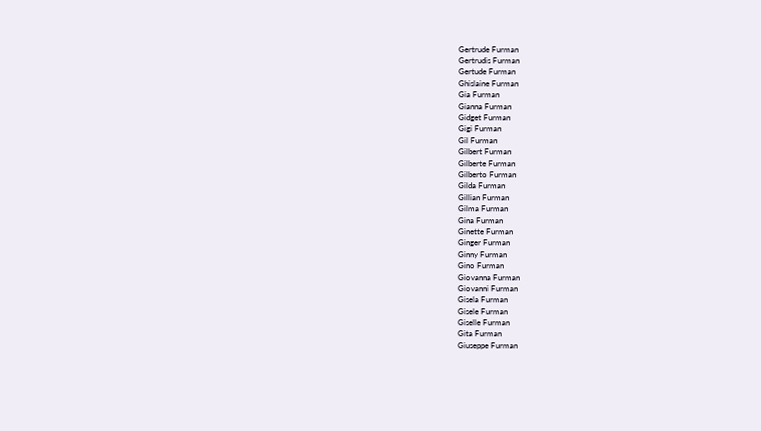Gertrude Furman
Gertrudis Furman
Gertude Furman
Ghislaine Furman
Gia Furman
Gianna Furman
Gidget Furman
Gigi Furman
Gil Furman
Gilbert Furman
Gilberte Furman
Gilberto Furman
Gilda Furman
Gillian Furman
Gilma Furman
Gina Furman
Ginette Furman
Ginger Furman
Ginny Furman
Gino Furman
Giovanna Furman
Giovanni Furman
Gisela Furman
Gisele Furman
Giselle Furman
Gita Furman
Giuseppe Furman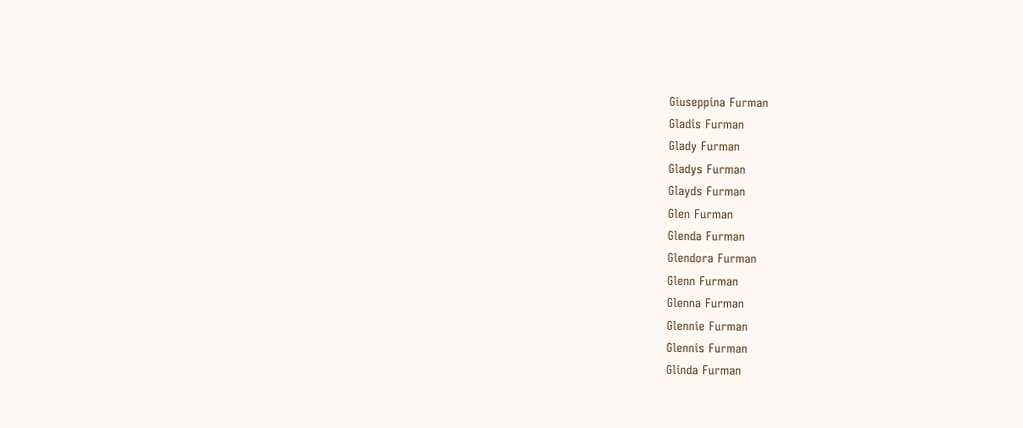Giuseppina Furman
Gladis Furman
Glady Furman
Gladys Furman
Glayds Furman
Glen Furman
Glenda Furman
Glendora Furman
Glenn Furman
Glenna Furman
Glennie Furman
Glennis Furman
Glinda Furman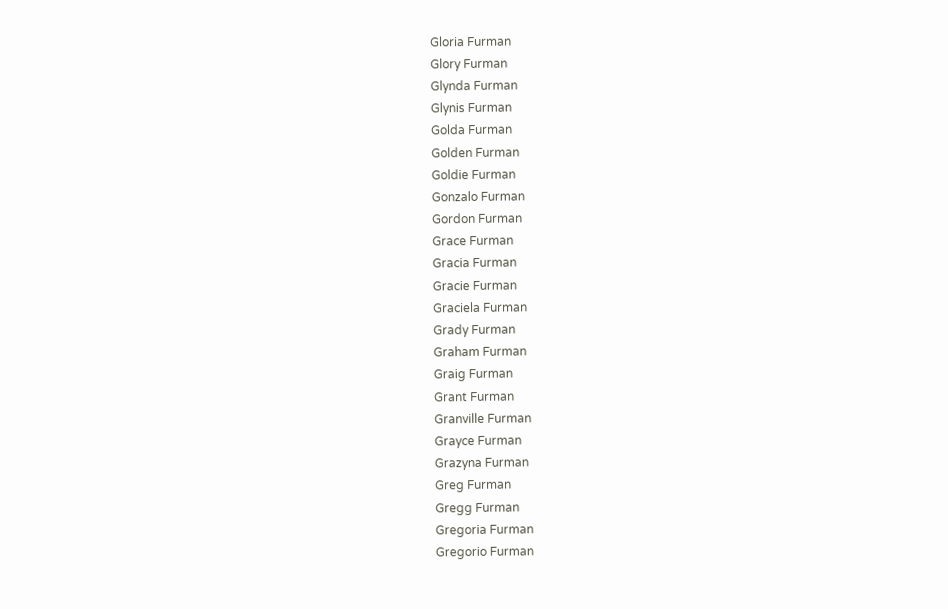Gloria Furman
Glory Furman
Glynda Furman
Glynis Furman
Golda Furman
Golden Furman
Goldie Furman
Gonzalo Furman
Gordon Furman
Grace Furman
Gracia Furman
Gracie Furman
Graciela Furman
Grady Furman
Graham Furman
Graig Furman
Grant Furman
Granville Furman
Grayce Furman
Grazyna Furman
Greg Furman
Gregg Furman
Gregoria Furman
Gregorio Furman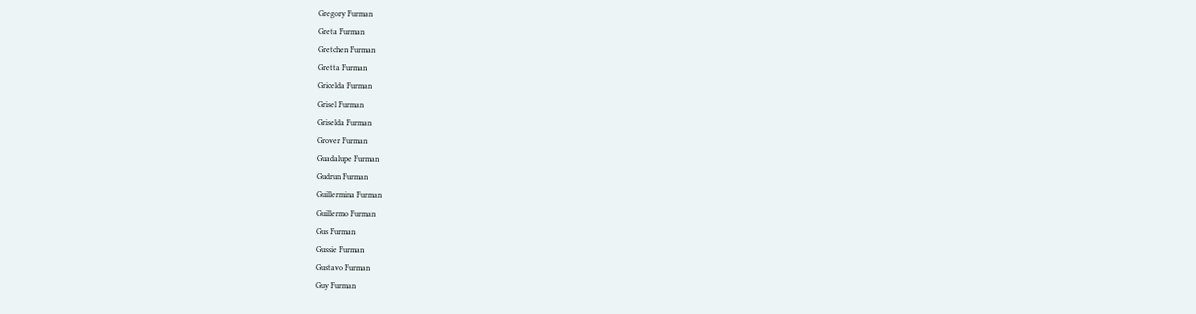Gregory Furman
Greta Furman
Gretchen Furman
Gretta Furman
Gricelda Furman
Grisel Furman
Griselda Furman
Grover Furman
Guadalupe Furman
Gudrun Furman
Guillermina Furman
Guillermo Furman
Gus Furman
Gussie Furman
Gustavo Furman
Guy Furman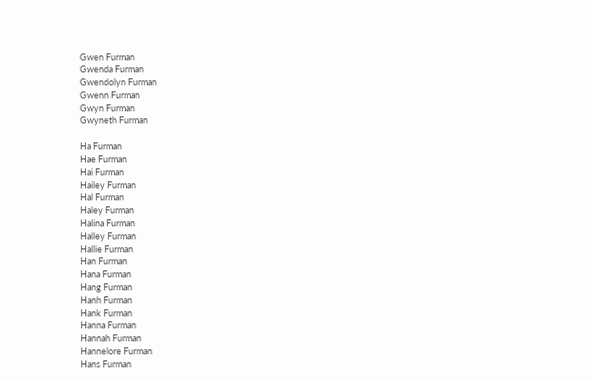Gwen Furman
Gwenda Furman
Gwendolyn Furman
Gwenn Furman
Gwyn Furman
Gwyneth Furman

Ha Furman
Hae Furman
Hai Furman
Hailey Furman
Hal Furman
Haley Furman
Halina Furman
Halley Furman
Hallie Furman
Han Furman
Hana Furman
Hang Furman
Hanh Furman
Hank Furman
Hanna Furman
Hannah Furman
Hannelore Furman
Hans Furman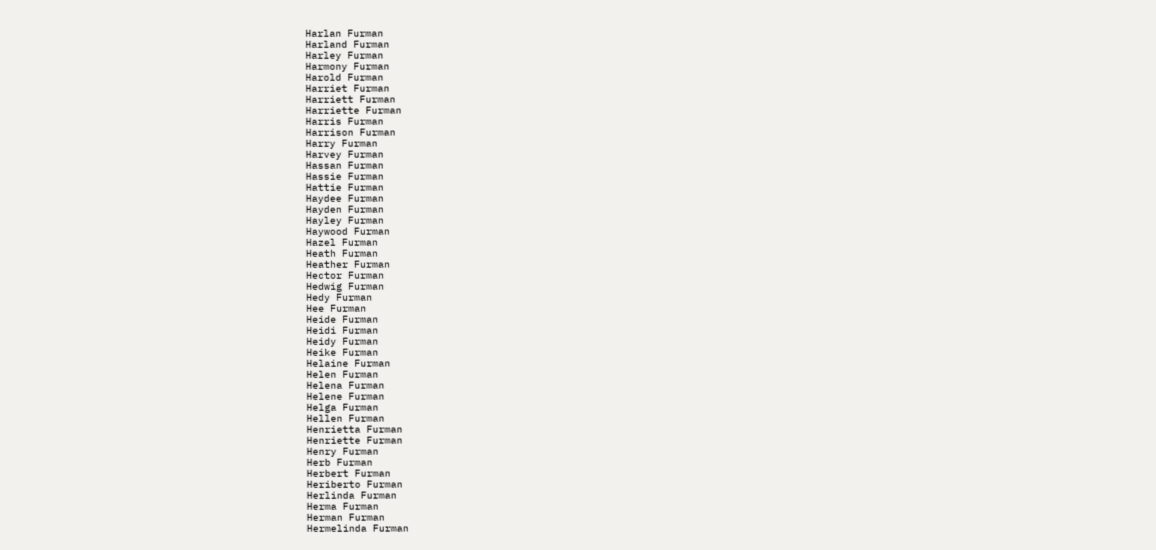Harlan Furman
Harland Furman
Harley Furman
Harmony Furman
Harold Furman
Harriet Furman
Harriett Furman
Harriette Furman
Harris Furman
Harrison Furman
Harry Furman
Harvey Furman
Hassan Furman
Hassie Furman
Hattie Furman
Haydee Furman
Hayden Furman
Hayley Furman
Haywood Furman
Hazel Furman
Heath Furman
Heather Furman
Hector Furman
Hedwig Furman
Hedy Furman
Hee Furman
Heide Furman
Heidi Furman
Heidy Furman
Heike Furman
Helaine Furman
Helen Furman
Helena Furman
Helene Furman
Helga Furman
Hellen Furman
Henrietta Furman
Henriette Furman
Henry Furman
Herb Furman
Herbert Furman
Heriberto Furman
Herlinda Furman
Herma Furman
Herman Furman
Hermelinda Furman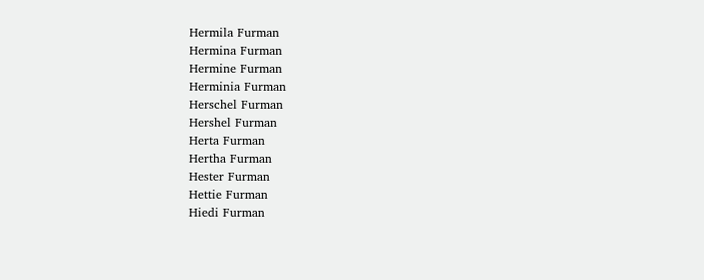Hermila Furman
Hermina Furman
Hermine Furman
Herminia Furman
Herschel Furman
Hershel Furman
Herta Furman
Hertha Furman
Hester Furman
Hettie Furman
Hiedi Furman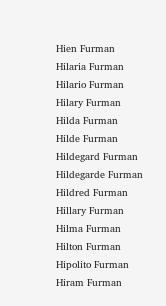Hien Furman
Hilaria Furman
Hilario Furman
Hilary Furman
Hilda Furman
Hilde Furman
Hildegard Furman
Hildegarde Furman
Hildred Furman
Hillary Furman
Hilma Furman
Hilton Furman
Hipolito Furman
Hiram Furman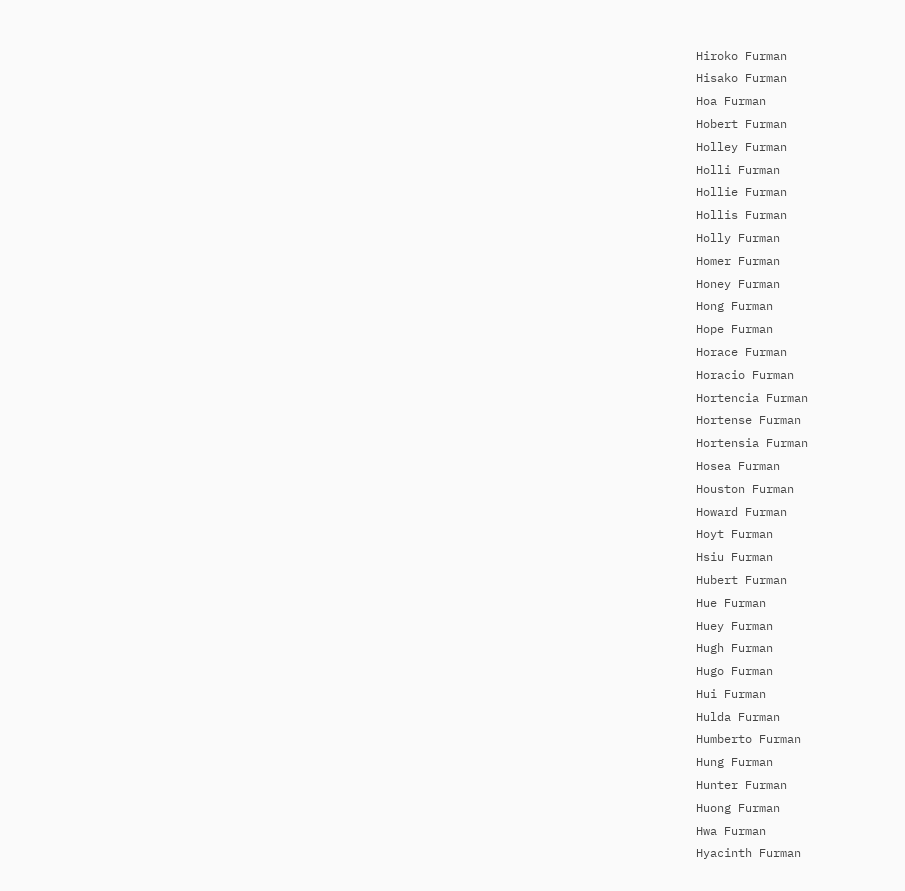Hiroko Furman
Hisako Furman
Hoa Furman
Hobert Furman
Holley Furman
Holli Furman
Hollie Furman
Hollis Furman
Holly Furman
Homer Furman
Honey Furman
Hong Furman
Hope Furman
Horace Furman
Horacio Furman
Hortencia Furman
Hortense Furman
Hortensia Furman
Hosea Furman
Houston Furman
Howard Furman
Hoyt Furman
Hsiu Furman
Hubert Furman
Hue Furman
Huey Furman
Hugh Furman
Hugo Furman
Hui Furman
Hulda Furman
Humberto Furman
Hung Furman
Hunter Furman
Huong Furman
Hwa Furman
Hyacinth Furman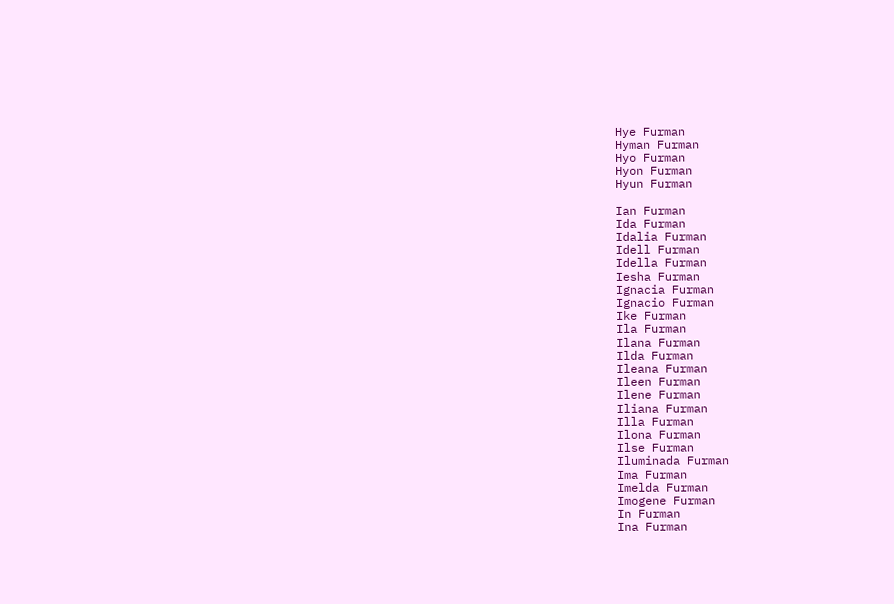Hye Furman
Hyman Furman
Hyo Furman
Hyon Furman
Hyun Furman

Ian Furman
Ida Furman
Idalia Furman
Idell Furman
Idella Furman
Iesha Furman
Ignacia Furman
Ignacio Furman
Ike Furman
Ila Furman
Ilana Furman
Ilda Furman
Ileana Furman
Ileen Furman
Ilene Furman
Iliana Furman
Illa Furman
Ilona Furman
Ilse Furman
Iluminada Furman
Ima Furman
Imelda Furman
Imogene Furman
In Furman
Ina Furman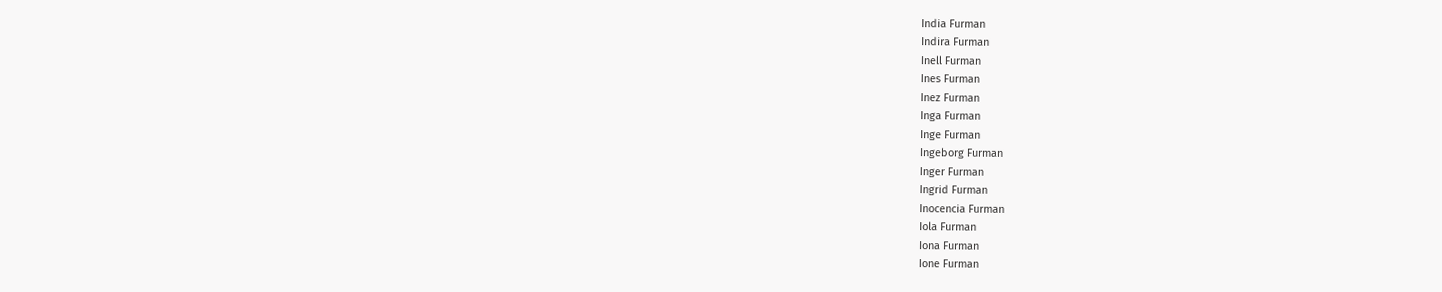India Furman
Indira Furman
Inell Furman
Ines Furman
Inez Furman
Inga Furman
Inge Furman
Ingeborg Furman
Inger Furman
Ingrid Furman
Inocencia Furman
Iola Furman
Iona Furman
Ione Furman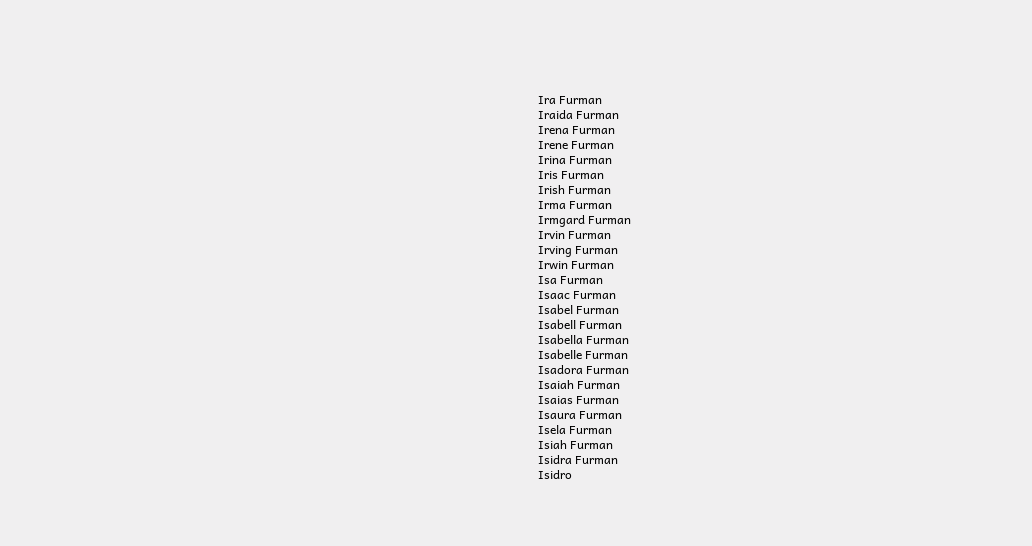Ira Furman
Iraida Furman
Irena Furman
Irene Furman
Irina Furman
Iris Furman
Irish Furman
Irma Furman
Irmgard Furman
Irvin Furman
Irving Furman
Irwin Furman
Isa Furman
Isaac Furman
Isabel Furman
Isabell Furman
Isabella Furman
Isabelle Furman
Isadora Furman
Isaiah Furman
Isaias Furman
Isaura Furman
Isela Furman
Isiah Furman
Isidra Furman
Isidro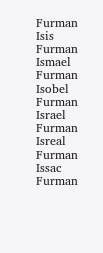Furman
Isis Furman
Ismael Furman
Isobel Furman
Israel Furman
Isreal Furman
Issac Furman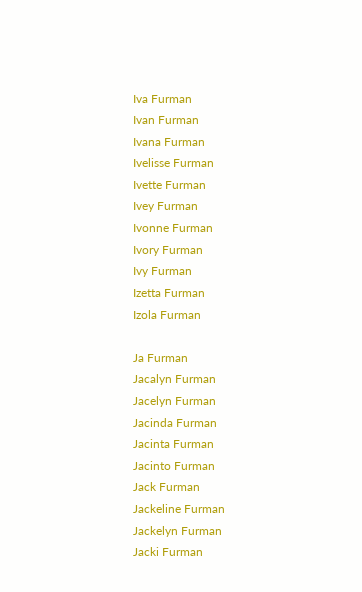Iva Furman
Ivan Furman
Ivana Furman
Ivelisse Furman
Ivette Furman
Ivey Furman
Ivonne Furman
Ivory Furman
Ivy Furman
Izetta Furman
Izola Furman

Ja Furman
Jacalyn Furman
Jacelyn Furman
Jacinda Furman
Jacinta Furman
Jacinto Furman
Jack Furman
Jackeline Furman
Jackelyn Furman
Jacki Furman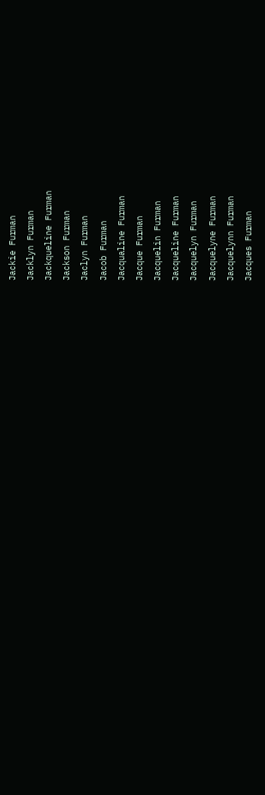Jackie Furman
Jacklyn Furman
Jackqueline Furman
Jackson Furman
Jaclyn Furman
Jacob Furman
Jacqualine Furman
Jacque Furman
Jacquelin Furman
Jacqueline Furman
Jacquelyn Furman
Jacquelyne Furman
Jacquelynn Furman
Jacques Furman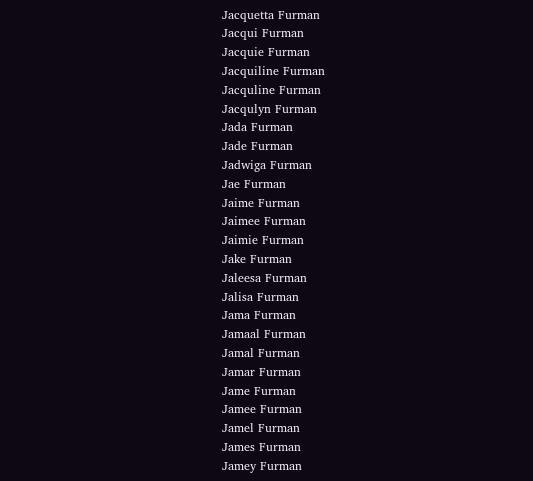Jacquetta Furman
Jacqui Furman
Jacquie Furman
Jacquiline Furman
Jacquline Furman
Jacqulyn Furman
Jada Furman
Jade Furman
Jadwiga Furman
Jae Furman
Jaime Furman
Jaimee Furman
Jaimie Furman
Jake Furman
Jaleesa Furman
Jalisa Furman
Jama Furman
Jamaal Furman
Jamal Furman
Jamar Furman
Jame Furman
Jamee Furman
Jamel Furman
James Furman
Jamey Furman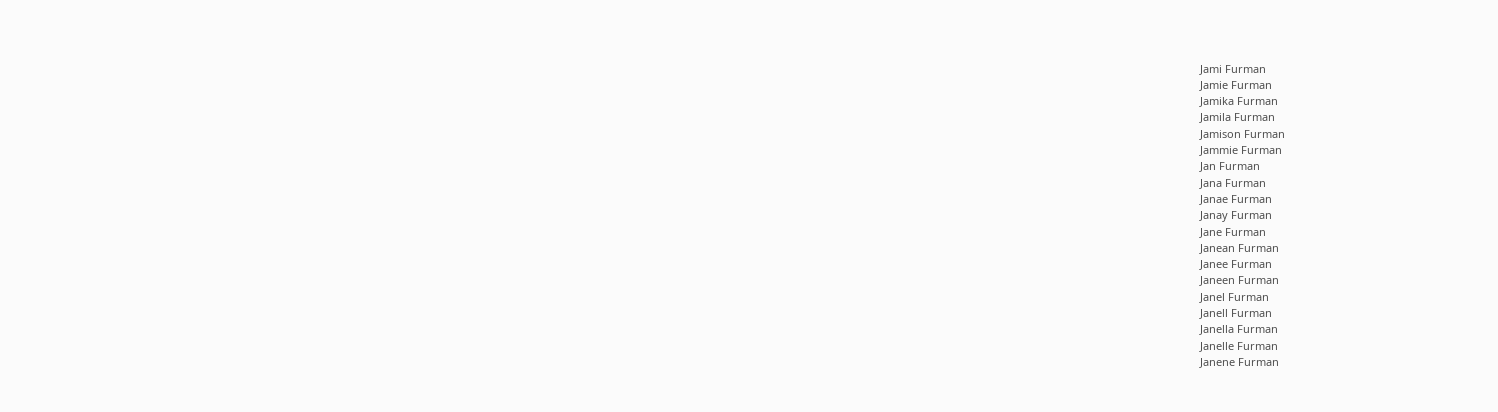Jami Furman
Jamie Furman
Jamika Furman
Jamila Furman
Jamison Furman
Jammie Furman
Jan Furman
Jana Furman
Janae Furman
Janay Furman
Jane Furman
Janean Furman
Janee Furman
Janeen Furman
Janel Furman
Janell Furman
Janella Furman
Janelle Furman
Janene Furman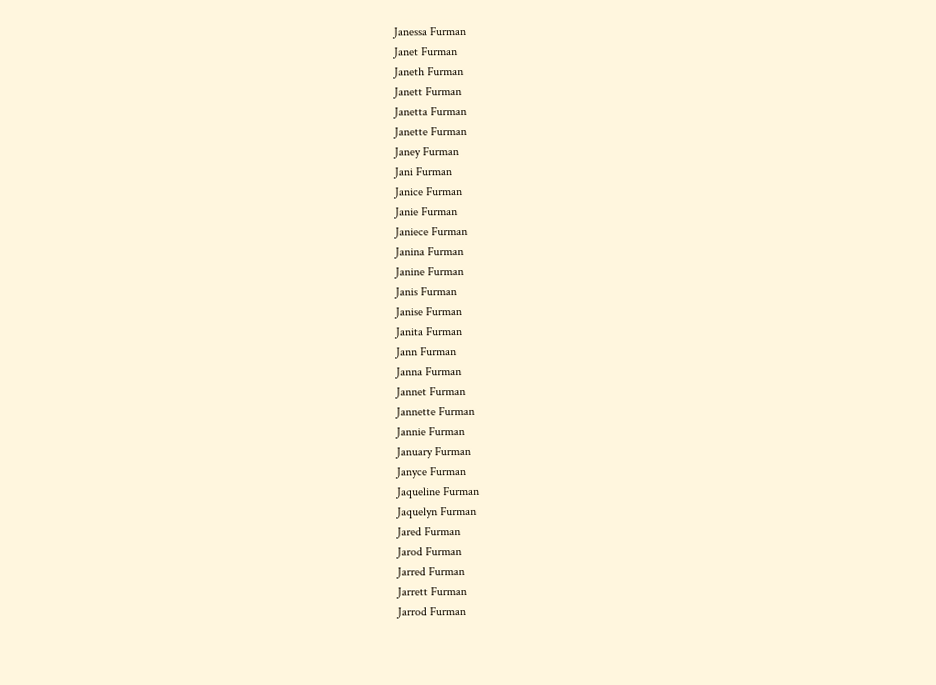Janessa Furman
Janet Furman
Janeth Furman
Janett Furman
Janetta Furman
Janette Furman
Janey Furman
Jani Furman
Janice Furman
Janie Furman
Janiece Furman
Janina Furman
Janine Furman
Janis Furman
Janise Furman
Janita Furman
Jann Furman
Janna Furman
Jannet Furman
Jannette Furman
Jannie Furman
January Furman
Janyce Furman
Jaqueline Furman
Jaquelyn Furman
Jared Furman
Jarod Furman
Jarred Furman
Jarrett Furman
Jarrod Furman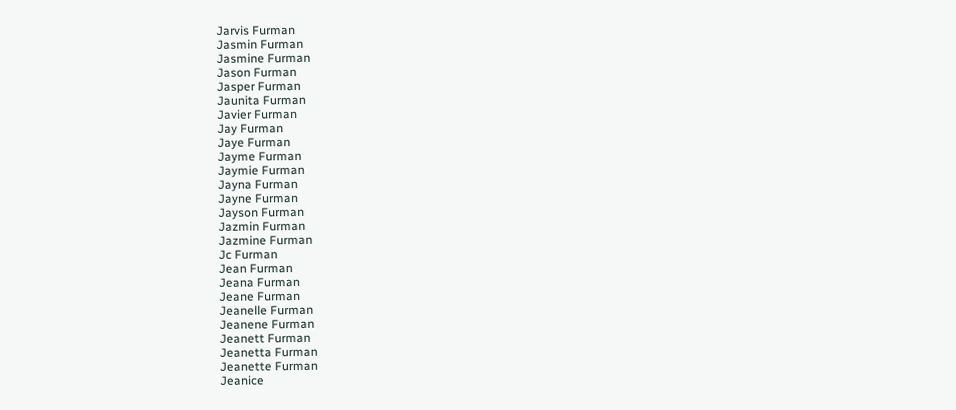Jarvis Furman
Jasmin Furman
Jasmine Furman
Jason Furman
Jasper Furman
Jaunita Furman
Javier Furman
Jay Furman
Jaye Furman
Jayme Furman
Jaymie Furman
Jayna Furman
Jayne Furman
Jayson Furman
Jazmin Furman
Jazmine Furman
Jc Furman
Jean Furman
Jeana Furman
Jeane Furman
Jeanelle Furman
Jeanene Furman
Jeanett Furman
Jeanetta Furman
Jeanette Furman
Jeanice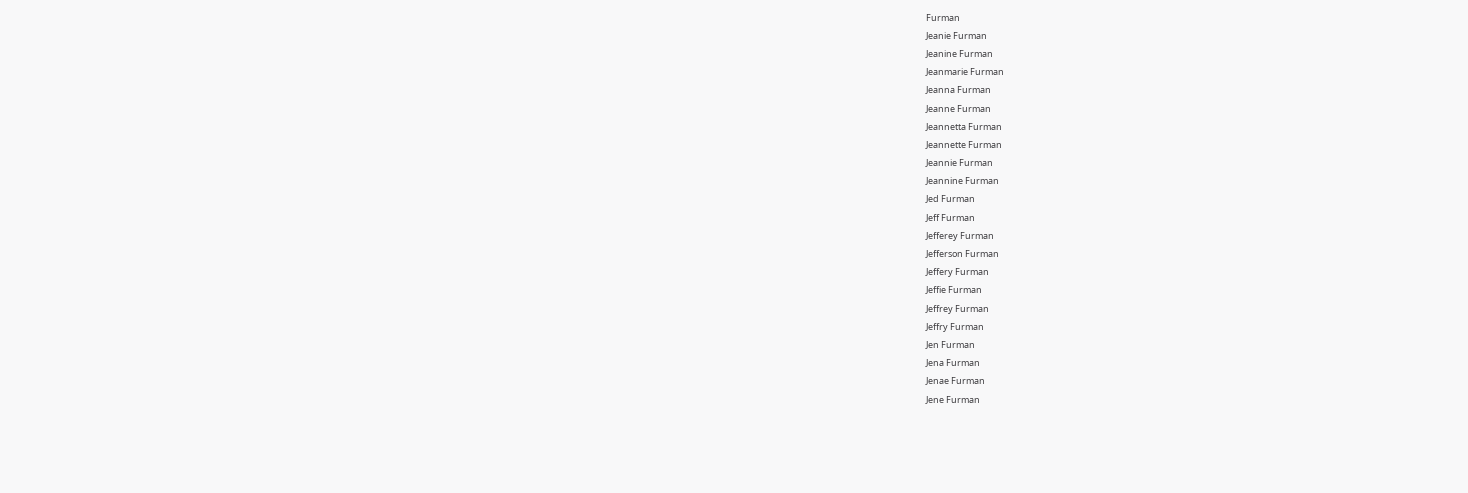Furman
Jeanie Furman
Jeanine Furman
Jeanmarie Furman
Jeanna Furman
Jeanne Furman
Jeannetta Furman
Jeannette Furman
Jeannie Furman
Jeannine Furman
Jed Furman
Jeff Furman
Jefferey Furman
Jefferson Furman
Jeffery Furman
Jeffie Furman
Jeffrey Furman
Jeffry Furman
Jen Furman
Jena Furman
Jenae Furman
Jene Furman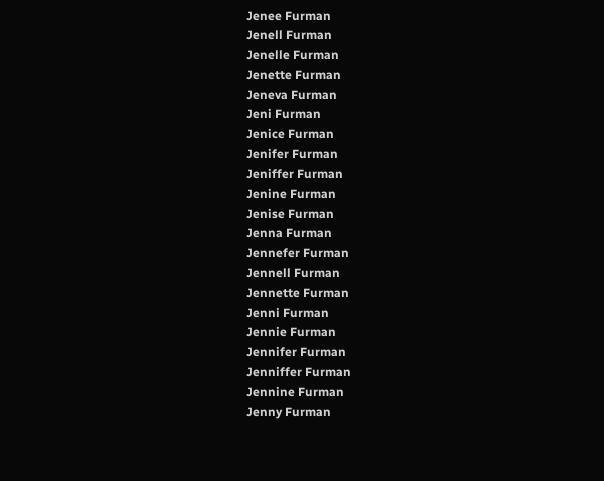Jenee Furman
Jenell Furman
Jenelle Furman
Jenette Furman
Jeneva Furman
Jeni Furman
Jenice Furman
Jenifer Furman
Jeniffer Furman
Jenine Furman
Jenise Furman
Jenna Furman
Jennefer Furman
Jennell Furman
Jennette Furman
Jenni Furman
Jennie Furman
Jennifer Furman
Jenniffer Furman
Jennine Furman
Jenny Furman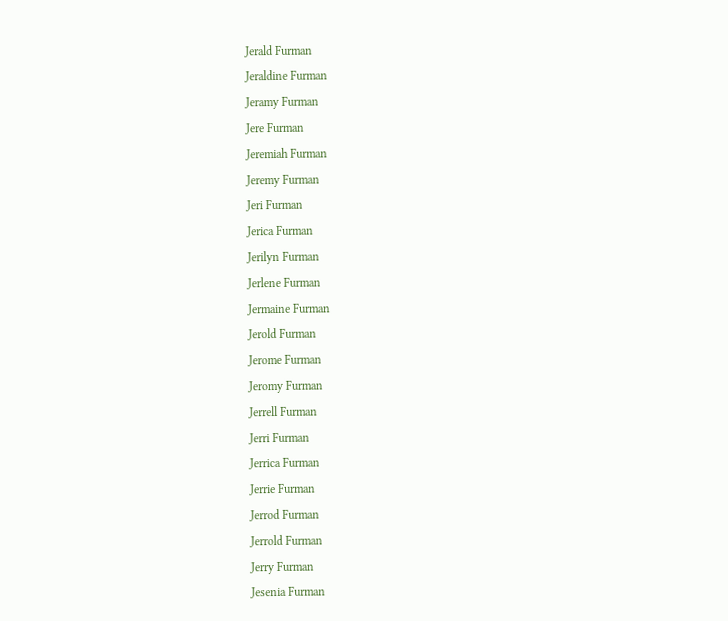Jerald Furman
Jeraldine Furman
Jeramy Furman
Jere Furman
Jeremiah Furman
Jeremy Furman
Jeri Furman
Jerica Furman
Jerilyn Furman
Jerlene Furman
Jermaine Furman
Jerold Furman
Jerome Furman
Jeromy Furman
Jerrell Furman
Jerri Furman
Jerrica Furman
Jerrie Furman
Jerrod Furman
Jerrold Furman
Jerry Furman
Jesenia Furman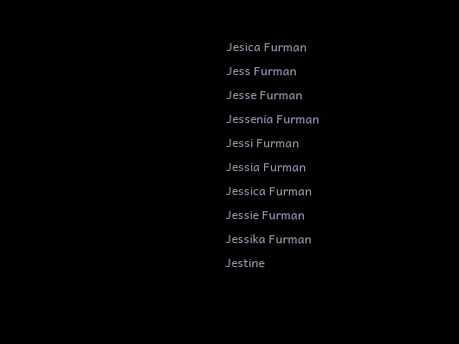Jesica Furman
Jess Furman
Jesse Furman
Jessenia Furman
Jessi Furman
Jessia Furman
Jessica Furman
Jessie Furman
Jessika Furman
Jestine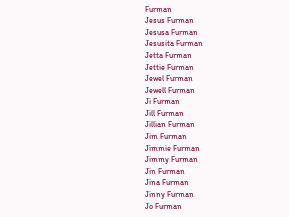Furman
Jesus Furman
Jesusa Furman
Jesusita Furman
Jetta Furman
Jettie Furman
Jewel Furman
Jewell Furman
Ji Furman
Jill Furman
Jillian Furman
Jim Furman
Jimmie Furman
Jimmy Furman
Jin Furman
Jina Furman
Jinny Furman
Jo Furman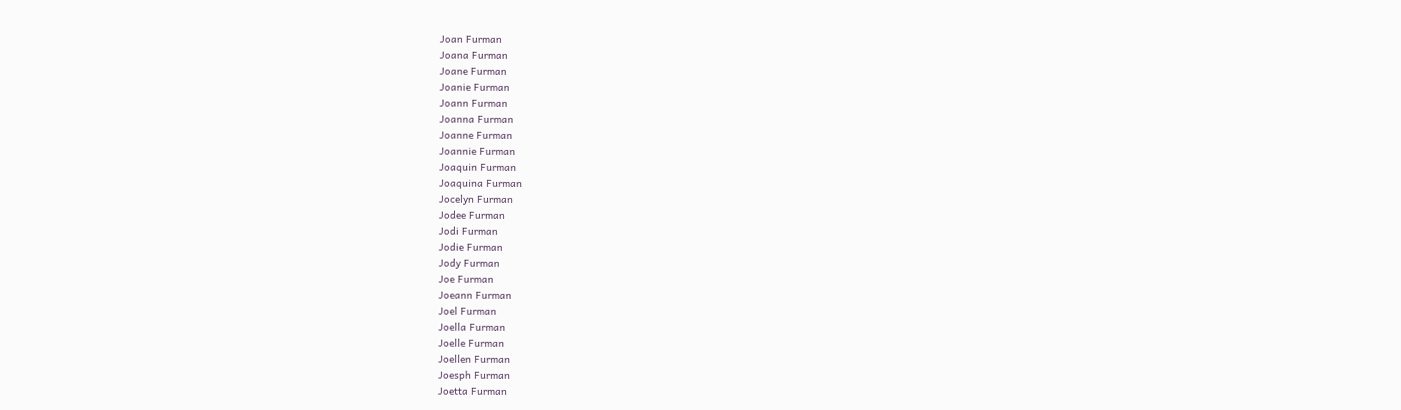Joan Furman
Joana Furman
Joane Furman
Joanie Furman
Joann Furman
Joanna Furman
Joanne Furman
Joannie Furman
Joaquin Furman
Joaquina Furman
Jocelyn Furman
Jodee Furman
Jodi Furman
Jodie Furman
Jody Furman
Joe Furman
Joeann Furman
Joel Furman
Joella Furman
Joelle Furman
Joellen Furman
Joesph Furman
Joetta Furman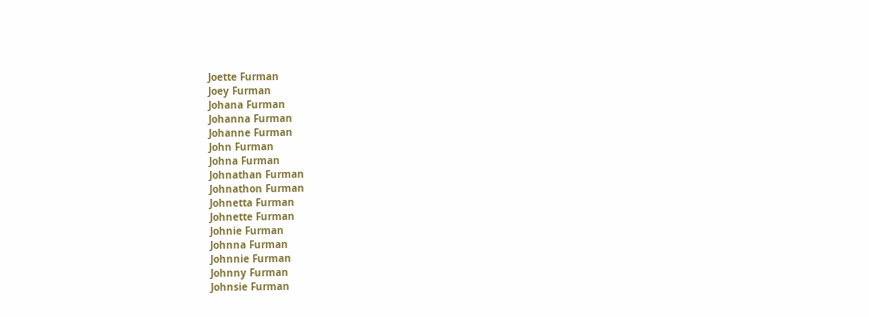Joette Furman
Joey Furman
Johana Furman
Johanna Furman
Johanne Furman
John Furman
Johna Furman
Johnathan Furman
Johnathon Furman
Johnetta Furman
Johnette Furman
Johnie Furman
Johnna Furman
Johnnie Furman
Johnny Furman
Johnsie Furman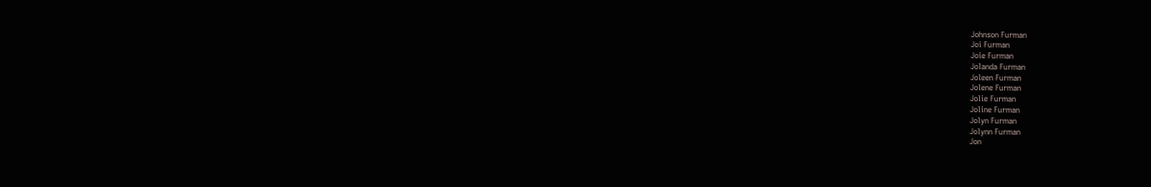Johnson Furman
Joi Furman
Joie Furman
Jolanda Furman
Joleen Furman
Jolene Furman
Jolie Furman
Joline Furman
Jolyn Furman
Jolynn Furman
Jon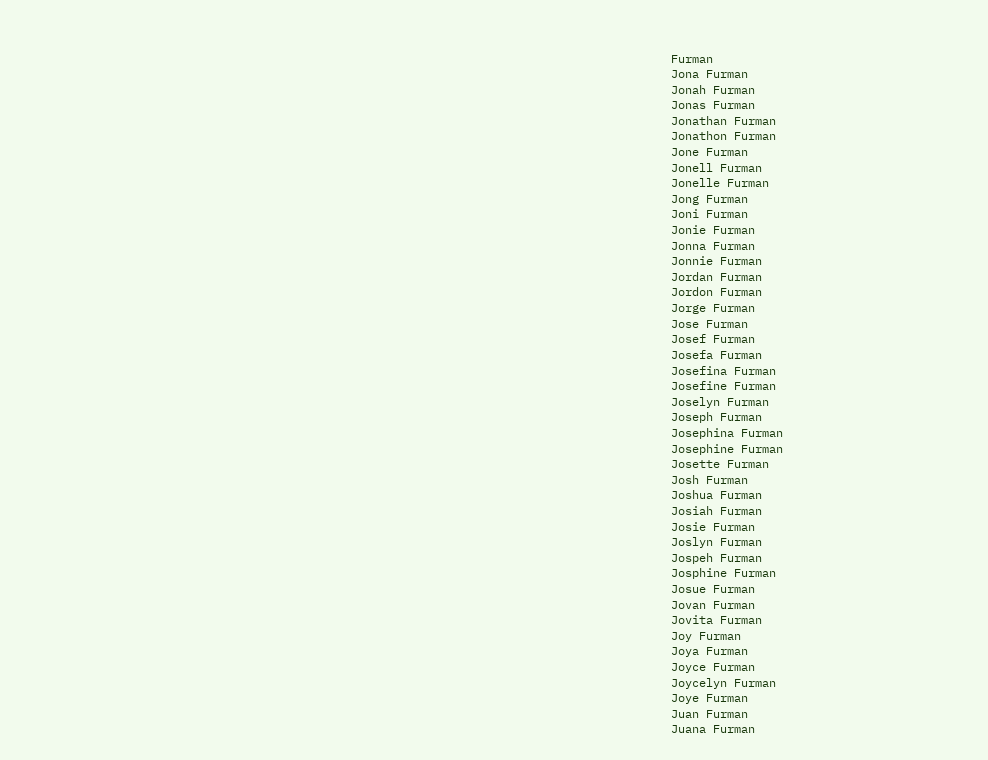Furman
Jona Furman
Jonah Furman
Jonas Furman
Jonathan Furman
Jonathon Furman
Jone Furman
Jonell Furman
Jonelle Furman
Jong Furman
Joni Furman
Jonie Furman
Jonna Furman
Jonnie Furman
Jordan Furman
Jordon Furman
Jorge Furman
Jose Furman
Josef Furman
Josefa Furman
Josefina Furman
Josefine Furman
Joselyn Furman
Joseph Furman
Josephina Furman
Josephine Furman
Josette Furman
Josh Furman
Joshua Furman
Josiah Furman
Josie Furman
Joslyn Furman
Jospeh Furman
Josphine Furman
Josue Furman
Jovan Furman
Jovita Furman
Joy Furman
Joya Furman
Joyce Furman
Joycelyn Furman
Joye Furman
Juan Furman
Juana Furman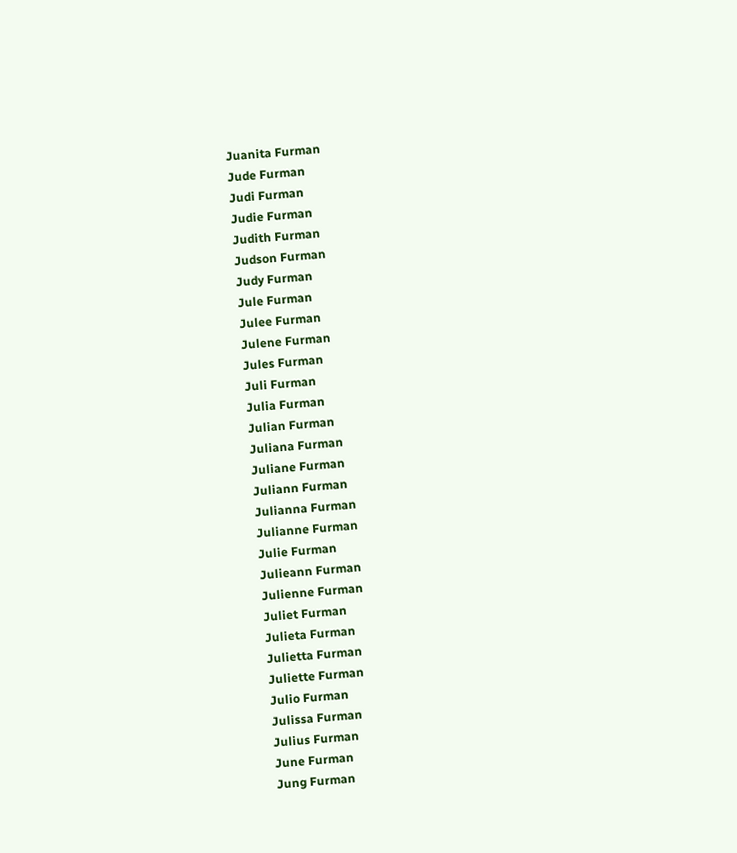Juanita Furman
Jude Furman
Judi Furman
Judie Furman
Judith Furman
Judson Furman
Judy Furman
Jule Furman
Julee Furman
Julene Furman
Jules Furman
Juli Furman
Julia Furman
Julian Furman
Juliana Furman
Juliane Furman
Juliann Furman
Julianna Furman
Julianne Furman
Julie Furman
Julieann Furman
Julienne Furman
Juliet Furman
Julieta Furman
Julietta Furman
Juliette Furman
Julio Furman
Julissa Furman
Julius Furman
June Furman
Jung Furman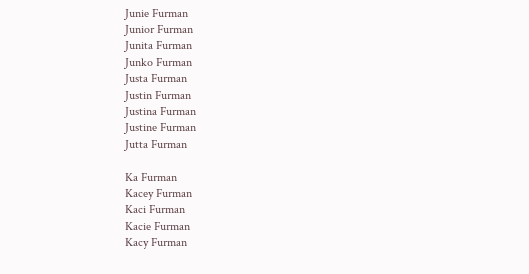Junie Furman
Junior Furman
Junita Furman
Junko Furman
Justa Furman
Justin Furman
Justina Furman
Justine Furman
Jutta Furman

Ka Furman
Kacey Furman
Kaci Furman
Kacie Furman
Kacy Furman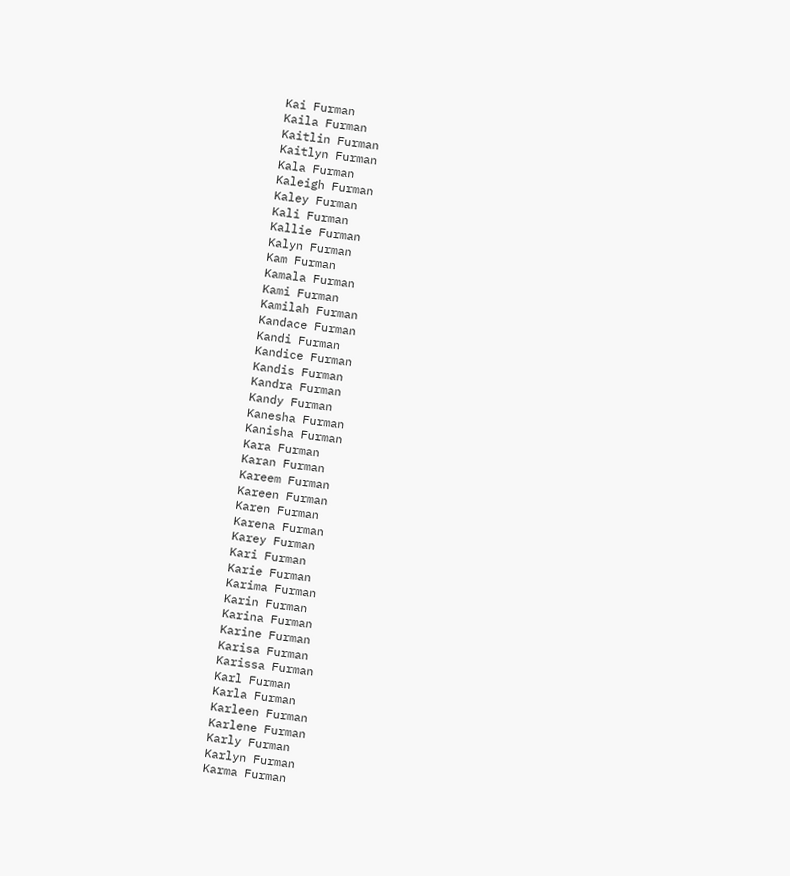Kai Furman
Kaila Furman
Kaitlin Furman
Kaitlyn Furman
Kala Furman
Kaleigh Furman
Kaley Furman
Kali Furman
Kallie Furman
Kalyn Furman
Kam Furman
Kamala Furman
Kami Furman
Kamilah Furman
Kandace Furman
Kandi Furman
Kandice Furman
Kandis Furman
Kandra Furman
Kandy Furman
Kanesha Furman
Kanisha Furman
Kara Furman
Karan Furman
Kareem Furman
Kareen Furman
Karen Furman
Karena Furman
Karey Furman
Kari Furman
Karie Furman
Karima Furman
Karin Furman
Karina Furman
Karine Furman
Karisa Furman
Karissa Furman
Karl Furman
Karla Furman
Karleen Furman
Karlene Furman
Karly Furman
Karlyn Furman
Karma Furman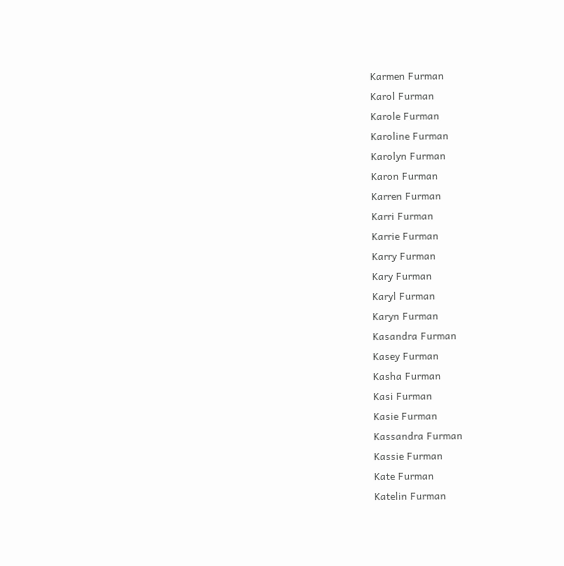Karmen Furman
Karol Furman
Karole Furman
Karoline Furman
Karolyn Furman
Karon Furman
Karren Furman
Karri Furman
Karrie Furman
Karry Furman
Kary Furman
Karyl Furman
Karyn Furman
Kasandra Furman
Kasey Furman
Kasha Furman
Kasi Furman
Kasie Furman
Kassandra Furman
Kassie Furman
Kate Furman
Katelin Furman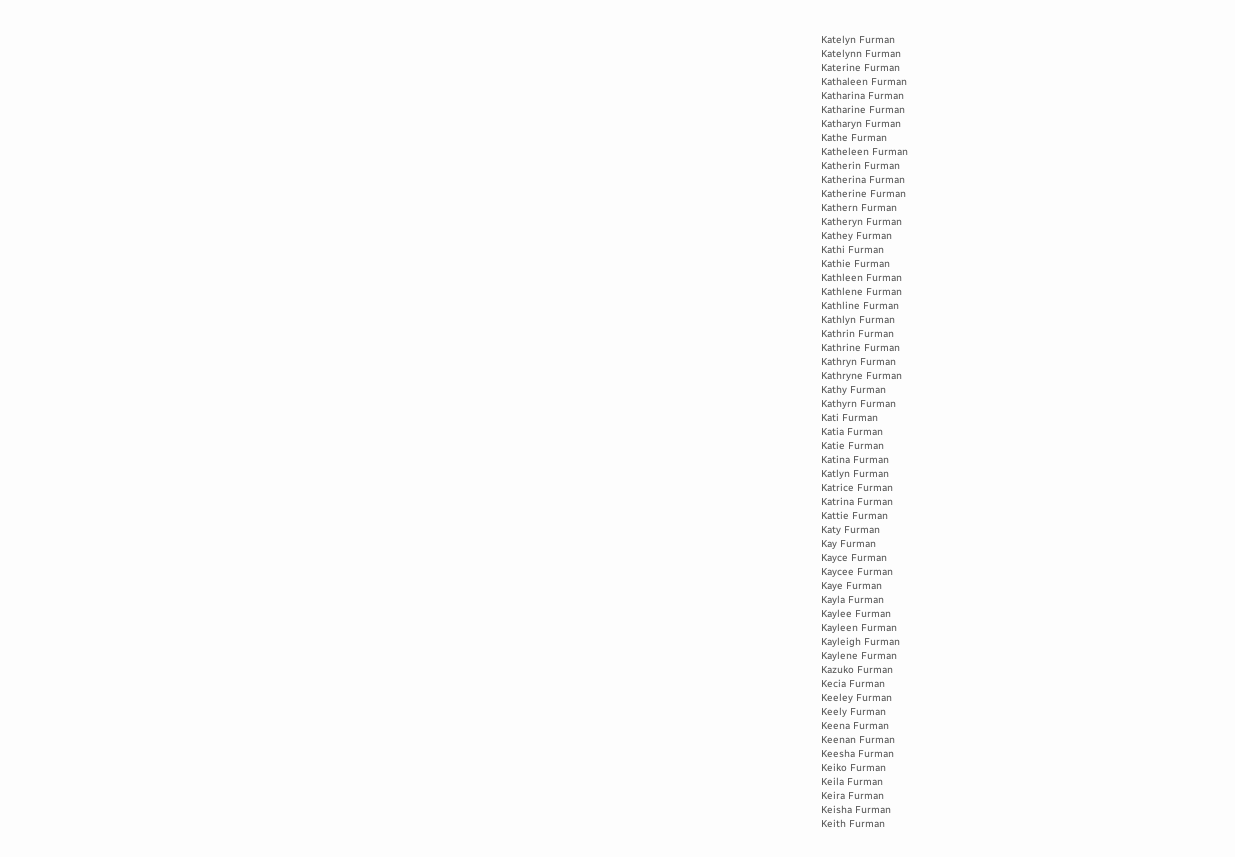Katelyn Furman
Katelynn Furman
Katerine Furman
Kathaleen Furman
Katharina Furman
Katharine Furman
Katharyn Furman
Kathe Furman
Katheleen Furman
Katherin Furman
Katherina Furman
Katherine Furman
Kathern Furman
Katheryn Furman
Kathey Furman
Kathi Furman
Kathie Furman
Kathleen Furman
Kathlene Furman
Kathline Furman
Kathlyn Furman
Kathrin Furman
Kathrine Furman
Kathryn Furman
Kathryne Furman
Kathy Furman
Kathyrn Furman
Kati Furman
Katia Furman
Katie Furman
Katina Furman
Katlyn Furman
Katrice Furman
Katrina Furman
Kattie Furman
Katy Furman
Kay Furman
Kayce Furman
Kaycee Furman
Kaye Furman
Kayla Furman
Kaylee Furman
Kayleen Furman
Kayleigh Furman
Kaylene Furman
Kazuko Furman
Kecia Furman
Keeley Furman
Keely Furman
Keena Furman
Keenan Furman
Keesha Furman
Keiko Furman
Keila Furman
Keira Furman
Keisha Furman
Keith Furman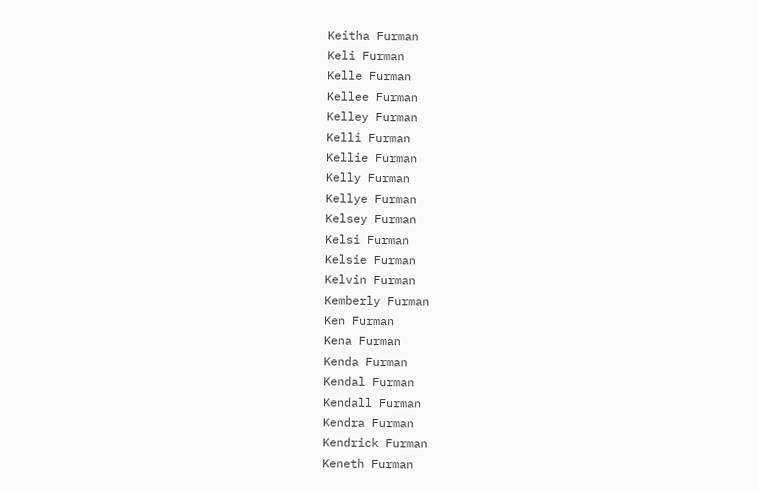Keitha Furman
Keli Furman
Kelle Furman
Kellee Furman
Kelley Furman
Kelli Furman
Kellie Furman
Kelly Furman
Kellye Furman
Kelsey Furman
Kelsi Furman
Kelsie Furman
Kelvin Furman
Kemberly Furman
Ken Furman
Kena Furman
Kenda Furman
Kendal Furman
Kendall Furman
Kendra Furman
Kendrick Furman
Keneth Furman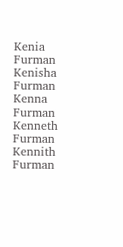Kenia Furman
Kenisha Furman
Kenna Furman
Kenneth Furman
Kennith Furman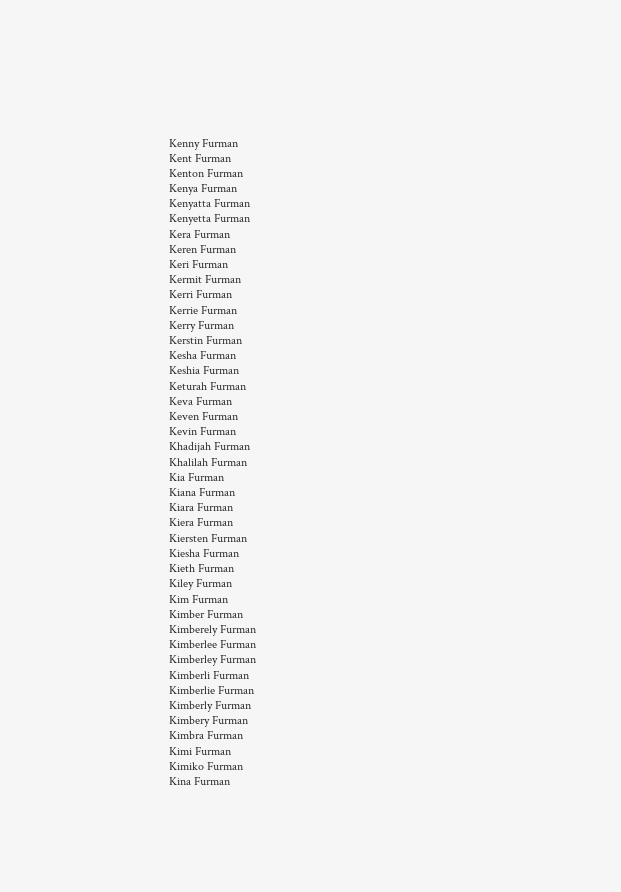Kenny Furman
Kent Furman
Kenton Furman
Kenya Furman
Kenyatta Furman
Kenyetta Furman
Kera Furman
Keren Furman
Keri Furman
Kermit Furman
Kerri Furman
Kerrie Furman
Kerry Furman
Kerstin Furman
Kesha Furman
Keshia Furman
Keturah Furman
Keva Furman
Keven Furman
Kevin Furman
Khadijah Furman
Khalilah Furman
Kia Furman
Kiana Furman
Kiara Furman
Kiera Furman
Kiersten Furman
Kiesha Furman
Kieth Furman
Kiley Furman
Kim Furman
Kimber Furman
Kimberely Furman
Kimberlee Furman
Kimberley Furman
Kimberli Furman
Kimberlie Furman
Kimberly Furman
Kimbery Furman
Kimbra Furman
Kimi Furman
Kimiko Furman
Kina Furman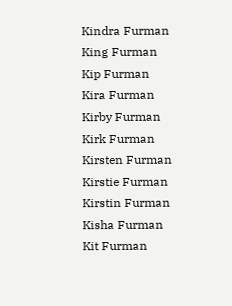Kindra Furman
King Furman
Kip Furman
Kira Furman
Kirby Furman
Kirk Furman
Kirsten Furman
Kirstie Furman
Kirstin Furman
Kisha Furman
Kit Furman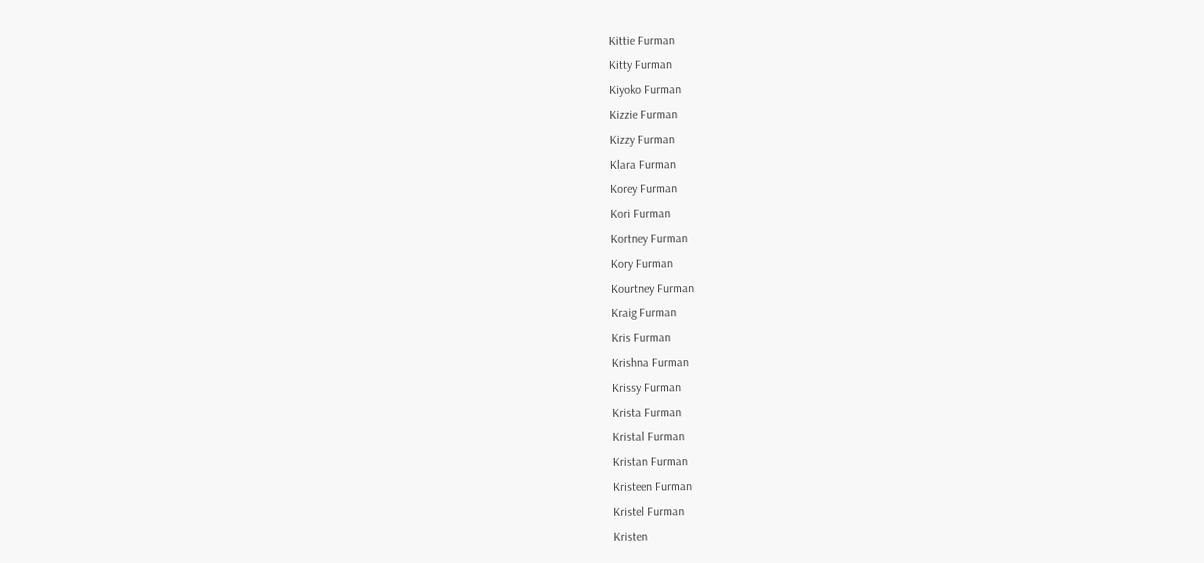Kittie Furman
Kitty Furman
Kiyoko Furman
Kizzie Furman
Kizzy Furman
Klara Furman
Korey Furman
Kori Furman
Kortney Furman
Kory Furman
Kourtney Furman
Kraig Furman
Kris Furman
Krishna Furman
Krissy Furman
Krista Furman
Kristal Furman
Kristan Furman
Kristeen Furman
Kristel Furman
Kristen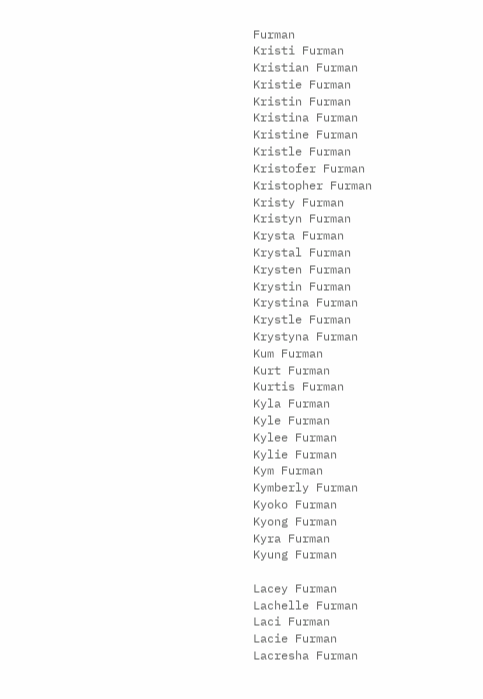Furman
Kristi Furman
Kristian Furman
Kristie Furman
Kristin Furman
Kristina Furman
Kristine Furman
Kristle Furman
Kristofer Furman
Kristopher Furman
Kristy Furman
Kristyn Furman
Krysta Furman
Krystal Furman
Krysten Furman
Krystin Furman
Krystina Furman
Krystle Furman
Krystyna Furman
Kum Furman
Kurt Furman
Kurtis Furman
Kyla Furman
Kyle Furman
Kylee Furman
Kylie Furman
Kym Furman
Kymberly Furman
Kyoko Furman
Kyong Furman
Kyra Furman
Kyung Furman

Lacey Furman
Lachelle Furman
Laci Furman
Lacie Furman
Lacresha Furman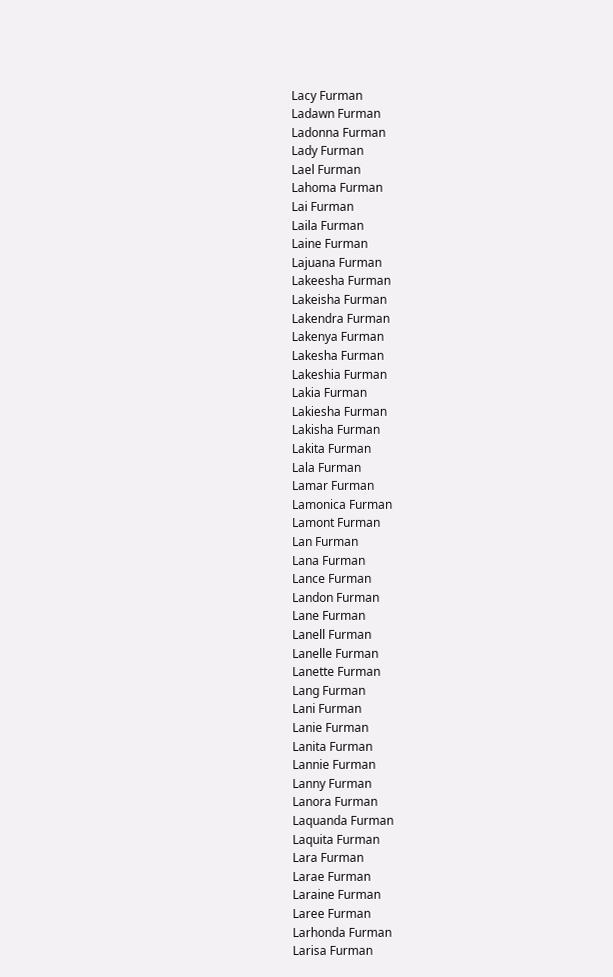Lacy Furman
Ladawn Furman
Ladonna Furman
Lady Furman
Lael Furman
Lahoma Furman
Lai Furman
Laila Furman
Laine Furman
Lajuana Furman
Lakeesha Furman
Lakeisha Furman
Lakendra Furman
Lakenya Furman
Lakesha Furman
Lakeshia Furman
Lakia Furman
Lakiesha Furman
Lakisha Furman
Lakita Furman
Lala Furman
Lamar Furman
Lamonica Furman
Lamont Furman
Lan Furman
Lana Furman
Lance Furman
Landon Furman
Lane Furman
Lanell Furman
Lanelle Furman
Lanette Furman
Lang Furman
Lani Furman
Lanie Furman
Lanita Furman
Lannie Furman
Lanny Furman
Lanora Furman
Laquanda Furman
Laquita Furman
Lara Furman
Larae Furman
Laraine Furman
Laree Furman
Larhonda Furman
Larisa Furman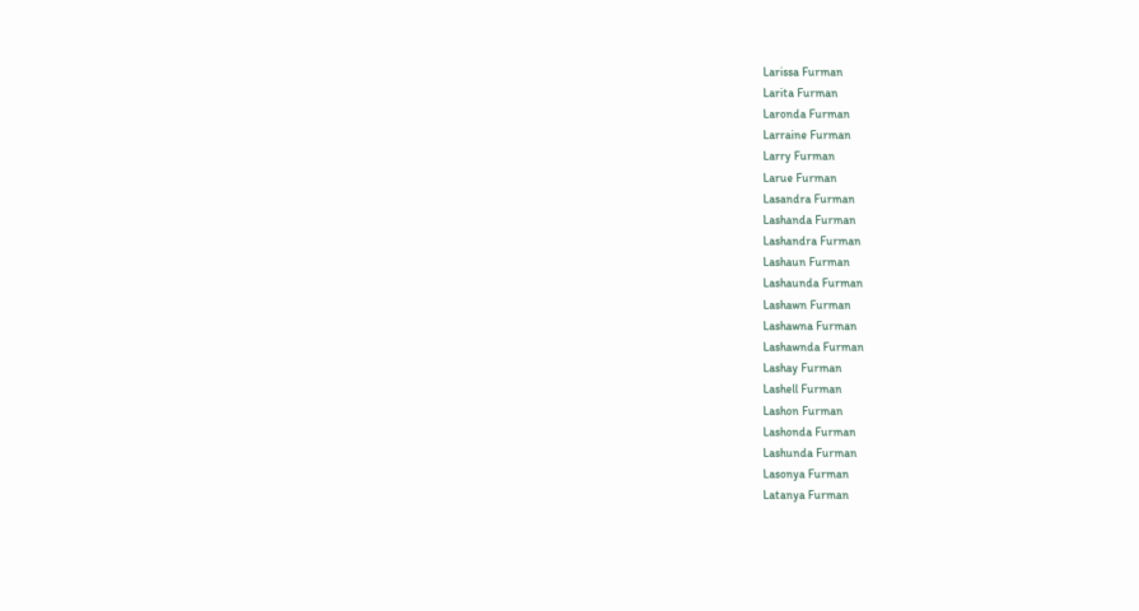Larissa Furman
Larita Furman
Laronda Furman
Larraine Furman
Larry Furman
Larue Furman
Lasandra Furman
Lashanda Furman
Lashandra Furman
Lashaun Furman
Lashaunda Furman
Lashawn Furman
Lashawna Furman
Lashawnda Furman
Lashay Furman
Lashell Furman
Lashon Furman
Lashonda Furman
Lashunda Furman
Lasonya Furman
Latanya Furman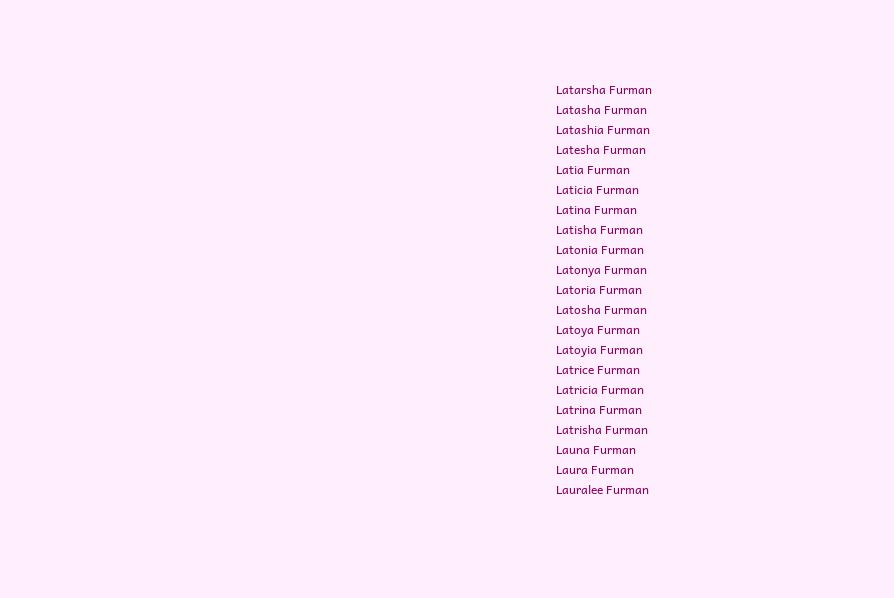Latarsha Furman
Latasha Furman
Latashia Furman
Latesha Furman
Latia Furman
Laticia Furman
Latina Furman
Latisha Furman
Latonia Furman
Latonya Furman
Latoria Furman
Latosha Furman
Latoya Furman
Latoyia Furman
Latrice Furman
Latricia Furman
Latrina Furman
Latrisha Furman
Launa Furman
Laura Furman
Lauralee Furman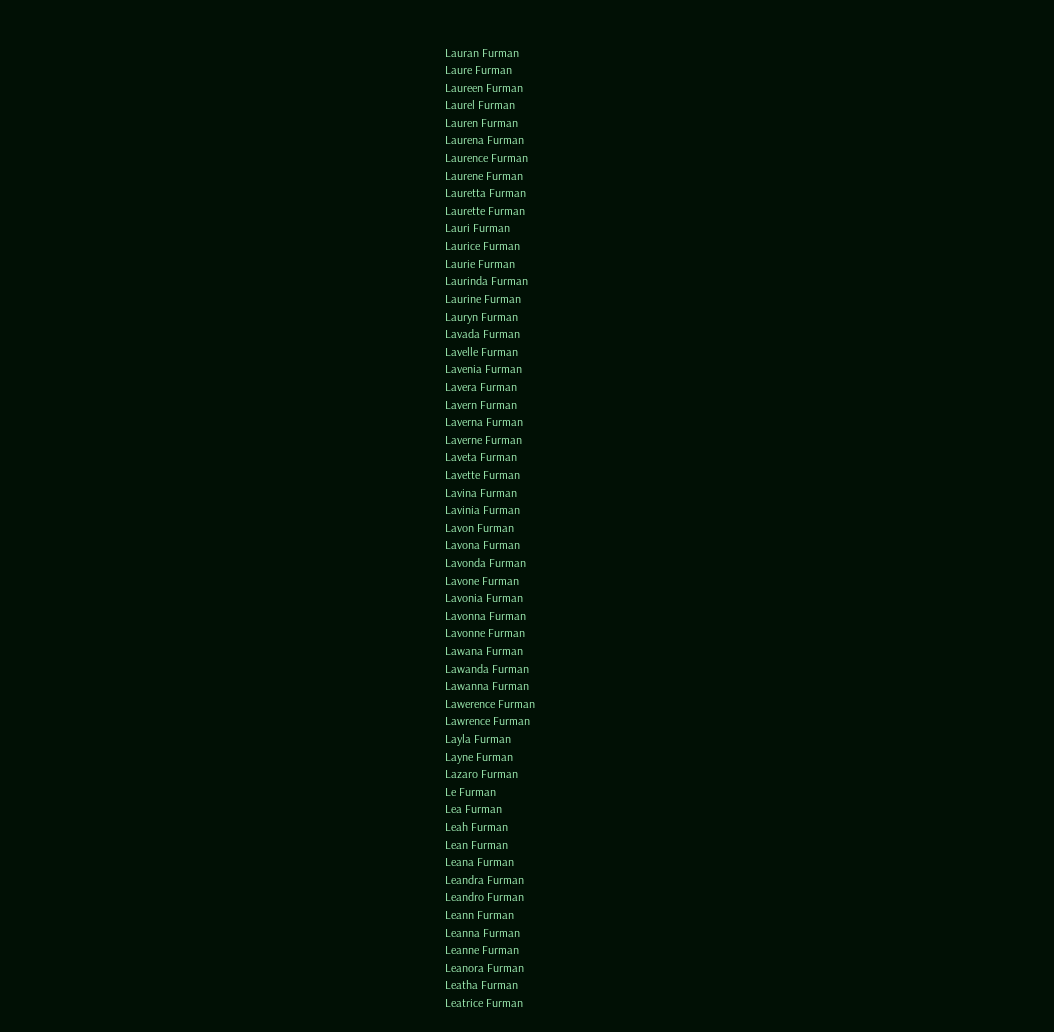Lauran Furman
Laure Furman
Laureen Furman
Laurel Furman
Lauren Furman
Laurena Furman
Laurence Furman
Laurene Furman
Lauretta Furman
Laurette Furman
Lauri Furman
Laurice Furman
Laurie Furman
Laurinda Furman
Laurine Furman
Lauryn Furman
Lavada Furman
Lavelle Furman
Lavenia Furman
Lavera Furman
Lavern Furman
Laverna Furman
Laverne Furman
Laveta Furman
Lavette Furman
Lavina Furman
Lavinia Furman
Lavon Furman
Lavona Furman
Lavonda Furman
Lavone Furman
Lavonia Furman
Lavonna Furman
Lavonne Furman
Lawana Furman
Lawanda Furman
Lawanna Furman
Lawerence Furman
Lawrence Furman
Layla Furman
Layne Furman
Lazaro Furman
Le Furman
Lea Furman
Leah Furman
Lean Furman
Leana Furman
Leandra Furman
Leandro Furman
Leann Furman
Leanna Furman
Leanne Furman
Leanora Furman
Leatha Furman
Leatrice Furman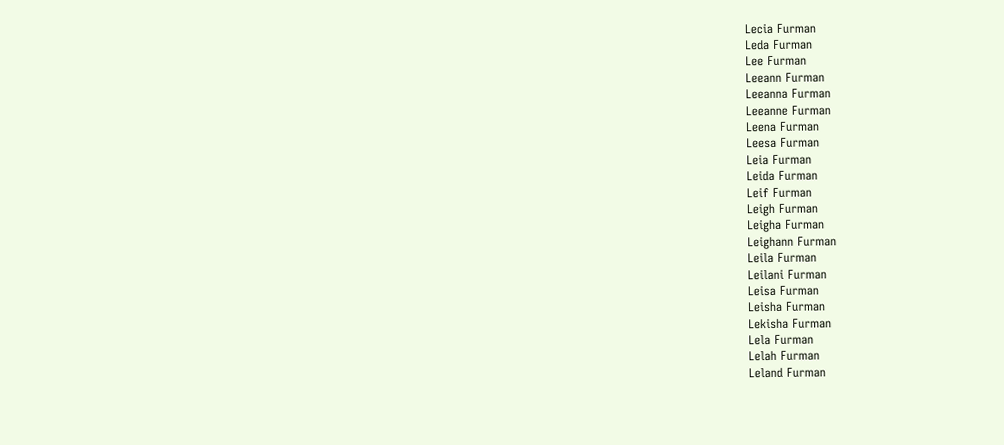Lecia Furman
Leda Furman
Lee Furman
Leeann Furman
Leeanna Furman
Leeanne Furman
Leena Furman
Leesa Furman
Leia Furman
Leida Furman
Leif Furman
Leigh Furman
Leigha Furman
Leighann Furman
Leila Furman
Leilani Furman
Leisa Furman
Leisha Furman
Lekisha Furman
Lela Furman
Lelah Furman
Leland Furman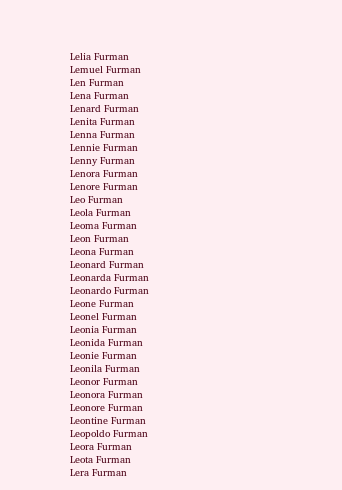Lelia Furman
Lemuel Furman
Len Furman
Lena Furman
Lenard Furman
Lenita Furman
Lenna Furman
Lennie Furman
Lenny Furman
Lenora Furman
Lenore Furman
Leo Furman
Leola Furman
Leoma Furman
Leon Furman
Leona Furman
Leonard Furman
Leonarda Furman
Leonardo Furman
Leone Furman
Leonel Furman
Leonia Furman
Leonida Furman
Leonie Furman
Leonila Furman
Leonor Furman
Leonora Furman
Leonore Furman
Leontine Furman
Leopoldo Furman
Leora Furman
Leota Furman
Lera Furman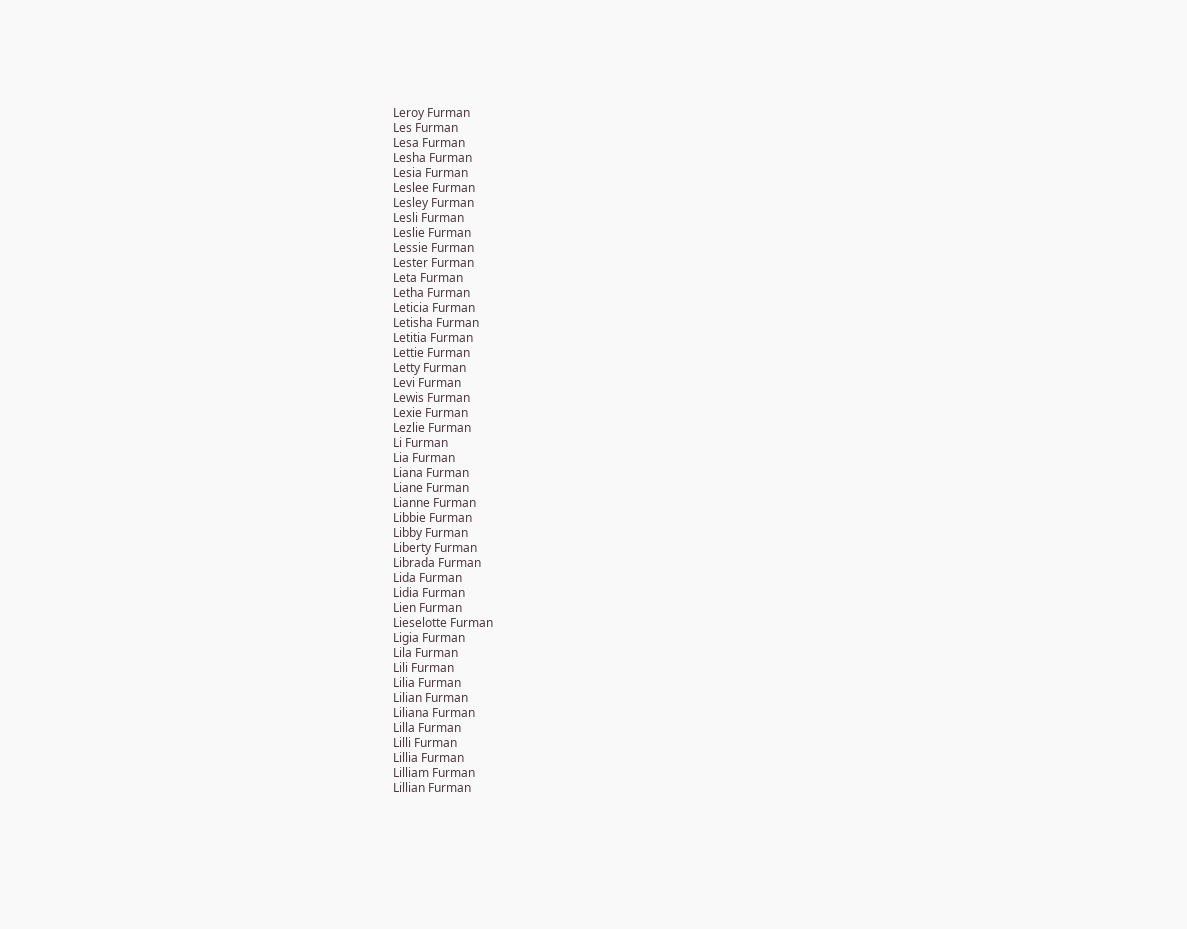Leroy Furman
Les Furman
Lesa Furman
Lesha Furman
Lesia Furman
Leslee Furman
Lesley Furman
Lesli Furman
Leslie Furman
Lessie Furman
Lester Furman
Leta Furman
Letha Furman
Leticia Furman
Letisha Furman
Letitia Furman
Lettie Furman
Letty Furman
Levi Furman
Lewis Furman
Lexie Furman
Lezlie Furman
Li Furman
Lia Furman
Liana Furman
Liane Furman
Lianne Furman
Libbie Furman
Libby Furman
Liberty Furman
Librada Furman
Lida Furman
Lidia Furman
Lien Furman
Lieselotte Furman
Ligia Furman
Lila Furman
Lili Furman
Lilia Furman
Lilian Furman
Liliana Furman
Lilla Furman
Lilli Furman
Lillia Furman
Lilliam Furman
Lillian Furman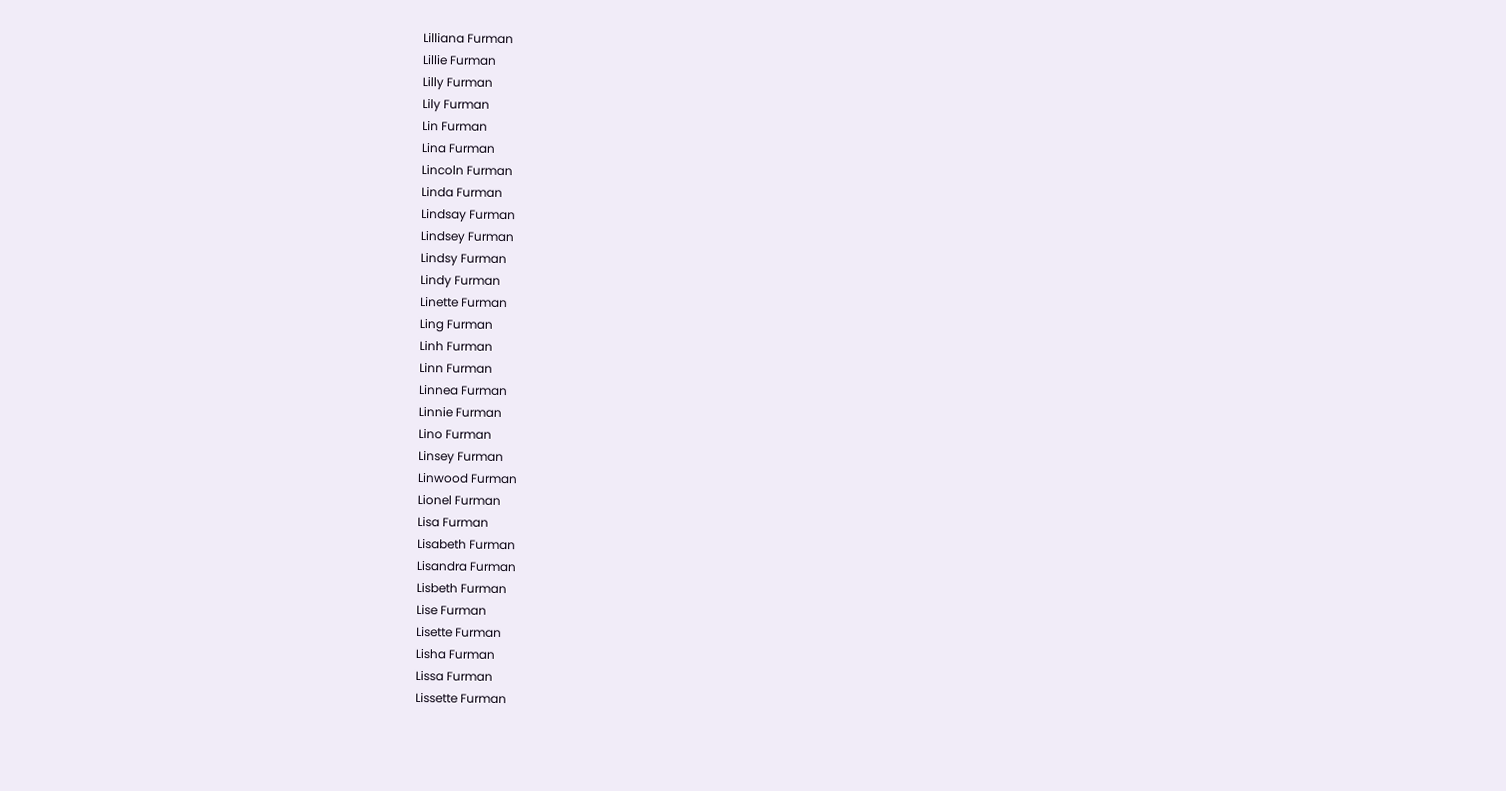Lilliana Furman
Lillie Furman
Lilly Furman
Lily Furman
Lin Furman
Lina Furman
Lincoln Furman
Linda Furman
Lindsay Furman
Lindsey Furman
Lindsy Furman
Lindy Furman
Linette Furman
Ling Furman
Linh Furman
Linn Furman
Linnea Furman
Linnie Furman
Lino Furman
Linsey Furman
Linwood Furman
Lionel Furman
Lisa Furman
Lisabeth Furman
Lisandra Furman
Lisbeth Furman
Lise Furman
Lisette Furman
Lisha Furman
Lissa Furman
Lissette Furman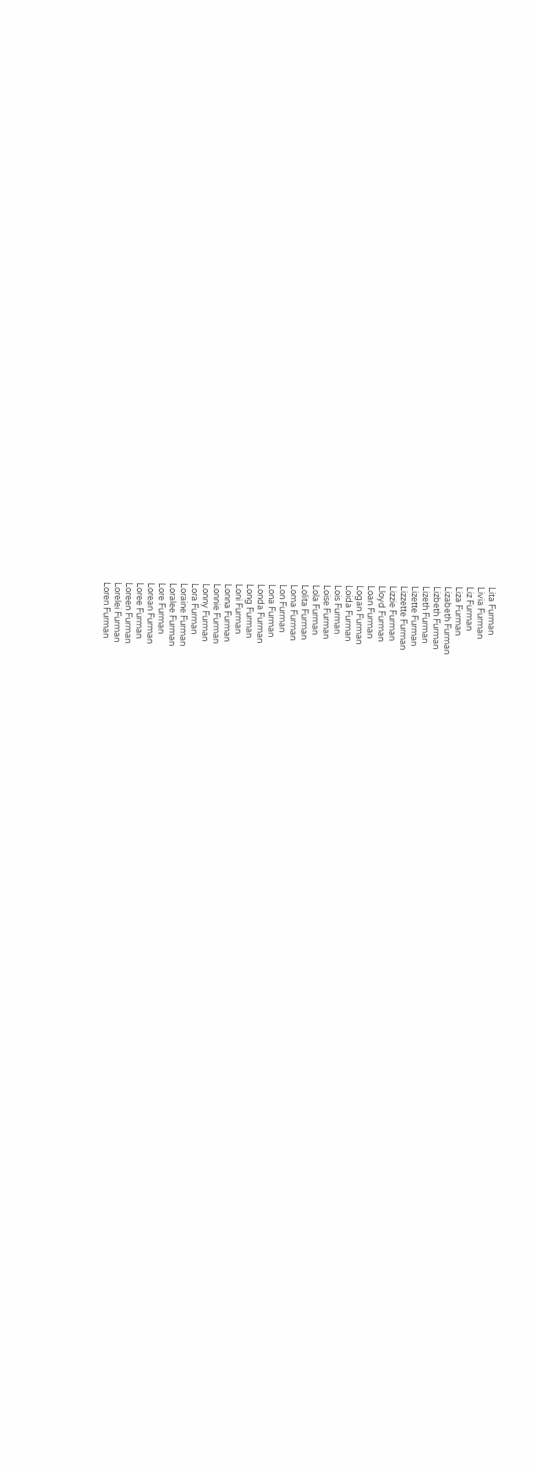Lita Furman
Livia Furman
Liz Furman
Liza Furman
Lizabeth Furman
Lizbeth Furman
Lizeth Furman
Lizette Furman
Lizzette Furman
Lizzie Furman
Lloyd Furman
Loan Furman
Logan Furman
Loida Furman
Lois Furman
Loise Furman
Lola Furman
Lolita Furman
Loma Furman
Lon Furman
Lona Furman
Londa Furman
Long Furman
Loni Furman
Lonna Furman
Lonnie Furman
Lonny Furman
Lora Furman
Loraine Furman
Loralee Furman
Lore Furman
Lorean Furman
Loree Furman
Loreen Furman
Lorelei Furman
Loren Furman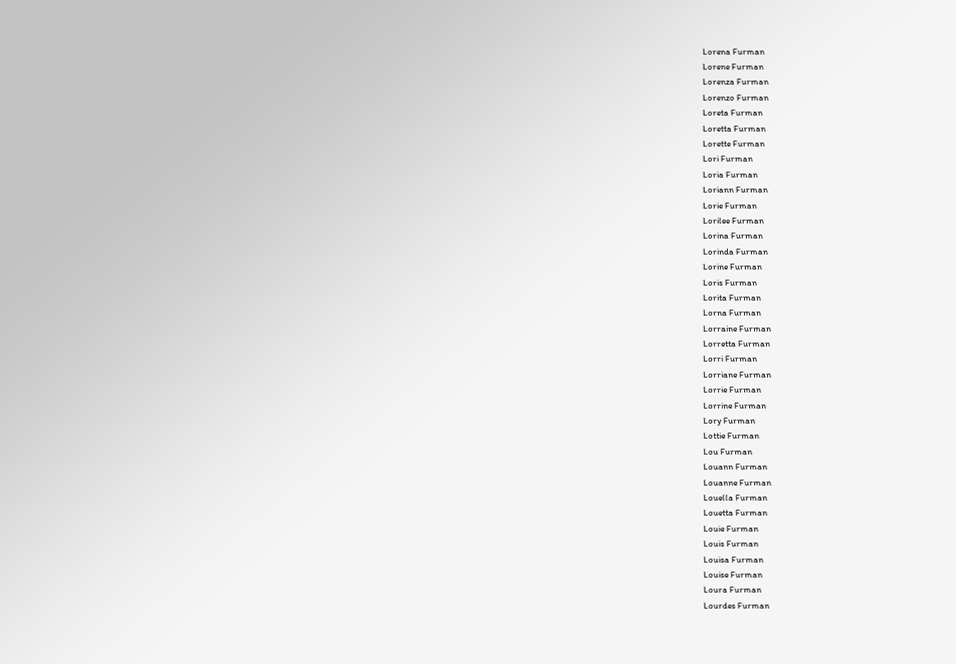Lorena Furman
Lorene Furman
Lorenza Furman
Lorenzo Furman
Loreta Furman
Loretta Furman
Lorette Furman
Lori Furman
Loria Furman
Loriann Furman
Lorie Furman
Lorilee Furman
Lorina Furman
Lorinda Furman
Lorine Furman
Loris Furman
Lorita Furman
Lorna Furman
Lorraine Furman
Lorretta Furman
Lorri Furman
Lorriane Furman
Lorrie Furman
Lorrine Furman
Lory Furman
Lottie Furman
Lou Furman
Louann Furman
Louanne Furman
Louella Furman
Louetta Furman
Louie Furman
Louis Furman
Louisa Furman
Louise Furman
Loura Furman
Lourdes Furman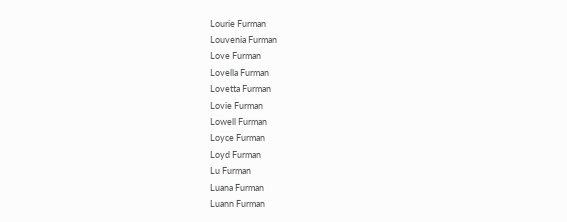Lourie Furman
Louvenia Furman
Love Furman
Lovella Furman
Lovetta Furman
Lovie Furman
Lowell Furman
Loyce Furman
Loyd Furman
Lu Furman
Luana Furman
Luann Furman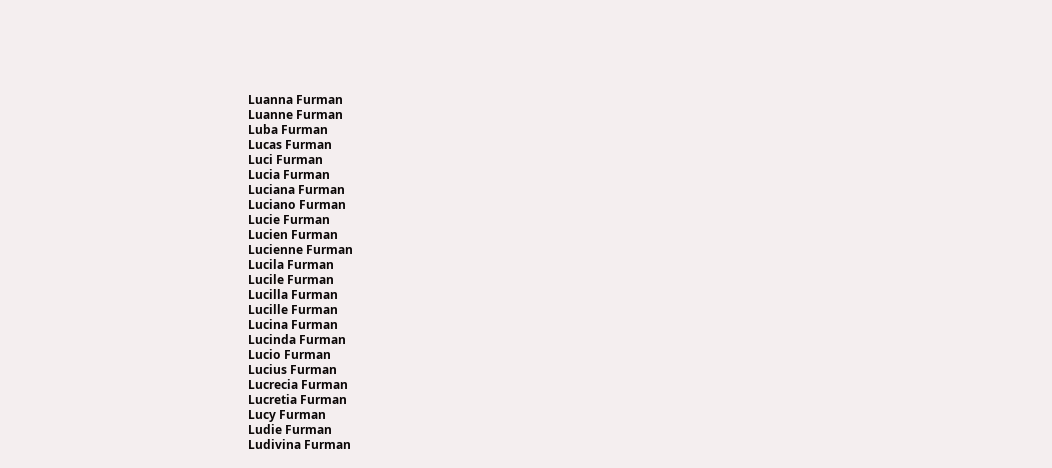Luanna Furman
Luanne Furman
Luba Furman
Lucas Furman
Luci Furman
Lucia Furman
Luciana Furman
Luciano Furman
Lucie Furman
Lucien Furman
Lucienne Furman
Lucila Furman
Lucile Furman
Lucilla Furman
Lucille Furman
Lucina Furman
Lucinda Furman
Lucio Furman
Lucius Furman
Lucrecia Furman
Lucretia Furman
Lucy Furman
Ludie Furman
Ludivina Furman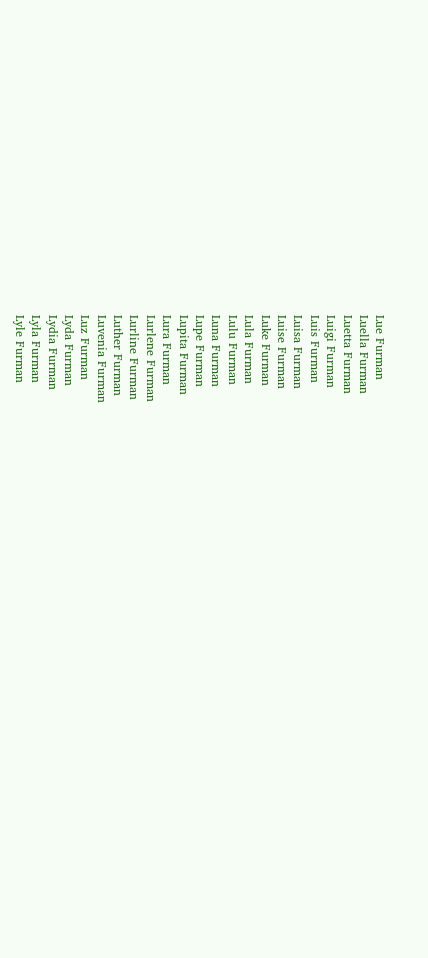Lue Furman
Luella Furman
Luetta Furman
Luigi Furman
Luis Furman
Luisa Furman
Luise Furman
Luke Furman
Lula Furman
Lulu Furman
Luna Furman
Lupe Furman
Lupita Furman
Lura Furman
Lurlene Furman
Lurline Furman
Luther Furman
Luvenia Furman
Luz Furman
Lyda Furman
Lydia Furman
Lyla Furman
Lyle Furman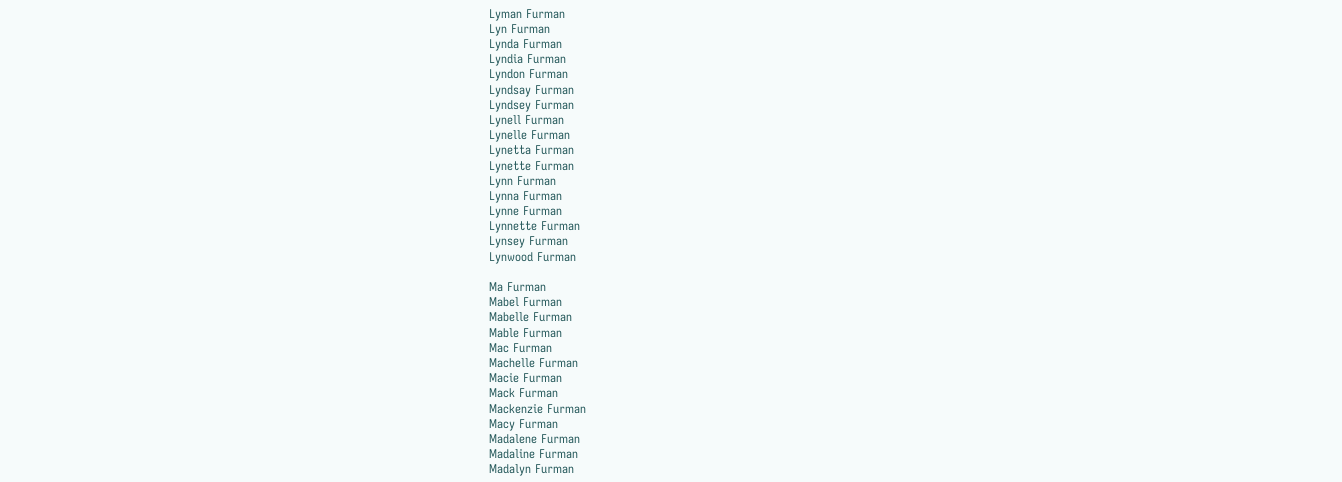Lyman Furman
Lyn Furman
Lynda Furman
Lyndia Furman
Lyndon Furman
Lyndsay Furman
Lyndsey Furman
Lynell Furman
Lynelle Furman
Lynetta Furman
Lynette Furman
Lynn Furman
Lynna Furman
Lynne Furman
Lynnette Furman
Lynsey Furman
Lynwood Furman

Ma Furman
Mabel Furman
Mabelle Furman
Mable Furman
Mac Furman
Machelle Furman
Macie Furman
Mack Furman
Mackenzie Furman
Macy Furman
Madalene Furman
Madaline Furman
Madalyn Furman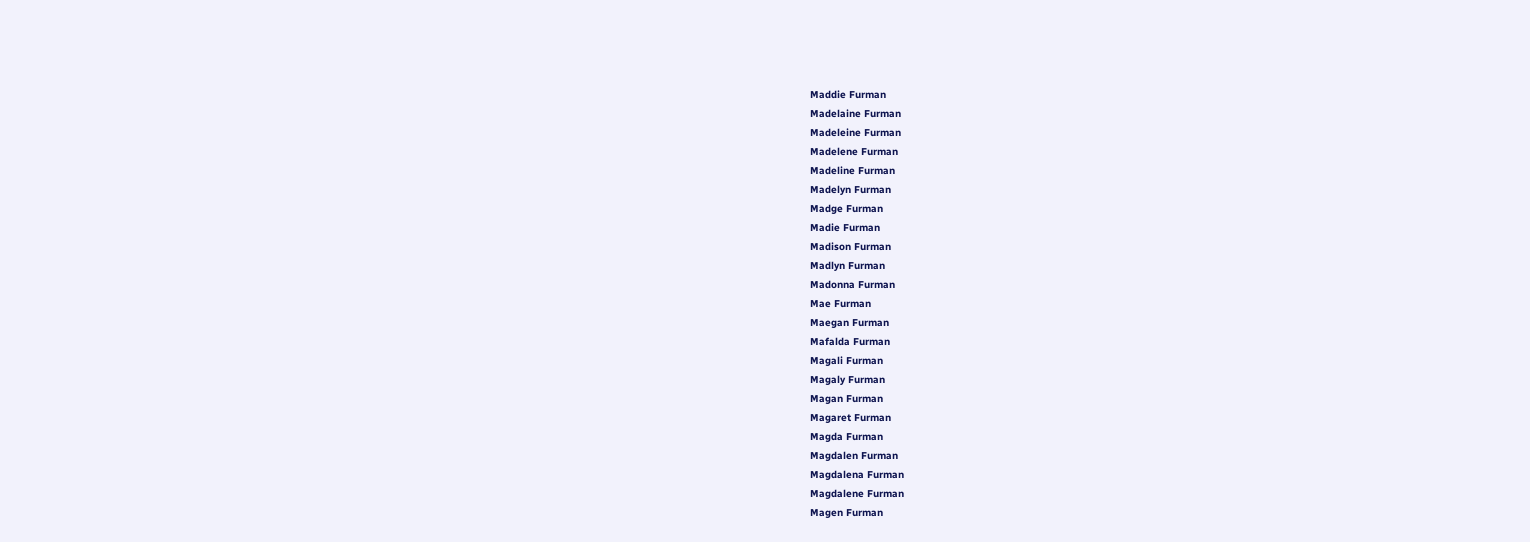Maddie Furman
Madelaine Furman
Madeleine Furman
Madelene Furman
Madeline Furman
Madelyn Furman
Madge Furman
Madie Furman
Madison Furman
Madlyn Furman
Madonna Furman
Mae Furman
Maegan Furman
Mafalda Furman
Magali Furman
Magaly Furman
Magan Furman
Magaret Furman
Magda Furman
Magdalen Furman
Magdalena Furman
Magdalene Furman
Magen Furman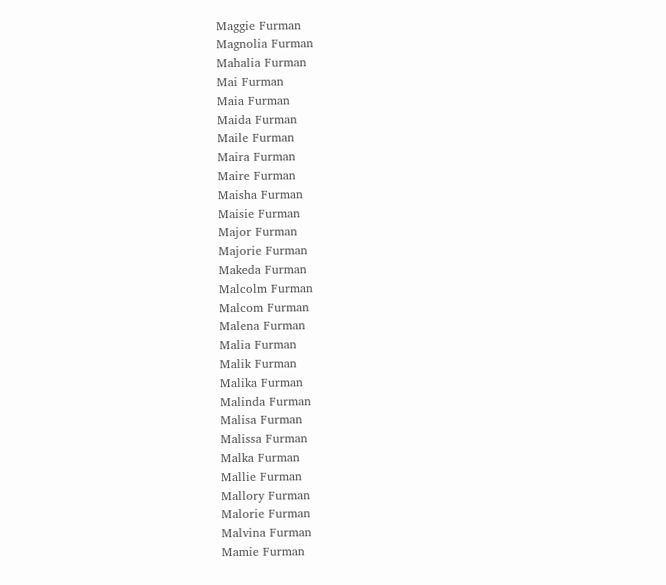Maggie Furman
Magnolia Furman
Mahalia Furman
Mai Furman
Maia Furman
Maida Furman
Maile Furman
Maira Furman
Maire Furman
Maisha Furman
Maisie Furman
Major Furman
Majorie Furman
Makeda Furman
Malcolm Furman
Malcom Furman
Malena Furman
Malia Furman
Malik Furman
Malika Furman
Malinda Furman
Malisa Furman
Malissa Furman
Malka Furman
Mallie Furman
Mallory Furman
Malorie Furman
Malvina Furman
Mamie Furman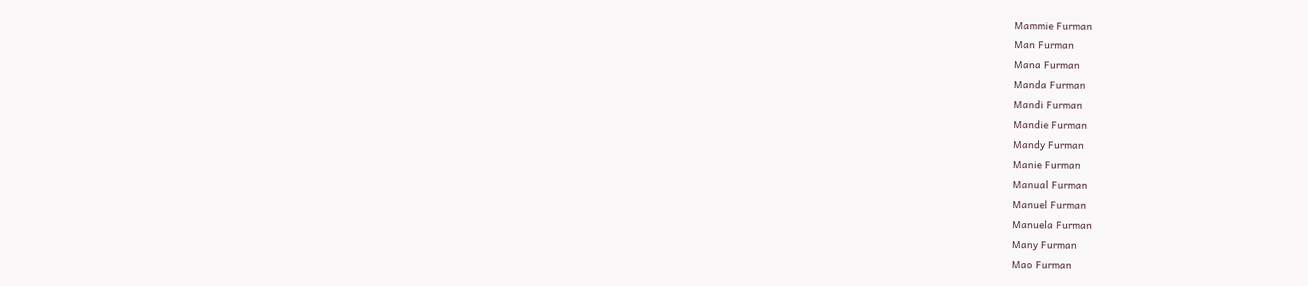Mammie Furman
Man Furman
Mana Furman
Manda Furman
Mandi Furman
Mandie Furman
Mandy Furman
Manie Furman
Manual Furman
Manuel Furman
Manuela Furman
Many Furman
Mao Furman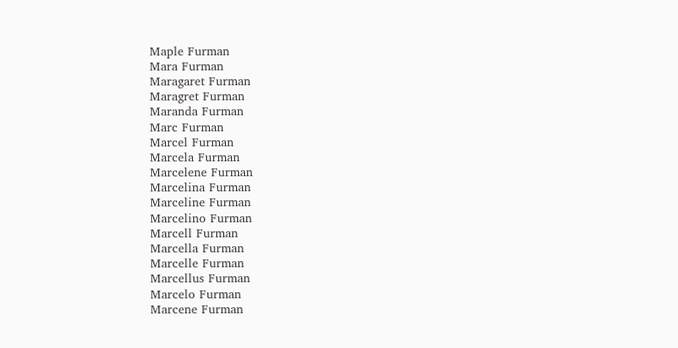Maple Furman
Mara Furman
Maragaret Furman
Maragret Furman
Maranda Furman
Marc Furman
Marcel Furman
Marcela Furman
Marcelene Furman
Marcelina Furman
Marceline Furman
Marcelino Furman
Marcell Furman
Marcella Furman
Marcelle Furman
Marcellus Furman
Marcelo Furman
Marcene Furman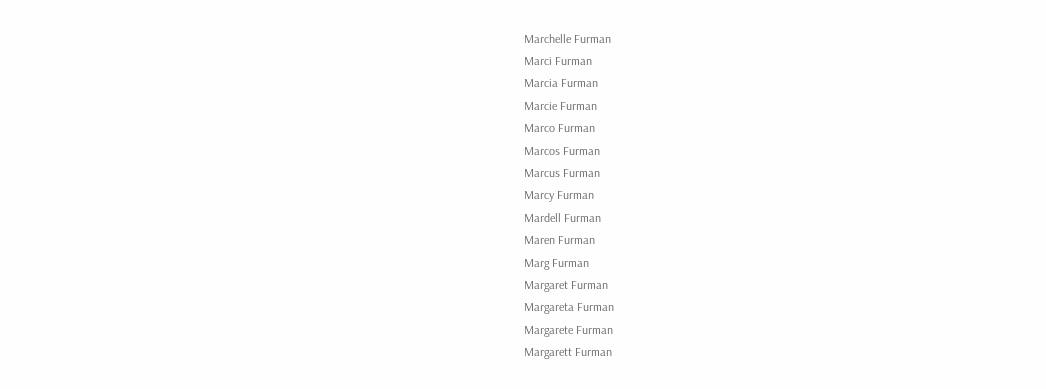Marchelle Furman
Marci Furman
Marcia Furman
Marcie Furman
Marco Furman
Marcos Furman
Marcus Furman
Marcy Furman
Mardell Furman
Maren Furman
Marg Furman
Margaret Furman
Margareta Furman
Margarete Furman
Margarett Furman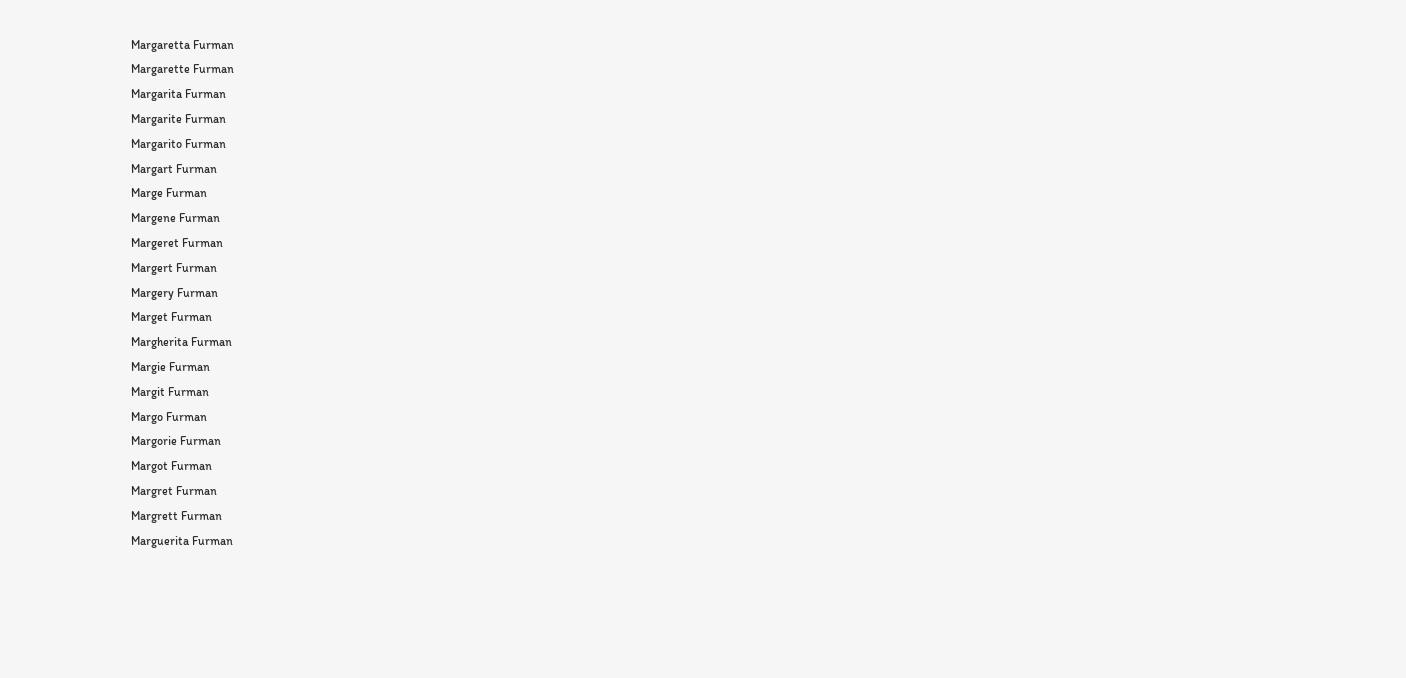Margaretta Furman
Margarette Furman
Margarita Furman
Margarite Furman
Margarito Furman
Margart Furman
Marge Furman
Margene Furman
Margeret Furman
Margert Furman
Margery Furman
Marget Furman
Margherita Furman
Margie Furman
Margit Furman
Margo Furman
Margorie Furman
Margot Furman
Margret Furman
Margrett Furman
Marguerita Furman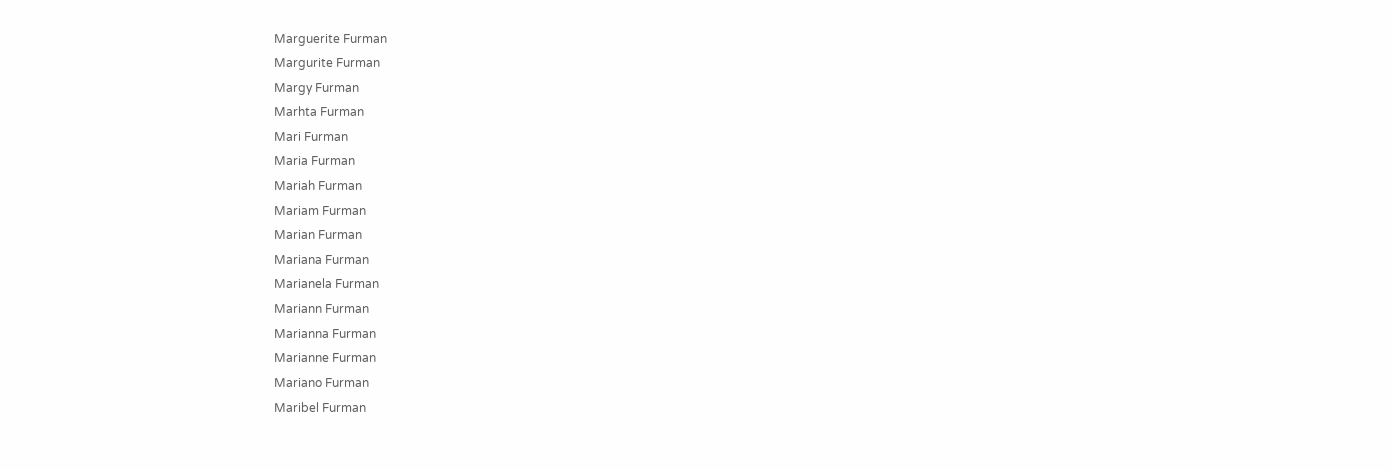Marguerite Furman
Margurite Furman
Margy Furman
Marhta Furman
Mari Furman
Maria Furman
Mariah Furman
Mariam Furman
Marian Furman
Mariana Furman
Marianela Furman
Mariann Furman
Marianna Furman
Marianne Furman
Mariano Furman
Maribel Furman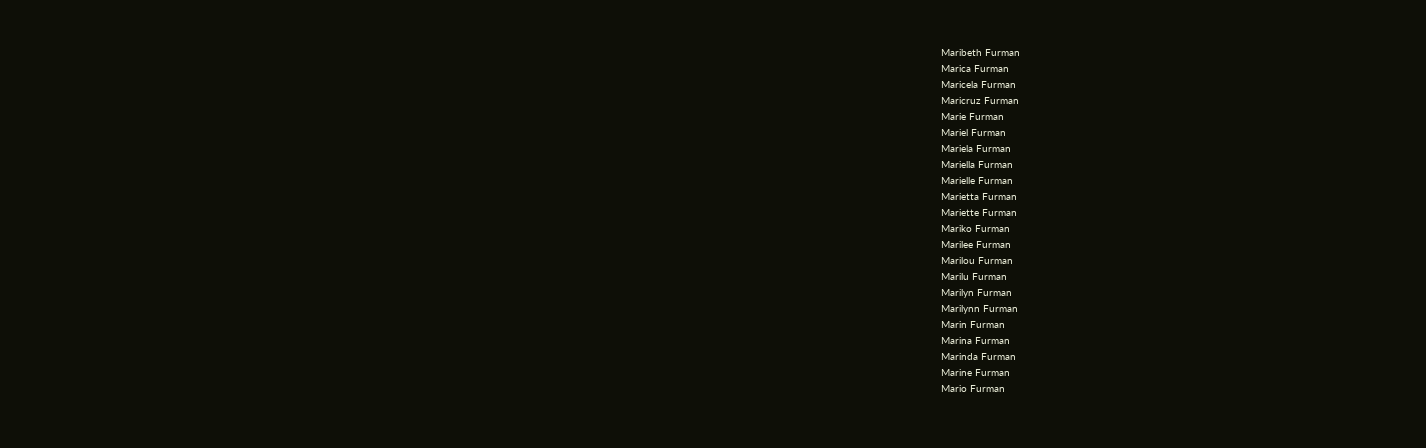Maribeth Furman
Marica Furman
Maricela Furman
Maricruz Furman
Marie Furman
Mariel Furman
Mariela Furman
Mariella Furman
Marielle Furman
Marietta Furman
Mariette Furman
Mariko Furman
Marilee Furman
Marilou Furman
Marilu Furman
Marilyn Furman
Marilynn Furman
Marin Furman
Marina Furman
Marinda Furman
Marine Furman
Mario Furman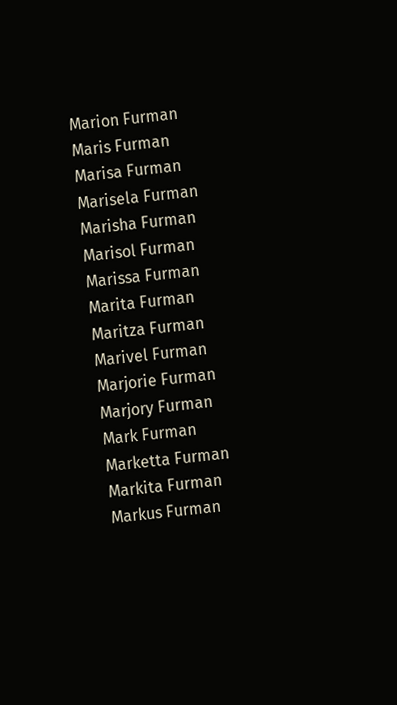Marion Furman
Maris Furman
Marisa Furman
Marisela Furman
Marisha Furman
Marisol Furman
Marissa Furman
Marita Furman
Maritza Furman
Marivel Furman
Marjorie Furman
Marjory Furman
Mark Furman
Marketta Furman
Markita Furman
Markus Furman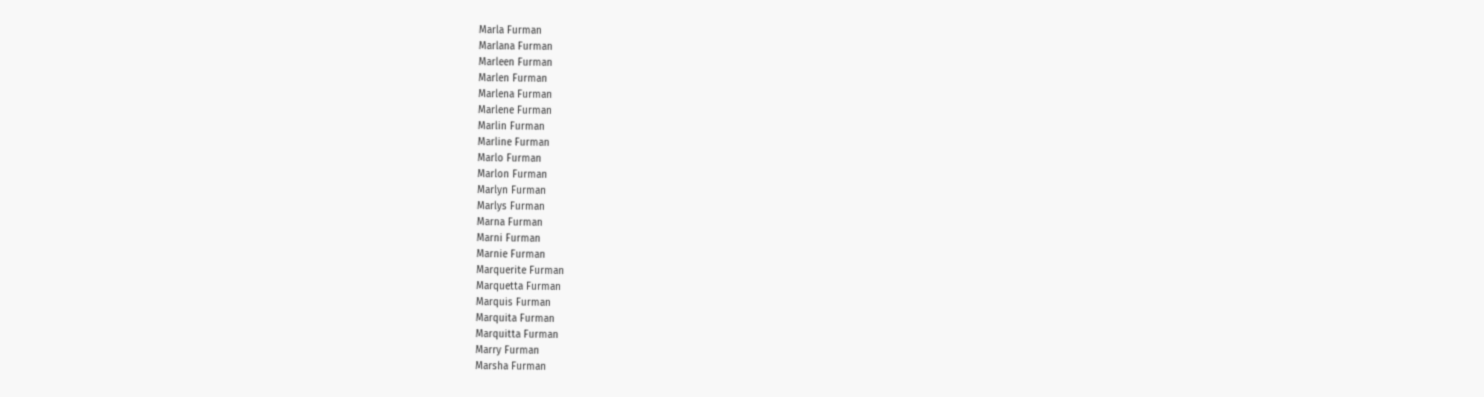Marla Furman
Marlana Furman
Marleen Furman
Marlen Furman
Marlena Furman
Marlene Furman
Marlin Furman
Marline Furman
Marlo Furman
Marlon Furman
Marlyn Furman
Marlys Furman
Marna Furman
Marni Furman
Marnie Furman
Marquerite Furman
Marquetta Furman
Marquis Furman
Marquita Furman
Marquitta Furman
Marry Furman
Marsha Furman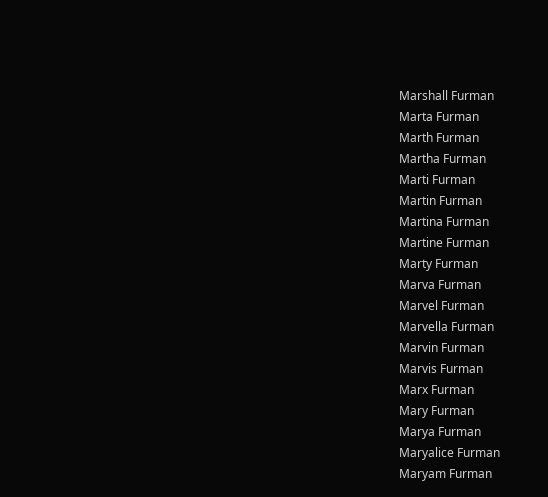Marshall Furman
Marta Furman
Marth Furman
Martha Furman
Marti Furman
Martin Furman
Martina Furman
Martine Furman
Marty Furman
Marva Furman
Marvel Furman
Marvella Furman
Marvin Furman
Marvis Furman
Marx Furman
Mary Furman
Marya Furman
Maryalice Furman
Maryam Furman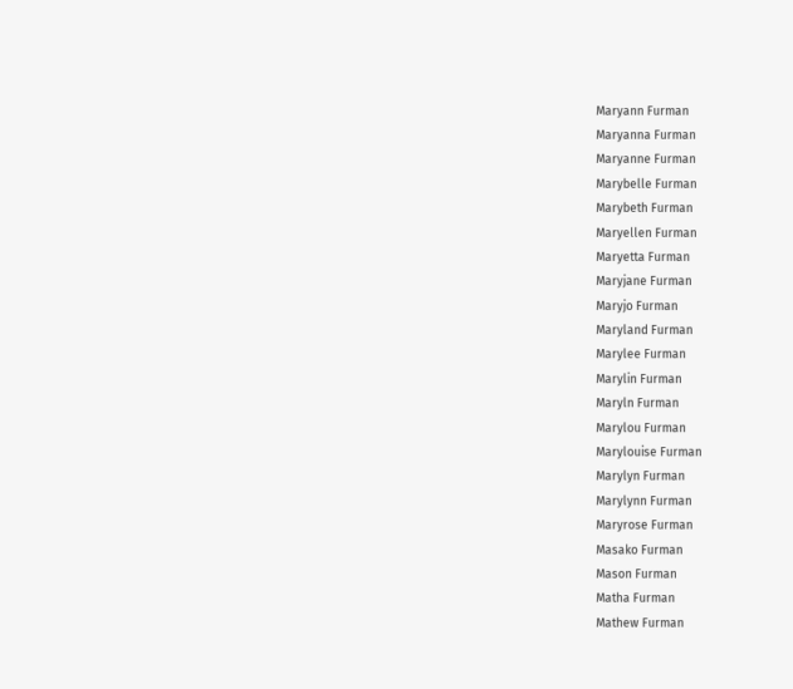Maryann Furman
Maryanna Furman
Maryanne Furman
Marybelle Furman
Marybeth Furman
Maryellen Furman
Maryetta Furman
Maryjane Furman
Maryjo Furman
Maryland Furman
Marylee Furman
Marylin Furman
Maryln Furman
Marylou Furman
Marylouise Furman
Marylyn Furman
Marylynn Furman
Maryrose Furman
Masako Furman
Mason Furman
Matha Furman
Mathew Furman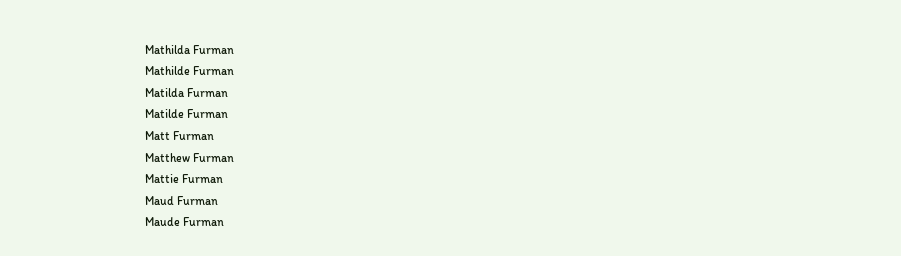Mathilda Furman
Mathilde Furman
Matilda Furman
Matilde Furman
Matt Furman
Matthew Furman
Mattie Furman
Maud Furman
Maude Furman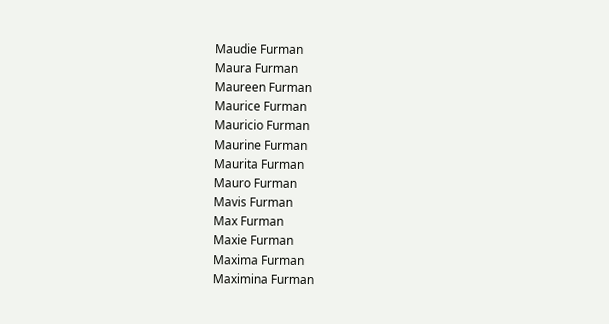Maudie Furman
Maura Furman
Maureen Furman
Maurice Furman
Mauricio Furman
Maurine Furman
Maurita Furman
Mauro Furman
Mavis Furman
Max Furman
Maxie Furman
Maxima Furman
Maximina Furman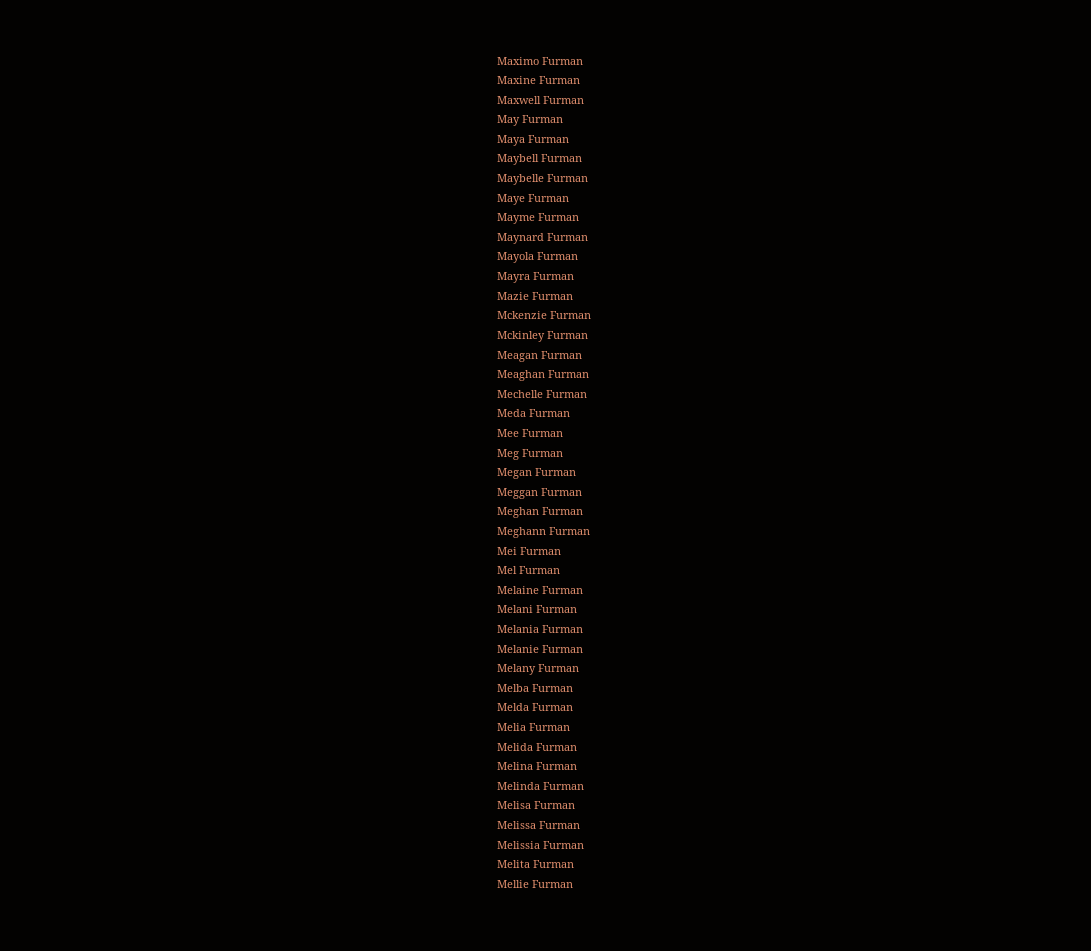Maximo Furman
Maxine Furman
Maxwell Furman
May Furman
Maya Furman
Maybell Furman
Maybelle Furman
Maye Furman
Mayme Furman
Maynard Furman
Mayola Furman
Mayra Furman
Mazie Furman
Mckenzie Furman
Mckinley Furman
Meagan Furman
Meaghan Furman
Mechelle Furman
Meda Furman
Mee Furman
Meg Furman
Megan Furman
Meggan Furman
Meghan Furman
Meghann Furman
Mei Furman
Mel Furman
Melaine Furman
Melani Furman
Melania Furman
Melanie Furman
Melany Furman
Melba Furman
Melda Furman
Melia Furman
Melida Furman
Melina Furman
Melinda Furman
Melisa Furman
Melissa Furman
Melissia Furman
Melita Furman
Mellie Furman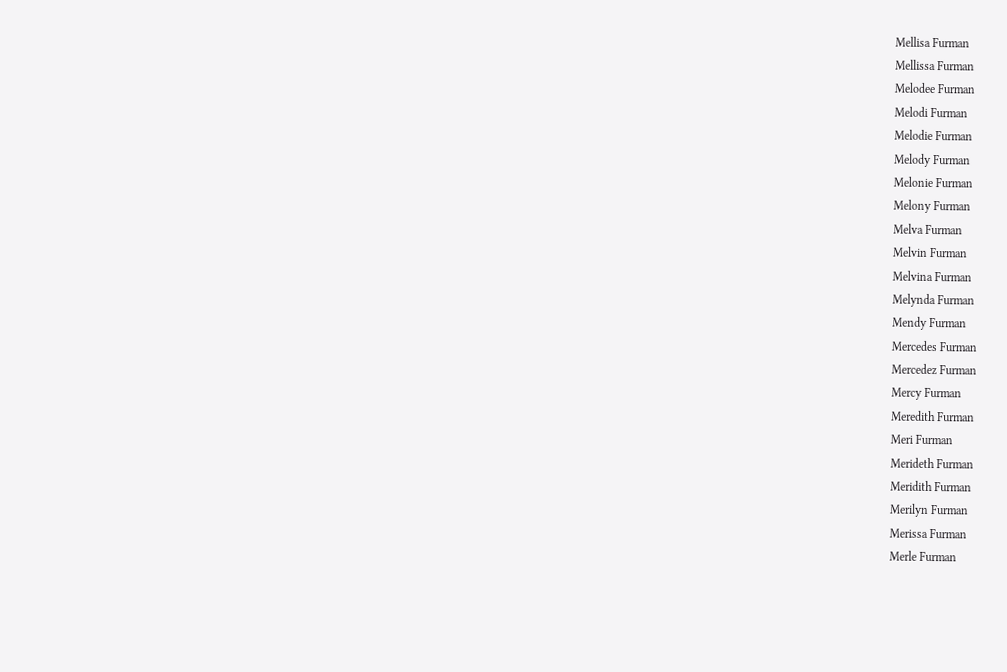Mellisa Furman
Mellissa Furman
Melodee Furman
Melodi Furman
Melodie Furman
Melody Furman
Melonie Furman
Melony Furman
Melva Furman
Melvin Furman
Melvina Furman
Melynda Furman
Mendy Furman
Mercedes Furman
Mercedez Furman
Mercy Furman
Meredith Furman
Meri Furman
Merideth Furman
Meridith Furman
Merilyn Furman
Merissa Furman
Merle Furman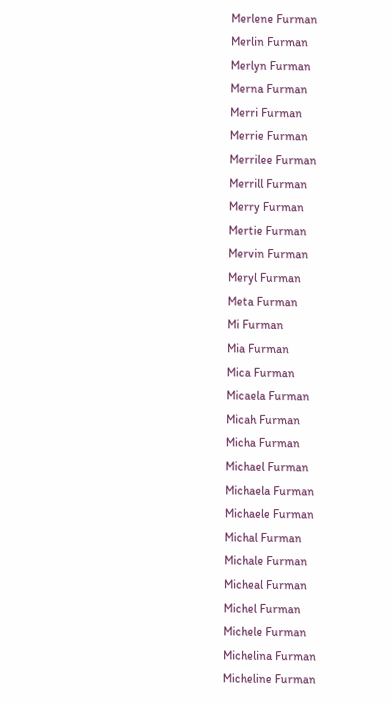Merlene Furman
Merlin Furman
Merlyn Furman
Merna Furman
Merri Furman
Merrie Furman
Merrilee Furman
Merrill Furman
Merry Furman
Mertie Furman
Mervin Furman
Meryl Furman
Meta Furman
Mi Furman
Mia Furman
Mica Furman
Micaela Furman
Micah Furman
Micha Furman
Michael Furman
Michaela Furman
Michaele Furman
Michal Furman
Michale Furman
Micheal Furman
Michel Furman
Michele Furman
Michelina Furman
Micheline Furman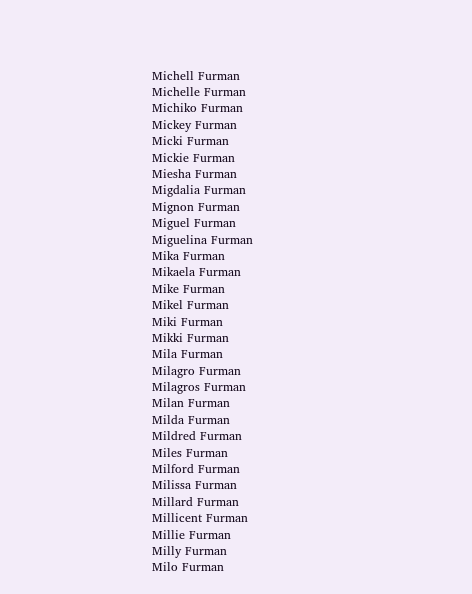Michell Furman
Michelle Furman
Michiko Furman
Mickey Furman
Micki Furman
Mickie Furman
Miesha Furman
Migdalia Furman
Mignon Furman
Miguel Furman
Miguelina Furman
Mika Furman
Mikaela Furman
Mike Furman
Mikel Furman
Miki Furman
Mikki Furman
Mila Furman
Milagro Furman
Milagros Furman
Milan Furman
Milda Furman
Mildred Furman
Miles Furman
Milford Furman
Milissa Furman
Millard Furman
Millicent Furman
Millie Furman
Milly Furman
Milo Furman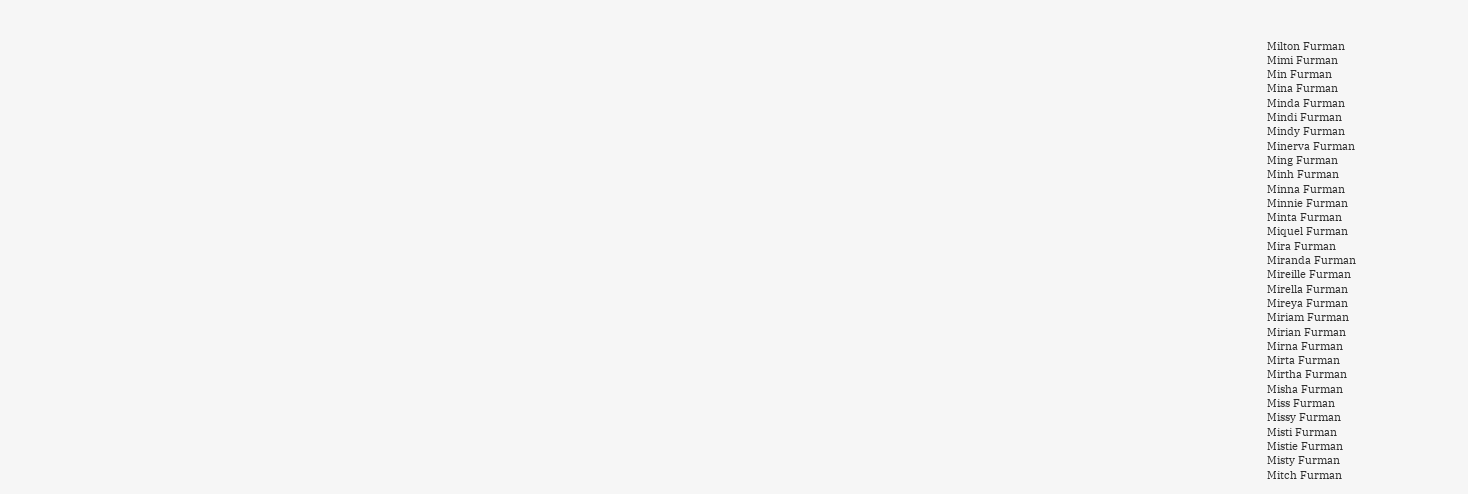Milton Furman
Mimi Furman
Min Furman
Mina Furman
Minda Furman
Mindi Furman
Mindy Furman
Minerva Furman
Ming Furman
Minh Furman
Minna Furman
Minnie Furman
Minta Furman
Miquel Furman
Mira Furman
Miranda Furman
Mireille Furman
Mirella Furman
Mireya Furman
Miriam Furman
Mirian Furman
Mirna Furman
Mirta Furman
Mirtha Furman
Misha Furman
Miss Furman
Missy Furman
Misti Furman
Mistie Furman
Misty Furman
Mitch Furman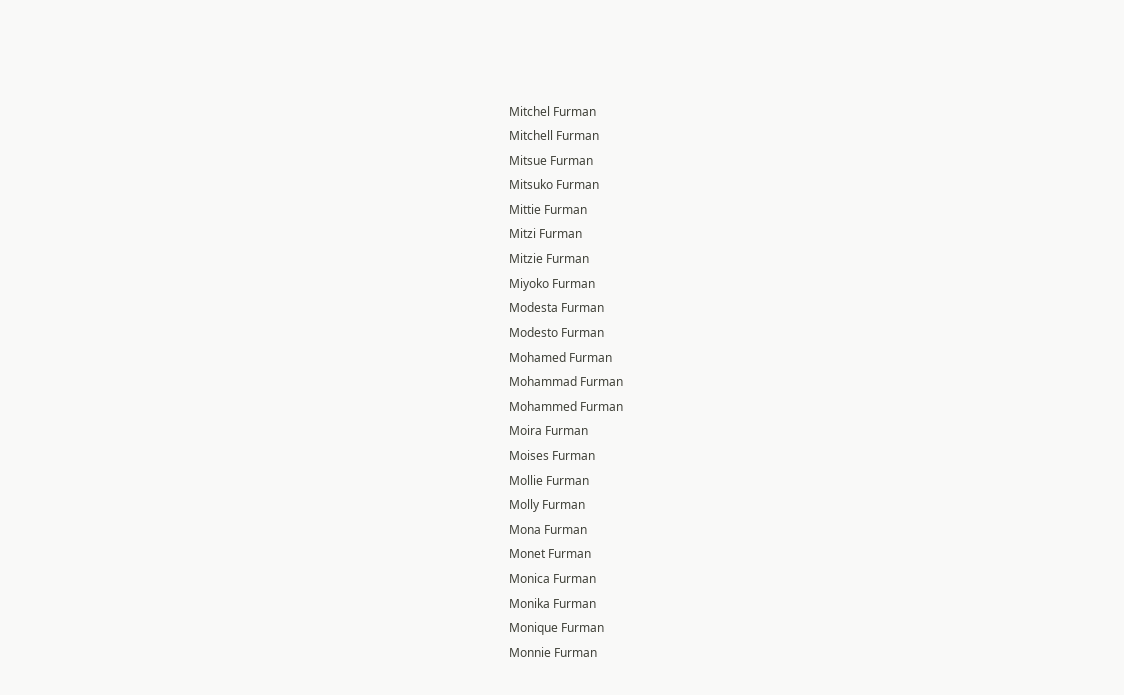Mitchel Furman
Mitchell Furman
Mitsue Furman
Mitsuko Furman
Mittie Furman
Mitzi Furman
Mitzie Furman
Miyoko Furman
Modesta Furman
Modesto Furman
Mohamed Furman
Mohammad Furman
Mohammed Furman
Moira Furman
Moises Furman
Mollie Furman
Molly Furman
Mona Furman
Monet Furman
Monica Furman
Monika Furman
Monique Furman
Monnie Furman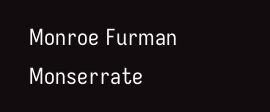Monroe Furman
Monserrate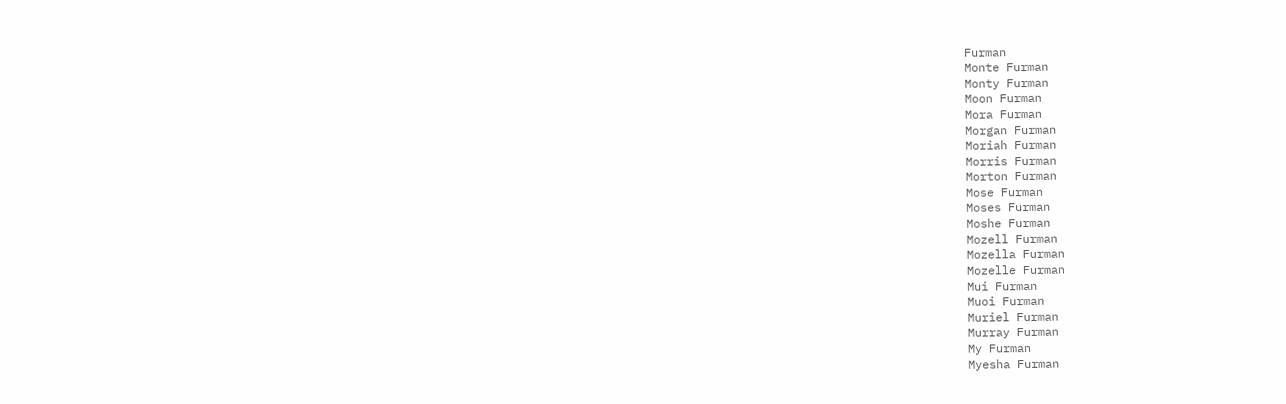Furman
Monte Furman
Monty Furman
Moon Furman
Mora Furman
Morgan Furman
Moriah Furman
Morris Furman
Morton Furman
Mose Furman
Moses Furman
Moshe Furman
Mozell Furman
Mozella Furman
Mozelle Furman
Mui Furman
Muoi Furman
Muriel Furman
Murray Furman
My Furman
Myesha Furman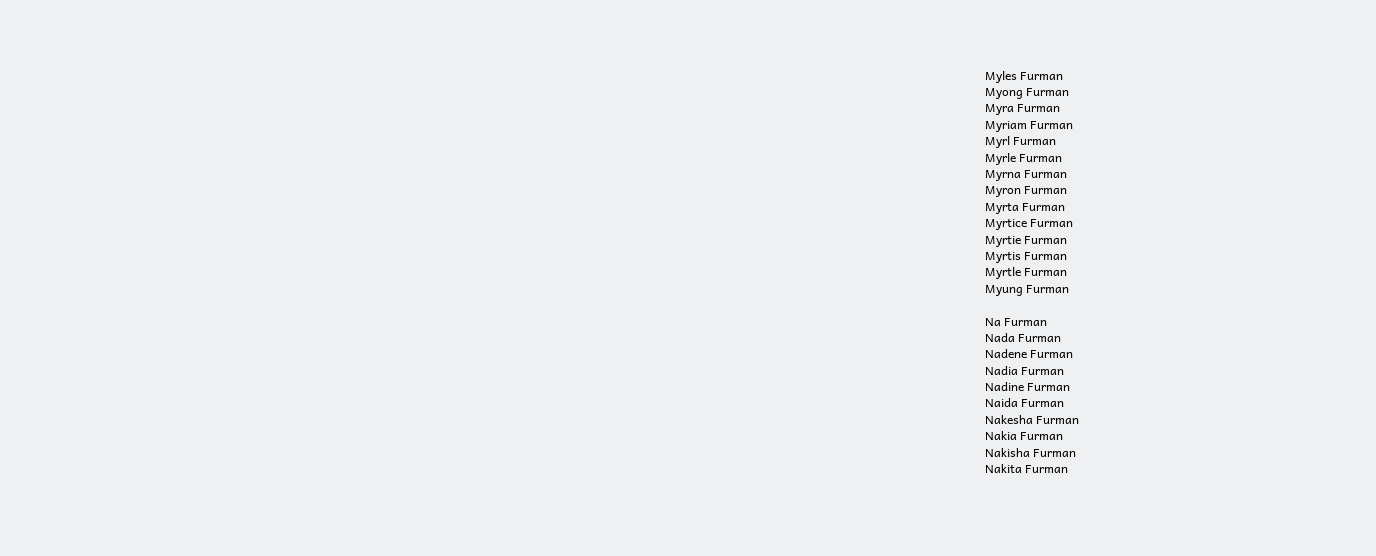Myles Furman
Myong Furman
Myra Furman
Myriam Furman
Myrl Furman
Myrle Furman
Myrna Furman
Myron Furman
Myrta Furman
Myrtice Furman
Myrtie Furman
Myrtis Furman
Myrtle Furman
Myung Furman

Na Furman
Nada Furman
Nadene Furman
Nadia Furman
Nadine Furman
Naida Furman
Nakesha Furman
Nakia Furman
Nakisha Furman
Nakita Furman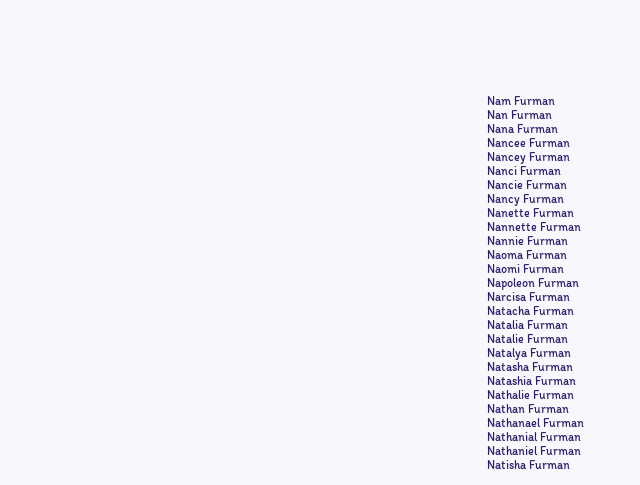Nam Furman
Nan Furman
Nana Furman
Nancee Furman
Nancey Furman
Nanci Furman
Nancie Furman
Nancy Furman
Nanette Furman
Nannette Furman
Nannie Furman
Naoma Furman
Naomi Furman
Napoleon Furman
Narcisa Furman
Natacha Furman
Natalia Furman
Natalie Furman
Natalya Furman
Natasha Furman
Natashia Furman
Nathalie Furman
Nathan Furman
Nathanael Furman
Nathanial Furman
Nathaniel Furman
Natisha Furman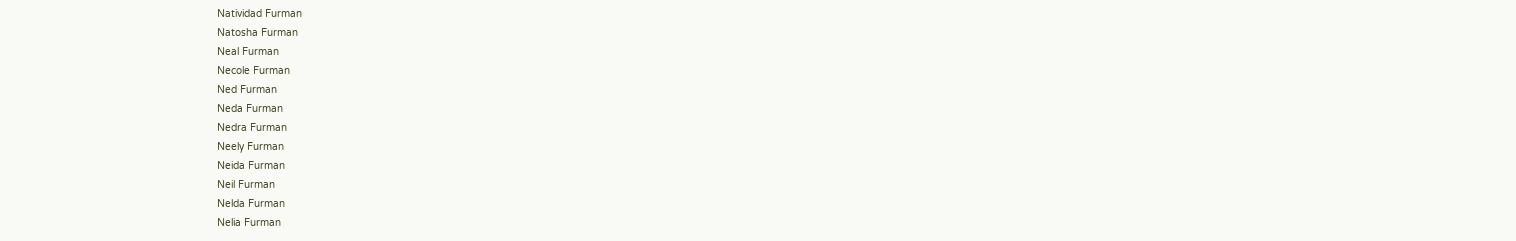Natividad Furman
Natosha Furman
Neal Furman
Necole Furman
Ned Furman
Neda Furman
Nedra Furman
Neely Furman
Neida Furman
Neil Furman
Nelda Furman
Nelia Furman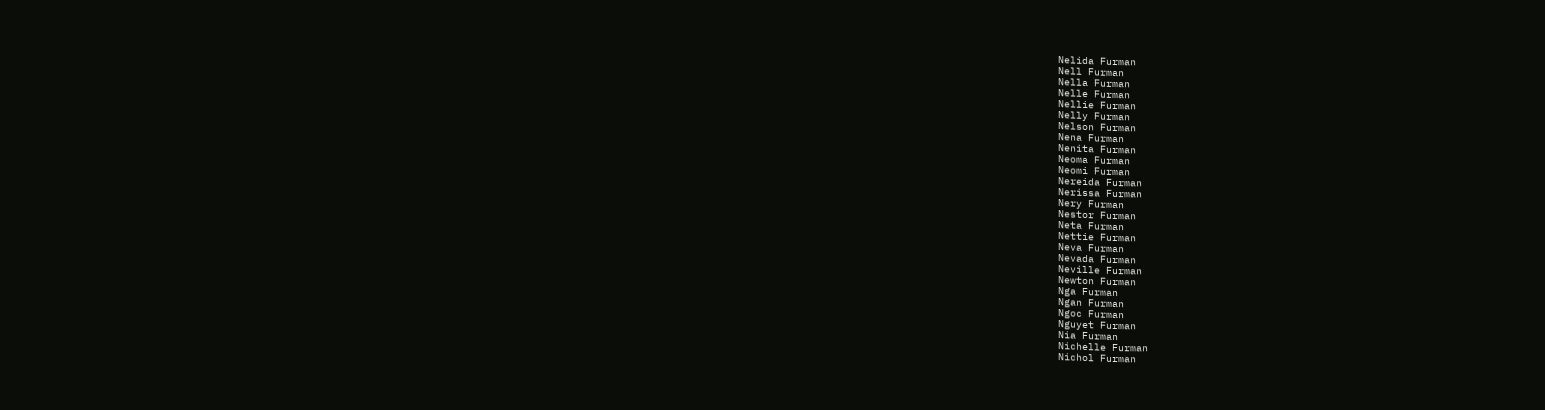Nelida Furman
Nell Furman
Nella Furman
Nelle Furman
Nellie Furman
Nelly Furman
Nelson Furman
Nena Furman
Nenita Furman
Neoma Furman
Neomi Furman
Nereida Furman
Nerissa Furman
Nery Furman
Nestor Furman
Neta Furman
Nettie Furman
Neva Furman
Nevada Furman
Neville Furman
Newton Furman
Nga Furman
Ngan Furman
Ngoc Furman
Nguyet Furman
Nia Furman
Nichelle Furman
Nichol Furman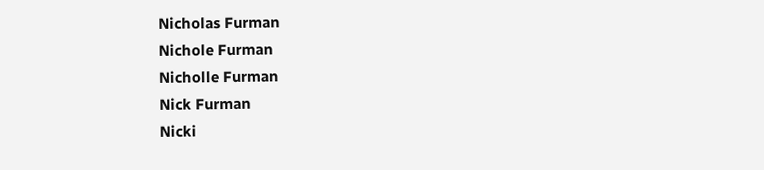Nicholas Furman
Nichole Furman
Nicholle Furman
Nick Furman
Nicki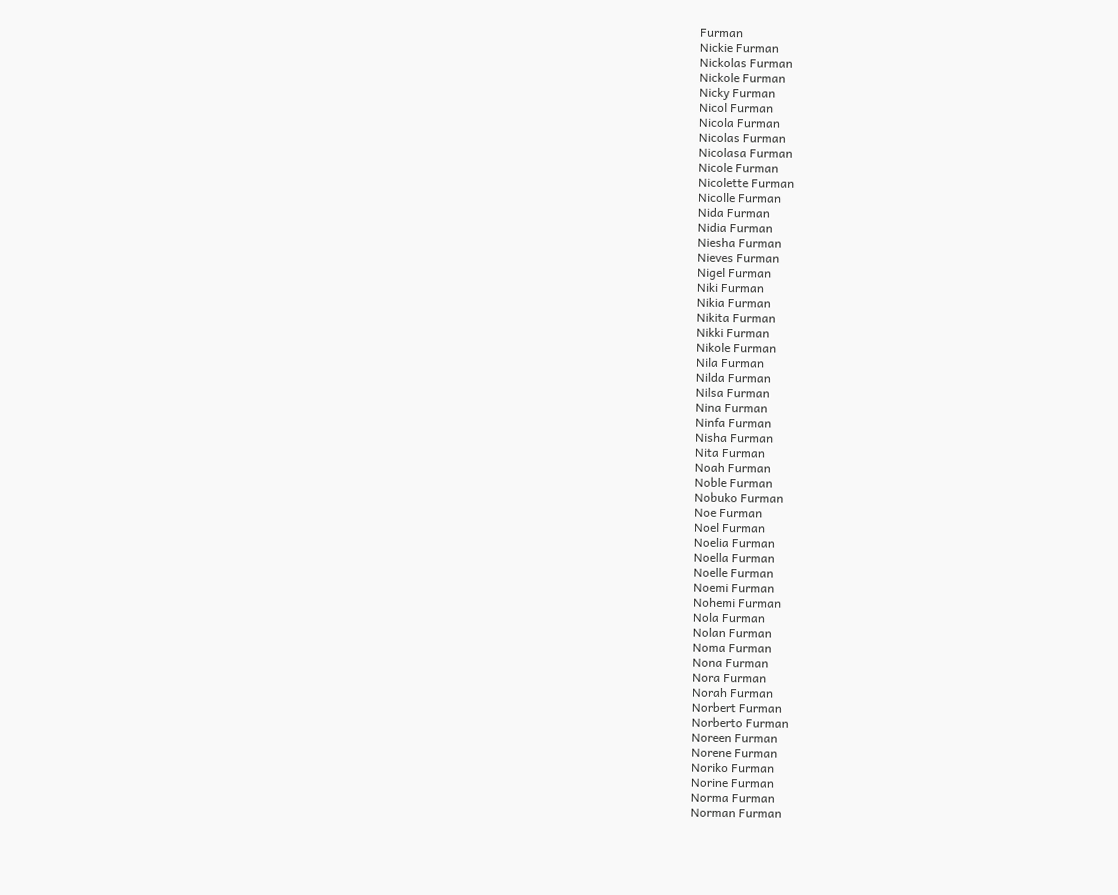Furman
Nickie Furman
Nickolas Furman
Nickole Furman
Nicky Furman
Nicol Furman
Nicola Furman
Nicolas Furman
Nicolasa Furman
Nicole Furman
Nicolette Furman
Nicolle Furman
Nida Furman
Nidia Furman
Niesha Furman
Nieves Furman
Nigel Furman
Niki Furman
Nikia Furman
Nikita Furman
Nikki Furman
Nikole Furman
Nila Furman
Nilda Furman
Nilsa Furman
Nina Furman
Ninfa Furman
Nisha Furman
Nita Furman
Noah Furman
Noble Furman
Nobuko Furman
Noe Furman
Noel Furman
Noelia Furman
Noella Furman
Noelle Furman
Noemi Furman
Nohemi Furman
Nola Furman
Nolan Furman
Noma Furman
Nona Furman
Nora Furman
Norah Furman
Norbert Furman
Norberto Furman
Noreen Furman
Norene Furman
Noriko Furman
Norine Furman
Norma Furman
Norman Furman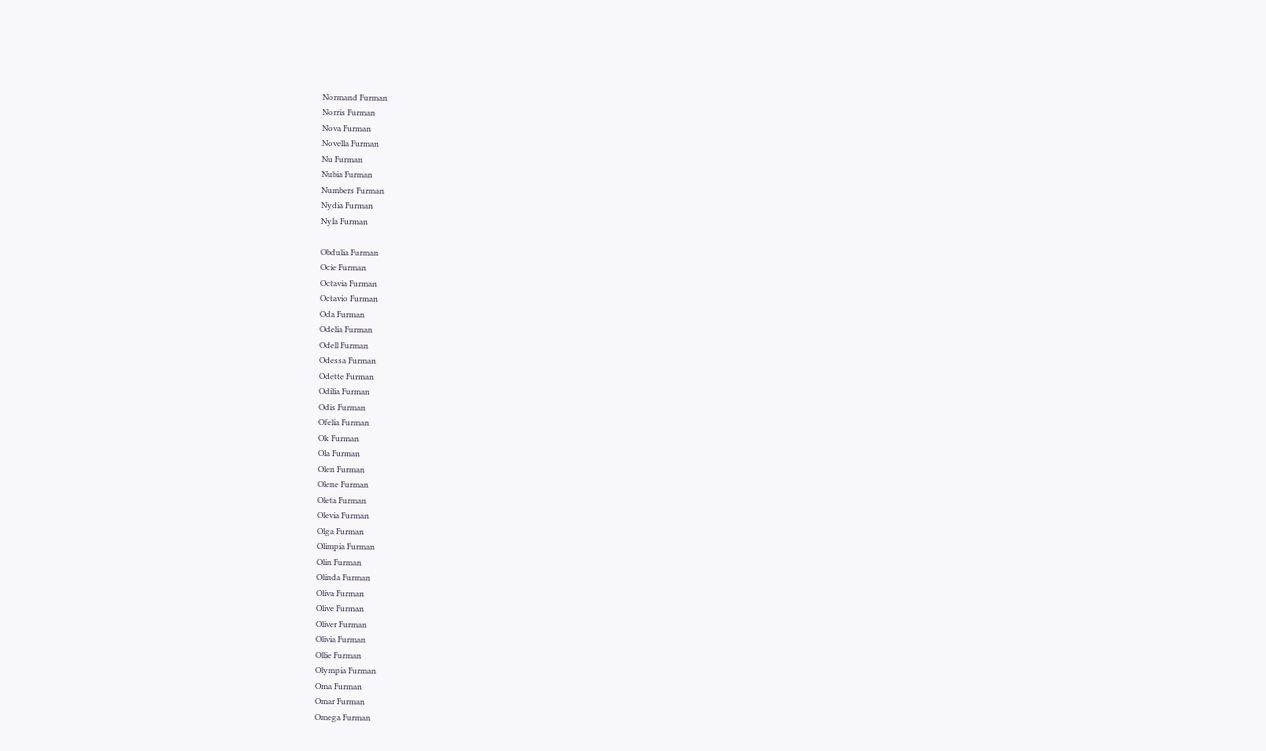Normand Furman
Norris Furman
Nova Furman
Novella Furman
Nu Furman
Nubia Furman
Numbers Furman
Nydia Furman
Nyla Furman

Obdulia Furman
Ocie Furman
Octavia Furman
Octavio Furman
Oda Furman
Odelia Furman
Odell Furman
Odessa Furman
Odette Furman
Odilia Furman
Odis Furman
Ofelia Furman
Ok Furman
Ola Furman
Olen Furman
Olene Furman
Oleta Furman
Olevia Furman
Olga Furman
Olimpia Furman
Olin Furman
Olinda Furman
Oliva Furman
Olive Furman
Oliver Furman
Olivia Furman
Ollie Furman
Olympia Furman
Oma Furman
Omar Furman
Omega Furman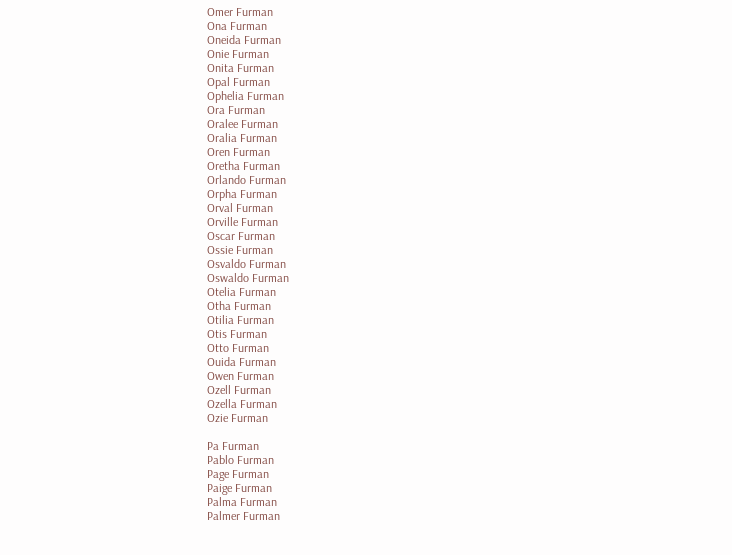Omer Furman
Ona Furman
Oneida Furman
Onie Furman
Onita Furman
Opal Furman
Ophelia Furman
Ora Furman
Oralee Furman
Oralia Furman
Oren Furman
Oretha Furman
Orlando Furman
Orpha Furman
Orval Furman
Orville Furman
Oscar Furman
Ossie Furman
Osvaldo Furman
Oswaldo Furman
Otelia Furman
Otha Furman
Otilia Furman
Otis Furman
Otto Furman
Ouida Furman
Owen Furman
Ozell Furman
Ozella Furman
Ozie Furman

Pa Furman
Pablo Furman
Page Furman
Paige Furman
Palma Furman
Palmer Furman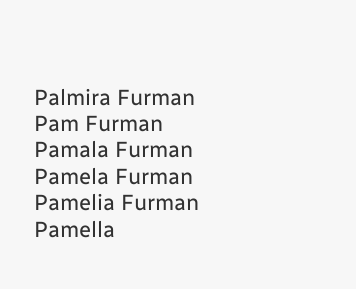Palmira Furman
Pam Furman
Pamala Furman
Pamela Furman
Pamelia Furman
Pamella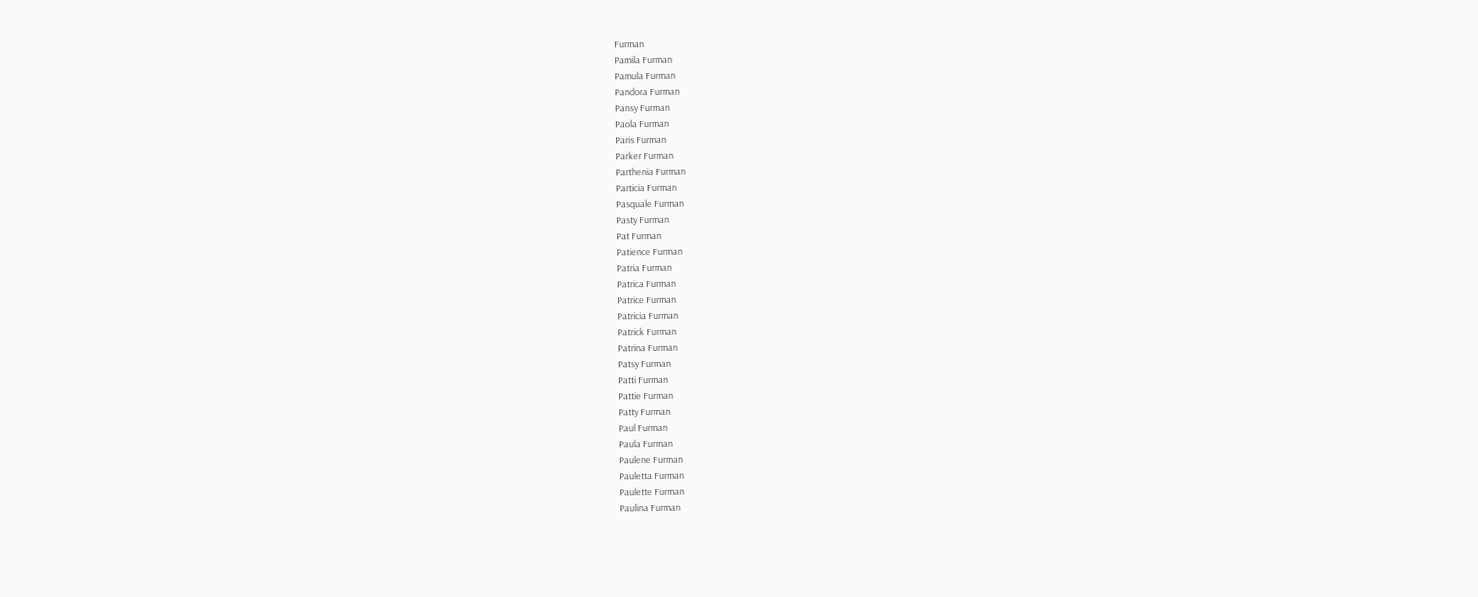Furman
Pamila Furman
Pamula Furman
Pandora Furman
Pansy Furman
Paola Furman
Paris Furman
Parker Furman
Parthenia Furman
Particia Furman
Pasquale Furman
Pasty Furman
Pat Furman
Patience Furman
Patria Furman
Patrica Furman
Patrice Furman
Patricia Furman
Patrick Furman
Patrina Furman
Patsy Furman
Patti Furman
Pattie Furman
Patty Furman
Paul Furman
Paula Furman
Paulene Furman
Pauletta Furman
Paulette Furman
Paulina Furman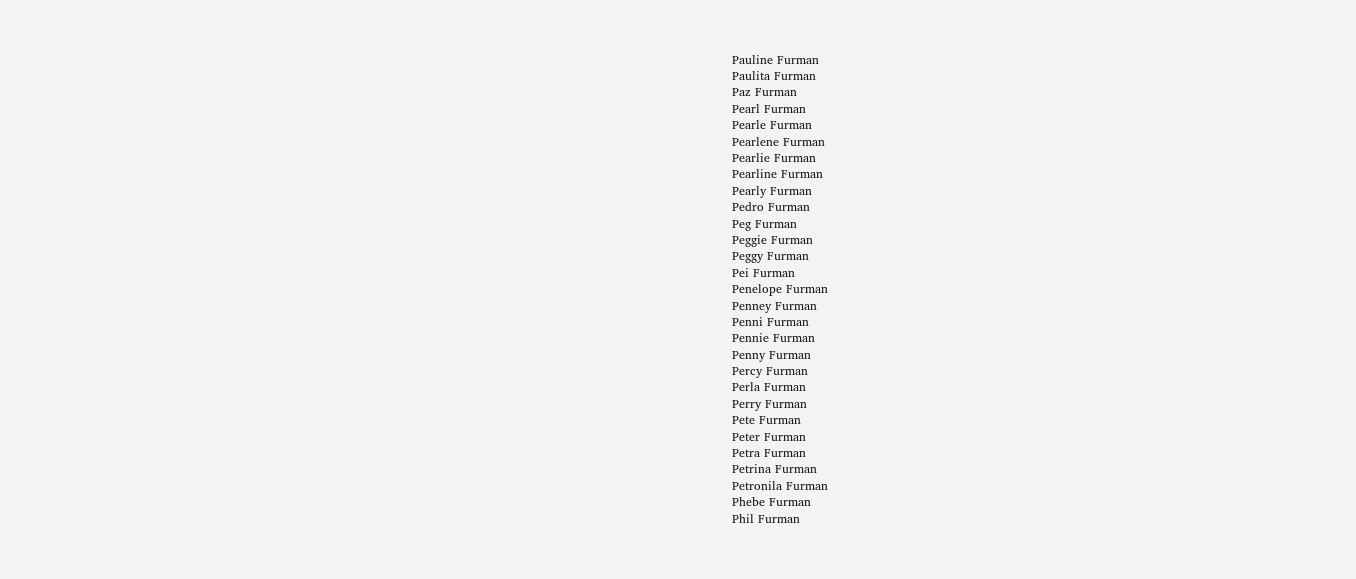Pauline Furman
Paulita Furman
Paz Furman
Pearl Furman
Pearle Furman
Pearlene Furman
Pearlie Furman
Pearline Furman
Pearly Furman
Pedro Furman
Peg Furman
Peggie Furman
Peggy Furman
Pei Furman
Penelope Furman
Penney Furman
Penni Furman
Pennie Furman
Penny Furman
Percy Furman
Perla Furman
Perry Furman
Pete Furman
Peter Furman
Petra Furman
Petrina Furman
Petronila Furman
Phebe Furman
Phil Furman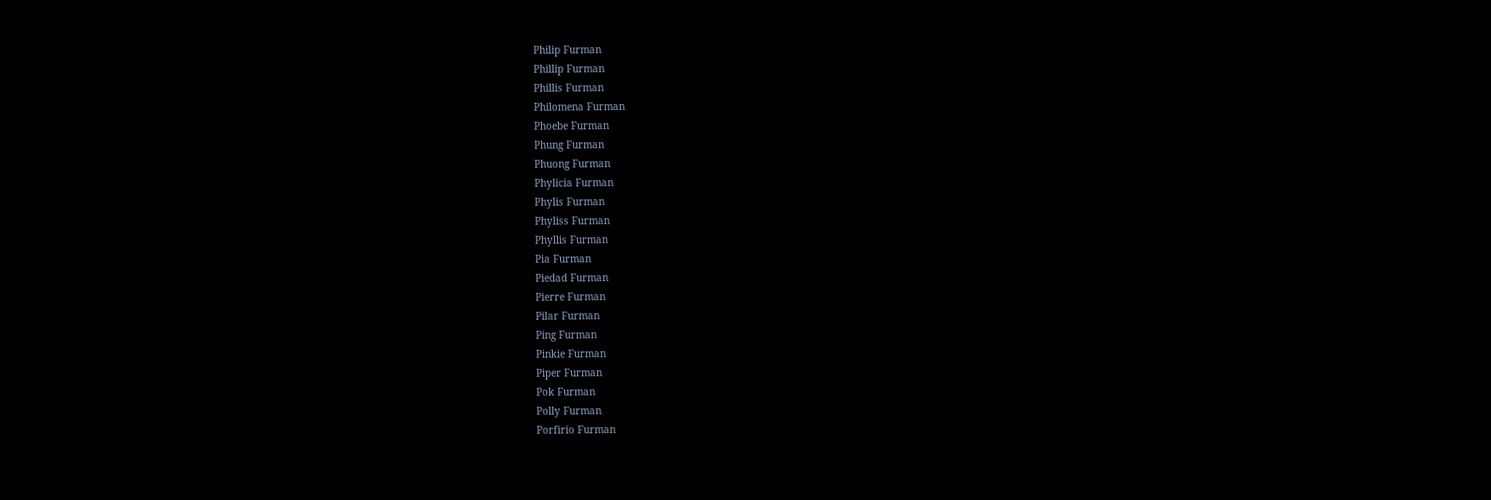Philip Furman
Phillip Furman
Phillis Furman
Philomena Furman
Phoebe Furman
Phung Furman
Phuong Furman
Phylicia Furman
Phylis Furman
Phyliss Furman
Phyllis Furman
Pia Furman
Piedad Furman
Pierre Furman
Pilar Furman
Ping Furman
Pinkie Furman
Piper Furman
Pok Furman
Polly Furman
Porfirio Furman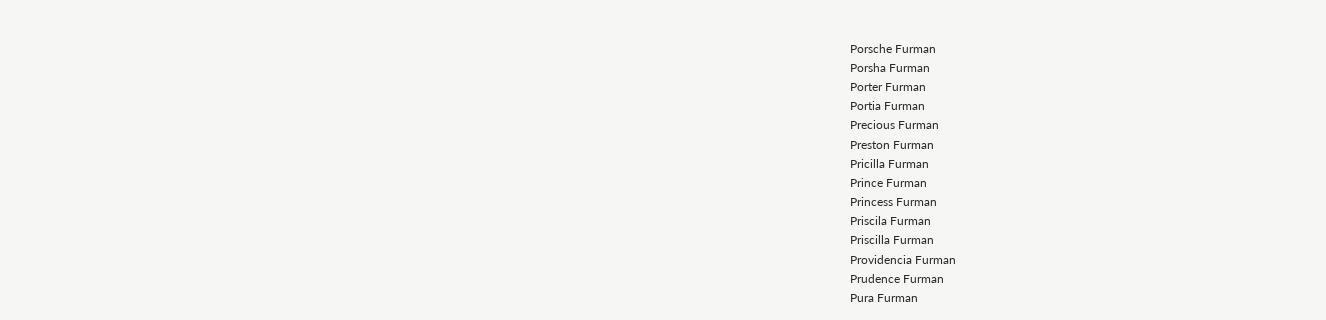Porsche Furman
Porsha Furman
Porter Furman
Portia Furman
Precious Furman
Preston Furman
Pricilla Furman
Prince Furman
Princess Furman
Priscila Furman
Priscilla Furman
Providencia Furman
Prudence Furman
Pura Furman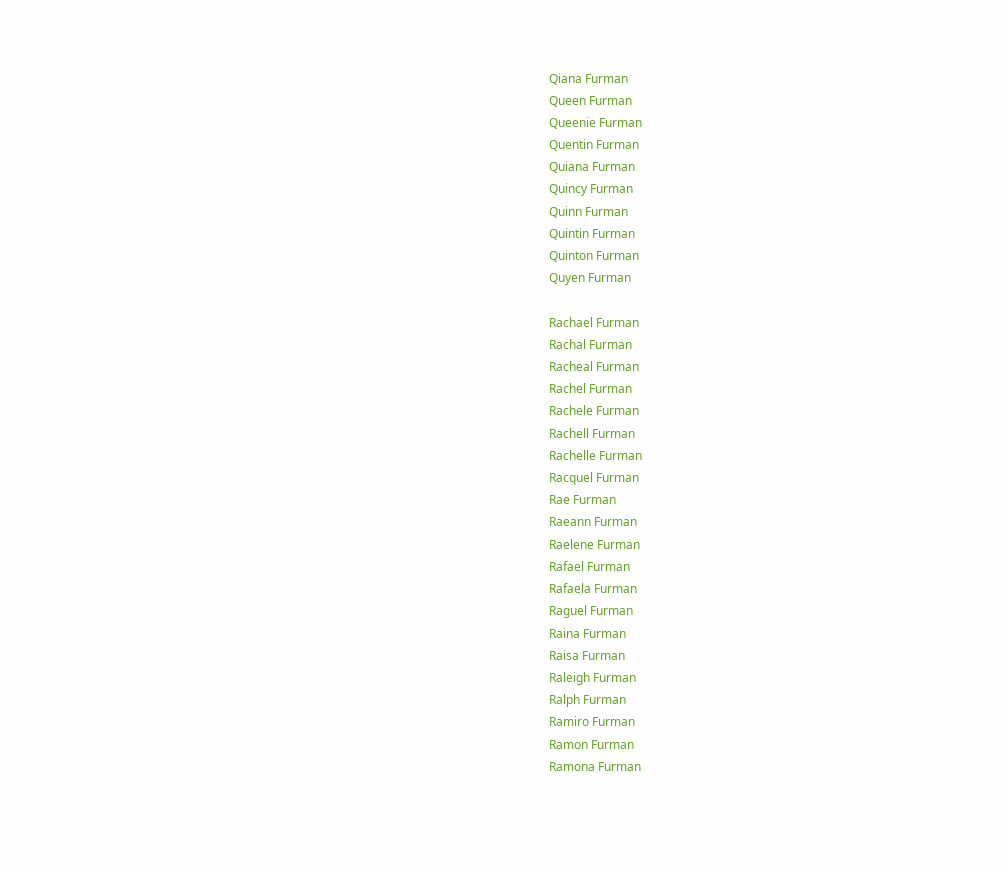Qiana Furman
Queen Furman
Queenie Furman
Quentin Furman
Quiana Furman
Quincy Furman
Quinn Furman
Quintin Furman
Quinton Furman
Quyen Furman

Rachael Furman
Rachal Furman
Racheal Furman
Rachel Furman
Rachele Furman
Rachell Furman
Rachelle Furman
Racquel Furman
Rae Furman
Raeann Furman
Raelene Furman
Rafael Furman
Rafaela Furman
Raguel Furman
Raina Furman
Raisa Furman
Raleigh Furman
Ralph Furman
Ramiro Furman
Ramon Furman
Ramona Furman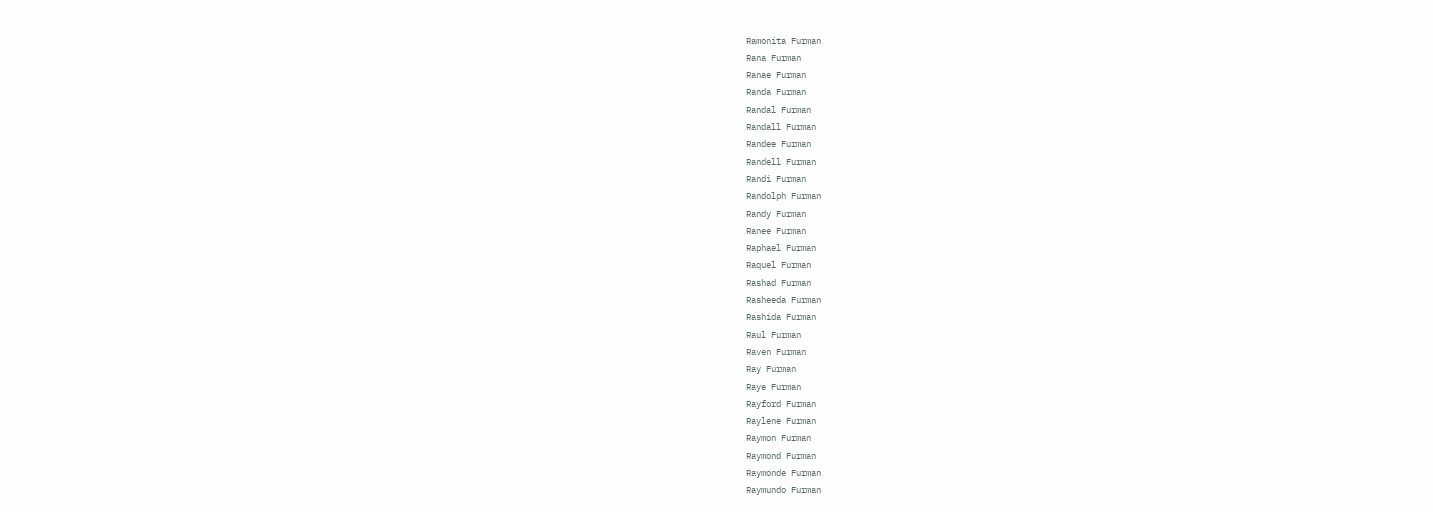Ramonita Furman
Rana Furman
Ranae Furman
Randa Furman
Randal Furman
Randall Furman
Randee Furman
Randell Furman
Randi Furman
Randolph Furman
Randy Furman
Ranee Furman
Raphael Furman
Raquel Furman
Rashad Furman
Rasheeda Furman
Rashida Furman
Raul Furman
Raven Furman
Ray Furman
Raye Furman
Rayford Furman
Raylene Furman
Raymon Furman
Raymond Furman
Raymonde Furman
Raymundo Furman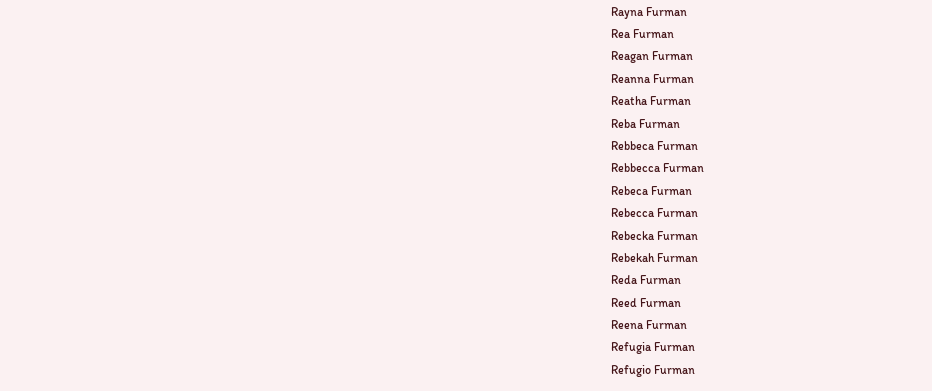Rayna Furman
Rea Furman
Reagan Furman
Reanna Furman
Reatha Furman
Reba Furman
Rebbeca Furman
Rebbecca Furman
Rebeca Furman
Rebecca Furman
Rebecka Furman
Rebekah Furman
Reda Furman
Reed Furman
Reena Furman
Refugia Furman
Refugio Furman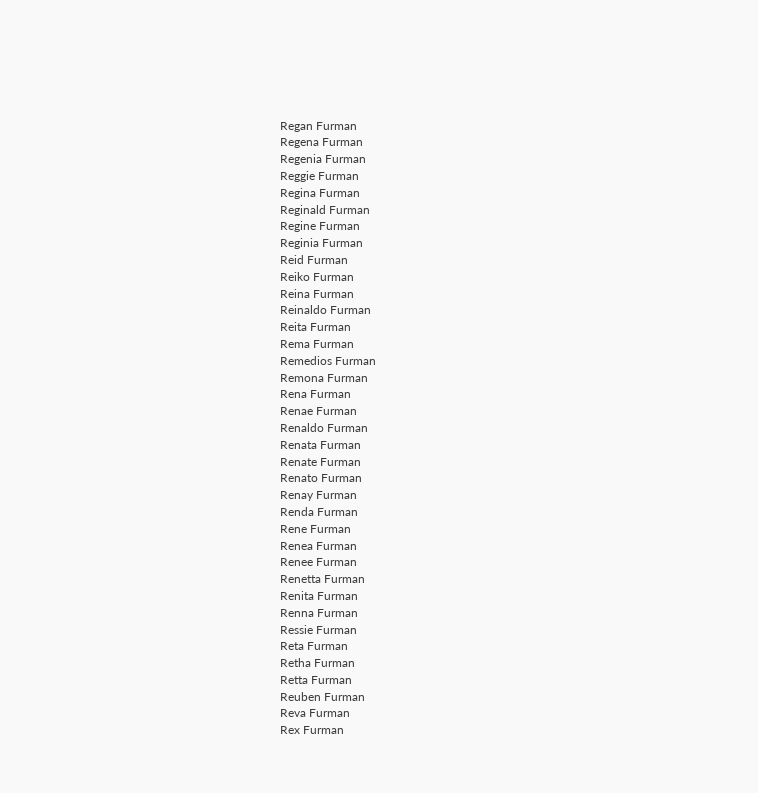Regan Furman
Regena Furman
Regenia Furman
Reggie Furman
Regina Furman
Reginald Furman
Regine Furman
Reginia Furman
Reid Furman
Reiko Furman
Reina Furman
Reinaldo Furman
Reita Furman
Rema Furman
Remedios Furman
Remona Furman
Rena Furman
Renae Furman
Renaldo Furman
Renata Furman
Renate Furman
Renato Furman
Renay Furman
Renda Furman
Rene Furman
Renea Furman
Renee Furman
Renetta Furman
Renita Furman
Renna Furman
Ressie Furman
Reta Furman
Retha Furman
Retta Furman
Reuben Furman
Reva Furman
Rex Furman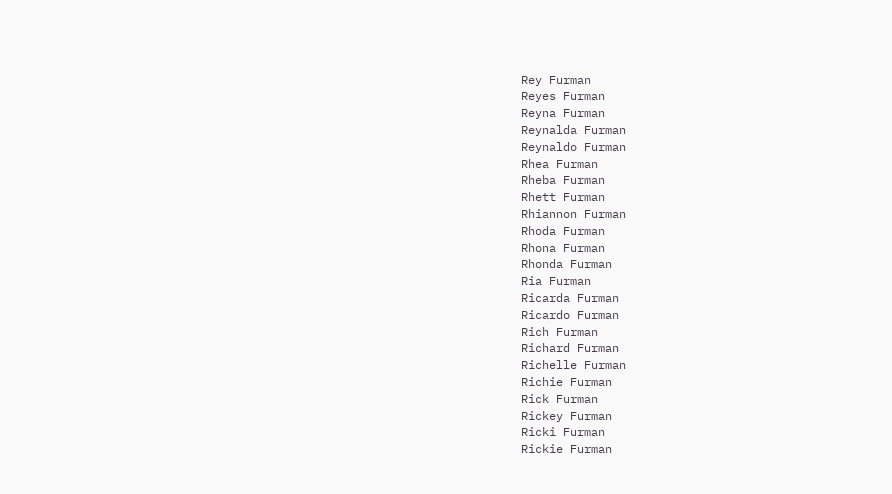Rey Furman
Reyes Furman
Reyna Furman
Reynalda Furman
Reynaldo Furman
Rhea Furman
Rheba Furman
Rhett Furman
Rhiannon Furman
Rhoda Furman
Rhona Furman
Rhonda Furman
Ria Furman
Ricarda Furman
Ricardo Furman
Rich Furman
Richard Furman
Richelle Furman
Richie Furman
Rick Furman
Rickey Furman
Ricki Furman
Rickie Furman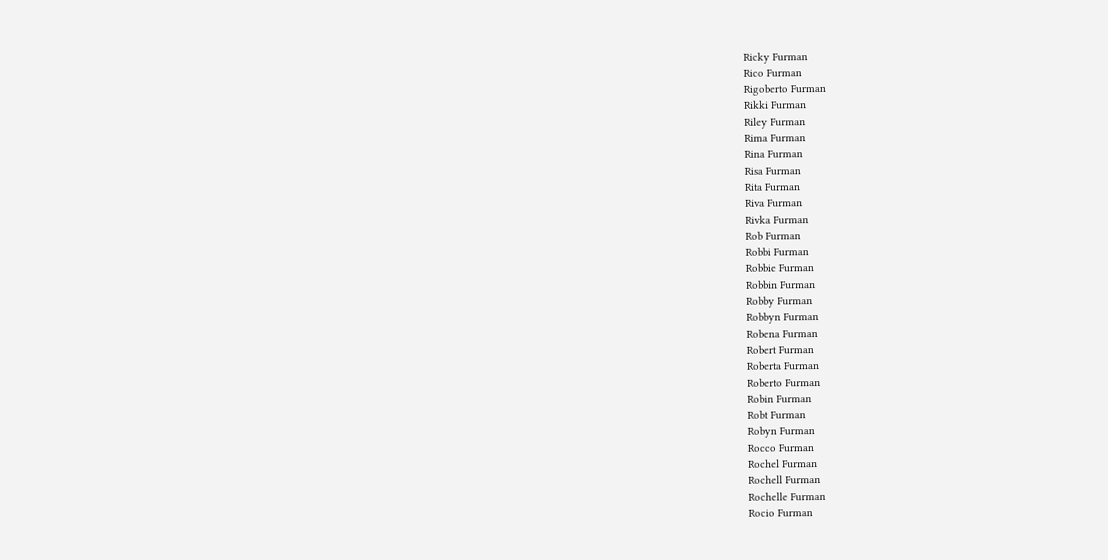Ricky Furman
Rico Furman
Rigoberto Furman
Rikki Furman
Riley Furman
Rima Furman
Rina Furman
Risa Furman
Rita Furman
Riva Furman
Rivka Furman
Rob Furman
Robbi Furman
Robbie Furman
Robbin Furman
Robby Furman
Robbyn Furman
Robena Furman
Robert Furman
Roberta Furman
Roberto Furman
Robin Furman
Robt Furman
Robyn Furman
Rocco Furman
Rochel Furman
Rochell Furman
Rochelle Furman
Rocio Furman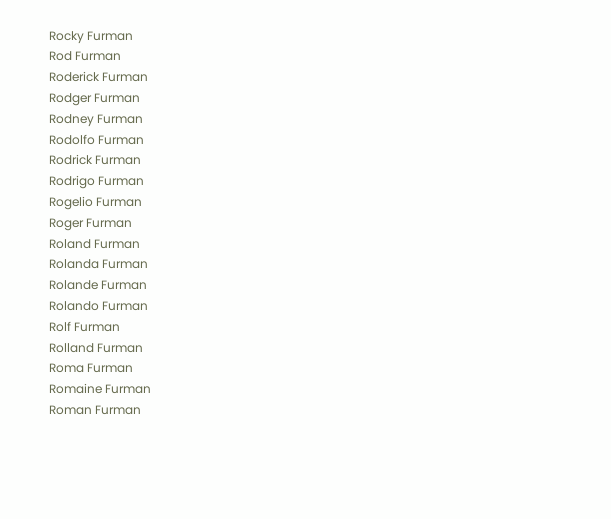Rocky Furman
Rod Furman
Roderick Furman
Rodger Furman
Rodney Furman
Rodolfo Furman
Rodrick Furman
Rodrigo Furman
Rogelio Furman
Roger Furman
Roland Furman
Rolanda Furman
Rolande Furman
Rolando Furman
Rolf Furman
Rolland Furman
Roma Furman
Romaine Furman
Roman Furman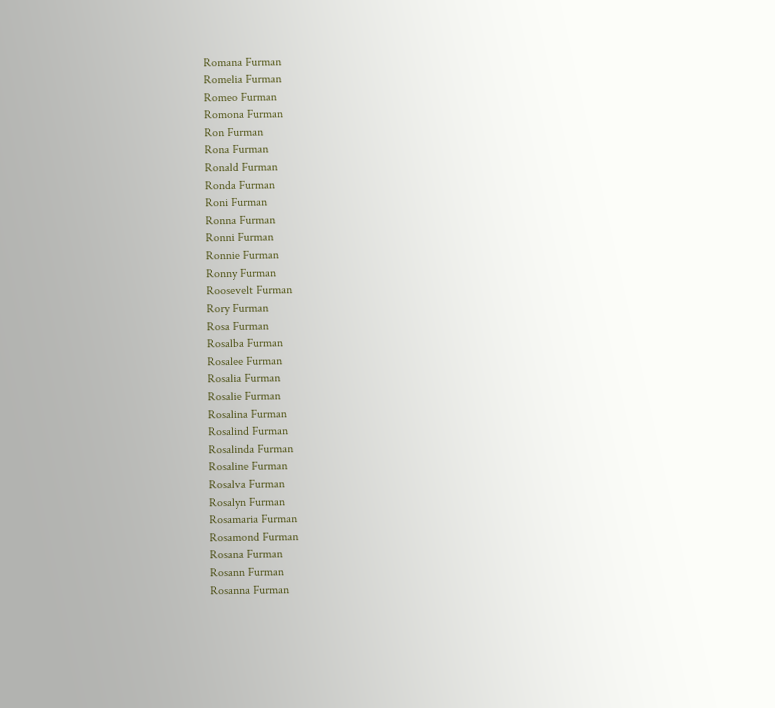Romana Furman
Romelia Furman
Romeo Furman
Romona Furman
Ron Furman
Rona Furman
Ronald Furman
Ronda Furman
Roni Furman
Ronna Furman
Ronni Furman
Ronnie Furman
Ronny Furman
Roosevelt Furman
Rory Furman
Rosa Furman
Rosalba Furman
Rosalee Furman
Rosalia Furman
Rosalie Furman
Rosalina Furman
Rosalind Furman
Rosalinda Furman
Rosaline Furman
Rosalva Furman
Rosalyn Furman
Rosamaria Furman
Rosamond Furman
Rosana Furman
Rosann Furman
Rosanna Furman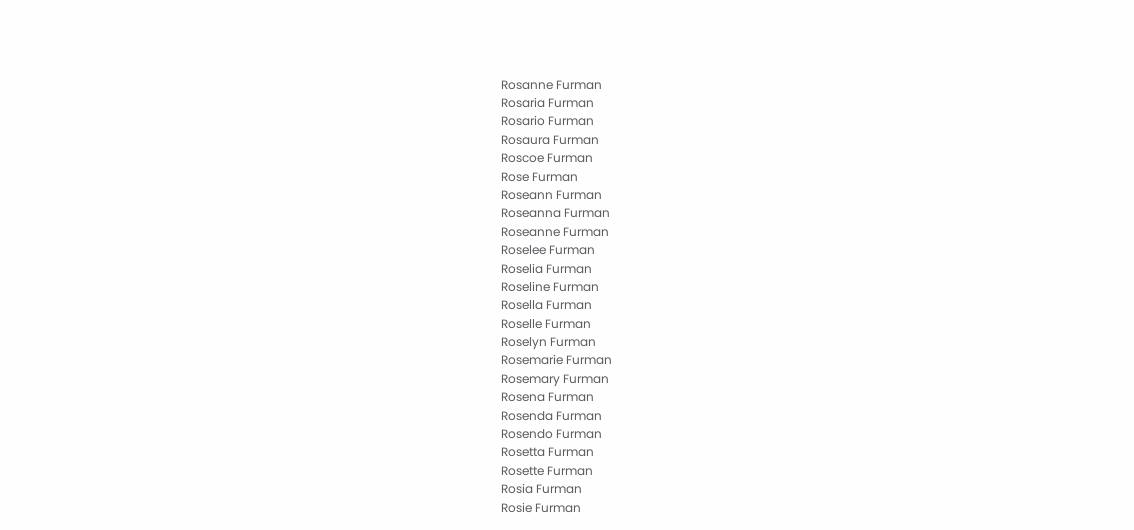Rosanne Furman
Rosaria Furman
Rosario Furman
Rosaura Furman
Roscoe Furman
Rose Furman
Roseann Furman
Roseanna Furman
Roseanne Furman
Roselee Furman
Roselia Furman
Roseline Furman
Rosella Furman
Roselle Furman
Roselyn Furman
Rosemarie Furman
Rosemary Furman
Rosena Furman
Rosenda Furman
Rosendo Furman
Rosetta Furman
Rosette Furman
Rosia Furman
Rosie Furman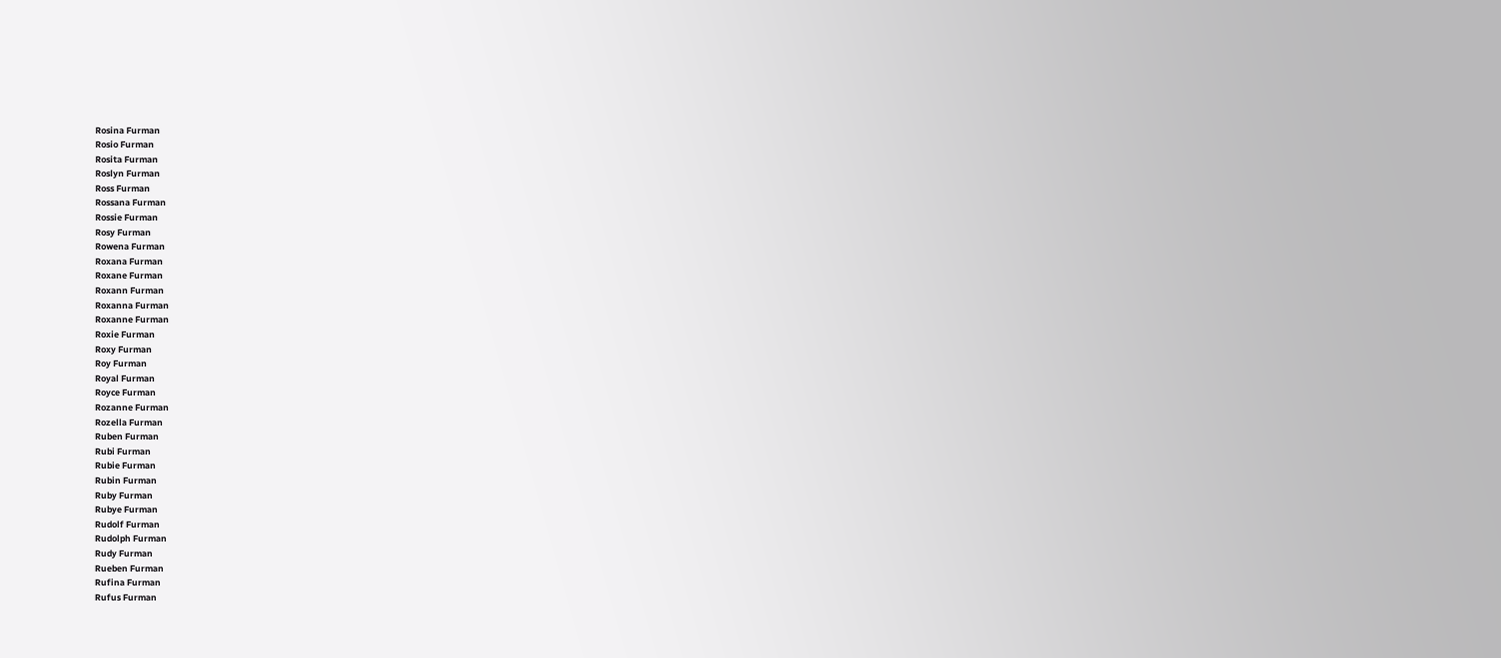Rosina Furman
Rosio Furman
Rosita Furman
Roslyn Furman
Ross Furman
Rossana Furman
Rossie Furman
Rosy Furman
Rowena Furman
Roxana Furman
Roxane Furman
Roxann Furman
Roxanna Furman
Roxanne Furman
Roxie Furman
Roxy Furman
Roy Furman
Royal Furman
Royce Furman
Rozanne Furman
Rozella Furman
Ruben Furman
Rubi Furman
Rubie Furman
Rubin Furman
Ruby Furman
Rubye Furman
Rudolf Furman
Rudolph Furman
Rudy Furman
Rueben Furman
Rufina Furman
Rufus Furman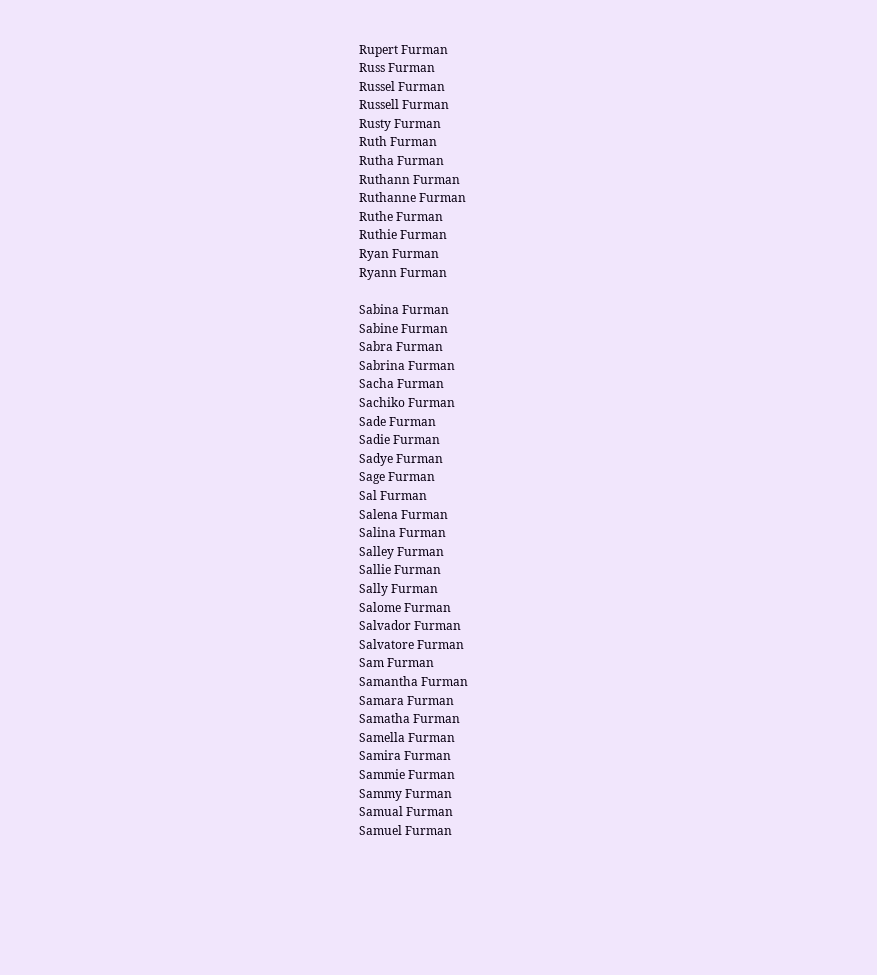Rupert Furman
Russ Furman
Russel Furman
Russell Furman
Rusty Furman
Ruth Furman
Rutha Furman
Ruthann Furman
Ruthanne Furman
Ruthe Furman
Ruthie Furman
Ryan Furman
Ryann Furman

Sabina Furman
Sabine Furman
Sabra Furman
Sabrina Furman
Sacha Furman
Sachiko Furman
Sade Furman
Sadie Furman
Sadye Furman
Sage Furman
Sal Furman
Salena Furman
Salina Furman
Salley Furman
Sallie Furman
Sally Furman
Salome Furman
Salvador Furman
Salvatore Furman
Sam Furman
Samantha Furman
Samara Furman
Samatha Furman
Samella Furman
Samira Furman
Sammie Furman
Sammy Furman
Samual Furman
Samuel Furman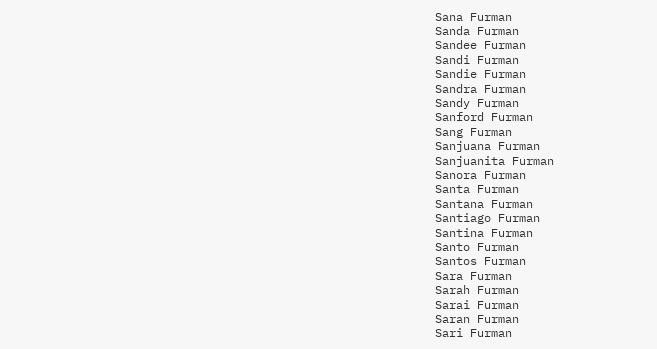Sana Furman
Sanda Furman
Sandee Furman
Sandi Furman
Sandie Furman
Sandra Furman
Sandy Furman
Sanford Furman
Sang Furman
Sanjuana Furman
Sanjuanita Furman
Sanora Furman
Santa Furman
Santana Furman
Santiago Furman
Santina Furman
Santo Furman
Santos Furman
Sara Furman
Sarah Furman
Sarai Furman
Saran Furman
Sari Furman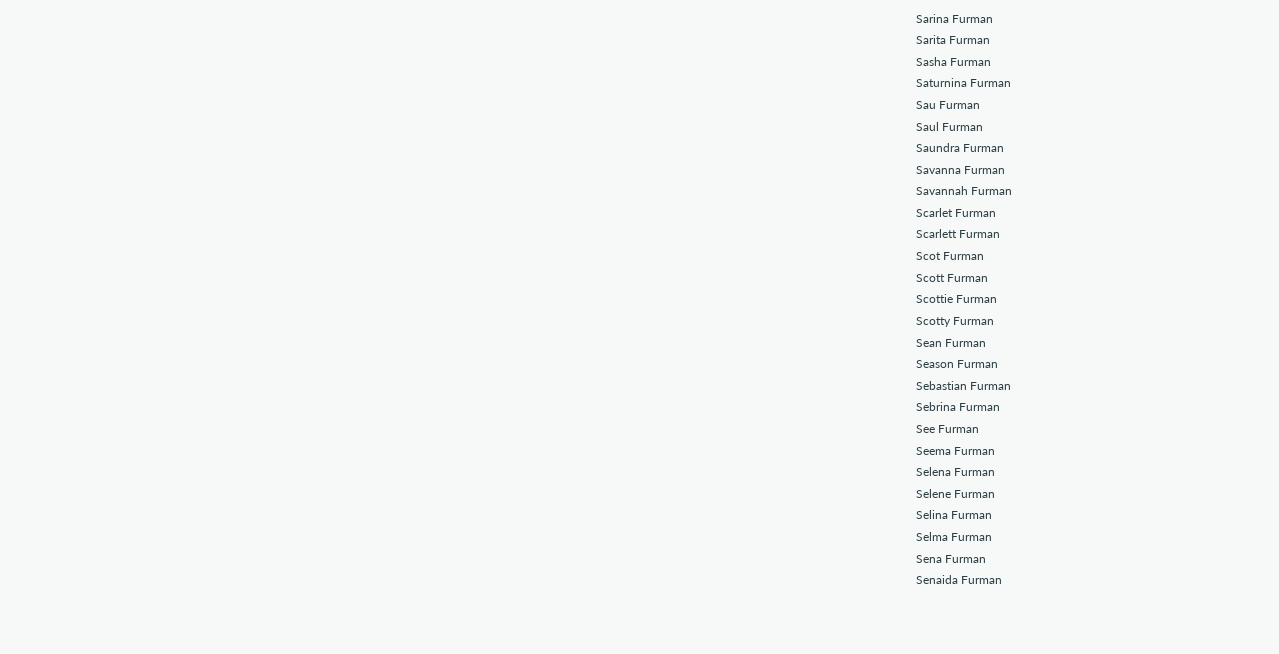Sarina Furman
Sarita Furman
Sasha Furman
Saturnina Furman
Sau Furman
Saul Furman
Saundra Furman
Savanna Furman
Savannah Furman
Scarlet Furman
Scarlett Furman
Scot Furman
Scott Furman
Scottie Furman
Scotty Furman
Sean Furman
Season Furman
Sebastian Furman
Sebrina Furman
See Furman
Seema Furman
Selena Furman
Selene Furman
Selina Furman
Selma Furman
Sena Furman
Senaida Furman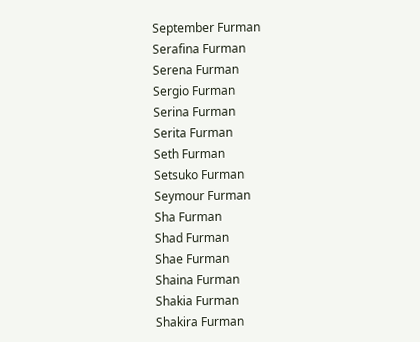September Furman
Serafina Furman
Serena Furman
Sergio Furman
Serina Furman
Serita Furman
Seth Furman
Setsuko Furman
Seymour Furman
Sha Furman
Shad Furman
Shae Furman
Shaina Furman
Shakia Furman
Shakira Furman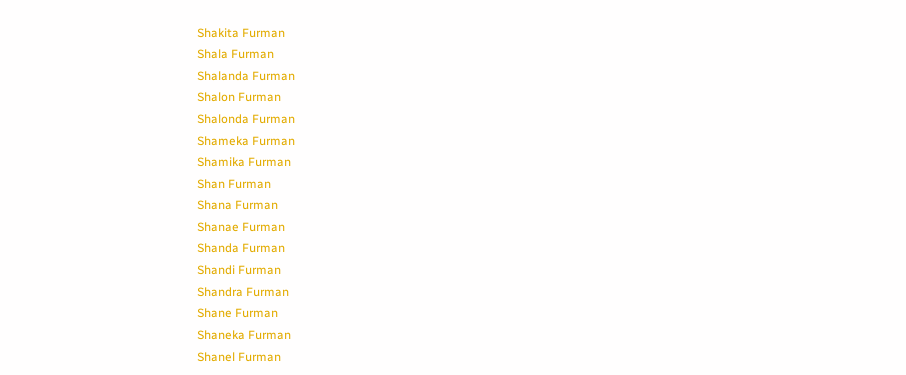Shakita Furman
Shala Furman
Shalanda Furman
Shalon Furman
Shalonda Furman
Shameka Furman
Shamika Furman
Shan Furman
Shana Furman
Shanae Furman
Shanda Furman
Shandi Furman
Shandra Furman
Shane Furman
Shaneka Furman
Shanel Furman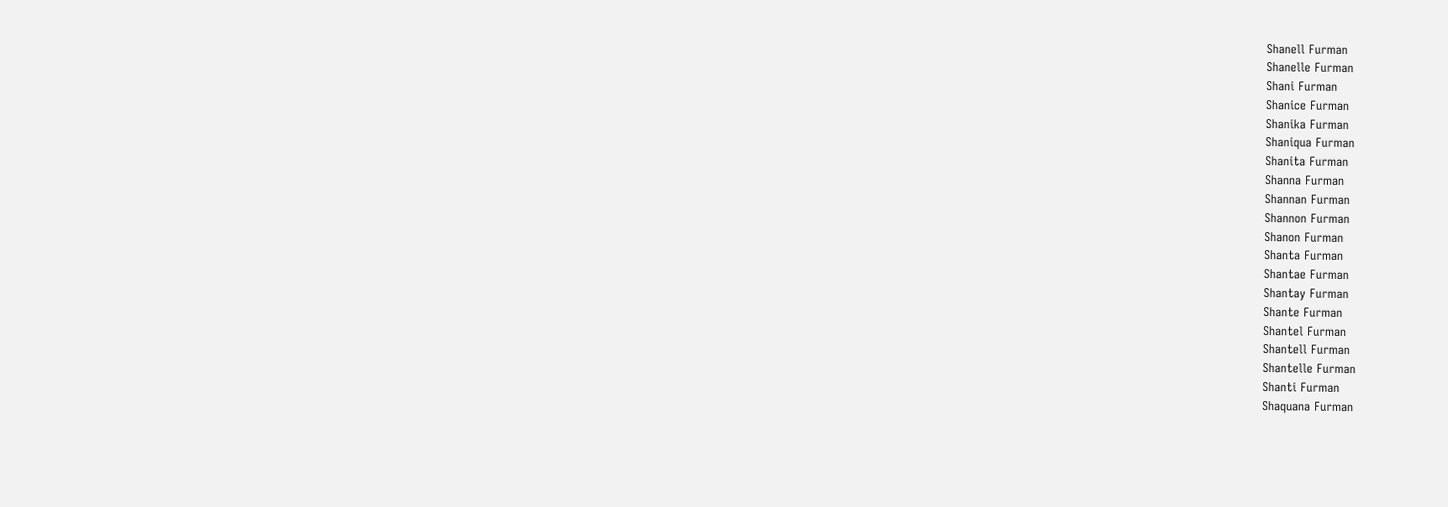Shanell Furman
Shanelle Furman
Shani Furman
Shanice Furman
Shanika Furman
Shaniqua Furman
Shanita Furman
Shanna Furman
Shannan Furman
Shannon Furman
Shanon Furman
Shanta Furman
Shantae Furman
Shantay Furman
Shante Furman
Shantel Furman
Shantell Furman
Shantelle Furman
Shanti Furman
Shaquana Furman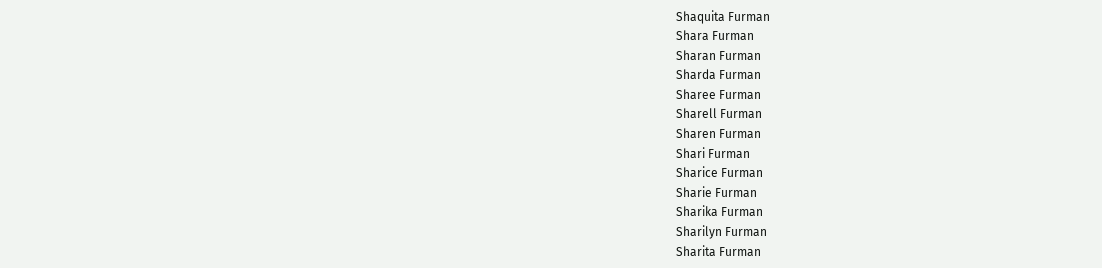Shaquita Furman
Shara Furman
Sharan Furman
Sharda Furman
Sharee Furman
Sharell Furman
Sharen Furman
Shari Furman
Sharice Furman
Sharie Furman
Sharika Furman
Sharilyn Furman
Sharita Furman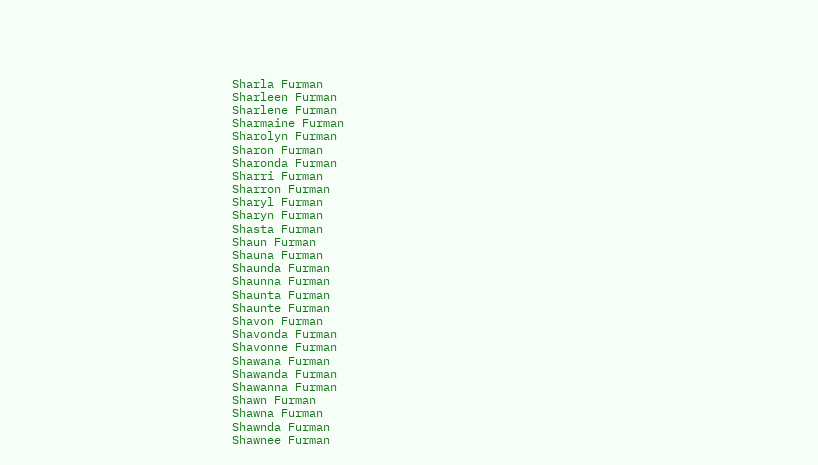Sharla Furman
Sharleen Furman
Sharlene Furman
Sharmaine Furman
Sharolyn Furman
Sharon Furman
Sharonda Furman
Sharri Furman
Sharron Furman
Sharyl Furman
Sharyn Furman
Shasta Furman
Shaun Furman
Shauna Furman
Shaunda Furman
Shaunna Furman
Shaunta Furman
Shaunte Furman
Shavon Furman
Shavonda Furman
Shavonne Furman
Shawana Furman
Shawanda Furman
Shawanna Furman
Shawn Furman
Shawna Furman
Shawnda Furman
Shawnee Furman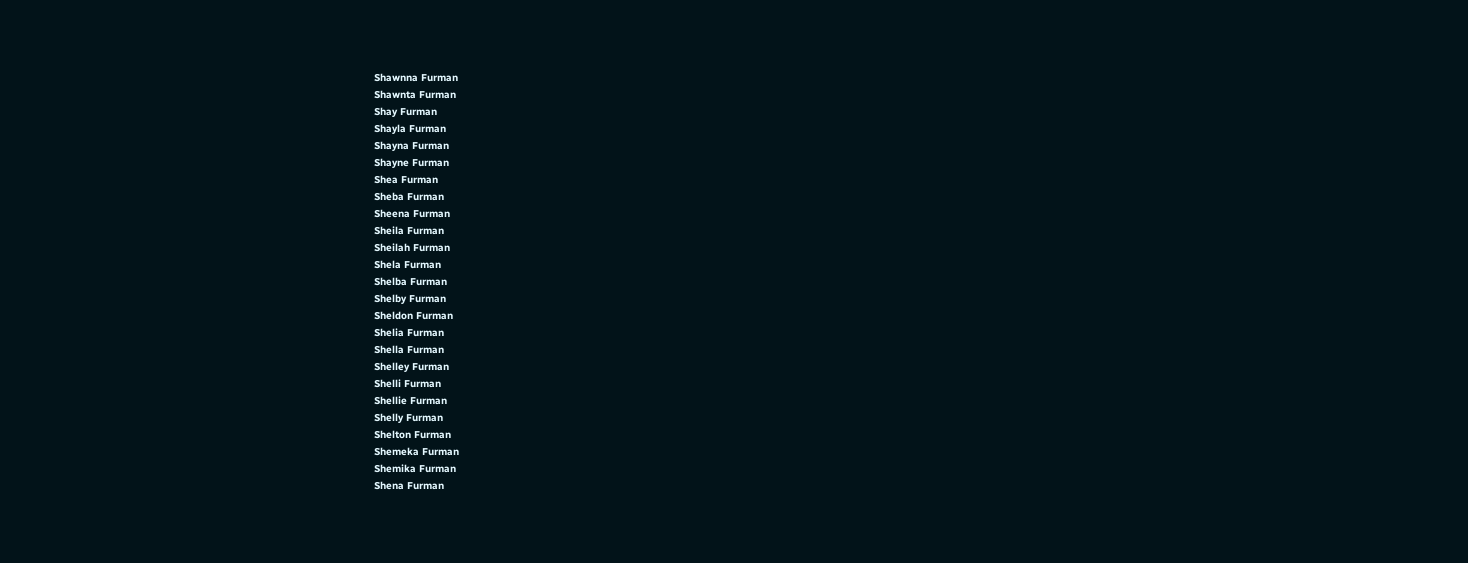Shawnna Furman
Shawnta Furman
Shay Furman
Shayla Furman
Shayna Furman
Shayne Furman
Shea Furman
Sheba Furman
Sheena Furman
Sheila Furman
Sheilah Furman
Shela Furman
Shelba Furman
Shelby Furman
Sheldon Furman
Shelia Furman
Shella Furman
Shelley Furman
Shelli Furman
Shellie Furman
Shelly Furman
Shelton Furman
Shemeka Furman
Shemika Furman
Shena Furman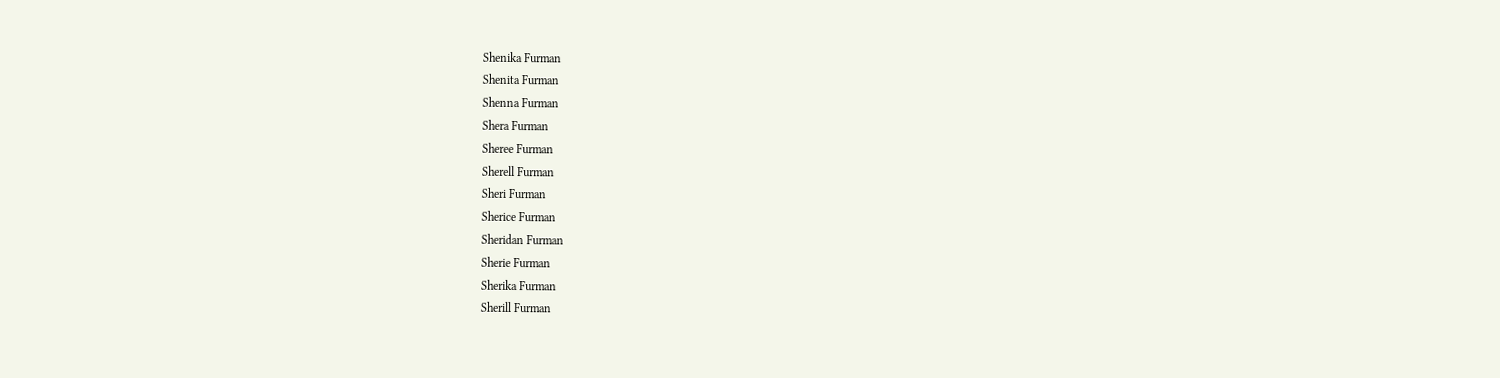Shenika Furman
Shenita Furman
Shenna Furman
Shera Furman
Sheree Furman
Sherell Furman
Sheri Furman
Sherice Furman
Sheridan Furman
Sherie Furman
Sherika Furman
Sherill Furman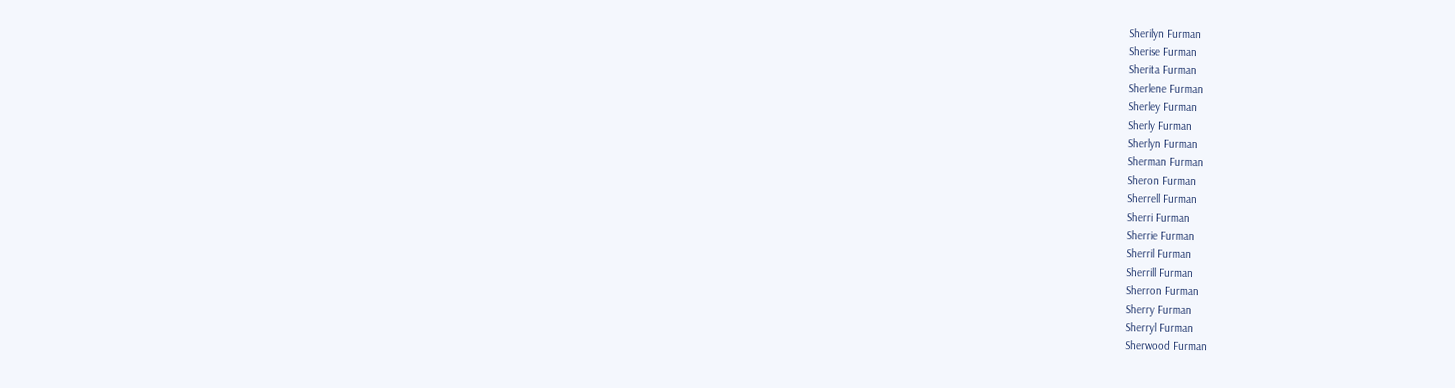Sherilyn Furman
Sherise Furman
Sherita Furman
Sherlene Furman
Sherley Furman
Sherly Furman
Sherlyn Furman
Sherman Furman
Sheron Furman
Sherrell Furman
Sherri Furman
Sherrie Furman
Sherril Furman
Sherrill Furman
Sherron Furman
Sherry Furman
Sherryl Furman
Sherwood Furman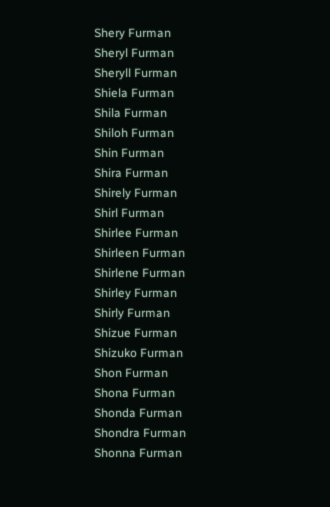Shery Furman
Sheryl Furman
Sheryll Furman
Shiela Furman
Shila Furman
Shiloh Furman
Shin Furman
Shira Furman
Shirely Furman
Shirl Furman
Shirlee Furman
Shirleen Furman
Shirlene Furman
Shirley Furman
Shirly Furman
Shizue Furman
Shizuko Furman
Shon Furman
Shona Furman
Shonda Furman
Shondra Furman
Shonna Furman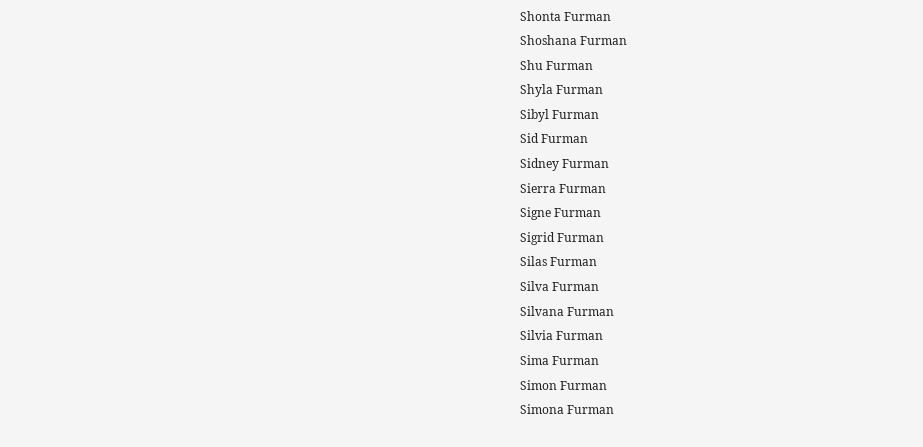Shonta Furman
Shoshana Furman
Shu Furman
Shyla Furman
Sibyl Furman
Sid Furman
Sidney Furman
Sierra Furman
Signe Furman
Sigrid Furman
Silas Furman
Silva Furman
Silvana Furman
Silvia Furman
Sima Furman
Simon Furman
Simona Furman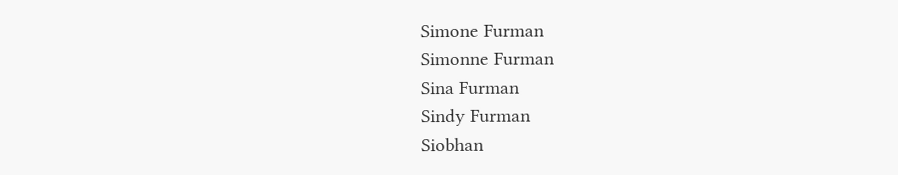Simone Furman
Simonne Furman
Sina Furman
Sindy Furman
Siobhan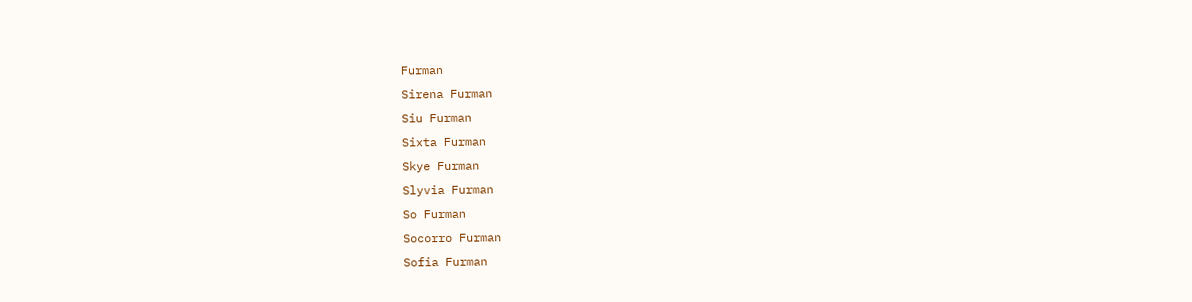Furman
Sirena Furman
Siu Furman
Sixta Furman
Skye Furman
Slyvia Furman
So Furman
Socorro Furman
Sofia Furman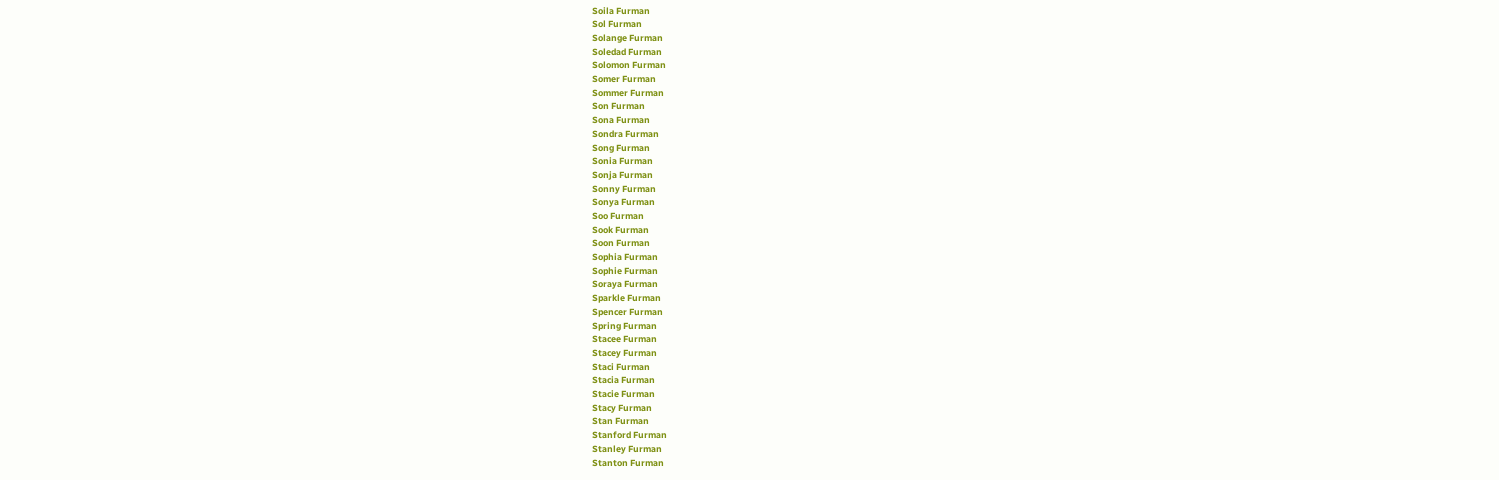Soila Furman
Sol Furman
Solange Furman
Soledad Furman
Solomon Furman
Somer Furman
Sommer Furman
Son Furman
Sona Furman
Sondra Furman
Song Furman
Sonia Furman
Sonja Furman
Sonny Furman
Sonya Furman
Soo Furman
Sook Furman
Soon Furman
Sophia Furman
Sophie Furman
Soraya Furman
Sparkle Furman
Spencer Furman
Spring Furman
Stacee Furman
Stacey Furman
Staci Furman
Stacia Furman
Stacie Furman
Stacy Furman
Stan Furman
Stanford Furman
Stanley Furman
Stanton Furman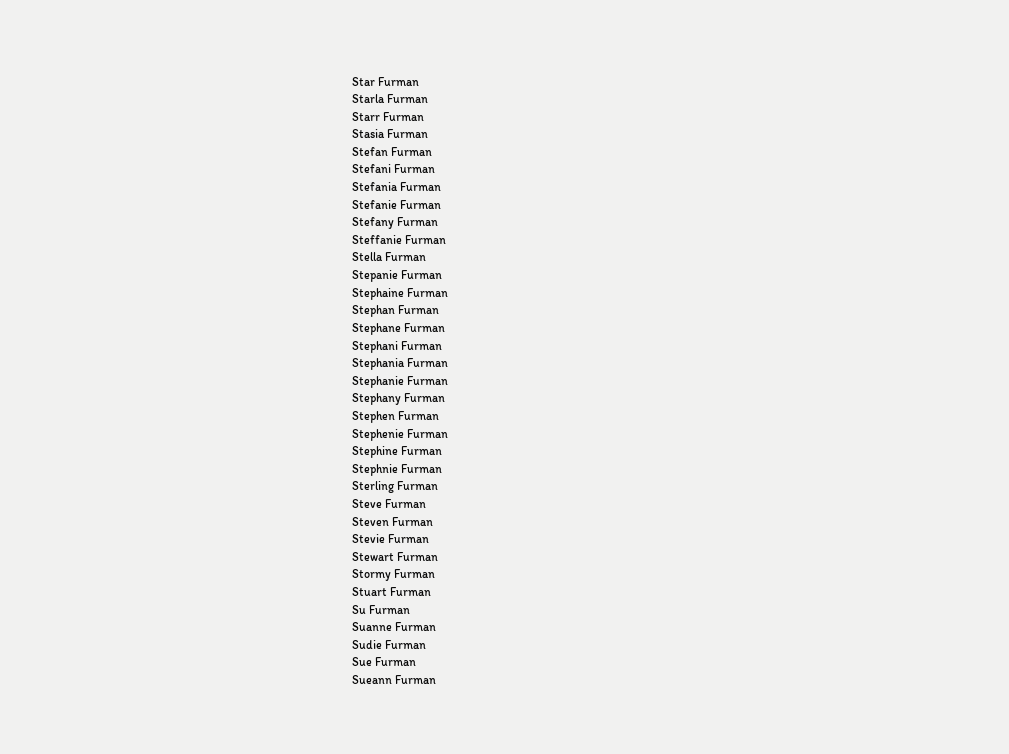Star Furman
Starla Furman
Starr Furman
Stasia Furman
Stefan Furman
Stefani Furman
Stefania Furman
Stefanie Furman
Stefany Furman
Steffanie Furman
Stella Furman
Stepanie Furman
Stephaine Furman
Stephan Furman
Stephane Furman
Stephani Furman
Stephania Furman
Stephanie Furman
Stephany Furman
Stephen Furman
Stephenie Furman
Stephine Furman
Stephnie Furman
Sterling Furman
Steve Furman
Steven Furman
Stevie Furman
Stewart Furman
Stormy Furman
Stuart Furman
Su Furman
Suanne Furman
Sudie Furman
Sue Furman
Sueann Furman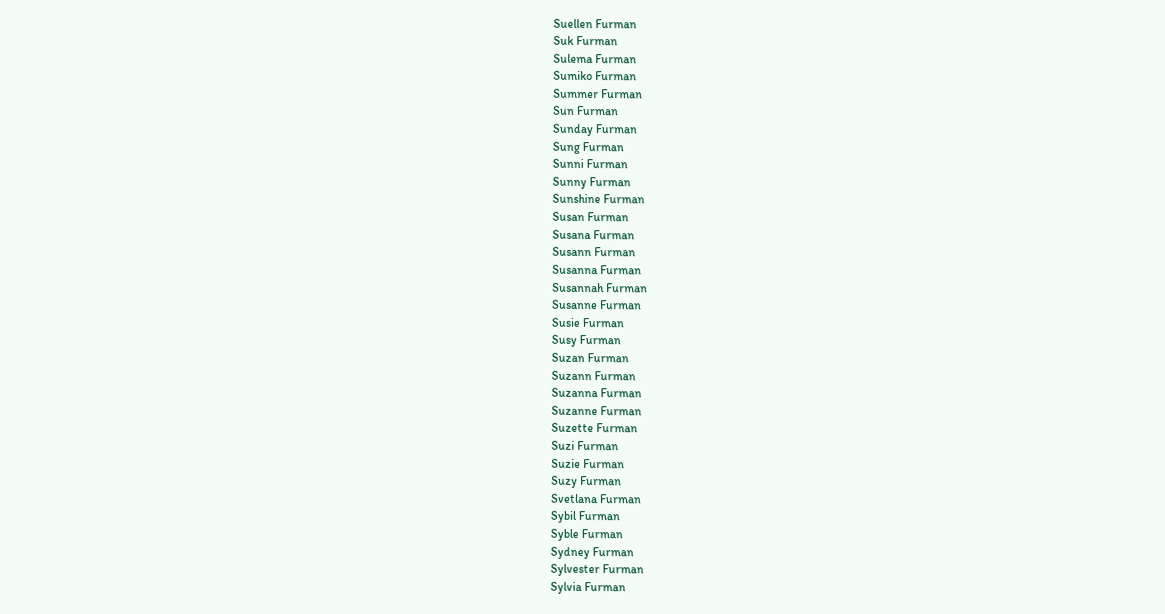Suellen Furman
Suk Furman
Sulema Furman
Sumiko Furman
Summer Furman
Sun Furman
Sunday Furman
Sung Furman
Sunni Furman
Sunny Furman
Sunshine Furman
Susan Furman
Susana Furman
Susann Furman
Susanna Furman
Susannah Furman
Susanne Furman
Susie Furman
Susy Furman
Suzan Furman
Suzann Furman
Suzanna Furman
Suzanne Furman
Suzette Furman
Suzi Furman
Suzie Furman
Suzy Furman
Svetlana Furman
Sybil Furman
Syble Furman
Sydney Furman
Sylvester Furman
Sylvia Furman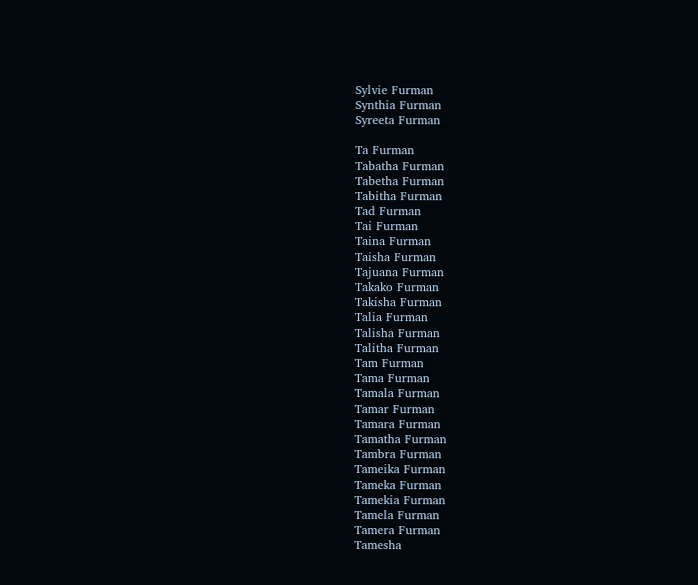Sylvie Furman
Synthia Furman
Syreeta Furman

Ta Furman
Tabatha Furman
Tabetha Furman
Tabitha Furman
Tad Furman
Tai Furman
Taina Furman
Taisha Furman
Tajuana Furman
Takako Furman
Takisha Furman
Talia Furman
Talisha Furman
Talitha Furman
Tam Furman
Tama Furman
Tamala Furman
Tamar Furman
Tamara Furman
Tamatha Furman
Tambra Furman
Tameika Furman
Tameka Furman
Tamekia Furman
Tamela Furman
Tamera Furman
Tamesha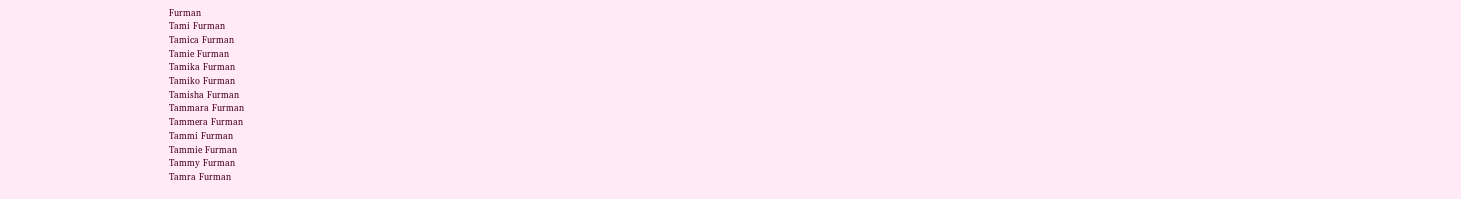Furman
Tami Furman
Tamica Furman
Tamie Furman
Tamika Furman
Tamiko Furman
Tamisha Furman
Tammara Furman
Tammera Furman
Tammi Furman
Tammie Furman
Tammy Furman
Tamra Furman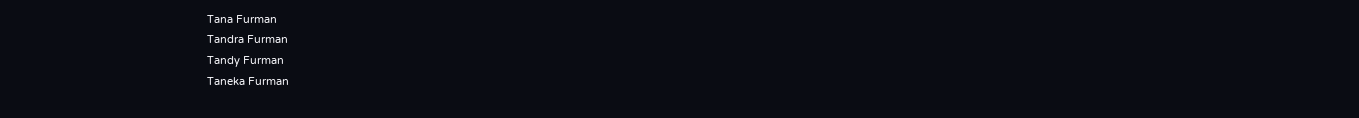Tana Furman
Tandra Furman
Tandy Furman
Taneka Furman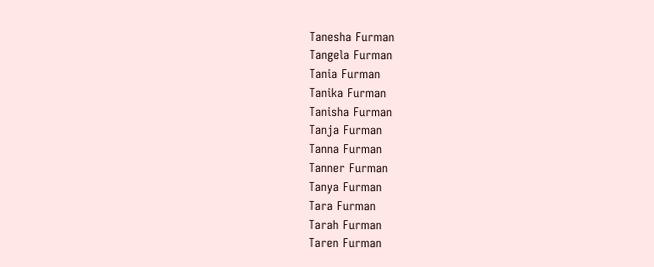Tanesha Furman
Tangela Furman
Tania Furman
Tanika Furman
Tanisha Furman
Tanja Furman
Tanna Furman
Tanner Furman
Tanya Furman
Tara Furman
Tarah Furman
Taren Furman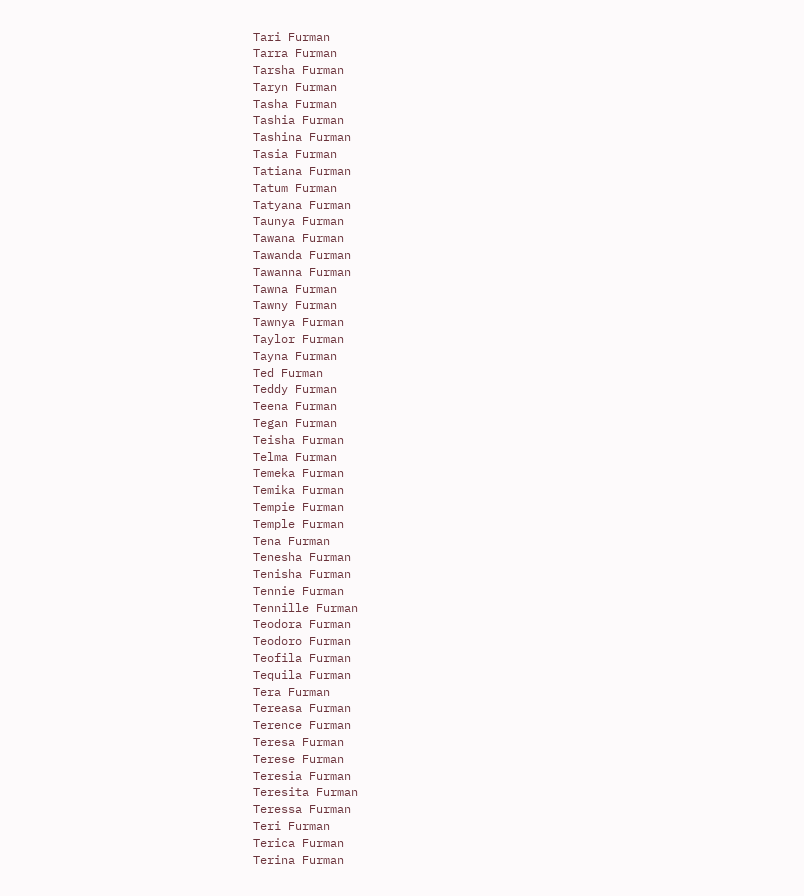Tari Furman
Tarra Furman
Tarsha Furman
Taryn Furman
Tasha Furman
Tashia Furman
Tashina Furman
Tasia Furman
Tatiana Furman
Tatum Furman
Tatyana Furman
Taunya Furman
Tawana Furman
Tawanda Furman
Tawanna Furman
Tawna Furman
Tawny Furman
Tawnya Furman
Taylor Furman
Tayna Furman
Ted Furman
Teddy Furman
Teena Furman
Tegan Furman
Teisha Furman
Telma Furman
Temeka Furman
Temika Furman
Tempie Furman
Temple Furman
Tena Furman
Tenesha Furman
Tenisha Furman
Tennie Furman
Tennille Furman
Teodora Furman
Teodoro Furman
Teofila Furman
Tequila Furman
Tera Furman
Tereasa Furman
Terence Furman
Teresa Furman
Terese Furman
Teresia Furman
Teresita Furman
Teressa Furman
Teri Furman
Terica Furman
Terina Furman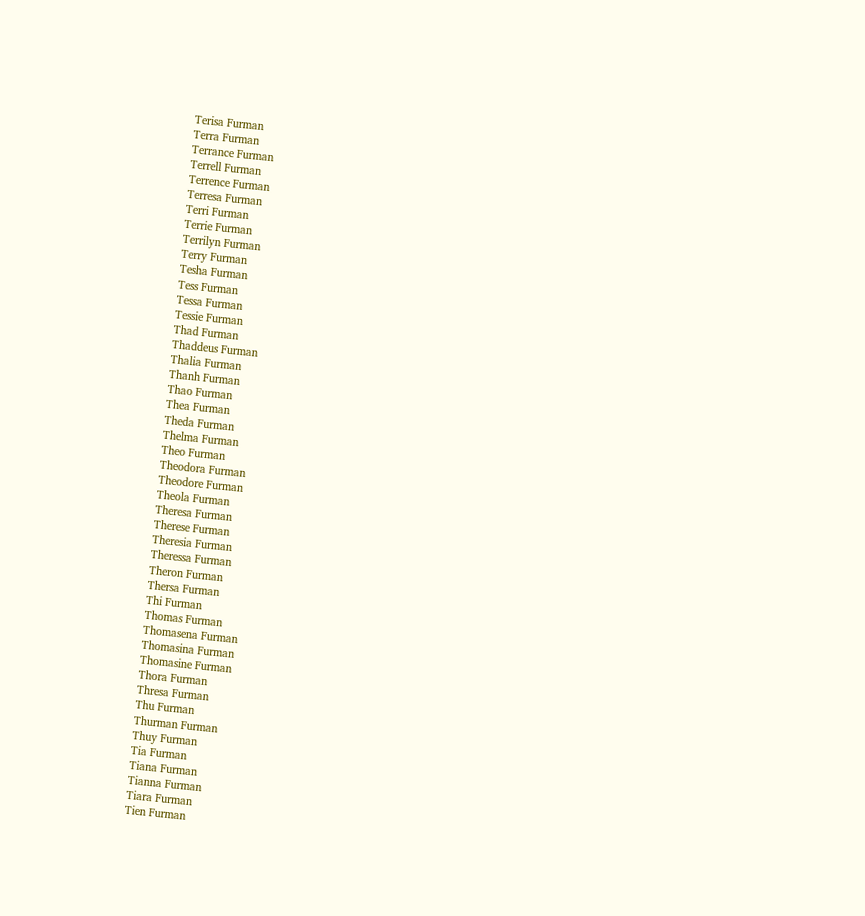Terisa Furman
Terra Furman
Terrance Furman
Terrell Furman
Terrence Furman
Terresa Furman
Terri Furman
Terrie Furman
Terrilyn Furman
Terry Furman
Tesha Furman
Tess Furman
Tessa Furman
Tessie Furman
Thad Furman
Thaddeus Furman
Thalia Furman
Thanh Furman
Thao Furman
Thea Furman
Theda Furman
Thelma Furman
Theo Furman
Theodora Furman
Theodore Furman
Theola Furman
Theresa Furman
Therese Furman
Theresia Furman
Theressa Furman
Theron Furman
Thersa Furman
Thi Furman
Thomas Furman
Thomasena Furman
Thomasina Furman
Thomasine Furman
Thora Furman
Thresa Furman
Thu Furman
Thurman Furman
Thuy Furman
Tia Furman
Tiana Furman
Tianna Furman
Tiara Furman
Tien Furman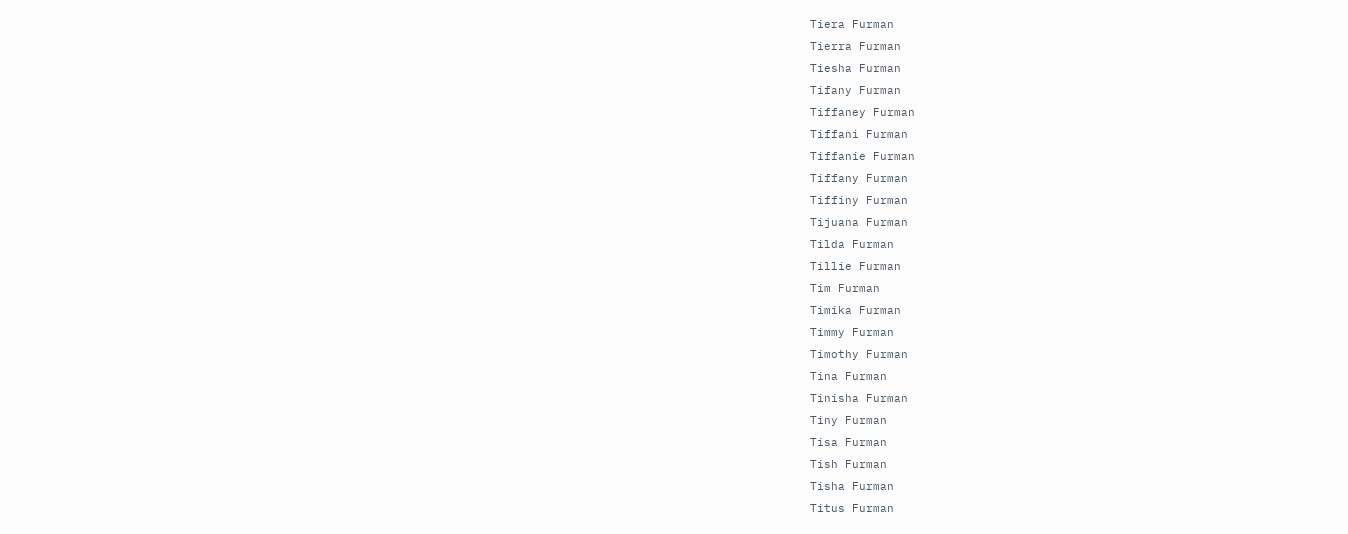Tiera Furman
Tierra Furman
Tiesha Furman
Tifany Furman
Tiffaney Furman
Tiffani Furman
Tiffanie Furman
Tiffany Furman
Tiffiny Furman
Tijuana Furman
Tilda Furman
Tillie Furman
Tim Furman
Timika Furman
Timmy Furman
Timothy Furman
Tina Furman
Tinisha Furman
Tiny Furman
Tisa Furman
Tish Furman
Tisha Furman
Titus Furman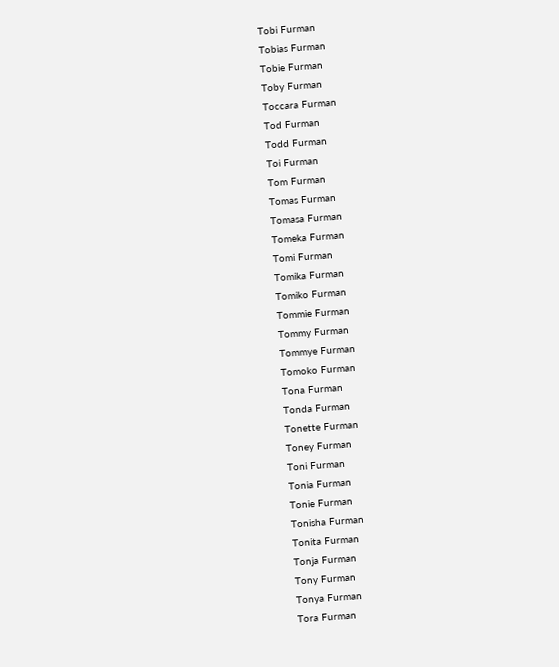Tobi Furman
Tobias Furman
Tobie Furman
Toby Furman
Toccara Furman
Tod Furman
Todd Furman
Toi Furman
Tom Furman
Tomas Furman
Tomasa Furman
Tomeka Furman
Tomi Furman
Tomika Furman
Tomiko Furman
Tommie Furman
Tommy Furman
Tommye Furman
Tomoko Furman
Tona Furman
Tonda Furman
Tonette Furman
Toney Furman
Toni Furman
Tonia Furman
Tonie Furman
Tonisha Furman
Tonita Furman
Tonja Furman
Tony Furman
Tonya Furman
Tora Furman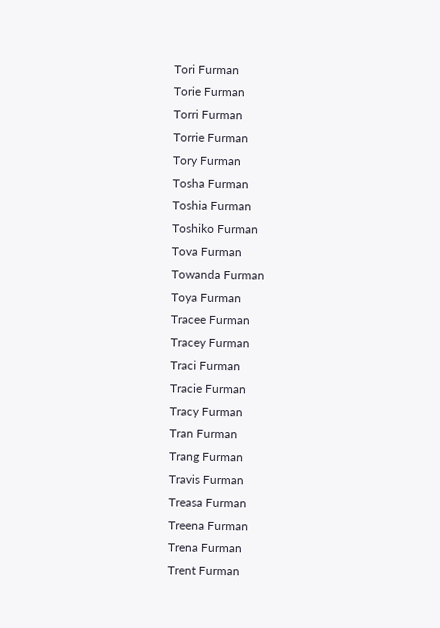Tori Furman
Torie Furman
Torri Furman
Torrie Furman
Tory Furman
Tosha Furman
Toshia Furman
Toshiko Furman
Tova Furman
Towanda Furman
Toya Furman
Tracee Furman
Tracey Furman
Traci Furman
Tracie Furman
Tracy Furman
Tran Furman
Trang Furman
Travis Furman
Treasa Furman
Treena Furman
Trena Furman
Trent Furman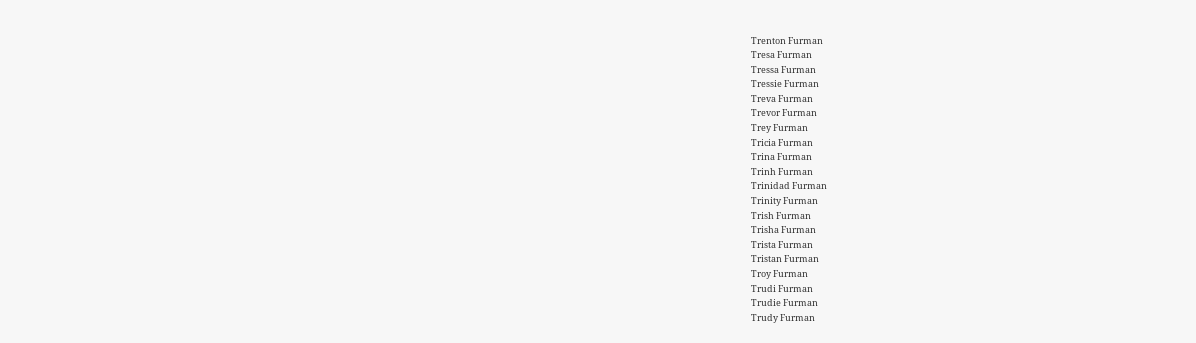Trenton Furman
Tresa Furman
Tressa Furman
Tressie Furman
Treva Furman
Trevor Furman
Trey Furman
Tricia Furman
Trina Furman
Trinh Furman
Trinidad Furman
Trinity Furman
Trish Furman
Trisha Furman
Trista Furman
Tristan Furman
Troy Furman
Trudi Furman
Trudie Furman
Trudy Furman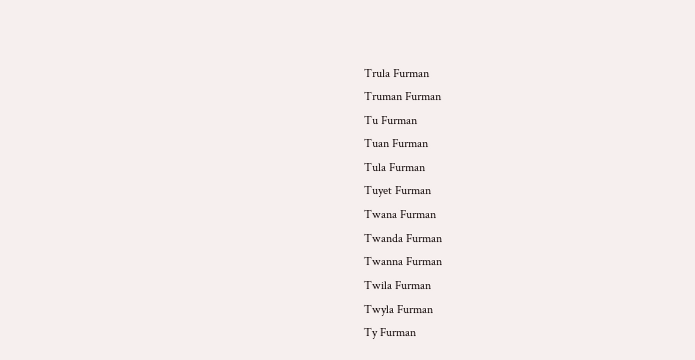Trula Furman
Truman Furman
Tu Furman
Tuan Furman
Tula Furman
Tuyet Furman
Twana Furman
Twanda Furman
Twanna Furman
Twila Furman
Twyla Furman
Ty Furman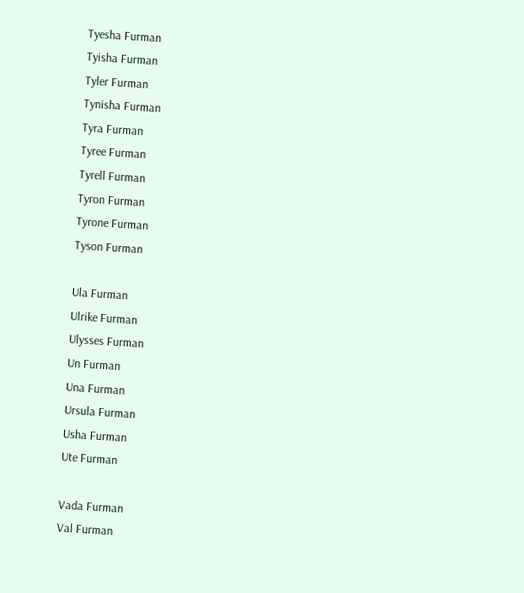Tyesha Furman
Tyisha Furman
Tyler Furman
Tynisha Furman
Tyra Furman
Tyree Furman
Tyrell Furman
Tyron Furman
Tyrone Furman
Tyson Furman

Ula Furman
Ulrike Furman
Ulysses Furman
Un Furman
Una Furman
Ursula Furman
Usha Furman
Ute Furman

Vada Furman
Val Furman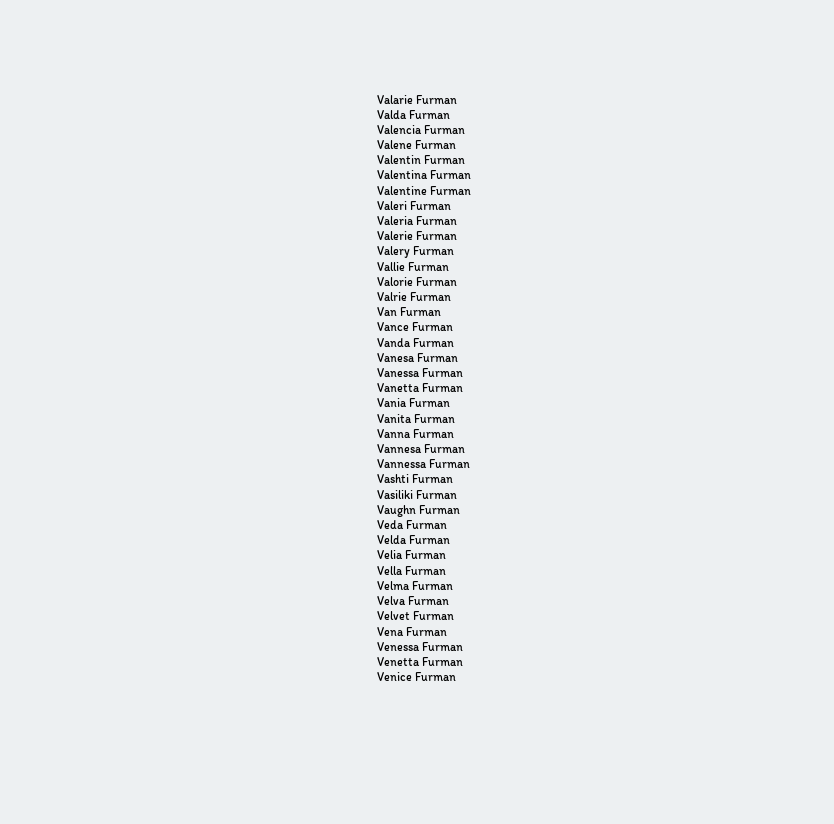Valarie Furman
Valda Furman
Valencia Furman
Valene Furman
Valentin Furman
Valentina Furman
Valentine Furman
Valeri Furman
Valeria Furman
Valerie Furman
Valery Furman
Vallie Furman
Valorie Furman
Valrie Furman
Van Furman
Vance Furman
Vanda Furman
Vanesa Furman
Vanessa Furman
Vanetta Furman
Vania Furman
Vanita Furman
Vanna Furman
Vannesa Furman
Vannessa Furman
Vashti Furman
Vasiliki Furman
Vaughn Furman
Veda Furman
Velda Furman
Velia Furman
Vella Furman
Velma Furman
Velva Furman
Velvet Furman
Vena Furman
Venessa Furman
Venetta Furman
Venice Furman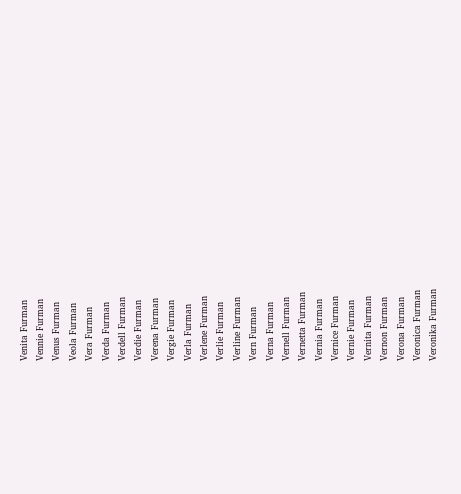Venita Furman
Vennie Furman
Venus Furman
Veola Furman
Vera Furman
Verda Furman
Verdell Furman
Verdie Furman
Verena Furman
Vergie Furman
Verla Furman
Verlene Furman
Verlie Furman
Verline Furman
Vern Furman
Verna Furman
Vernell Furman
Vernetta Furman
Vernia Furman
Vernice Furman
Vernie Furman
Vernita Furman
Vernon Furman
Verona Furman
Veronica Furman
Veronika Furman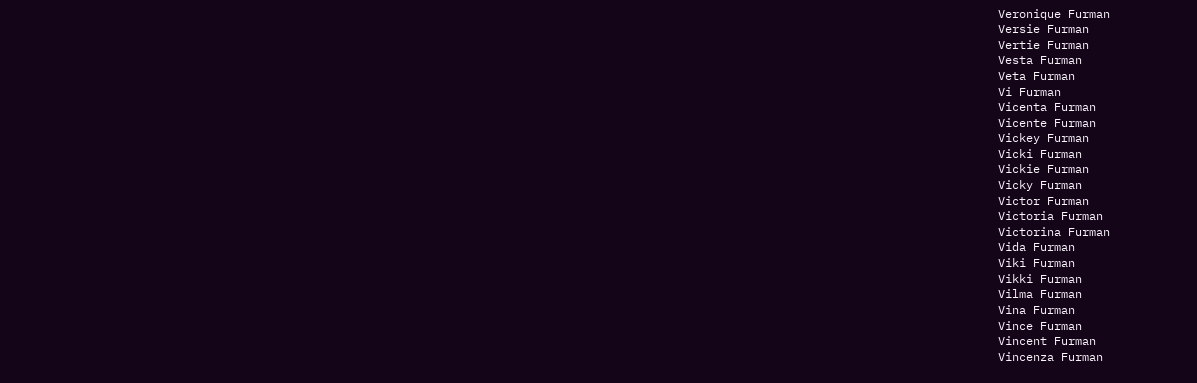Veronique Furman
Versie Furman
Vertie Furman
Vesta Furman
Veta Furman
Vi Furman
Vicenta Furman
Vicente Furman
Vickey Furman
Vicki Furman
Vickie Furman
Vicky Furman
Victor Furman
Victoria Furman
Victorina Furman
Vida Furman
Viki Furman
Vikki Furman
Vilma Furman
Vina Furman
Vince Furman
Vincent Furman
Vincenza Furman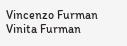Vincenzo Furman
Vinita Furman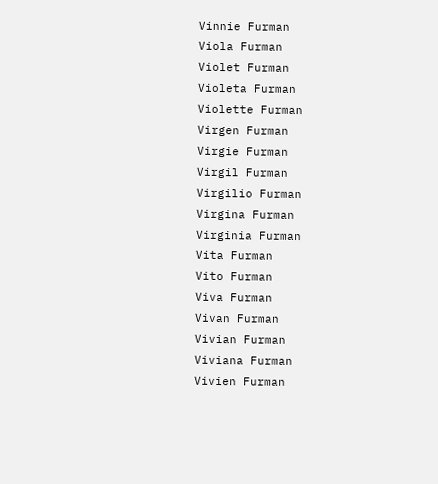Vinnie Furman
Viola Furman
Violet Furman
Violeta Furman
Violette Furman
Virgen Furman
Virgie Furman
Virgil Furman
Virgilio Furman
Virgina Furman
Virginia Furman
Vita Furman
Vito Furman
Viva Furman
Vivan Furman
Vivian Furman
Viviana Furman
Vivien Furman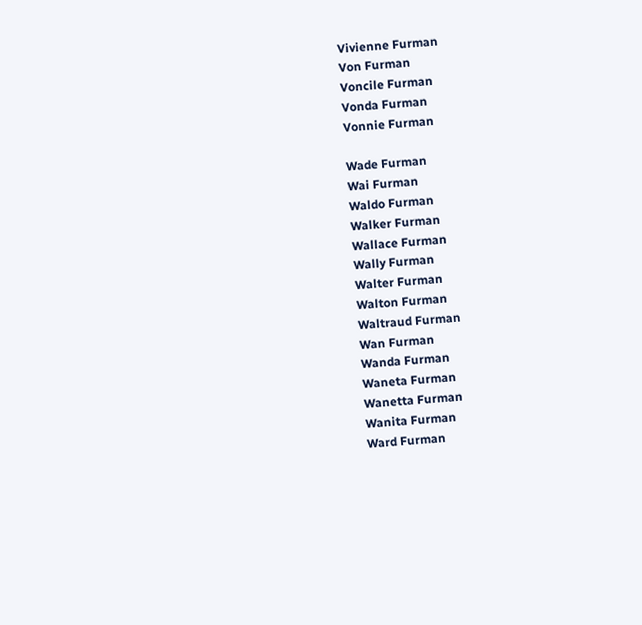Vivienne Furman
Von Furman
Voncile Furman
Vonda Furman
Vonnie Furman

Wade Furman
Wai Furman
Waldo Furman
Walker Furman
Wallace Furman
Wally Furman
Walter Furman
Walton Furman
Waltraud Furman
Wan Furman
Wanda Furman
Waneta Furman
Wanetta Furman
Wanita Furman
Ward Furman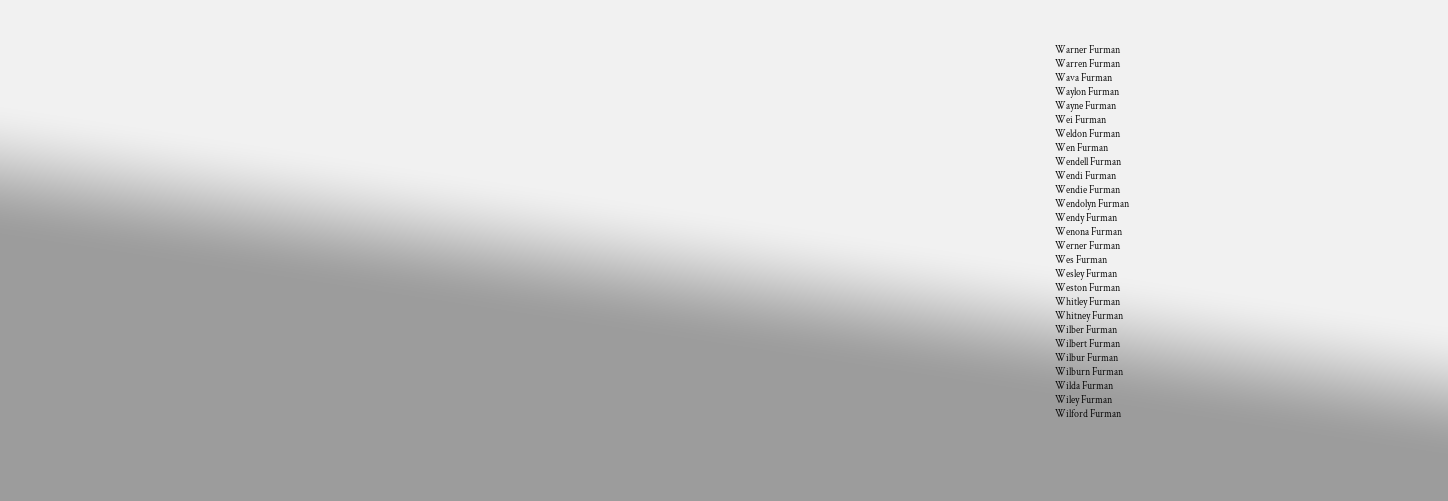Warner Furman
Warren Furman
Wava Furman
Waylon Furman
Wayne Furman
Wei Furman
Weldon Furman
Wen Furman
Wendell Furman
Wendi Furman
Wendie Furman
Wendolyn Furman
Wendy Furman
Wenona Furman
Werner Furman
Wes Furman
Wesley Furman
Weston Furman
Whitley Furman
Whitney Furman
Wilber Furman
Wilbert Furman
Wilbur Furman
Wilburn Furman
Wilda Furman
Wiley Furman
Wilford Furman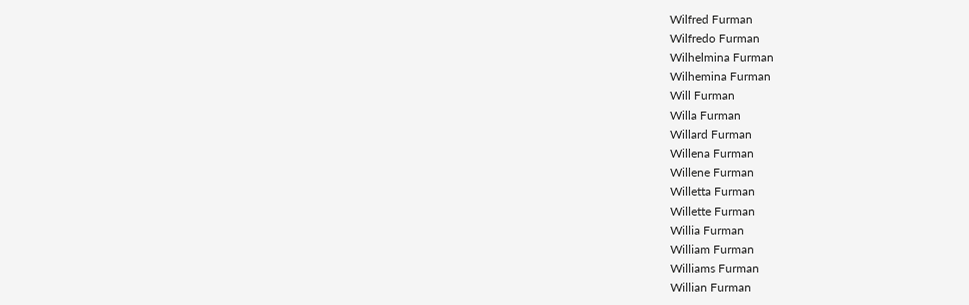Wilfred Furman
Wilfredo Furman
Wilhelmina Furman
Wilhemina Furman
Will Furman
Willa Furman
Willard Furman
Willena Furman
Willene Furman
Willetta Furman
Willette Furman
Willia Furman
William Furman
Williams Furman
Willian Furman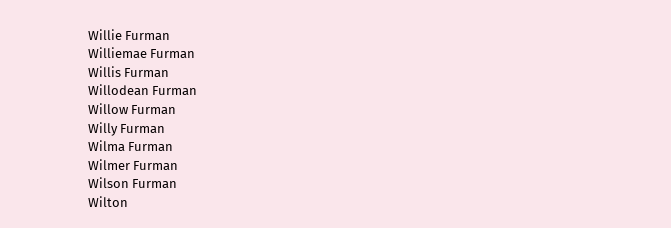Willie Furman
Williemae Furman
Willis Furman
Willodean Furman
Willow Furman
Willy Furman
Wilma Furman
Wilmer Furman
Wilson Furman
Wilton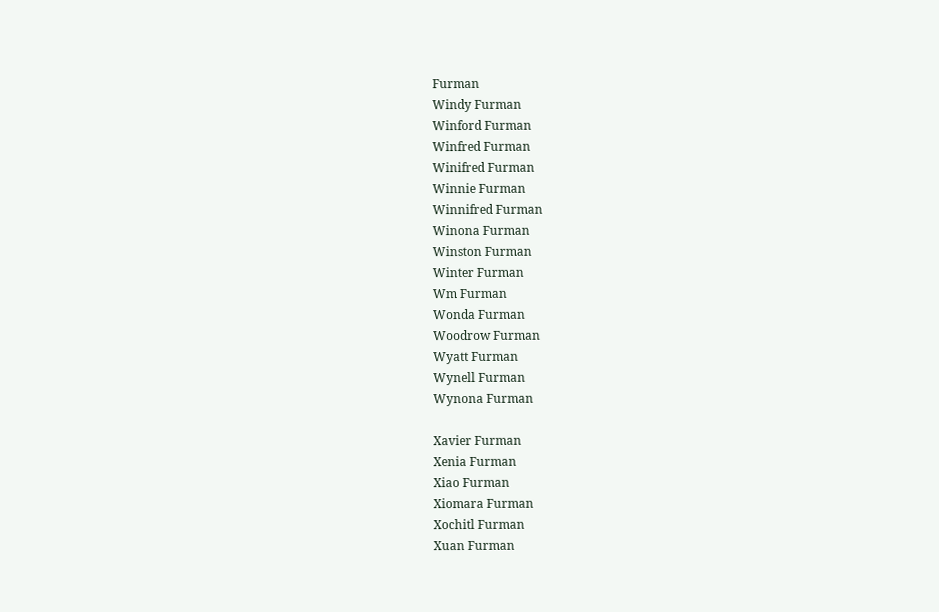Furman
Windy Furman
Winford Furman
Winfred Furman
Winifred Furman
Winnie Furman
Winnifred Furman
Winona Furman
Winston Furman
Winter Furman
Wm Furman
Wonda Furman
Woodrow Furman
Wyatt Furman
Wynell Furman
Wynona Furman

Xavier Furman
Xenia Furman
Xiao Furman
Xiomara Furman
Xochitl Furman
Xuan Furman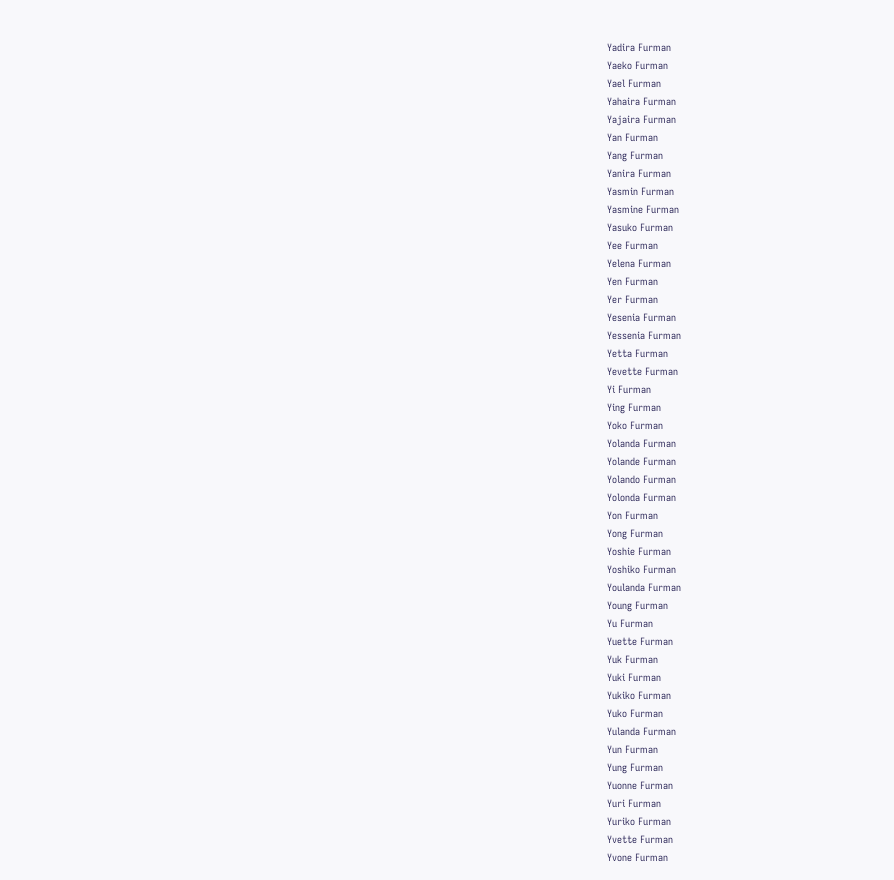Yadira Furman
Yaeko Furman
Yael Furman
Yahaira Furman
Yajaira Furman
Yan Furman
Yang Furman
Yanira Furman
Yasmin Furman
Yasmine Furman
Yasuko Furman
Yee Furman
Yelena Furman
Yen Furman
Yer Furman
Yesenia Furman
Yessenia Furman
Yetta Furman
Yevette Furman
Yi Furman
Ying Furman
Yoko Furman
Yolanda Furman
Yolande Furman
Yolando Furman
Yolonda Furman
Yon Furman
Yong Furman
Yoshie Furman
Yoshiko Furman
Youlanda Furman
Young Furman
Yu Furman
Yuette Furman
Yuk Furman
Yuki Furman
Yukiko Furman
Yuko Furman
Yulanda Furman
Yun Furman
Yung Furman
Yuonne Furman
Yuri Furman
Yuriko Furman
Yvette Furman
Yvone Furman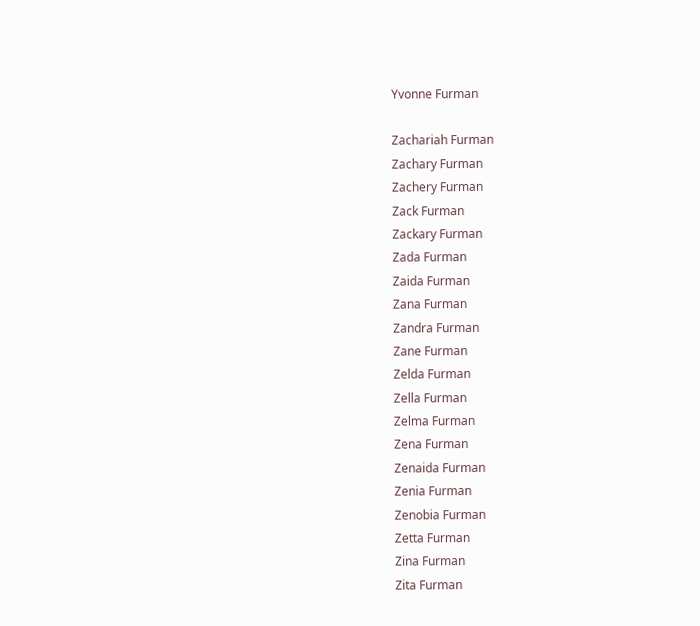Yvonne Furman

Zachariah Furman
Zachary Furman
Zachery Furman
Zack Furman
Zackary Furman
Zada Furman
Zaida Furman
Zana Furman
Zandra Furman
Zane Furman
Zelda Furman
Zella Furman
Zelma Furman
Zena Furman
Zenaida Furman
Zenia Furman
Zenobia Furman
Zetta Furman
Zina Furman
Zita Furman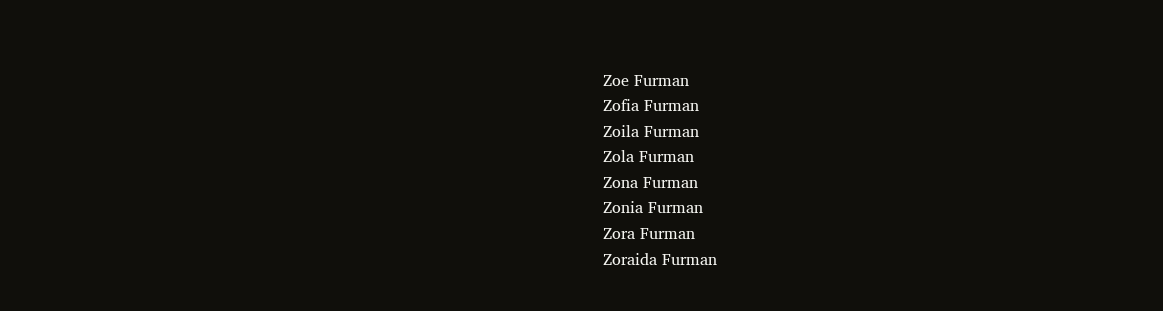Zoe Furman
Zofia Furman
Zoila Furman
Zola Furman
Zona Furman
Zonia Furman
Zora Furman
Zoraida Furman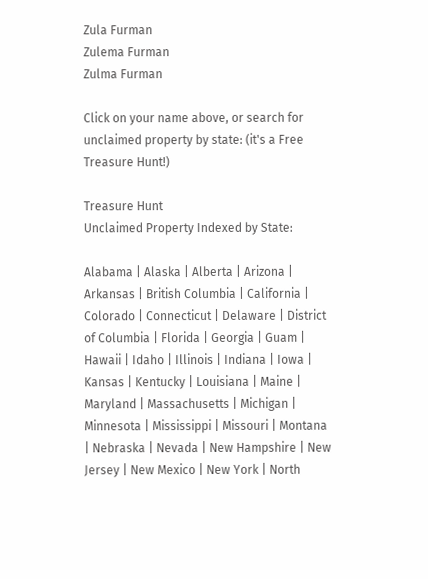Zula Furman
Zulema Furman
Zulma Furman

Click on your name above, or search for unclaimed property by state: (it's a Free Treasure Hunt!)

Treasure Hunt
Unclaimed Property Indexed by State:

Alabama | Alaska | Alberta | Arizona | Arkansas | British Columbia | California | Colorado | Connecticut | Delaware | District of Columbia | Florida | Georgia | Guam | Hawaii | Idaho | Illinois | Indiana | Iowa | Kansas | Kentucky | Louisiana | Maine | Maryland | Massachusetts | Michigan | Minnesota | Mississippi | Missouri | Montana | Nebraska | Nevada | New Hampshire | New Jersey | New Mexico | New York | North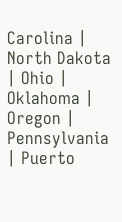Carolina | North Dakota | Ohio | Oklahoma | Oregon | Pennsylvania | Puerto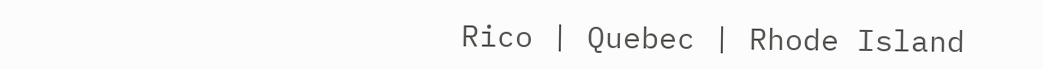Rico | Quebec | Rhode Island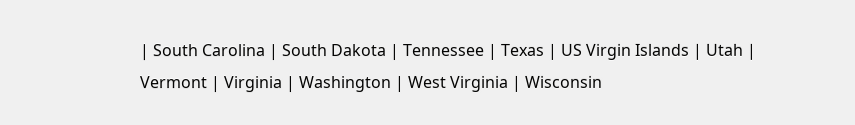| South Carolina | South Dakota | Tennessee | Texas | US Virgin Islands | Utah | Vermont | Virginia | Washington | West Virginia | Wisconsin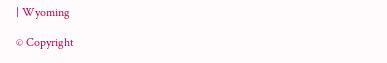| Wyoming

© Copyright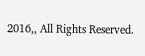2016,, All Rights Reserved.